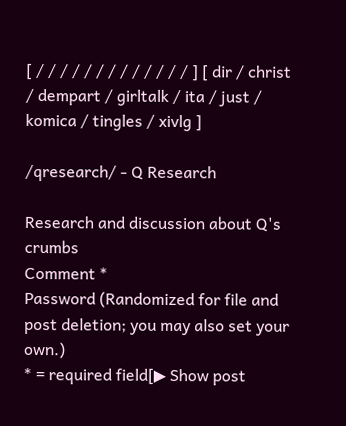[ / / / / / / / / / / / / / ] [ dir / christ / dempart / girltalk / ita / just / komica / tingles / xivlg ]

/qresearch/ - Q Research

Research and discussion about Q's crumbs
Comment *
Password (Randomized for file and post deletion; you may also set your own.)
* = required field[▶ Show post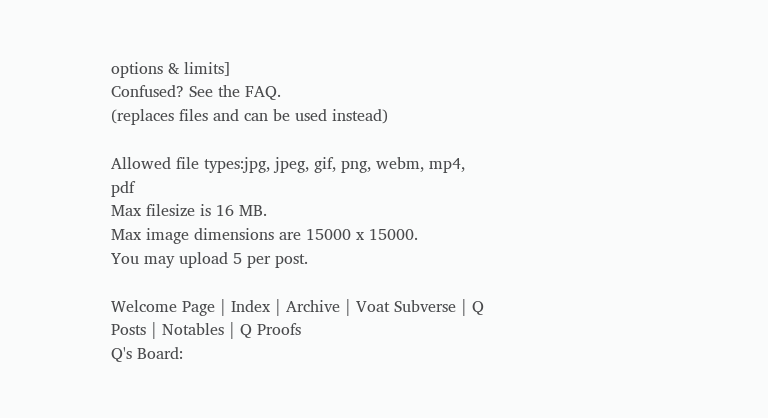options & limits]
Confused? See the FAQ.
(replaces files and can be used instead)

Allowed file types:jpg, jpeg, gif, png, webm, mp4, pdf
Max filesize is 16 MB.
Max image dimensions are 15000 x 15000.
You may upload 5 per post.

Welcome Page | Index | Archive | Voat Subverse | Q Posts | Notables | Q Proofs
Q's Board: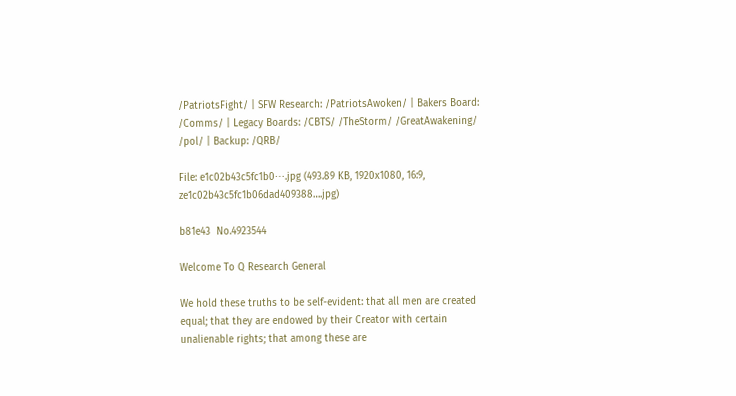/PatriotsFight/ | SFW Research: /PatriotsAwoken/ | Bakers Board: /Comms/ | Legacy Boards: /CBTS/ /TheStorm/ /GreatAwakening/ /pol/ | Backup: /QRB/

File: e1c02b43c5fc1b0⋯.jpg (493.89 KB, 1920x1080, 16:9, ze1c02b43c5fc1b06dad409388….jpg)

b81e43  No.4923544

Welcome To Q Research General

We hold these truths to be self-evident: that all men are created equal; that they are endowed by their Creator with certain unalienable rights; that among these are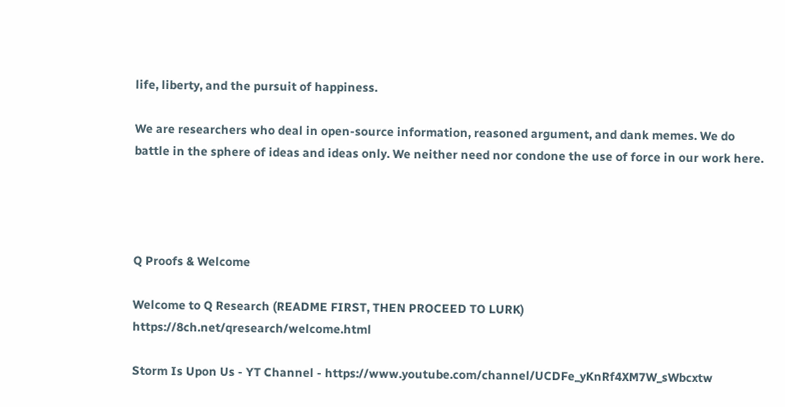life, liberty, and the pursuit of happiness.

We are researchers who deal in open-source information, reasoned argument, and dank memes. We do battle in the sphere of ideas and ideas only. We neither need nor condone the use of force in our work here.




Q Proofs & Welcome

Welcome to Q Research (README FIRST, THEN PROCEED TO LURK) https://8ch.net/qresearch/welcome.html

Storm Is Upon Us - YT Channel - https://www.youtube.com/channel/UCDFe_yKnRf4XM7W_sWbcxtw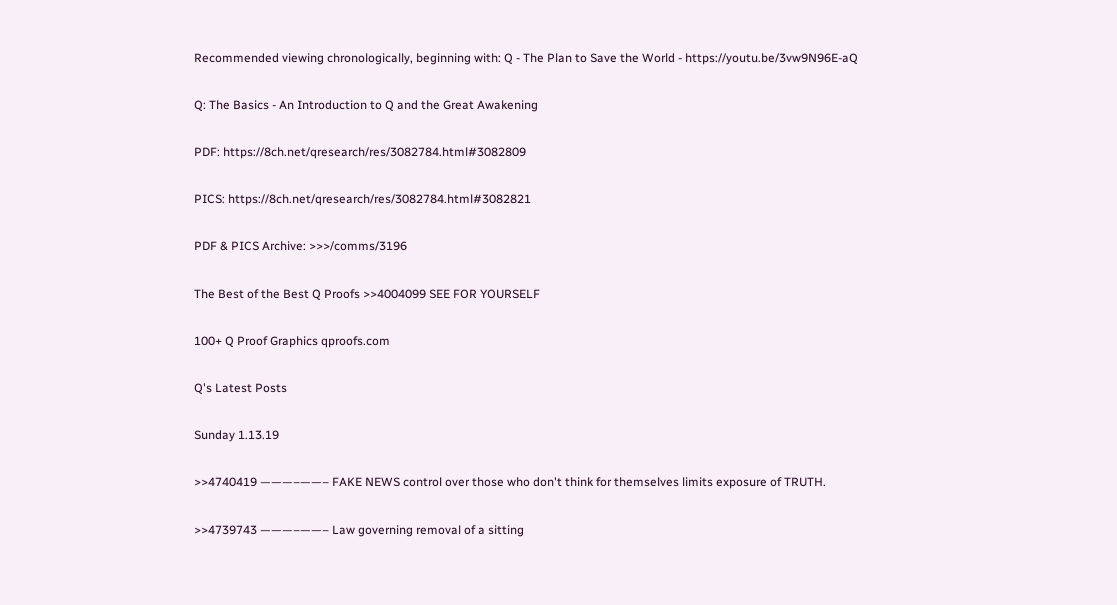Recommended viewing chronologically, beginning with: Q - The Plan to Save the World - https://youtu.be/3vw9N96E-aQ

Q: The Basics - An Introduction to Q and the Great Awakening

PDF: https://8ch.net/qresearch/res/3082784.html#3082809

PICS: https://8ch.net/qresearch/res/3082784.html#3082821

PDF & PICS Archive: >>>/comms/3196

The Best of the Best Q Proofs >>4004099 SEE FOR YOURSELF

100+ Q Proof Graphics qproofs.com

Q's Latest Posts

Sunday 1.13.19

>>4740419 ———–——– FAKE NEWS control over those who don't think for themselves limits exposure of TRUTH.

>>4739743 ———–——– Law governing removal of a sitting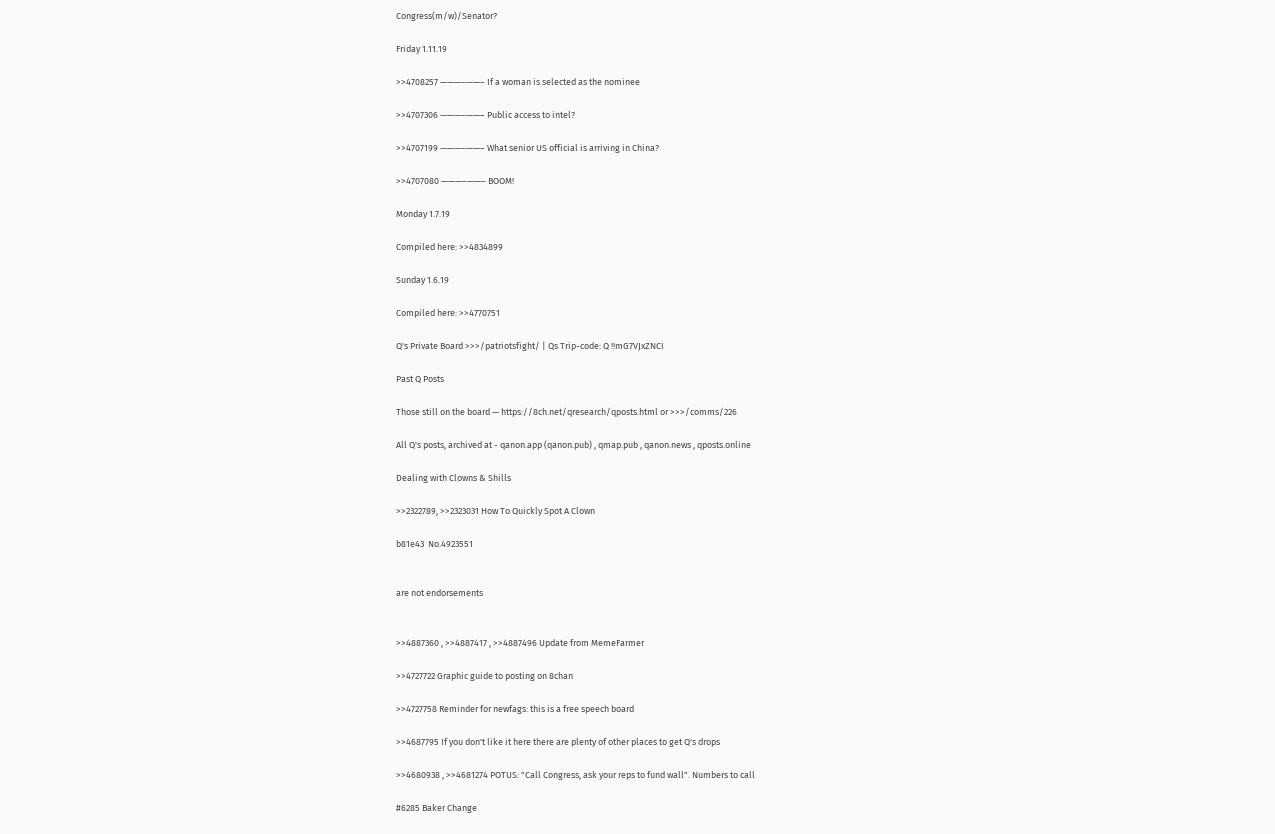Congress(m/w)/Senator?

Friday 1.11.19

>>4708257 ———–——– If a woman is selected as the nominee

>>4707306 ———–——– Public access to intel?

>>4707199 ———–——– What senior US official is arriving in China?

>>4707080 ———–——– BOOM!

Monday 1.7.19

Compiled here: >>4834899

Sunday 1.6.19

Compiled here: >>4770751

Q's Private Board >>>/patriotsfight/ | Qs Trip-code: Q !!mG7VJxZNCI

Past Q Posts

Those still on the board — https://8ch.net/qresearch/qposts.html or >>>/comms/226

All Q's posts, archived at - qanon.app (qanon.pub) , qmap.pub , qanon.news , qposts.online

Dealing with Clowns & Shills

>>2322789, >>2323031 How To Quickly Spot A Clown

b81e43  No.4923551


are not endorsements


>>4887360 , >>4887417 , >>4887496 Update from MemeFarmer

>>4727722 Graphic guide to posting on 8chan

>>4727758 Reminder for newfags: this is a free speech board

>>4687795 If you don't like it here there are plenty of other places to get Q's drops

>>4680938 , >>4681274 POTUS: "Call Congress, ask your reps to fund wall". Numbers to call

#6285 Baker Change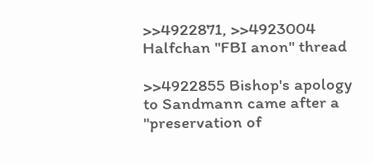>>4922871, >>4923004 Halfchan "FBI anon" thread

>>4922855 Bishop's apology to Sandmann came after a "preservation of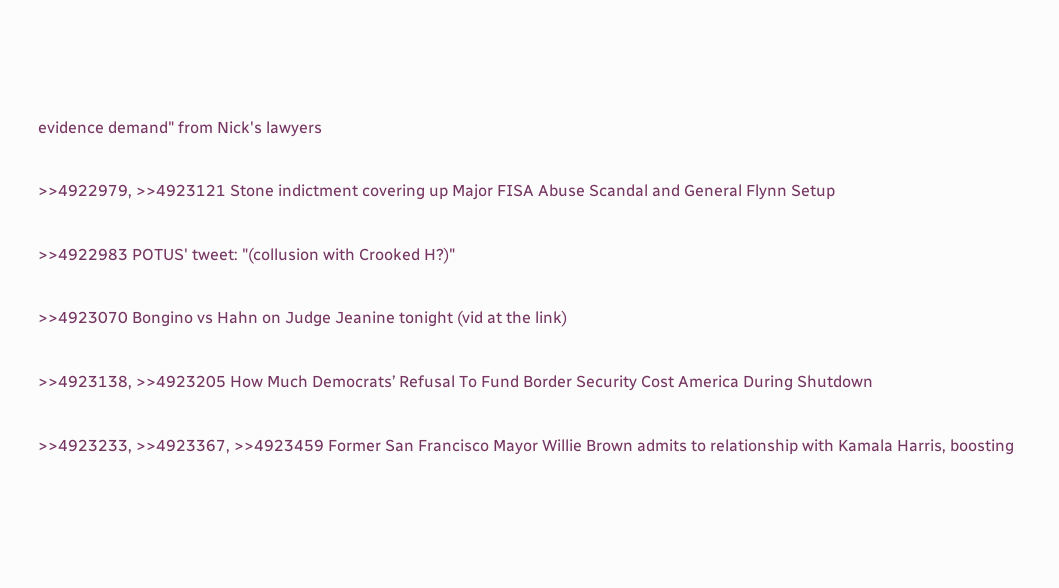evidence demand" from Nick's lawyers

>>4922979, >>4923121 Stone indictment covering up Major FISA Abuse Scandal and General Flynn Setup

>>4922983 POTUS' tweet: "(collusion with Crooked H?)"

>>4923070 Bongino vs Hahn on Judge Jeanine tonight (vid at the link)

>>4923138, >>4923205 How Much Democrats’ Refusal To Fund Border Security Cost America During Shutdown

>>4923233, >>4923367, >>4923459 Former San Francisco Mayor Willie Brown admits to relationship with Kamala Harris, boosting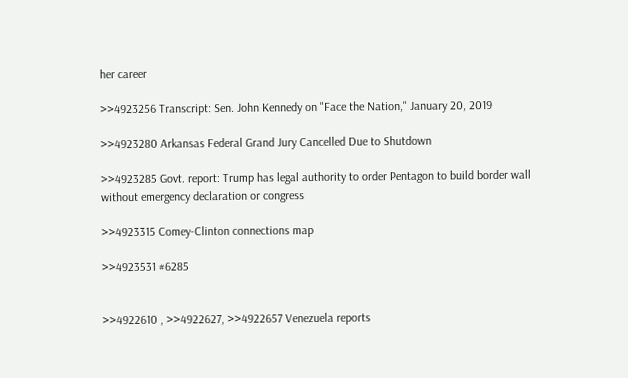her career

>>4923256 Transcript: Sen. John Kennedy on "Face the Nation," January 20, 2019

>>4923280 Arkansas Federal Grand Jury Cancelled Due to Shutdown

>>4923285 Govt. report: Trump has legal authority to order Pentagon to build border wall without emergency declaration or congress

>>4923315 Comey-Clinton connections map

>>4923531 #6285


>>4922610 , >>4922627, >>4922657 Venezuela reports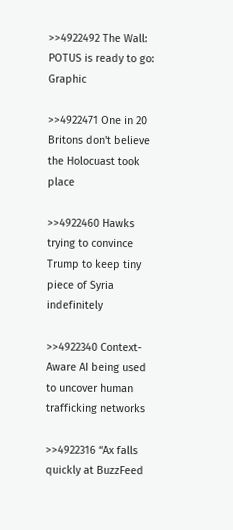>>4922492 The Wall: POTUS is ready to go: Graphic

>>4922471 One in 20 Britons don't believe the Holocuast took place

>>4922460 Hawks trying to convince Trump to keep tiny piece of Syria indefinitely

>>4922340 Context-Aware AI being used to uncover human trafficking networks

>>4922316 “Ax falls quickly at BuzzFeed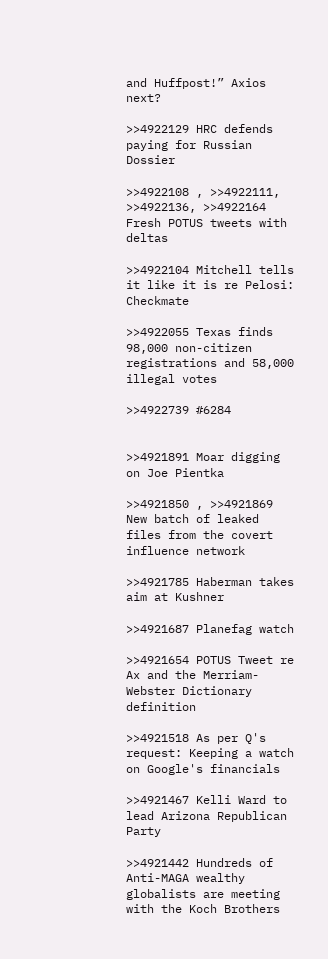and Huffpost!” Axios next?

>>4922129 HRC defends paying for Russian Dossier

>>4922108 , >>4922111, >>4922136, >>4922164 Fresh POTUS tweets with deltas

>>4922104 Mitchell tells it like it is re Pelosi: Checkmate

>>4922055 Texas finds 98,000 non-citizen registrations and 58,000 illegal votes

>>4922739 #6284


>>4921891 Moar digging on Joe Pientka

>>4921850 , >>4921869 New batch of leaked files from the covert influence network

>>4921785 Haberman takes aim at Kushner

>>4921687 Planefag watch

>>4921654 POTUS Tweet re Ax and the Merriam-Webster Dictionary definition

>>4921518 As per Q's request: Keeping a watch on Google's financials

>>4921467 Kelli Ward to lead Arizona Republican Party

>>4921442 Hundreds of Anti-MAGA wealthy globalists are meeting with the Koch Brothers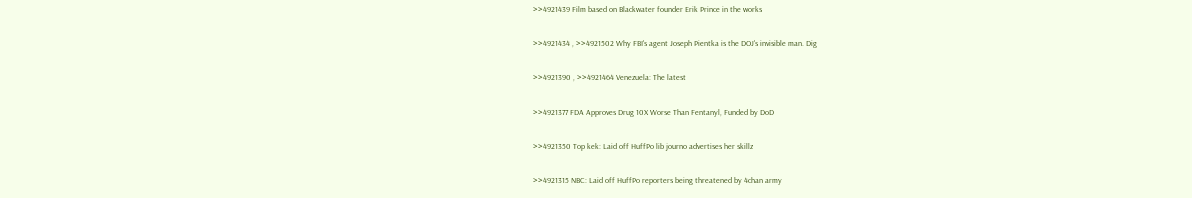>>4921439 Film based on Blackwater founder Erik Prince in the works

>>4921434 , >>4921502 Why FBI's agent Joseph Pientka is the DOJ's invisible man. Dig

>>4921390 , >>4921464 Venezuela: The latest

>>4921377 FDA Approves Drug 10X Worse Than Fentanyl, Funded by DoD

>>4921350 Top kek: Laid off HuffPo lib journo advertises her skillz

>>4921315 NBC: Laid off HuffPo reporters being threatened by 4chan army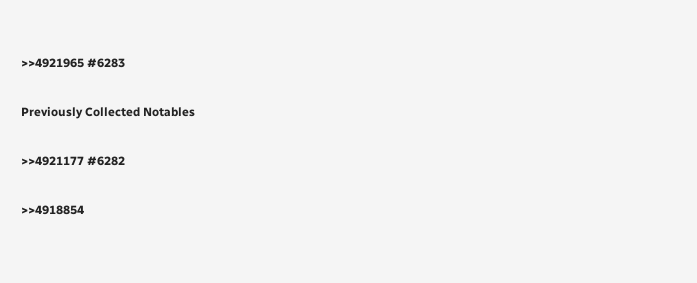>>4921965 #6283

Previously Collected Notables

>>4921177 #6282

>>4918854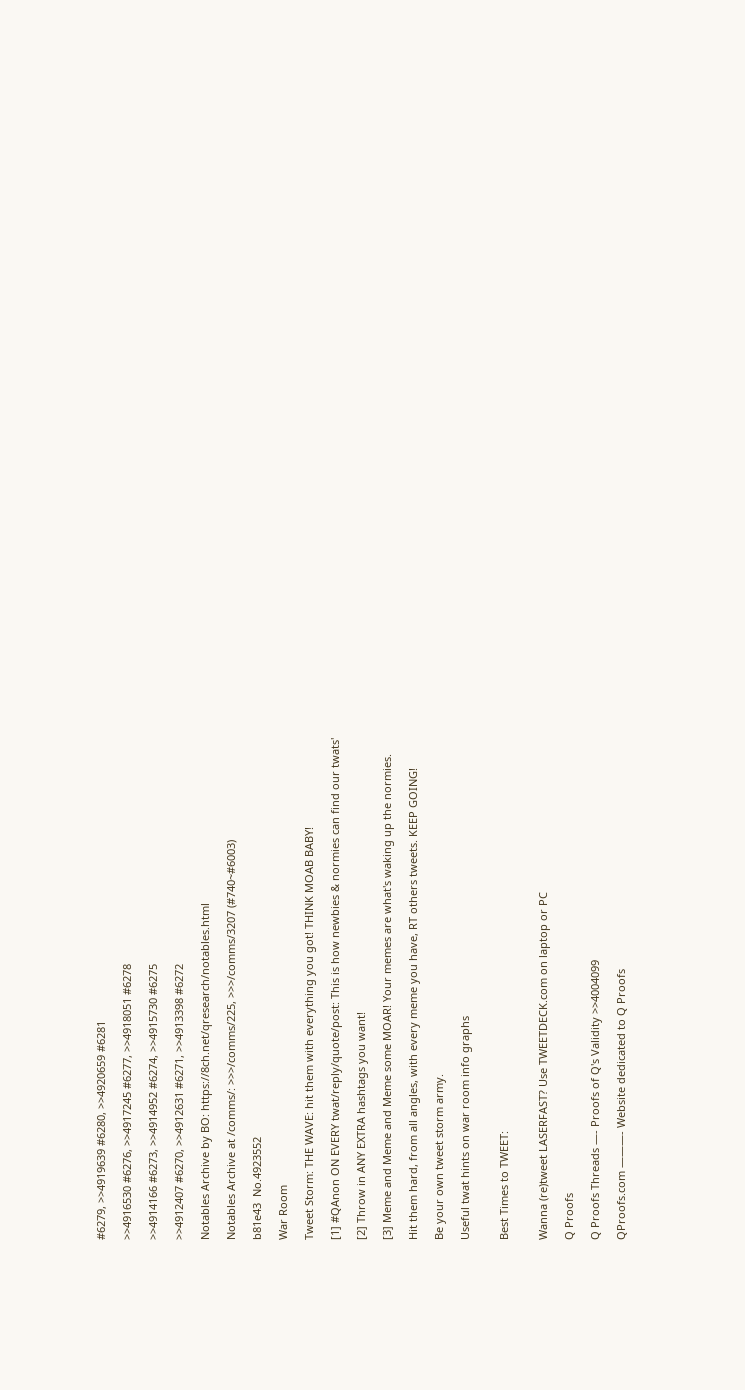#6279, >>4919639 #6280, >>4920659 #6281

>>4916530 #6276, >>4917245 #6277, >>4918051 #6278

>>4914166 #6273, >>4914952 #6274, >>4915730 #6275

>>4912407 #6270, >>4912631 #6271, >>4913398 #6272

Notables Archive by BO: https://8ch.net/qresearch/notables.html

Notables Archive at /comms/: >>>/comms/225, >>>/comms/3207 (#740~#6003)

b81e43  No.4923552

War Room

Tweet Storm: THE WAVE: hit them with everything you got! THINK MOAB BABY!

[1] #QAnon ON EVERY twat/reply/quote/post: This is how newbies & normies can find our twats'

[2] Throw in ANY EXTRA hashtags you want!

[3] Meme and Meme and Meme some MOAR! Your memes are what's waking up the normies.

Hit them hard, from all angles, with every meme you have, RT others tweets. KEEP GOING!

Be your own tweet storm army.

Useful twat hints on war room info graphs


Best Times to TWEET:


Wanna (re)tweet LASERFAST? Use TWEETDECK.com on laptop or PC

Q Proofs

Q Proofs Threads —- Proofs of Q's Validity >>4004099

QProofs.com ———- Website dedicated to Q Proofs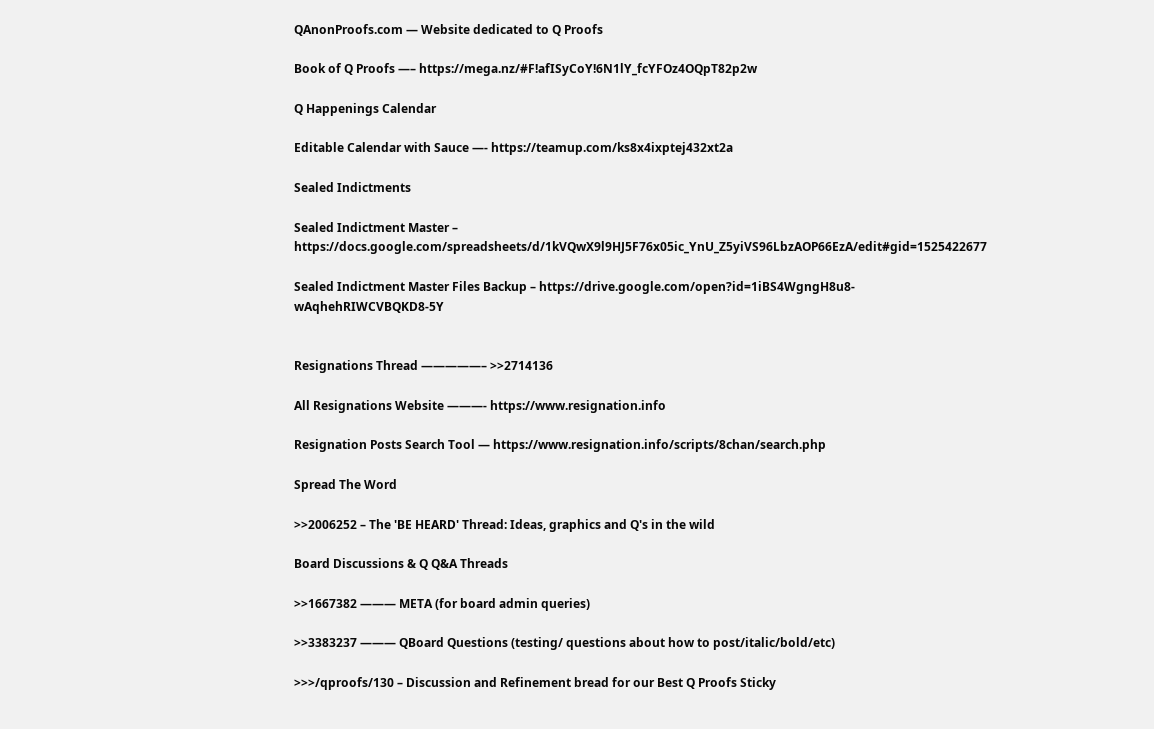QAnonProofs.com — Website dedicated to Q Proofs

Book of Q Proofs —– https://mega.nz/#F!afISyCoY!6N1lY_fcYFOz4OQpT82p2w

Q Happenings Calendar

Editable Calendar with Sauce —- https://teamup.com/ks8x4ixptej432xt2a

Sealed Indictments

Sealed Indictment Master – https://docs.google.com/spreadsheets/d/1kVQwX9l9HJ5F76x05ic_YnU_Z5yiVS96LbzAOP66EzA/edit#gid=1525422677

Sealed Indictment Master Files Backup – https://drive.google.com/open?id=1iBS4WgngH8u8-wAqhehRIWCVBQKD8-5Y


Resignations Thread —————– >>2714136

All Resignations Website ———- https://www.resignation.info

Resignation Posts Search Tool — https://www.resignation.info/scripts/8chan/search.php

Spread The Word

>>2006252 – The 'BE HEARD' Thread: Ideas, graphics and Q's in the wild

Board Discussions & Q Q&A Threads

>>1667382 ——— META (for board admin queries)

>>3383237 ——— QBoard Questions (testing/ questions about how to post/italic/bold/etc)

>>>/qproofs/130 – Discussion and Refinement bread for our Best Q Proofs Sticky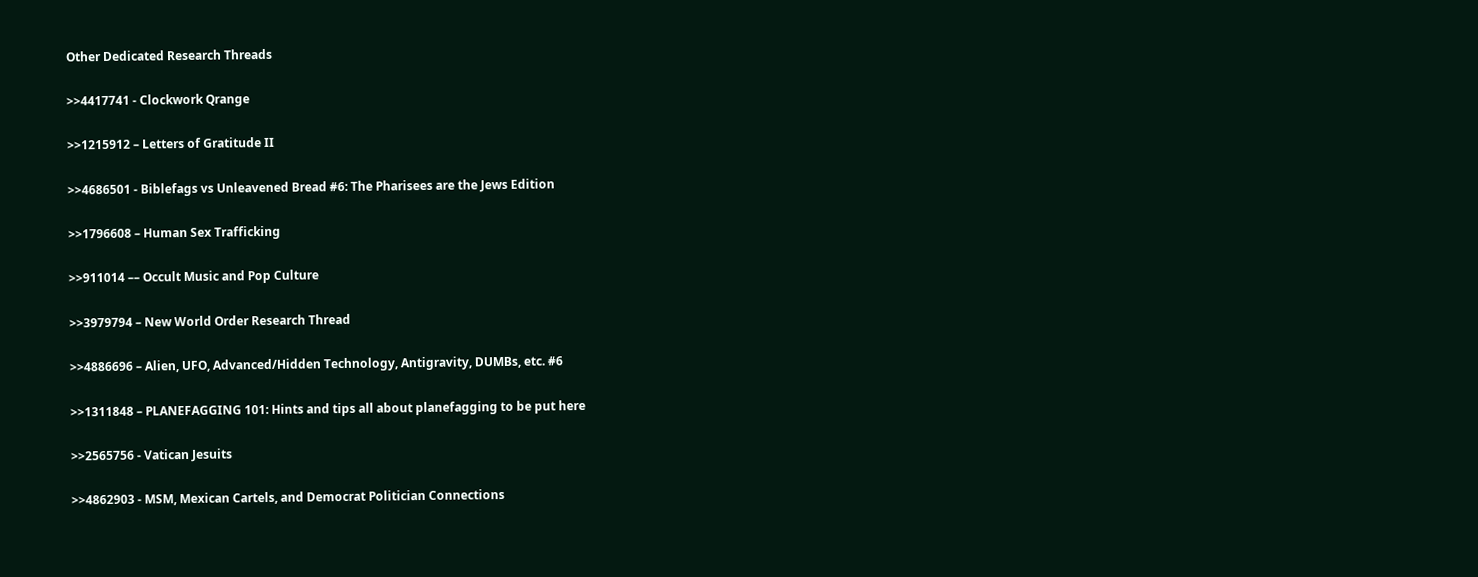Other Dedicated Research Threads

>>4417741 - Clockwork Qrange

>>1215912 – Letters of Gratitude II

>>4686501 - Biblefags vs Unleavened Bread #6: The Pharisees are the Jews Edition

>>1796608 – Human Sex Trafficking

>>911014 –– Occult Music and Pop Culture

>>3979794 – New World Order Research Thread

>>4886696 – Alien, UFO, Advanced/Hidden Technology, Antigravity, DUMBs, etc. #6

>>1311848 – PLANEFAGGING 101: Hints and tips all about planefagging to be put here

>>2565756 - Vatican Jesuits

>>4862903 - MSM, Mexican Cartels, and Democrat Politician Connections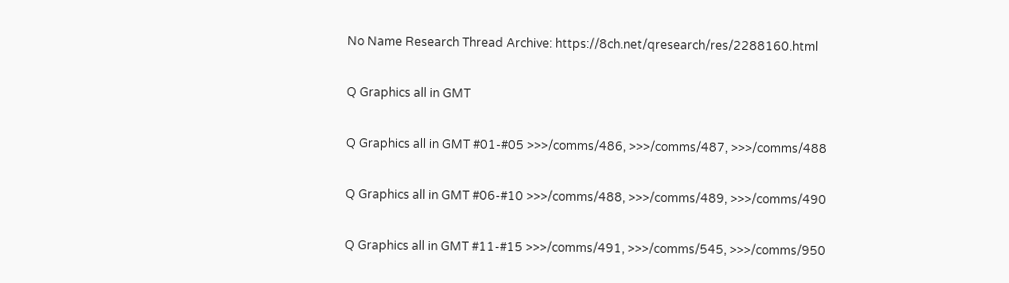No Name Research Thread Archive: https://8ch.net/qresearch/res/2288160.html

Q Graphics all in GMT

Q Graphics all in GMT #01-#05 >>>/comms/486, >>>/comms/487, >>>/comms/488

Q Graphics all in GMT #06-#10 >>>/comms/488, >>>/comms/489, >>>/comms/490

Q Graphics all in GMT #11-#15 >>>/comms/491, >>>/comms/545, >>>/comms/950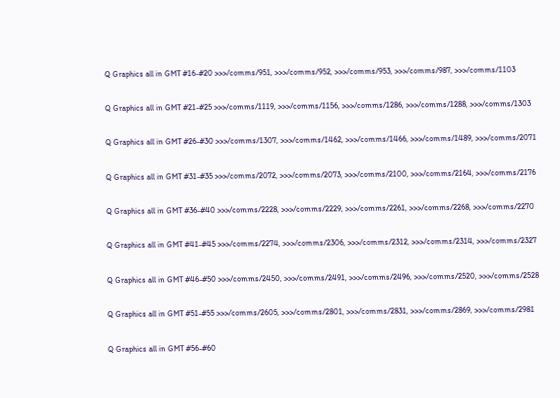Q Graphics all in GMT #16-#20 >>>/comms/951, >>>/comms/952, >>>/comms/953, >>>/comms/987, >>>/comms/1103

Q Graphics all in GMT #21-#25 >>>/comms/1119, >>>/comms/1156, >>>/comms/1286, >>>/comms/1288, >>>/comms/1303

Q Graphics all in GMT #26-#30 >>>/comms/1307, >>>/comms/1462, >>>/comms/1466, >>>/comms/1489, >>>/comms/2071

Q Graphics all in GMT #31-#35 >>>/comms/2072, >>>/comms/2073, >>>/comms/2100, >>>/comms/2164, >>>/comms/2176

Q Graphics all in GMT #36-#40 >>>/comms/2228, >>>/comms/2229, >>>/comms/2261, >>>/comms/2268, >>>/comms/2270

Q Graphics all in GMT #41-#45 >>>/comms/2274, >>>/comms/2306, >>>/comms/2312, >>>/comms/2314, >>>/comms/2327

Q Graphics all in GMT #46-#50 >>>/comms/2450, >>>/comms/2491, >>>/comms/2496, >>>/comms/2520, >>>/comms/2528

Q Graphics all in GMT #51-#55 >>>/comms/2605, >>>/comms/2801, >>>/comms/2831, >>>/comms/2869, >>>/comms/2981

Q Graphics all in GMT #56-#60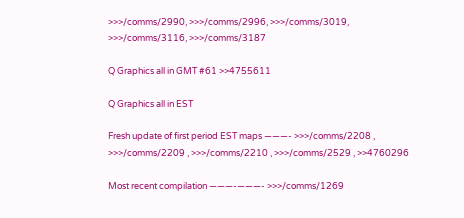>>>/comms/2990, >>>/comms/2996, >>>/comms/3019, >>>/comms/3116, >>>/comms/3187

Q Graphics all in GMT #61 >>4755611

Q Graphics all in EST

Fresh update of first period EST maps ———- >>>/comms/2208 , >>>/comms/2209 , >>>/comms/2210 , >>>/comms/2529 , >>4760296

Most recent compilation ———-———- >>>/comms/1269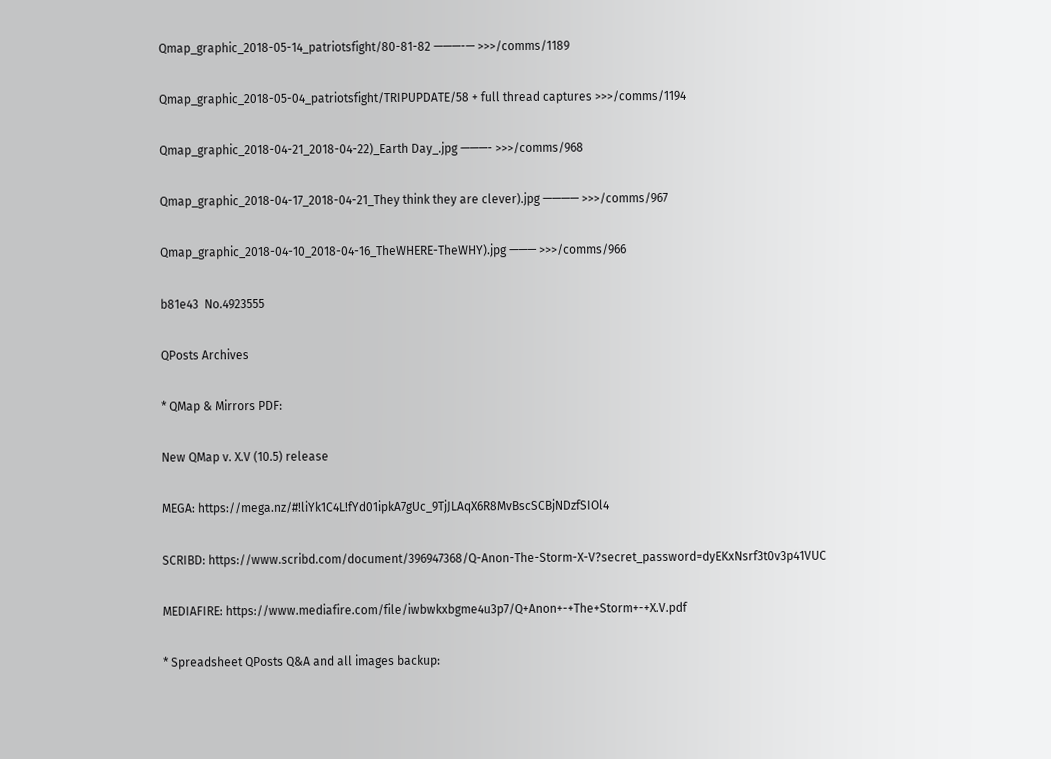Qmap_graphic_2018-05-14_patriotsfight/80-81-82 ———-— >>>/comms/1189

Qmap_graphic_2018-05-04_patriotsfight/TRIPUPDATE/58 + full thread captures >>>/comms/1194

Qmap_graphic_2018-04-21_2018-04-22)_Earth Day_.jpg ———- >>>/comms/968

Qmap_graphic_2018-04-17_2018-04-21_They think they are clever).jpg ———— >>>/comms/967

Qmap_graphic_2018-04-10_2018-04-16_TheWHERE-TheWHY).jpg ——— >>>/comms/966

b81e43  No.4923555

QPosts Archives

* QMap & Mirrors PDF:

New QMap v. X.V (10.5) release

MEGA: https://mega.nz/#!liYk1C4L!fYd01ipkA7gUc_9TjJLAqX6R8MvBscSCBjNDzfSIOl4

SCRIBD: https://www.scribd.com/document/396947368/Q-Anon-The-Storm-X-V?secret_password=dyEKxNsrf3t0v3p41VUC

MEDIAFIRE: https://www.mediafire.com/file/iwbwkxbgme4u3p7/Q+Anon+-+The+Storm+-+X.V.pdf

* Spreadsheet QPosts Q&A and all images backup: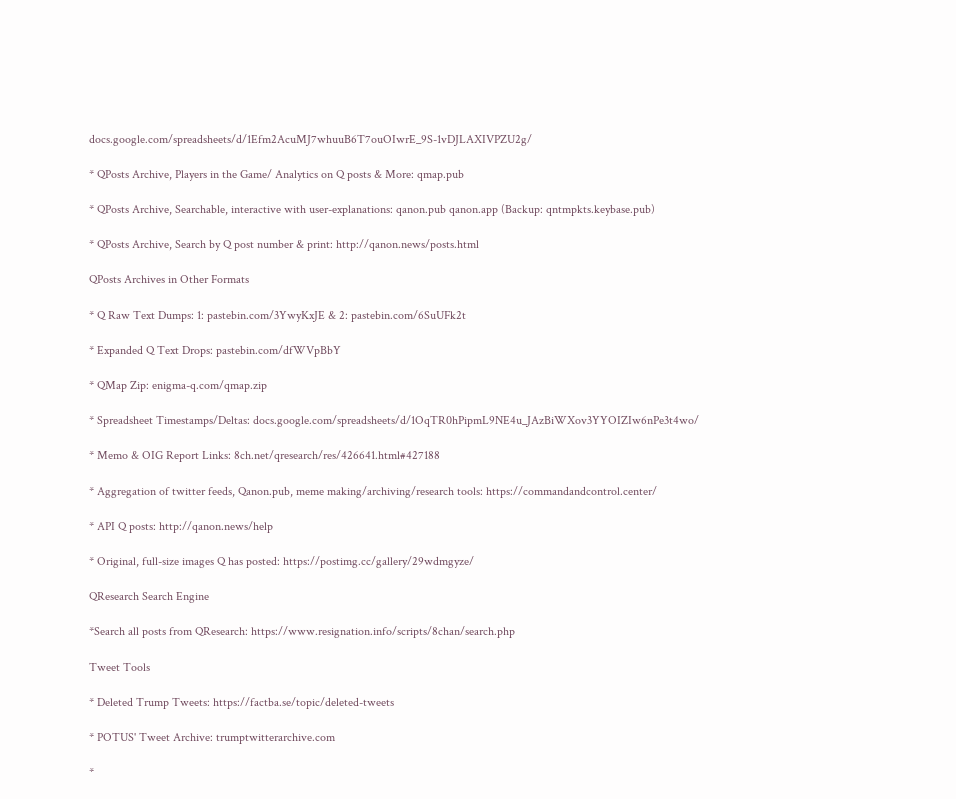docs.google.com/spreadsheets/d/1Efm2AcuMJ7whuuB6T7ouOIwrE_9S-1vDJLAXIVPZU2g/

* QPosts Archive, Players in the Game/ Analytics on Q posts & More: qmap.pub

* QPosts Archive, Searchable, interactive with user-explanations: qanon.pub qanon.app (Backup: qntmpkts.keybase.pub)

* QPosts Archive, Search by Q post number & print: http://qanon.news/posts.html

QPosts Archives in Other Formats

* Q Raw Text Dumps: 1: pastebin.com/3YwyKxJE & 2: pastebin.com/6SuUFk2t

* Expanded Q Text Drops: pastebin.com/dfWVpBbY

* QMap Zip: enigma-q.com/qmap.zip

* Spreadsheet Timestamps/Deltas: docs.google.com/spreadsheets/d/1OqTR0hPipmL9NE4u_JAzBiWXov3YYOIZIw6nPe3t4wo/

* Memo & OIG Report Links: 8ch.net/qresearch/res/426641.html#427188

* Aggregation of twitter feeds, Qanon.pub, meme making/archiving/research tools: https://commandandcontrol.center/

* API Q posts: http://qanon.news/help

* Original, full-size images Q has posted: https://postimg.cc/gallery/29wdmgyze/

QResearch Search Engine

*Search all posts from QResearch: https://www.resignation.info/scripts/8chan/search.php

Tweet Tools

* Deleted Trump Tweets: https://factba.se/topic/deleted-tweets

* POTUS' Tweet Archive: trumptwitterarchive.com

*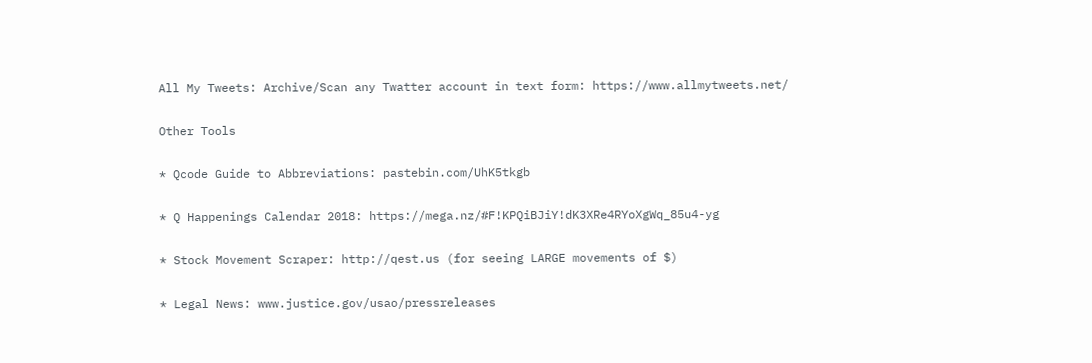All My Tweets: Archive/Scan any Twatter account in text form: https://www.allmytweets.net/

Other Tools

* Qcode Guide to Abbreviations: pastebin.com/UhK5tkgb

* Q Happenings Calendar 2018: https://mega.nz/#F!KPQiBJiY!dK3XRe4RYoXgWq_85u4-yg

* Stock Movement Scraper: http://qest.us (for seeing LARGE movements of $)

* Legal News: www.justice.gov/usao/pressreleases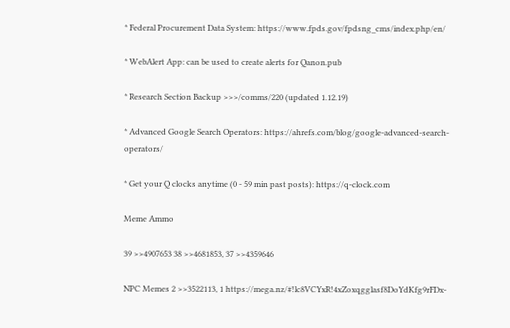* Federal Procurement Data System: https://www.fpds.gov/fpdsng_cms/index.php/en/

* WebAlert App: can be used to create alerts for Qanon.pub

* Research Section Backup >>>/comms/220 (updated 1.12.19)

* Advanced Google Search Operators: https://ahrefs.com/blog/google-advanced-search-operators/

* Get your Q clocks anytime (0 - 59 min past posts): https://q-clock.com

Meme Ammo

39 >>4907653 38 >>4681853, 37 >>4359646

NPC Memes 2 >>3522113, 1 https://mega.nz/#!lc8VCYxR!4xZoxqgglasf8DoYdKfg9rFDx-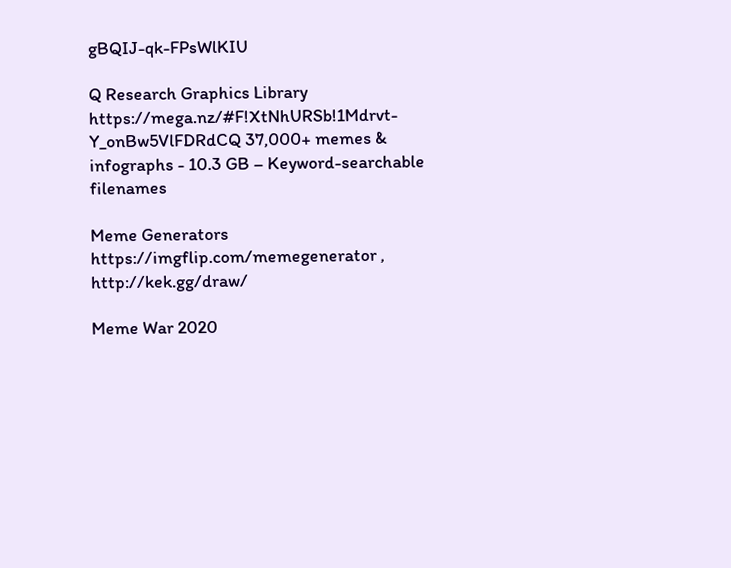gBQIJ-qk-FPsWlKIU

Q Research Graphics Library https://mega.nz/#F!XtNhURSb!1Mdrvt-Y_onBw5VlFDRdCQ 37,000+ memes & infographs - 10.3 GB – Keyword-searchable filenames

Meme Generators https://imgflip.com/memegenerator , http://kek.gg/draw/

Meme War 2020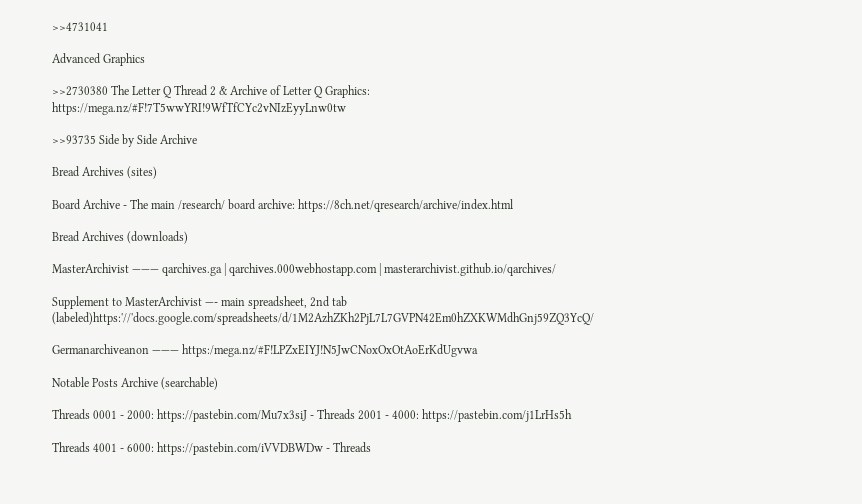>>4731041

Advanced Graphics

>>2730380 The Letter Q Thread 2 & Archive of Letter Q Graphics: https://mega.nz/#F!7T5wwYRI!9WfTfCYc2vNIzEyyLnw0tw

>>93735 Side by Side Archive

Bread Archives (sites)

Board Archive - The main /research/ board archive: https://8ch.net/qresearch/archive/index.html

Bread Archives (downloads)

MasterArchivist ——— qarchives.ga | qarchives.000webhostapp.com | masterarchivist.github.io/qarchives/

Supplement to MasterArchivist —- main spreadsheet, 2nd tab (labeled)https:'//'docs.google.com/spreadsheets/d/1M2AzhZKh2PjL7L7GVPN42Em0hZXKWMdhGnj59ZQ3YcQ/

Germanarchiveanon ——— https:/mega.nz/#F!LPZxEIYJ!N5JwCNoxOxOtAoErKdUgvwa

Notable Posts Archive (searchable)

Threads 0001 - 2000: https://pastebin.com/Mu7x3siJ - Threads 2001 - 4000: https://pastebin.com/j1LrHs5h

Threads 4001 - 6000: https://pastebin.com/iVVDBWDw - Threads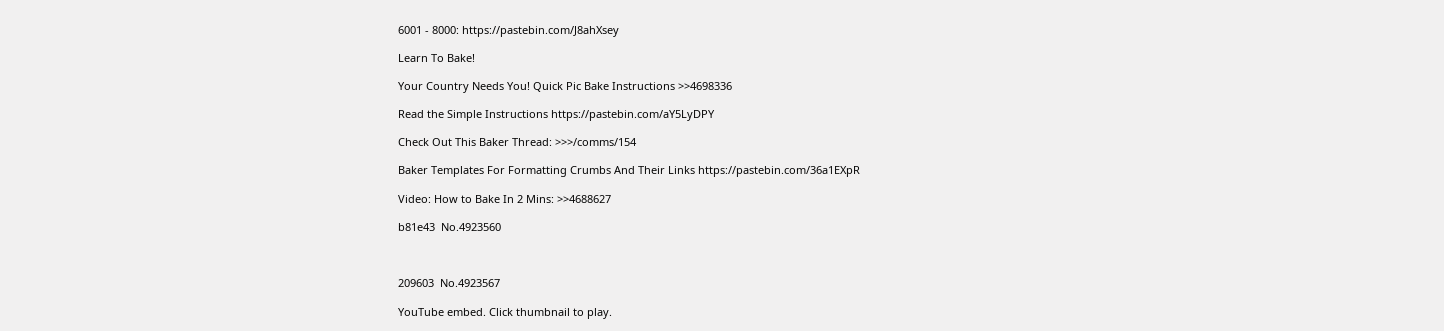6001 - 8000: https://pastebin.com/J8ahXsey

Learn To Bake!

Your Country Needs You! Quick Pic Bake Instructions >>4698336

Read the Simple Instructions https://pastebin.com/aY5LyDPY

Check Out This Baker Thread: >>>/comms/154

Baker Templates For Formatting Crumbs And Their Links https://pastebin.com/36a1EXpR

Video: How to Bake In 2 Mins: >>4688627

b81e43  No.4923560



209603  No.4923567

YouTube embed. Click thumbnail to play.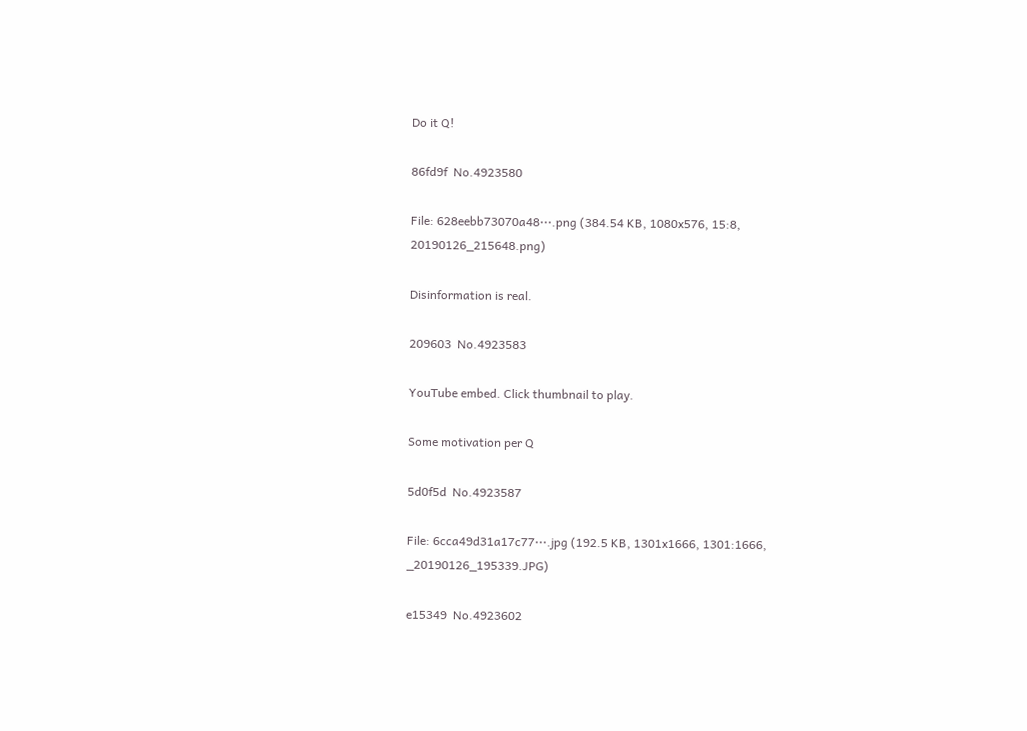Do it Q!

86fd9f  No.4923580

File: 628eebb73070a48⋯.png (384.54 KB, 1080x576, 15:8, 20190126_215648.png)

Disinformation is real.

209603  No.4923583

YouTube embed. Click thumbnail to play.

Some motivation per Q

5d0f5d  No.4923587

File: 6cca49d31a17c77⋯.jpg (192.5 KB, 1301x1666, 1301:1666, _20190126_195339.JPG)

e15349  No.4923602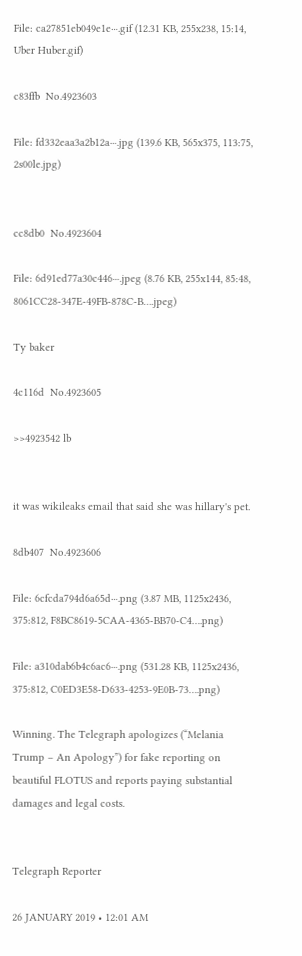File: ca27851eb049e1e⋯.gif (12.31 KB, 255x238, 15:14, Uber Huber.gif)

c83ffb  No.4923603

File: fd332eaa3a2b12a⋯.jpg (139.6 KB, 565x375, 113:75, 2s00le.jpg)


cc8db0  No.4923604

File: 6d91ed77a30c446⋯.jpeg (8.76 KB, 255x144, 85:48, 8061CC28-347E-49FB-878C-B….jpeg)

Ty baker

4c116d  No.4923605

>>4923542 lb


it was wikileaks email that said she was hillary's pet.

8db407  No.4923606

File: 6cfcda794d6a65d⋯.png (3.87 MB, 1125x2436, 375:812, F8BC8619-5CAA-4365-BB70-C4….png)

File: a310dab6b4c6ac6⋯.png (531.28 KB, 1125x2436, 375:812, C0ED3E58-D633-4253-9E0B-73….png)

Winning. The Telegraph apologizes (“Melania Trump – An Apology”) for fake reporting on beautiful FLOTUS and reports paying substantial damages and legal costs.


Telegraph Reporter

26 JANUARY 2019 • 12:01 AM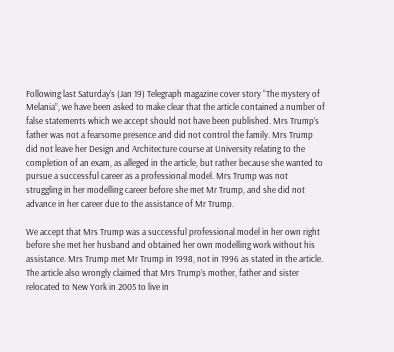Following last Saturday’s (Jan 19) Telegraph magazine cover story “The mystery of Melania”, we have been asked to make clear that the article contained a number of false statements which we accept should not have been published. Mrs Trump’s father was not a fearsome presence and did not control the family. Mrs Trump did not leave her Design and Architecture course at University relating to the completion of an exam, as alleged in the article, but rather because she wanted to pursue a successful career as a professional model. Mrs Trump was not struggling in her modelling career before she met Mr Trump, and she did not advance in her career due to the assistance of Mr Trump.

We accept that Mrs Trump was a successful professional model in her own right before she met her husband and obtained her own modelling work without his assistance. Mrs Trump met Mr Trump in 1998, not in 1996 as stated in the article. The article also wrongly claimed that Mrs Trump’s mother, father and sister relocated to New York in 2005 to live in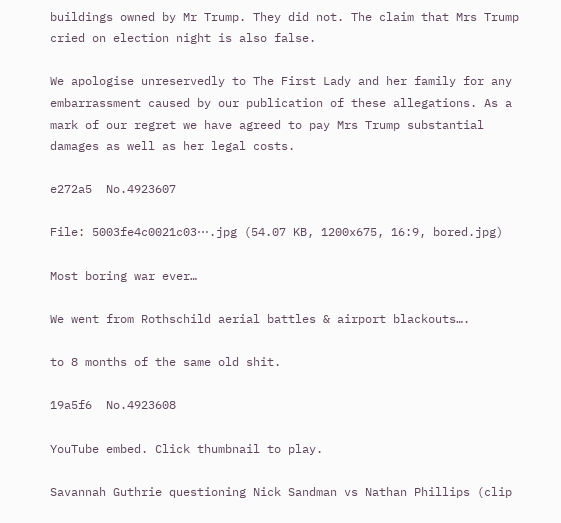buildings owned by Mr Trump. They did not. The claim that Mrs Trump cried on election night is also false.

We apologise unreservedly to The First Lady and her family for any embarrassment caused by our publication of these allegations. As a mark of our regret we have agreed to pay Mrs Trump substantial damages as well as her legal costs.

e272a5  No.4923607

File: 5003fe4c0021c03⋯.jpg (54.07 KB, 1200x675, 16:9, bored.jpg)

Most boring war ever…

We went from Rothschild aerial battles & airport blackouts….

to 8 months of the same old shit.

19a5f6  No.4923608

YouTube embed. Click thumbnail to play.

Savannah Guthrie questioning Nick Sandman vs Nathan Phillips (clip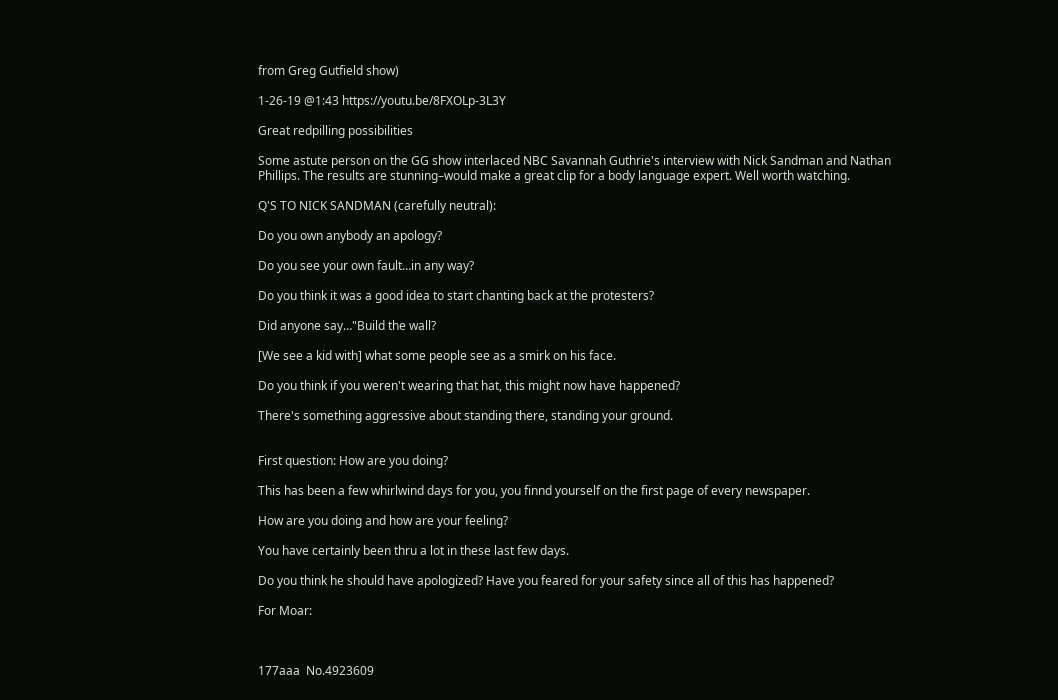from Greg Gutfield show)

1-26-19 @1:43 https://youtu.be/8FXOLp-3L3Y

Great redpilling possibilities

Some astute person on the GG show interlaced NBC Savannah Guthrie's interview with Nick Sandman and Nathan Phillips. The results are stunning–would make a great clip for a body language expert. Well worth watching.

Q'S TO NICK SANDMAN (carefully neutral):

Do you own anybody an apology?

Do you see your own fault…in any way?

Do you think it was a good idea to start chanting back at the protesters?

Did anyone say…"Build the wall?

[We see a kid with] what some people see as a smirk on his face.

Do you think if you weren't wearing that hat, this might now have happened?

There's something aggressive about standing there, standing your ground.


First question: How are you doing?

This has been a few whirlwind days for you, you finnd yourself on the first page of every newspaper.

How are you doing and how are your feeling?

You have certainly been thru a lot in these last few days.

Do you think he should have apologized? Have you feared for your safety since all of this has happened?

For Moar:



177aaa  No.4923609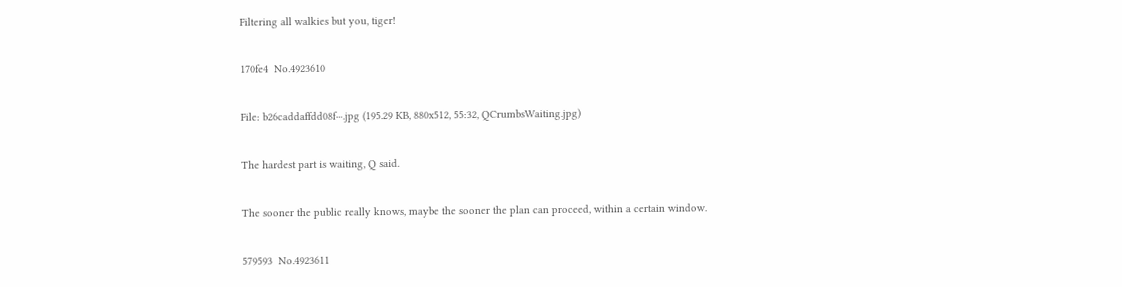Filtering all walkies but you, tiger!

170fe4  No.4923610

File: b26caddaffdd08f⋯.jpg (195.29 KB, 880x512, 55:32, QCrumbsWaiting.jpg)

The hardest part is waiting, Q said.

The sooner the public really knows, maybe the sooner the plan can proceed, within a certain window.

579593  No.4923611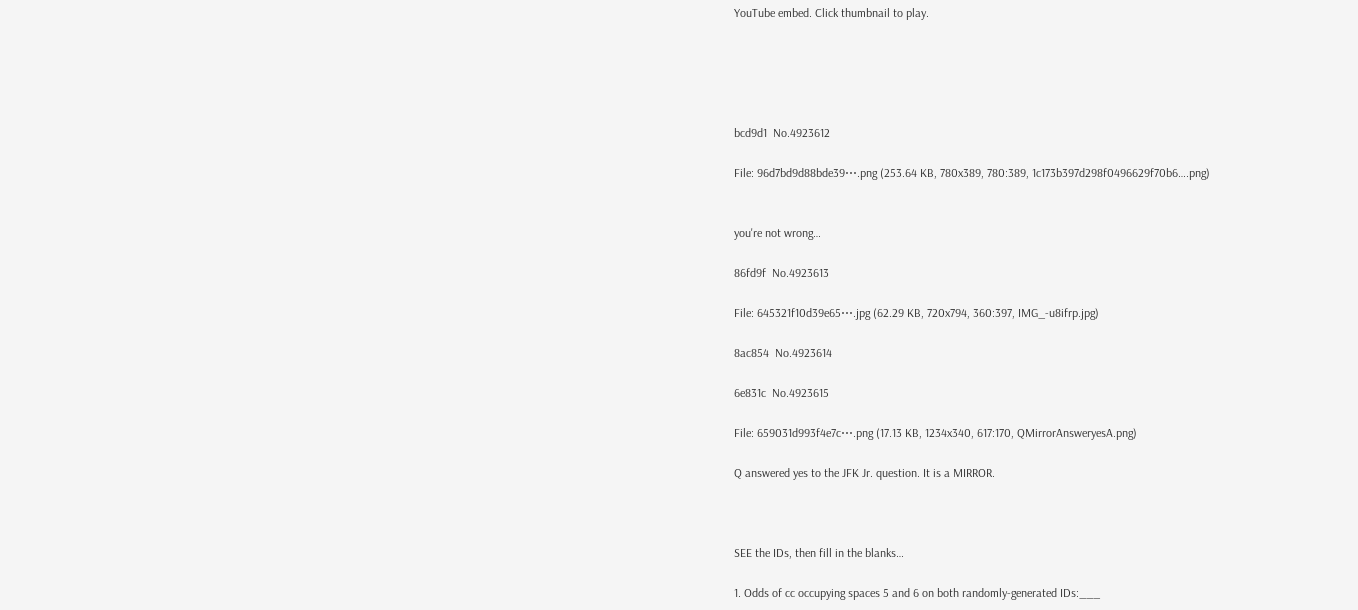YouTube embed. Click thumbnail to play.





bcd9d1  No.4923612

File: 96d7bd9d88bde39⋯.png (253.64 KB, 780x389, 780:389, 1c173b397d298f0496629f70b6….png)


you're not wrong…

86fd9f  No.4923613

File: 645321f10d39e65⋯.jpg (62.29 KB, 720x794, 360:397, IMG_-u8ifrp.jpg)

8ac854  No.4923614

6e831c  No.4923615

File: 659031d993f4e7c⋯.png (17.13 KB, 1234x340, 617:170, QMirrorAnsweryesA.png)

Q answered yes to the JFK Jr. question. It is a MIRROR.



SEE the IDs, then fill in the blanks…

1. Odds of cc occupying spaces 5 and 6 on both randomly-generated IDs:___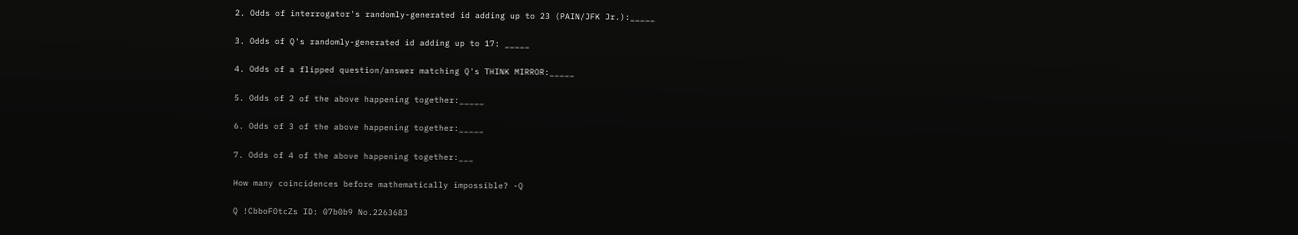2. Odds of interrogator's randomly-generated id adding up to 23 (PAIN/JFK Jr.):_____

3. Odds of Q's randomly-generated id adding up to 17: _____

4. Odds of a flipped question/answer matching Q's THINK MIRROR:_____

5. Odds of 2 of the above happening together:_____

6. Odds of 3 of the above happening together:_____

7. Odds of 4 of the above happening together:___

How many coincidences before mathematically impossible? -Q

Q !CbboFOtcZs ID: 07b0b9 No.2263683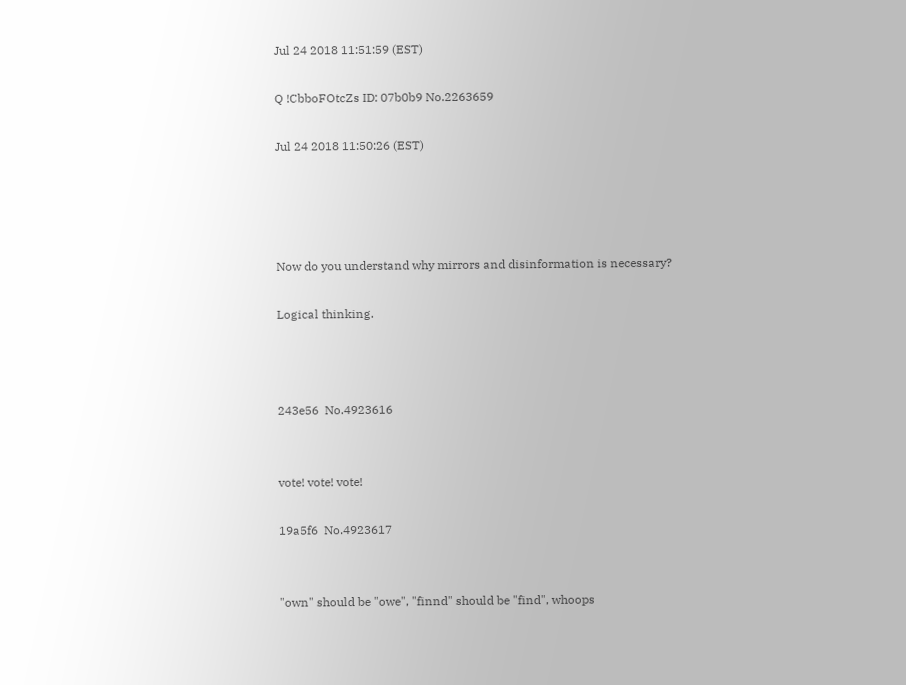Jul 24 2018 11:51:59 (EST)

Q !CbboFOtcZs ID: 07b0b9 No.2263659

Jul 24 2018 11:50:26 (EST)




Now do you understand why mirrors and disinformation is necessary?

Logical thinking.



243e56  No.4923616


vote! vote! vote!

19a5f6  No.4923617


"own" should be "owe", "finnd" should be "find", whoops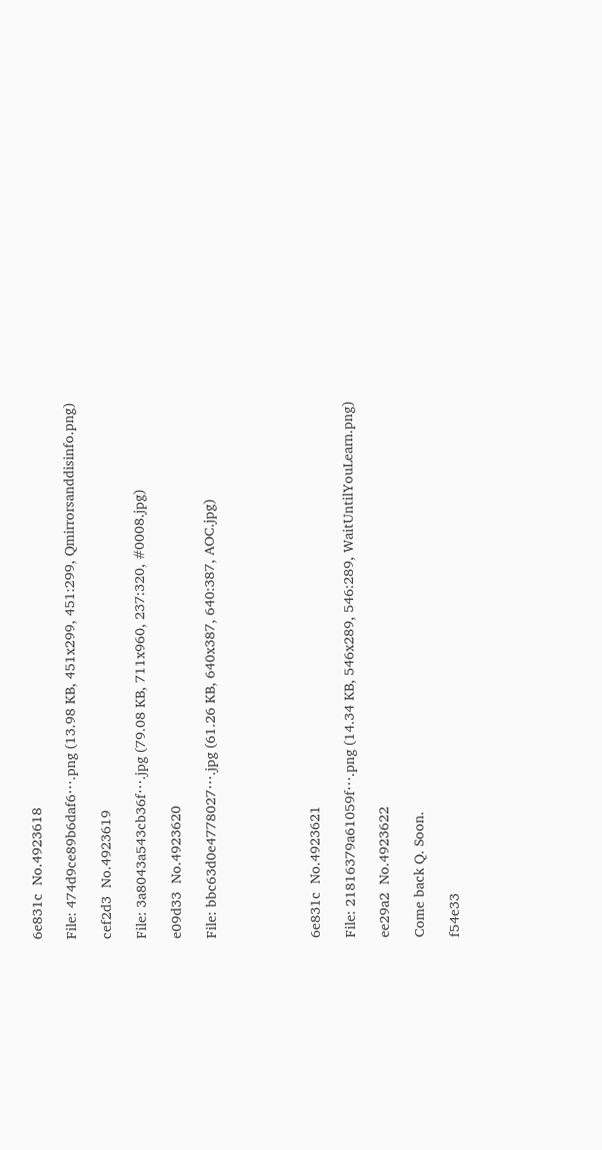6e831c  No.4923618

File: 474d9ce89b6daf6⋯.png (13.98 KB, 451x299, 451:299, Qmirrorsanddisinfo.png)

cef2d3  No.4923619

File: 3a8043a543cb36f⋯.jpg (79.08 KB, 711x960, 237:320, #0008.jpg)

e09d33  No.4923620

File: bbc63d0e4778027⋯.jpg (61.26 KB, 640x387, 640:387, AOC.jpg)





6e831c  No.4923621

File: 21816379a61059f⋯.png (14.34 KB, 546x289, 546:289, WaitUntilYouLearn.png)

ee29a2  No.4923622

Come back Q. Soon.

f54e33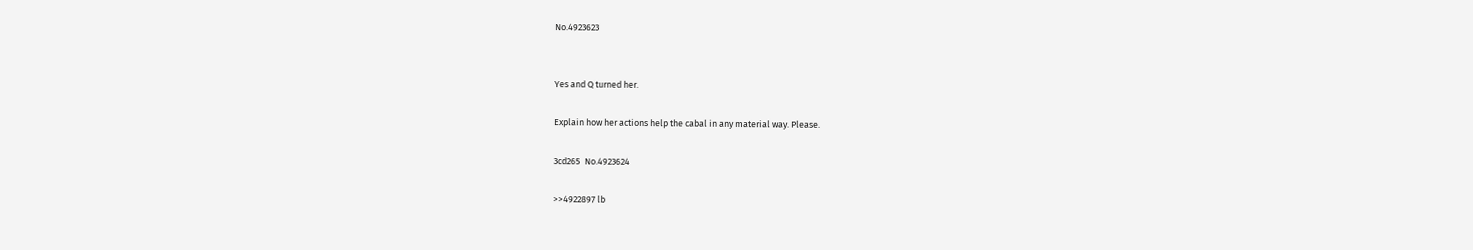No.4923623


Yes and Q turned her.

Explain how her actions help the cabal in any material way. Please.

3cd265  No.4923624

>>4922897 lb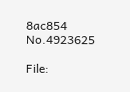8ac854  No.4923625

File: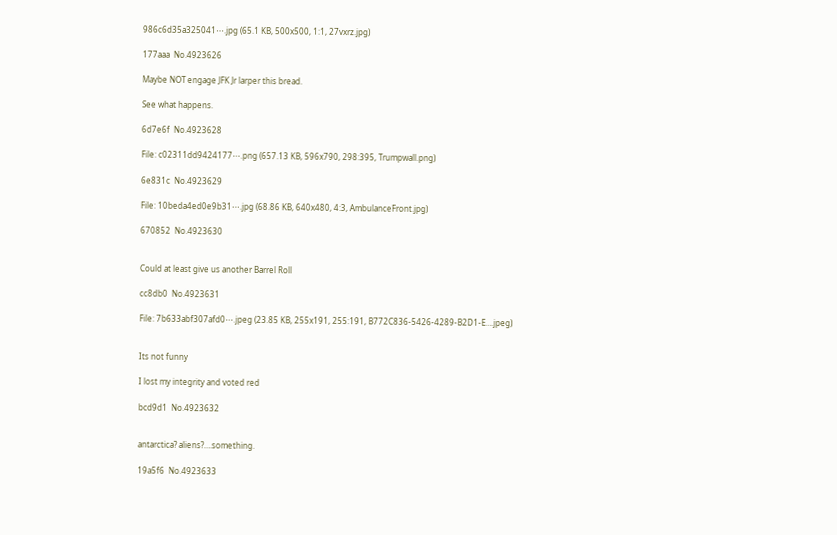986c6d35a325041⋯.jpg (65.1 KB, 500x500, 1:1, 27vxrz.jpg)

177aaa  No.4923626

Maybe NOT engage JFK Jr larper this bread.

See what happens.

6d7e6f  No.4923628

File: c02311dd9424177⋯.png (657.13 KB, 596x790, 298:395, Trumpwall.png)

6e831c  No.4923629

File: 10beda4ed0e9b31⋯.jpg (68.86 KB, 640x480, 4:3, AmbulanceFront.jpg)

670852  No.4923630


Could at least give us another Barrel Roll

cc8db0  No.4923631

File: 7b633abf307afd0⋯.jpeg (23.85 KB, 255x191, 255:191, B772C836-5426-4289-B2D1-E….jpeg)


Its not funny

I lost my integrity and voted red

bcd9d1  No.4923632


antarctica? aliens?….something.

19a5f6  No.4923633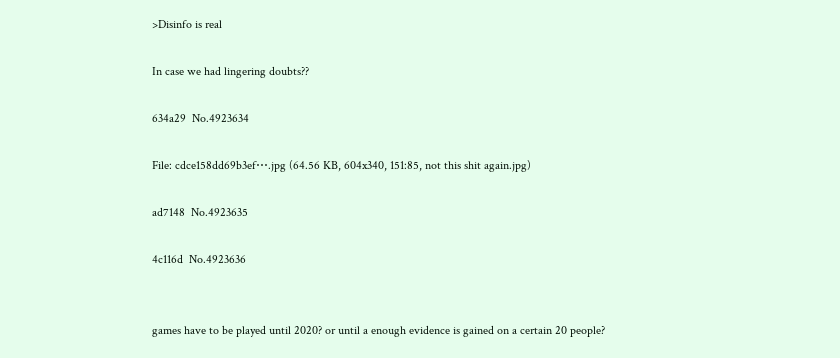>Disinfo is real

In case we had lingering doubts??

634a29  No.4923634

File: cdce158dd69b3ef⋯.jpg (64.56 KB, 604x340, 151:85, not this shit again.jpg)

ad7148  No.4923635

4c116d  No.4923636


games have to be played until 2020? or until a enough evidence is gained on a certain 20 people?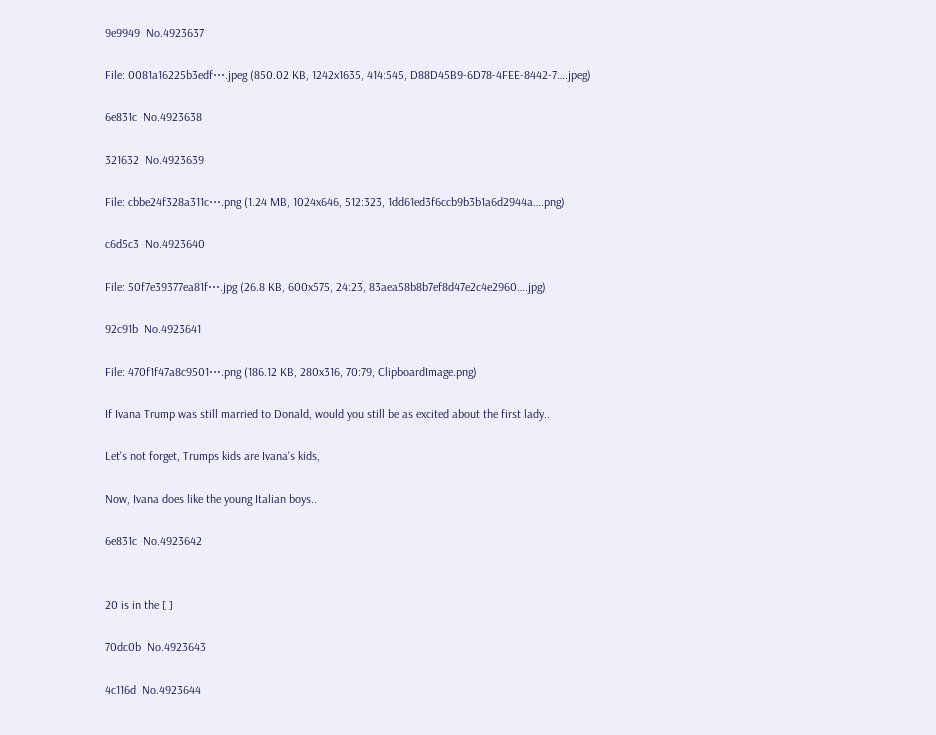9e9949  No.4923637

File: 0081a16225b3edf⋯.jpeg (850.02 KB, 1242x1635, 414:545, D88D45B9-6D78-4FEE-8442-7….jpeg)

6e831c  No.4923638

321632  No.4923639

File: cbbe24f328a311c⋯.png (1.24 MB, 1024x646, 512:323, 1dd61ed3f6ccb9b3b1a6d2944a….png)

c6d5c3  No.4923640

File: 50f7e39377ea81f⋯.jpg (26.8 KB, 600x575, 24:23, 83aea58b8b7ef8d47e2c4e2960….jpg)

92c91b  No.4923641

File: 470f1f47a8c9501⋯.png (186.12 KB, 280x316, 70:79, ClipboardImage.png)

If Ivana Trump was still married to Donald, would you still be as excited about the first lady..

Let's not forget, Trumps kids are Ivana's kids,

Now, Ivana does like the young Italian boys..

6e831c  No.4923642


20 is in the [ ]

70dc0b  No.4923643

4c116d  No.4923644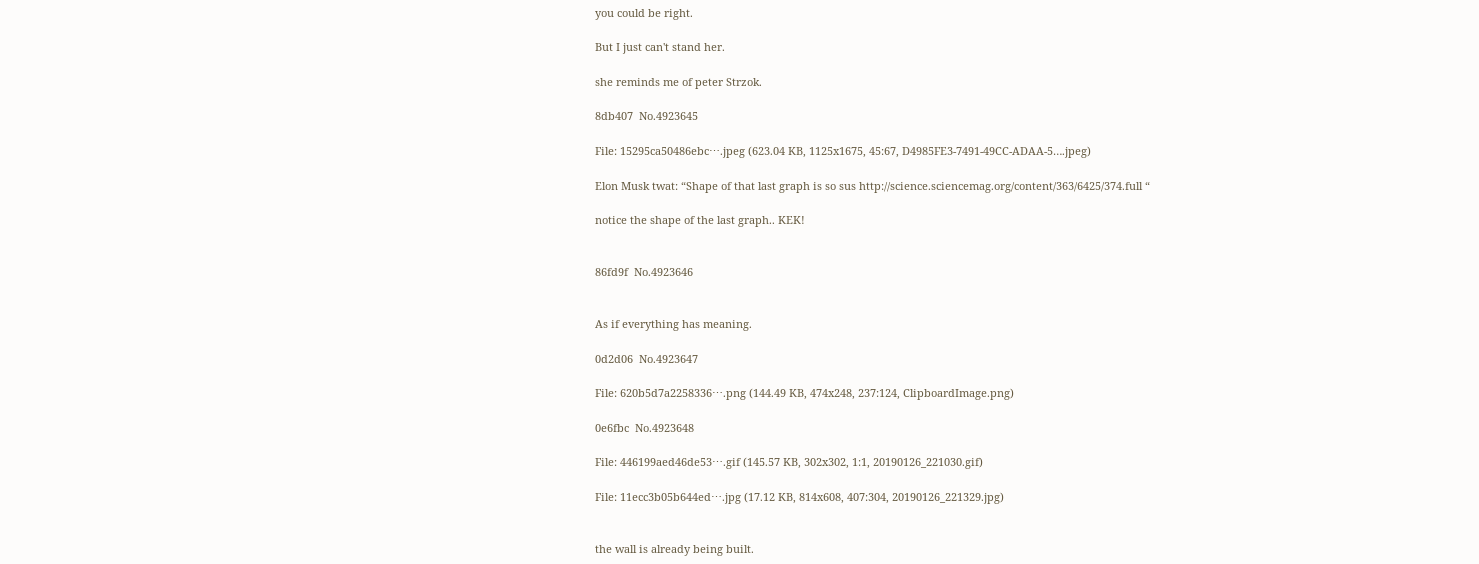you could be right.

But I just can't stand her.

she reminds me of peter Strzok.

8db407  No.4923645

File: 15295ca50486ebc⋯.jpeg (623.04 KB, 1125x1675, 45:67, D4985FE3-7491-49CC-ADAA-5….jpeg)

Elon Musk twat: “Shape of that last graph is so sus http://science.sciencemag.org/content/363/6425/374.full “

notice the shape of the last graph.. KEK!


86fd9f  No.4923646


As if everything has meaning.

0d2d06  No.4923647

File: 620b5d7a2258336⋯.png (144.49 KB, 474x248, 237:124, ClipboardImage.png)

0e6fbc  No.4923648

File: 446199aed46de53⋯.gif (145.57 KB, 302x302, 1:1, 20190126_221030.gif)

File: 11ecc3b05b644ed⋯.jpg (17.12 KB, 814x608, 407:304, 20190126_221329.jpg)


the wall is already being built.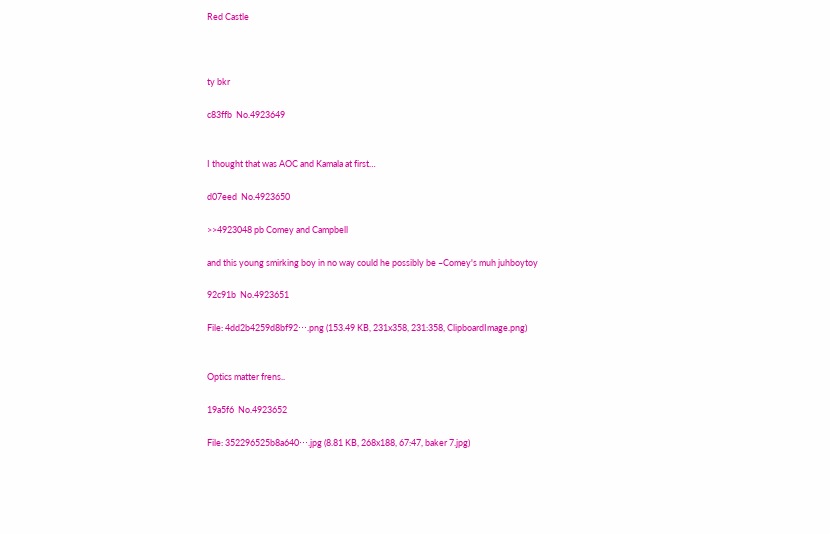Red Castle



ty bkr

c83ffb  No.4923649


I thought that was AOC and Kamala at first…

d07eed  No.4923650

>>4923048 pb Comey and Campbell

and this young smirking boy in no way could he possibly be –Comey's muh juhboytoy

92c91b  No.4923651

File: 4dd2b4259d8bf92⋯.png (153.49 KB, 231x358, 231:358, ClipboardImage.png)


Optics matter frens..

19a5f6  No.4923652

File: 352296525b8a640⋯.jpg (8.81 KB, 268x188, 67:47, baker 7.jpg)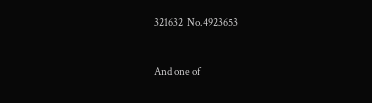321632  No.4923653


And one of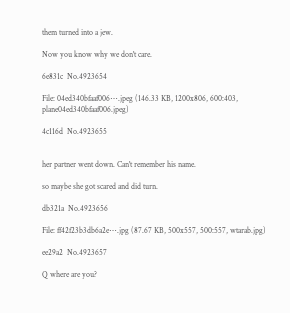them turned into a jew.

Now you know why we don't care.

6e831c  No.4923654

File: 04ed340bfaaf006⋯.jpeg (146.33 KB, 1200x806, 600:403, plane04ed340bfaaf006.jpeg)

4c116d  No.4923655


her partner went down. Can't remember his name.

so maybe she got scared and did turn.

db321a  No.4923656

File: ff42f23b3db6a2e⋯.jpg (87.67 KB, 500x557, 500:557, wtarab.jpg)

ee29a2  No.4923657

Q where are you?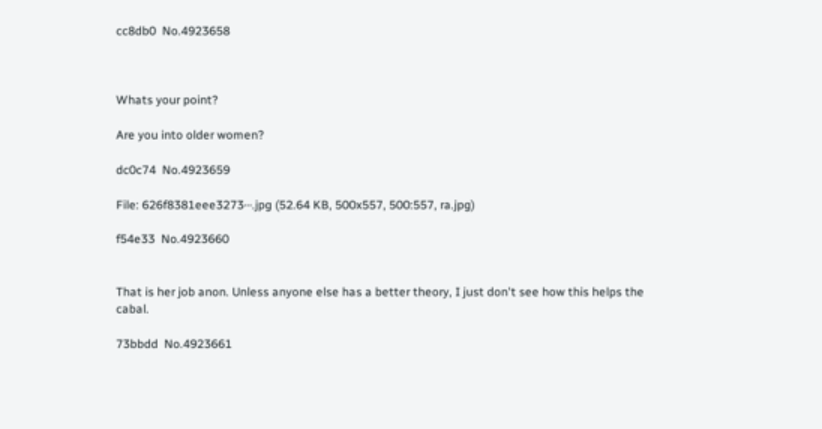cc8db0  No.4923658



Whats your point?

Are you into older women?

dc0c74  No.4923659

File: 626f8381eee3273⋯.jpg (52.64 KB, 500x557, 500:557, ra.jpg)

f54e33  No.4923660


That is her job anon. Unless anyone else has a better theory, I just don't see how this helps the cabal.

73bbdd  No.4923661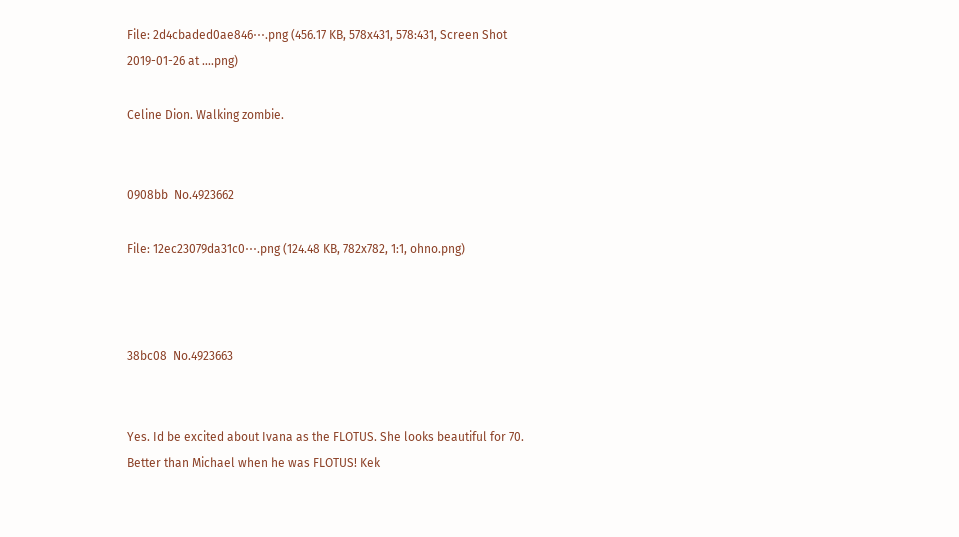File: 2d4cbaded0ae846⋯.png (456.17 KB, 578x431, 578:431, Screen Shot 2019-01-26 at ….png)

Celine Dion. Walking zombie.


0908bb  No.4923662

File: 12ec23079da31c0⋯.png (124.48 KB, 782x782, 1:1, ohno.png)



38bc08  No.4923663


Yes. Id be excited about Ivana as the FLOTUS. She looks beautiful for 70. Better than Michael when he was FLOTUS! Kek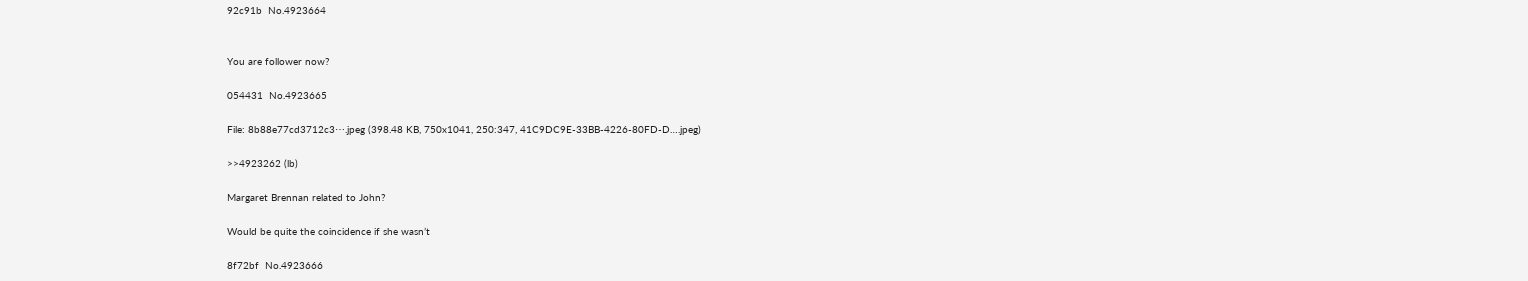92c91b  No.4923664


You are follower now?

054431  No.4923665

File: 8b88e77cd3712c3⋯.jpeg (398.48 KB, 750x1041, 250:347, 41C9DC9E-33BB-4226-80FD-D….jpeg)

>>4923262 (lb)

Margaret Brennan related to John?

Would be quite the coincidence if she wasn’t

8f72bf  No.4923666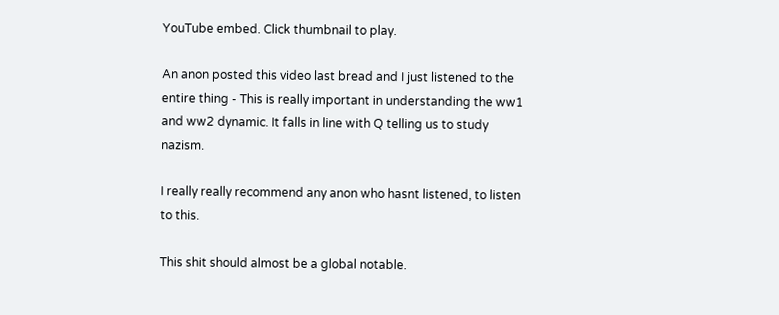YouTube embed. Click thumbnail to play.

An anon posted this video last bread and I just listened to the entire thing - This is really important in understanding the ww1 and ww2 dynamic. It falls in line with Q telling us to study nazism.

I really really recommend any anon who hasnt listened, to listen to this.

This shit should almost be a global notable.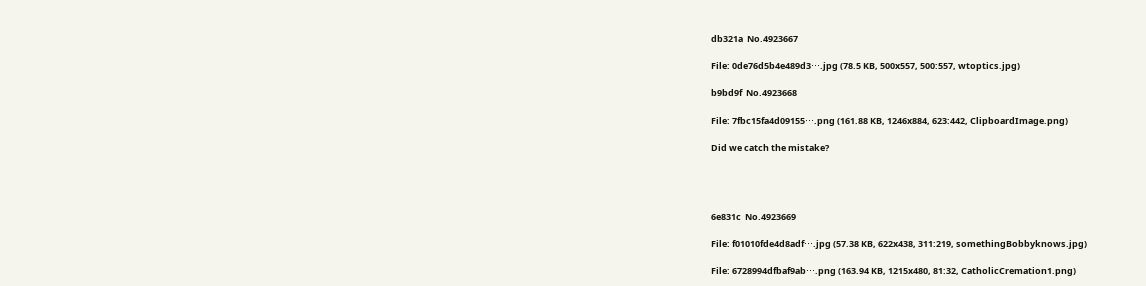db321a  No.4923667

File: 0de76d5b4e489d3⋯.jpg (78.5 KB, 500x557, 500:557, wtoptics.jpg)

b9bd9f  No.4923668

File: 7fbc15fa4d09155⋯.png (161.88 KB, 1246x884, 623:442, ClipboardImage.png)

Did we catch the mistake?




6e831c  No.4923669

File: f01010fde4d8adf⋯.jpg (57.38 KB, 622x438, 311:219, somethingBobbyknows.jpg)

File: 6728994dfbaf9ab⋯.png (163.94 KB, 1215x480, 81:32, CatholicCremation1.png)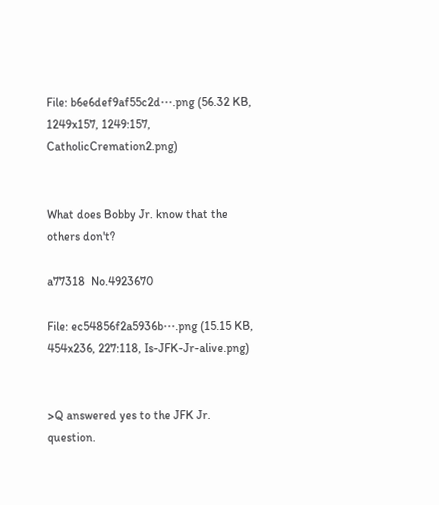File: b6e6def9af55c2d⋯.png (56.32 KB, 1249x157, 1249:157, CatholicCremation2.png)


What does Bobby Jr. know that the others don't?

a77318  No.4923670

File: ec54856f2a5936b⋯.png (15.15 KB, 454x236, 227:118, Is-JFK-Jr-alive.png)


>Q answered yes to the JFK Jr. question.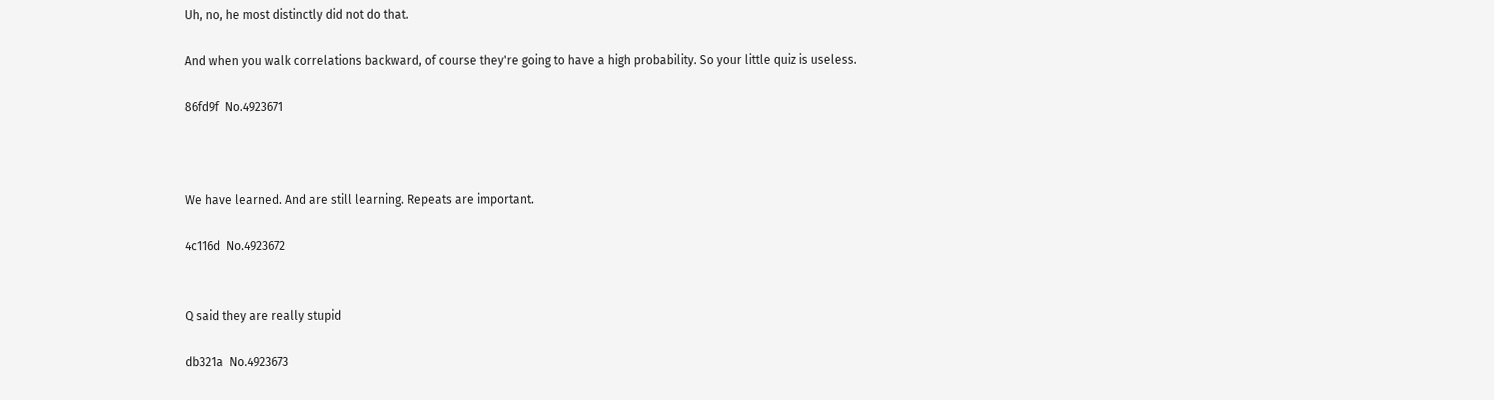Uh, no, he most distinctly did not do that.

And when you walk correlations backward, of course they're going to have a high probability. So your little quiz is useless.

86fd9f  No.4923671



We have learned. And are still learning. Repeats are important.

4c116d  No.4923672


Q said they are really stupid

db321a  No.4923673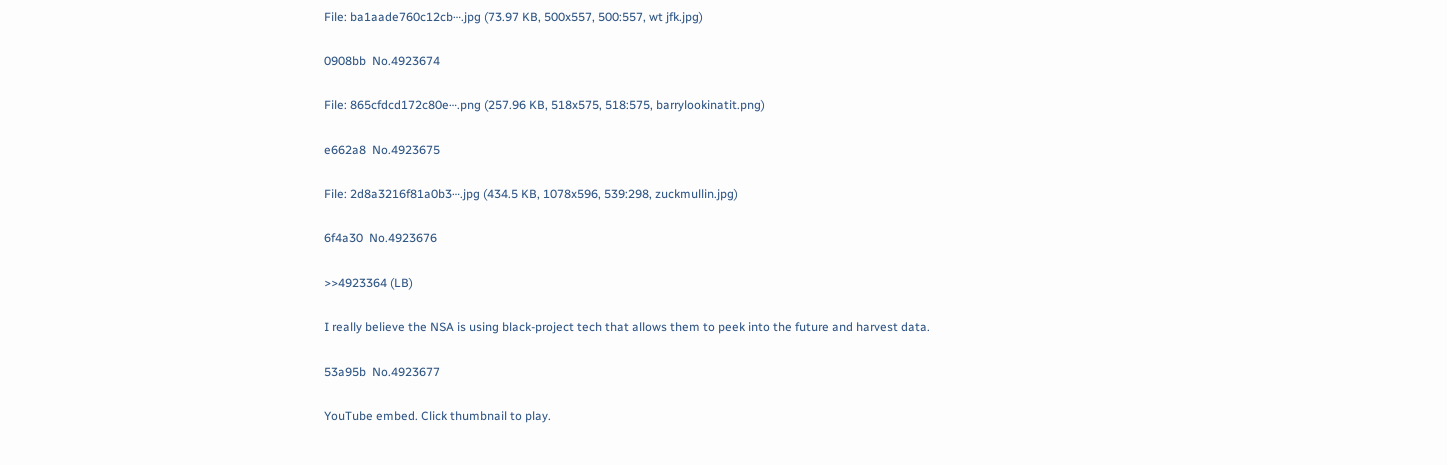File: ba1aade760c12cb⋯.jpg (73.97 KB, 500x557, 500:557, wt jfk.jpg)

0908bb  No.4923674

File: 865cfdcd172c80e⋯.png (257.96 KB, 518x575, 518:575, barrylookinatit.png)

e662a8  No.4923675

File: 2d8a3216f81a0b3⋯.jpg (434.5 KB, 1078x596, 539:298, zuckmullin.jpg)

6f4a30  No.4923676

>>4923364 (LB)

I really believe the NSA is using black-project tech that allows them to peek into the future and harvest data.

53a95b  No.4923677

YouTube embed. Click thumbnail to play.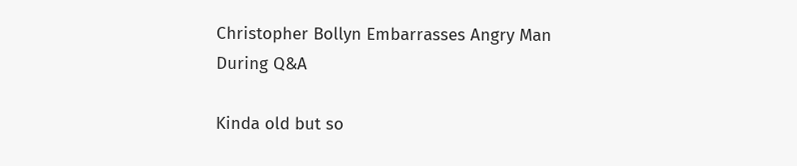Christopher Bollyn Embarrasses Angry Man During Q&A

Kinda old but so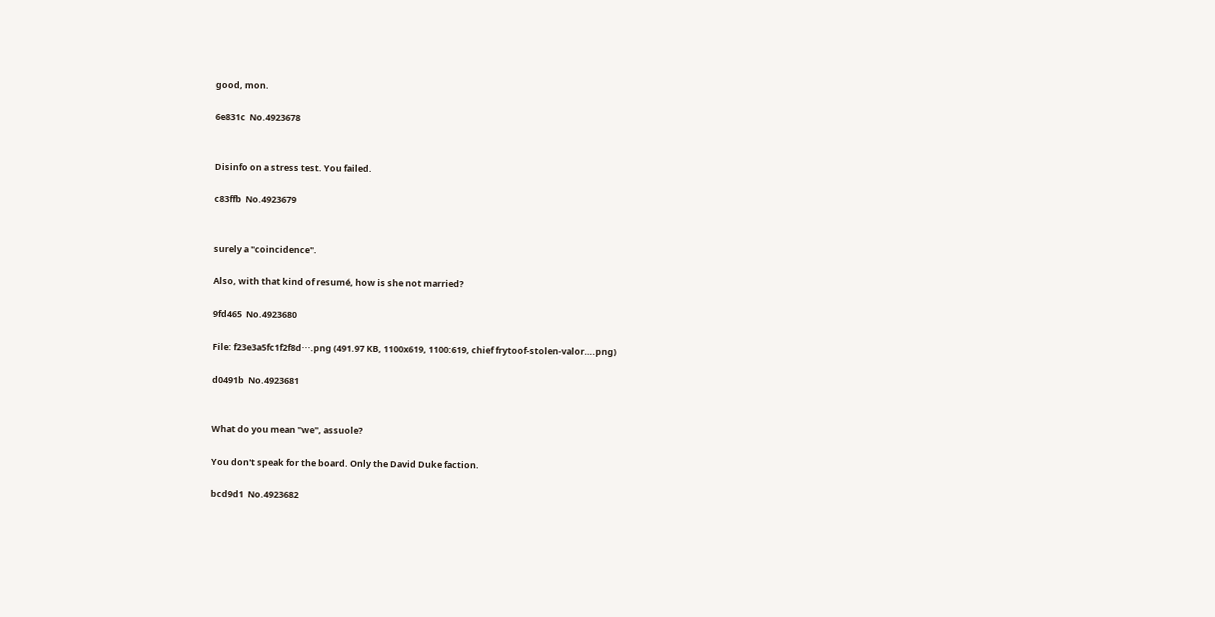good, mon.

6e831c  No.4923678


Disinfo on a stress test. You failed.

c83ffb  No.4923679


surely a "coincidence".

Also, with that kind of resumé, how is she not married?

9fd465  No.4923680

File: f23e3a5fc1f2f8d⋯.png (491.97 KB, 1100x619, 1100:619, chief frytoof-stolen-valor….png)

d0491b  No.4923681


What do you mean "we", assuole?

You don't speak for the board. Only the David Duke faction.

bcd9d1  No.4923682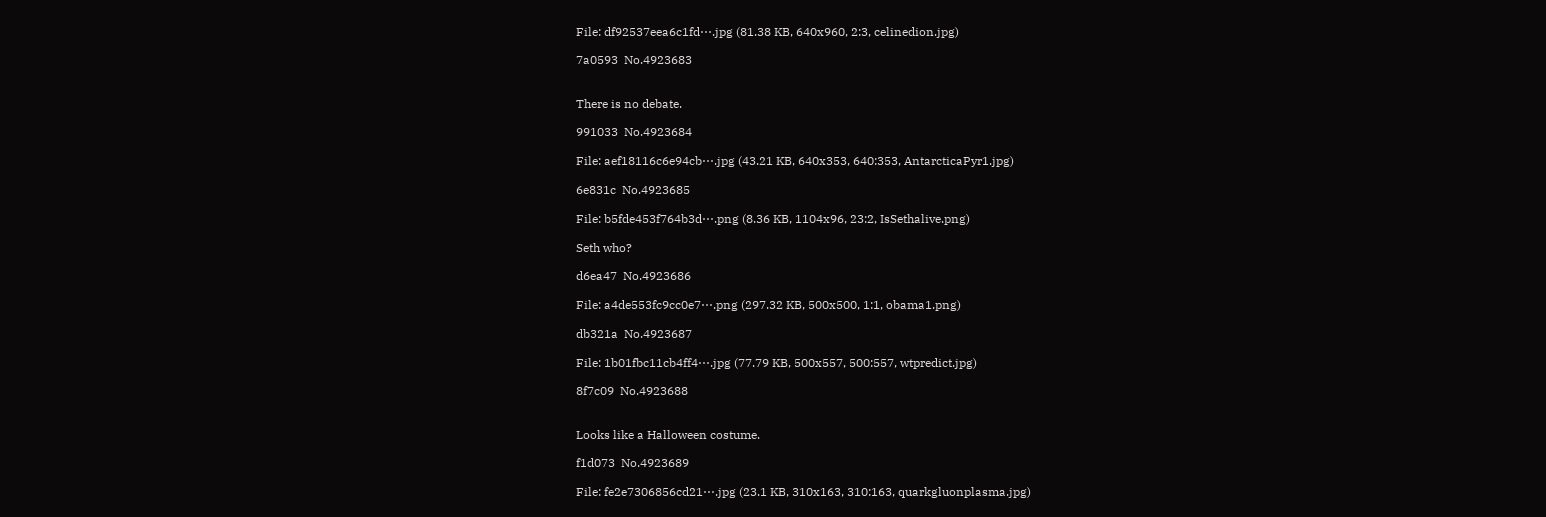File: df92537eea6c1fd⋯.jpg (81.38 KB, 640x960, 2:3, celinedion.jpg)

7a0593  No.4923683


There is no debate.

991033  No.4923684

File: aef18116c6e94cb⋯.jpg (43.21 KB, 640x353, 640:353, AntarcticaPyr1.jpg)

6e831c  No.4923685

File: b5fde453f764b3d⋯.png (8.36 KB, 1104x96, 23:2, IsSethalive.png)

Seth who?

d6ea47  No.4923686

File: a4de553fc9cc0e7⋯.png (297.32 KB, 500x500, 1:1, obama1.png)

db321a  No.4923687

File: 1b01fbc11cb4ff4⋯.jpg (77.79 KB, 500x557, 500:557, wtpredict.jpg)

8f7c09  No.4923688


Looks like a Halloween costume.

f1d073  No.4923689

File: fe2e7306856cd21⋯.jpg (23.1 KB, 310x163, 310:163, quarkgluonplasma.jpg)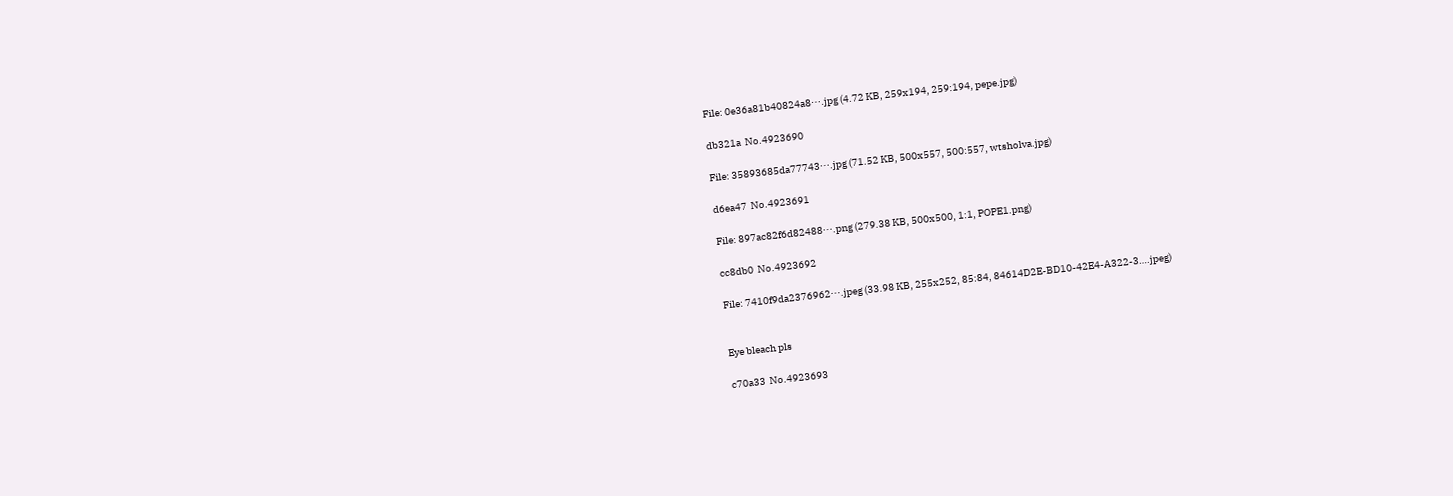File: 0e36a81b40824a8⋯.jpg (4.72 KB, 259x194, 259:194, pepe.jpg)

db321a  No.4923690

File: 35893685da77743⋯.jpg (71.52 KB, 500x557, 500:557, wtsholva.jpg)

d6ea47  No.4923691

File: 897ac82f6d82488⋯.png (279.38 KB, 500x500, 1:1, POPE1.png)

cc8db0  No.4923692

File: 7410f9da2376962⋯.jpeg (33.98 KB, 255x252, 85:84, 84614D2E-BD10-42E4-A322-3….jpeg)


Eye bleach pls

c70a33  No.4923693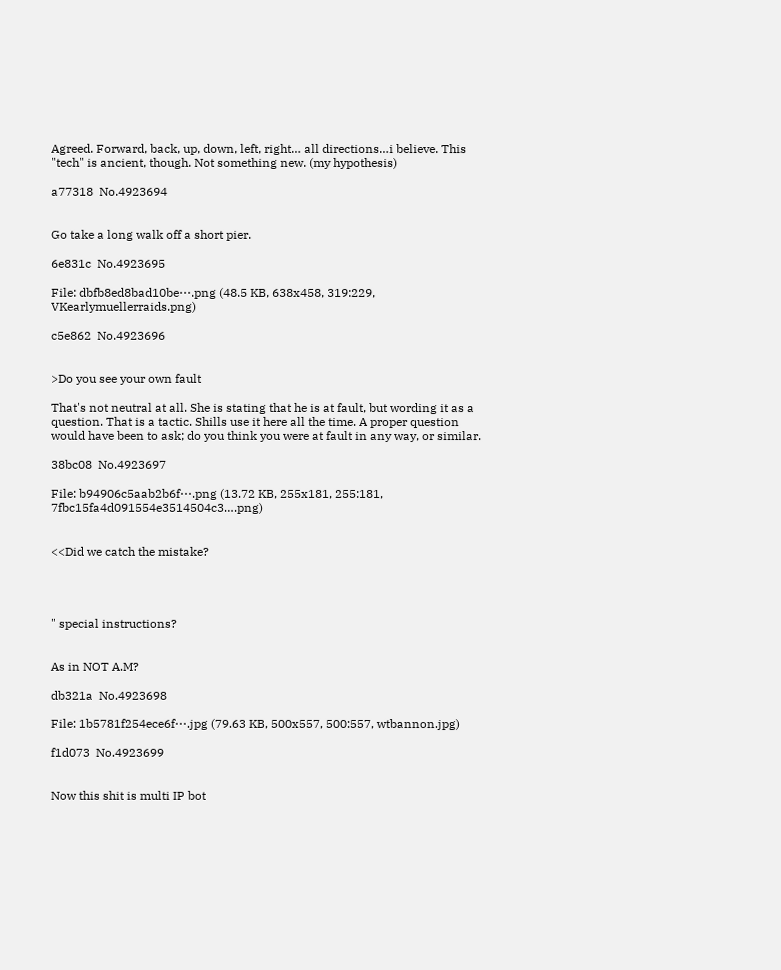Agreed. Forward, back, up, down, left, right… all directions…i believe. This "tech" is ancient, though. Not something new. (my hypothesis)

a77318  No.4923694


Go take a long walk off a short pier.

6e831c  No.4923695

File: dbfb8ed8bad10be⋯.png (48.5 KB, 638x458, 319:229, VKearlymuellerraids.png)

c5e862  No.4923696


>Do you see your own fault

That's not neutral at all. She is stating that he is at fault, but wording it as a question. That is a tactic. Shills use it here all the time. A proper question would have been to ask; do you think you were at fault in any way, or similar.

38bc08  No.4923697

File: b94906c5aab2b6f⋯.png (13.72 KB, 255x181, 255:181, 7fbc15fa4d091554e3514504c3….png)


<<Did we catch the mistake?




" special instructions?


As in NOT A.M?

db321a  No.4923698

File: 1b5781f254ece6f⋯.jpg (79.63 KB, 500x557, 500:557, wtbannon.jpg)

f1d073  No.4923699


Now this shit is multi IP bot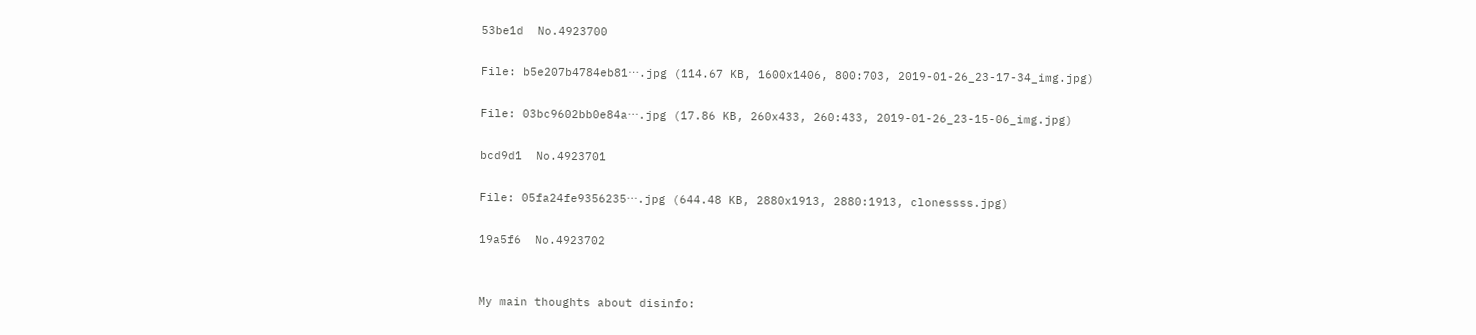53be1d  No.4923700

File: b5e207b4784eb81⋯.jpg (114.67 KB, 1600x1406, 800:703, 2019-01-26_23-17-34_img.jpg)

File: 03bc9602bb0e84a⋯.jpg (17.86 KB, 260x433, 260:433, 2019-01-26_23-15-06_img.jpg)

bcd9d1  No.4923701

File: 05fa24fe9356235⋯.jpg (644.48 KB, 2880x1913, 2880:1913, clonessss.jpg)

19a5f6  No.4923702


My main thoughts about disinfo: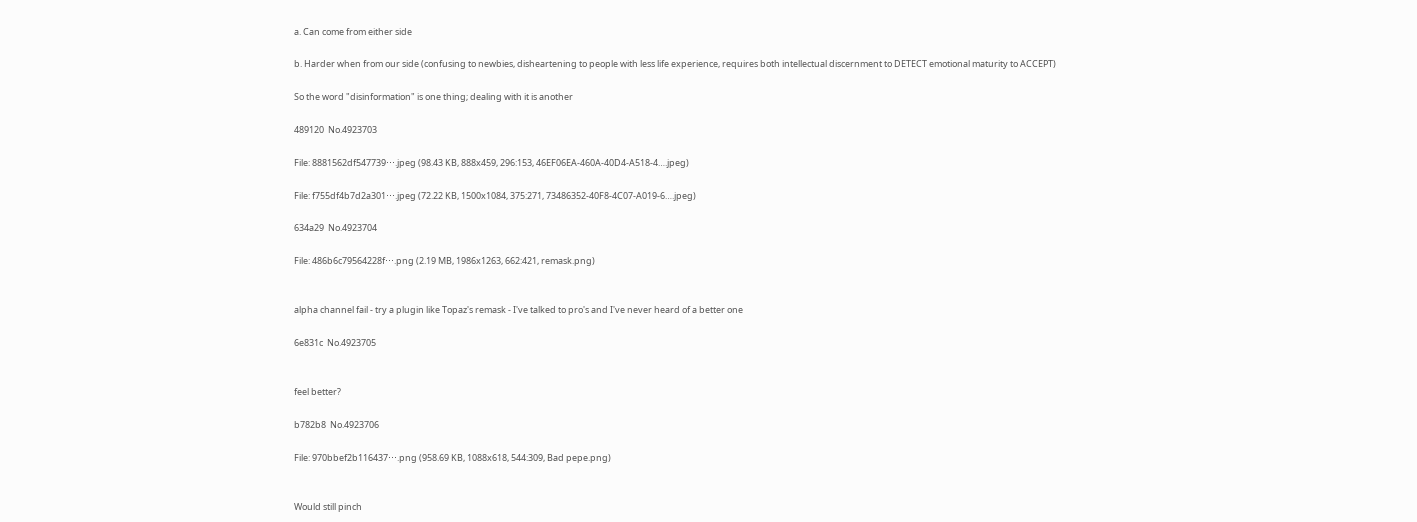a. Can come from either side

b. Harder when from our side (confusing to newbies, disheartening to people with less life experience, requires both intellectual discernment to DETECT emotional maturity to ACCEPT)

So the word "disinformation" is one thing; dealing with it is another

489120  No.4923703

File: 8881562df547739⋯.jpeg (98.43 KB, 888x459, 296:153, 46EF06EA-460A-40D4-A518-4….jpeg)

File: f755df4b7d2a301⋯.jpeg (72.22 KB, 1500x1084, 375:271, 73486352-40F8-4C07-A019-6….jpeg)

634a29  No.4923704

File: 486b6c79564228f⋯.png (2.19 MB, 1986x1263, 662:421, remask.png)


alpha channel fail - try a plugin like Topaz's remask - I've talked to pro's and I've never heard of a better one

6e831c  No.4923705


feel better?

b782b8  No.4923706

File: 970bbef2b116437⋯.png (958.69 KB, 1088x618, 544:309, Bad pepe.png)


Would still pinch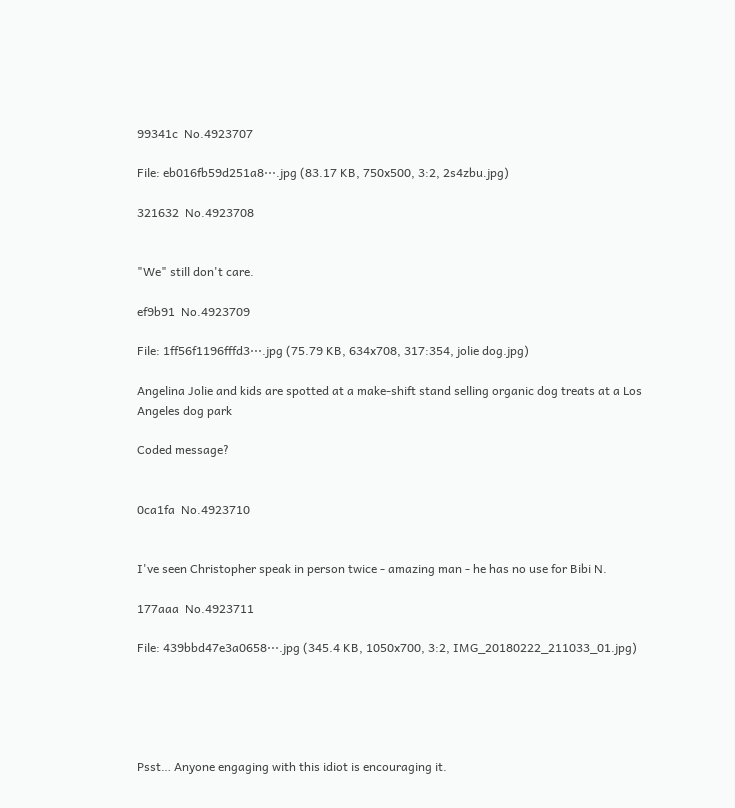99341c  No.4923707

File: eb016fb59d251a8⋯.jpg (83.17 KB, 750x500, 3:2, 2s4zbu.jpg)

321632  No.4923708


"We" still don't care.

ef9b91  No.4923709

File: 1ff56f1196fffd3⋯.jpg (75.79 KB, 634x708, 317:354, jolie dog.jpg)

Angelina Jolie and kids are spotted at a make-shift stand selling organic dog treats at a Los Angeles dog park

Coded message?


0ca1fa  No.4923710


I've seen Christopher speak in person twice - amazing man - he has no use for Bibi N.

177aaa  No.4923711

File: 439bbd47e3a0658⋯.jpg (345.4 KB, 1050x700, 3:2, IMG_20180222_211033_01.jpg)





Psst… Anyone engaging with this idiot is encouraging it.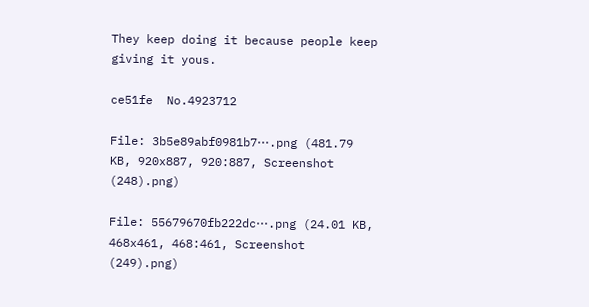They keep doing it because people keep giving it yous.

ce51fe  No.4923712

File: 3b5e89abf0981b7⋯.png (481.79 KB, 920x887, 920:887, Screenshot (248).png)

File: 55679670fb222dc⋯.png (24.01 KB, 468x461, 468:461, Screenshot (249).png)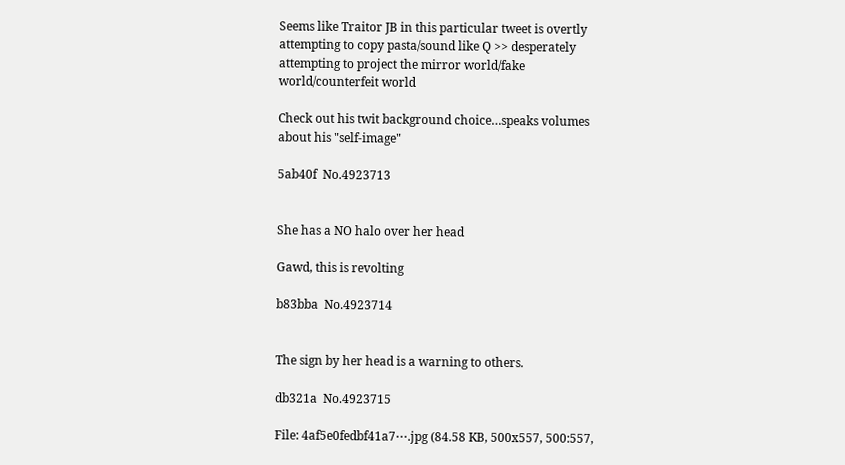Seems like Traitor JB in this particular tweet is overtly attempting to copy pasta/sound like Q >> desperately attempting to project the mirror world/fake world/counterfeit world

Check out his twit background choice…speaks volumes about his "self-image"

5ab40f  No.4923713


She has a NO halo over her head

Gawd, this is revolting

b83bba  No.4923714


The sign by her head is a warning to others.

db321a  No.4923715

File: 4af5e0fedbf41a7⋯.jpg (84.58 KB, 500x557, 500:557,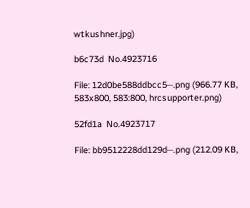wtkushner.jpg)

b6c73d  No.4923716

File: 12d0be588ddbcc5⋯.png (966.77 KB, 583x800, 583:800, hrcsupporter.png)

52fd1a  No.4923717

File: bb9512228dd129d⋯.png (212.09 KB,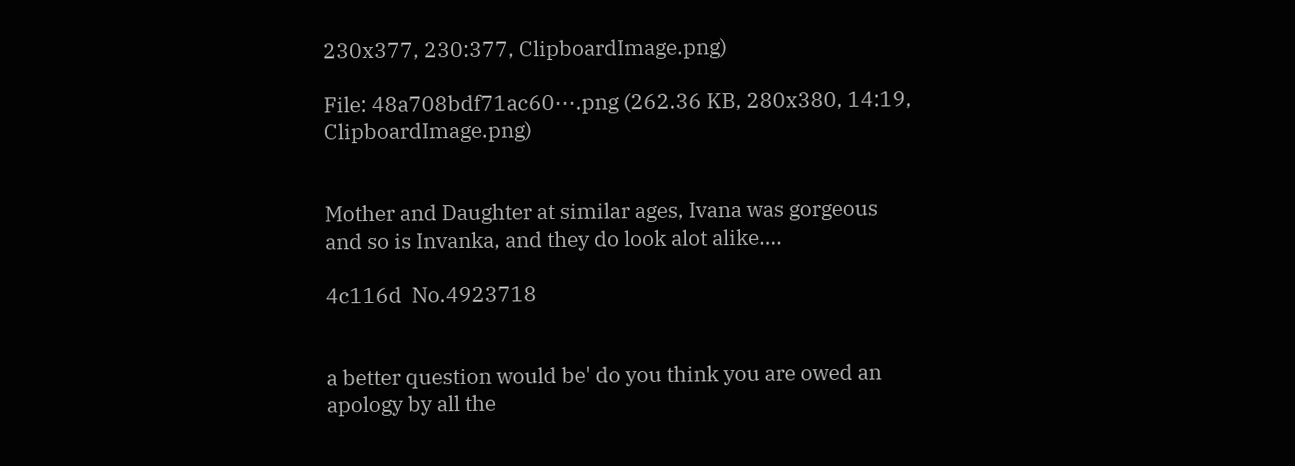230x377, 230:377, ClipboardImage.png)

File: 48a708bdf71ac60⋯.png (262.36 KB, 280x380, 14:19, ClipboardImage.png)


Mother and Daughter at similar ages, Ivana was gorgeous and so is Invanka, and they do look alot alike….

4c116d  No.4923718


a better question would be' do you think you are owed an apology by all the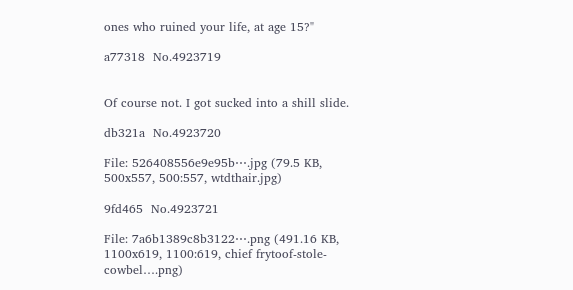ones who ruined your life, at age 15?"

a77318  No.4923719


Of course not. I got sucked into a shill slide.

db321a  No.4923720

File: 526408556e9e95b⋯.jpg (79.5 KB, 500x557, 500:557, wtdthair.jpg)

9fd465  No.4923721

File: 7a6b1389c8b3122⋯.png (491.16 KB, 1100x619, 1100:619, chief frytoof-stole-cowbel….png)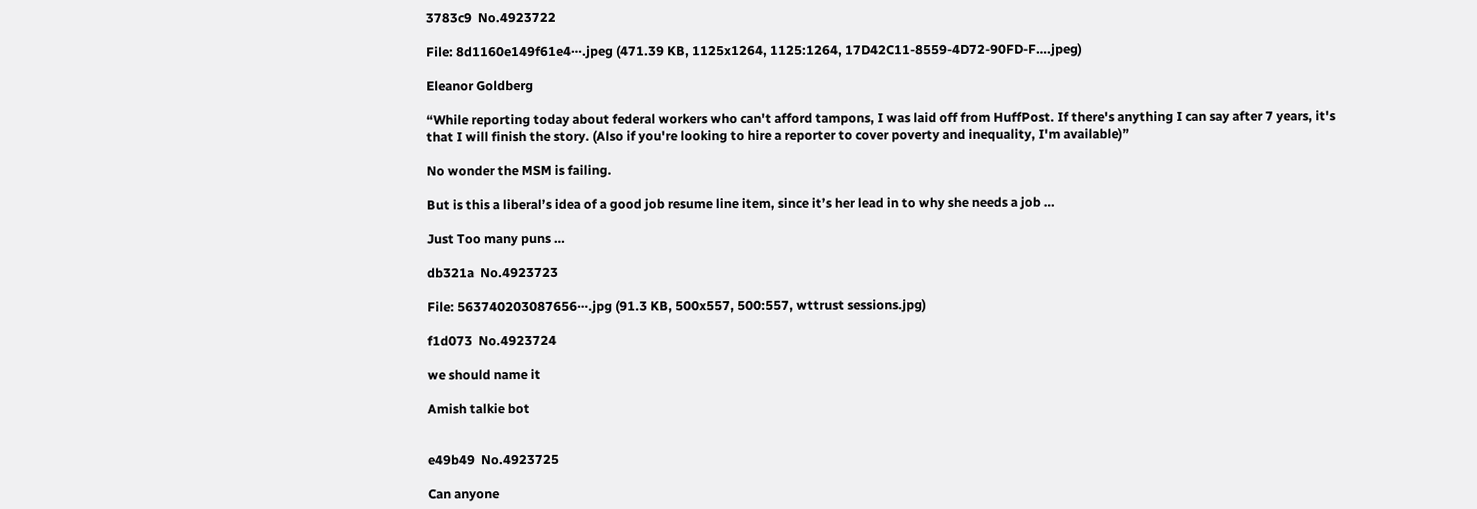3783c9  No.4923722

File: 8d1160e149f61e4⋯.jpeg (471.39 KB, 1125x1264, 1125:1264, 17D42C11-8559-4D72-90FD-F….jpeg)

Eleanor Goldberg

“While reporting today about federal workers who can't afford tampons, I was laid off from HuffPost. If there's anything I can say after 7 years, it's that I will finish the story. (Also if you're looking to hire a reporter to cover poverty and inequality, I'm available)”

No wonder the MSM is failing.

But is this a liberal’s idea of a good job resume line item, since it’s her lead in to why she needs a job …

Just Too many puns …

db321a  No.4923723

File: 563740203087656⋯.jpg (91.3 KB, 500x557, 500:557, wttrust sessions.jpg)

f1d073  No.4923724

we should name it

Amish talkie bot


e49b49  No.4923725

Can anyone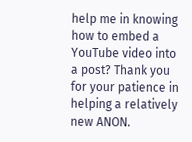help me in knowing how to embed a YouTube video into a post? Thank you for your patience in helping a relatively new ANON.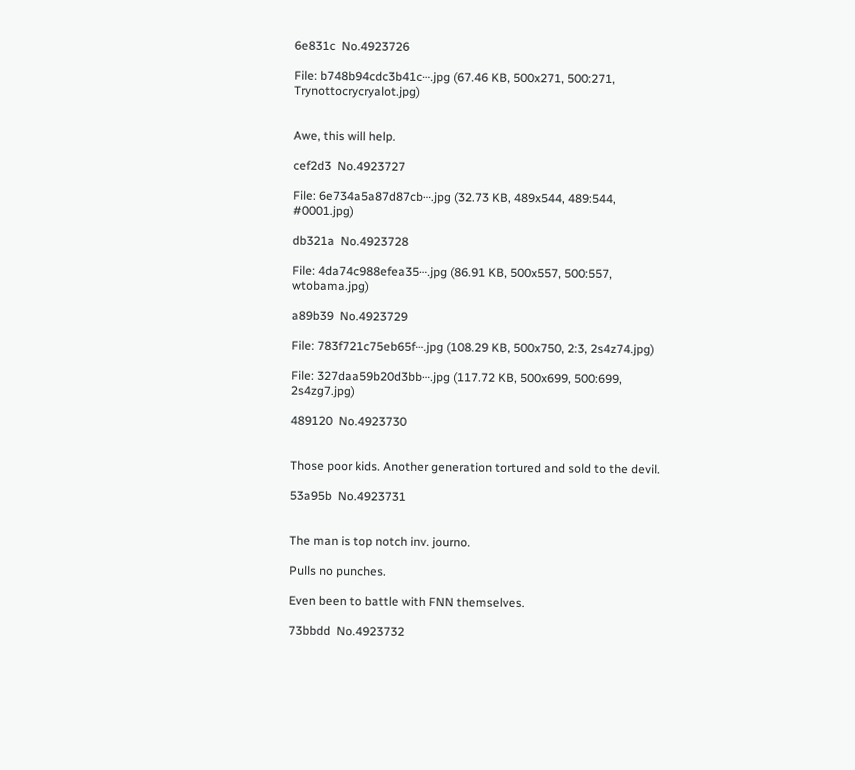6e831c  No.4923726

File: b748b94cdc3b41c⋯.jpg (67.46 KB, 500x271, 500:271, Trynottocrycryalot.jpg)


Awe, this will help.

cef2d3  No.4923727

File: 6e734a5a87d87cb⋯.jpg (32.73 KB, 489x544, 489:544, #0001.jpg)

db321a  No.4923728

File: 4da74c988efea35⋯.jpg (86.91 KB, 500x557, 500:557, wtobama.jpg)

a89b39  No.4923729

File: 783f721c75eb65f⋯.jpg (108.29 KB, 500x750, 2:3, 2s4z74.jpg)

File: 327daa59b20d3bb⋯.jpg (117.72 KB, 500x699, 500:699, 2s4zg7.jpg)

489120  No.4923730


Those poor kids. Another generation tortured and sold to the devil.

53a95b  No.4923731


The man is top notch inv. journo.

Pulls no punches.

Even been to battle with FNN themselves.

73bbdd  No.4923732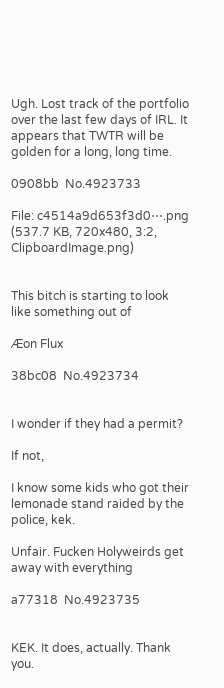Ugh. Lost track of the portfolio over the last few days of IRL. It appears that TWTR will be golden for a long, long time.

0908bb  No.4923733

File: c4514a9d653f3d0⋯.png (537.7 KB, 720x480, 3:2, ClipboardImage.png)


This bitch is starting to look like something out of

Æon Flux

38bc08  No.4923734


I wonder if they had a permit?

If not,

I know some kids who got their lemonade stand raided by the police, kek.

Unfair. Fucken Holyweirds get away with everything

a77318  No.4923735


KEK. It does, actually. Thank you.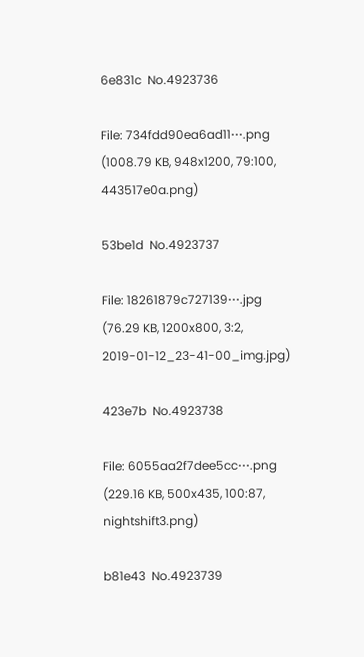6e831c  No.4923736

File: 734fdd90ea6ad11⋯.png (1008.79 KB, 948x1200, 79:100, 443517e0a.png)

53be1d  No.4923737

File: 18261879c727139⋯.jpg (76.29 KB, 1200x800, 3:2, 2019-01-12_23-41-00_img.jpg)

423e7b  No.4923738

File: 6055aa2f7dee5cc⋯.png (229.16 KB, 500x435, 100:87, nightshift3.png)

b81e43  No.4923739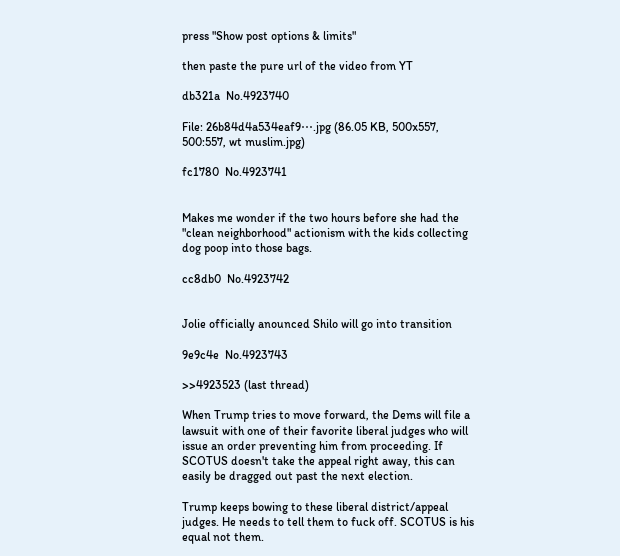press "Show post options & limits"

then paste the pure url of the video from YT

db321a  No.4923740

File: 26b84d4a534eaf9⋯.jpg (86.05 KB, 500x557, 500:557, wt muslim.jpg)

fc1780  No.4923741


Makes me wonder if the two hours before she had the "clean neighborhood" actionism with the kids collecting dog poop into those bags.

cc8db0  No.4923742


Jolie officially anounced Shilo will go into transition

9e9c4e  No.4923743

>>4923523 (last thread)

When Trump tries to move forward, the Dems will file a lawsuit with one of their favorite liberal judges who will issue an order preventing him from proceeding. If SCOTUS doesn't take the appeal right away, this can easily be dragged out past the next election.

Trump keeps bowing to these liberal district/appeal judges. He needs to tell them to fuck off. SCOTUS is his equal not them.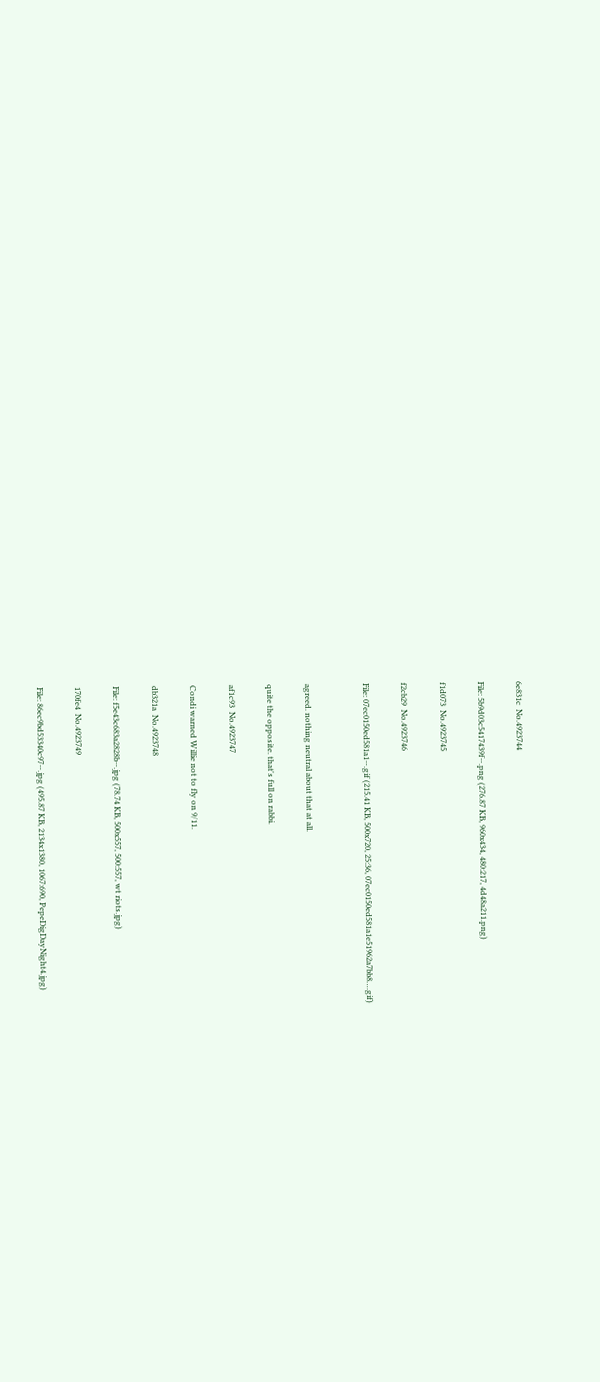6e831c  No.4923744

File: 5b9d03c5417439f⋯.png (276.87 KB, 960x434, 480:217, 4d48a211.png)

f1d073  No.4923745

f2cb29  No.4923746

File: 07ec0150ed581a1⋯.gif (215.41 KB, 500x720, 25:36, 07ec0150ed581a1e51962a7bb8….gif)


agreed. nothing neutral about that at all.

quite the opposite. that's full on rabbi.

af1c93  No.4923747

Condi warned Willie not to fly on 9/11.

db321a  No.4923748

File: f5e43c683a2828b⋯.jpg (78.74 KB, 500x557, 500:557, wt riots.jpg)

170fe4  No.4923749

File: 86ec9bd53340c97⋯.jpg (495.87 KB, 2134x1380, 1067:690, PepeDigDayNight4.jpg)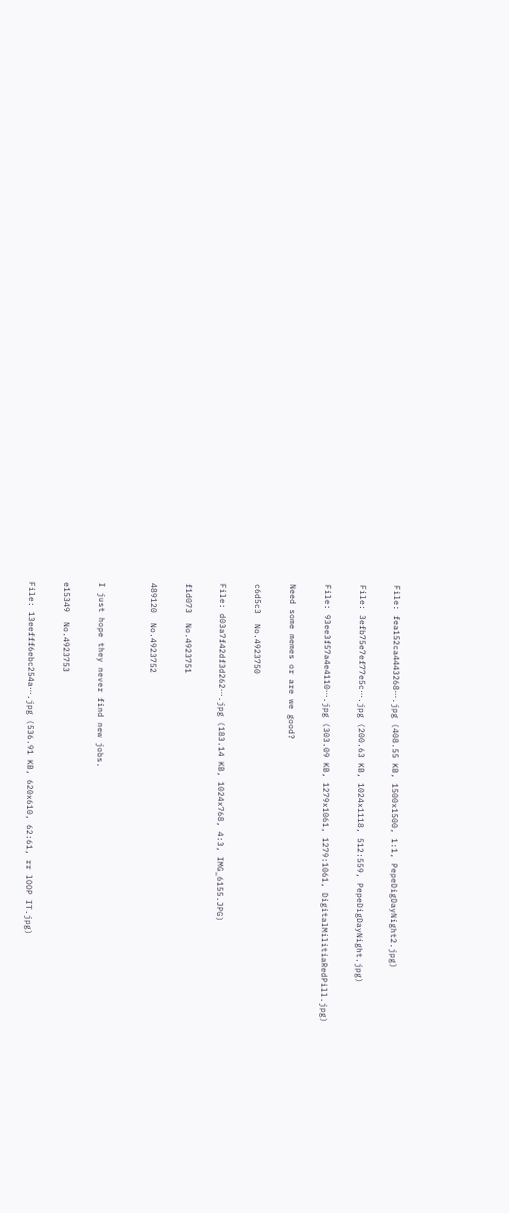File: fea152ca4443268⋯.jpg (408.55 KB, 1500x1500, 1:1, PepeDigDayNight2.jpg)

File: 3efb75e7ef77e5c⋯.jpg (200.63 KB, 1024x1118, 512:559, PepeDigDayNight.jpg)

File: 93ee3f57a4e4110⋯.jpg (303.09 KB, 1279x1061, 1279:1061, DigitalMilitiaRedPill.jpg)

Need some memes or are we good?

c6d5c3  No.4923750

File: d03a7f42df3d262⋯.jpg (183.14 KB, 1024x768, 4:3, IMG_6155.JPG)

f1d073  No.4923751

489120  No.4923752


I just hope they never find new jobs.

e15349  No.4923753

File: 13eefff6ebc254a⋯.jpg (536.91 KB, 620x610, 62:61, rr lOOP IT.jpg)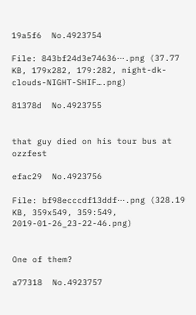19a5f6  No.4923754

File: 843bf24d3e74636⋯.png (37.77 KB, 179x282, 179:282, night-dk-clouds-NIGHT-SHIF….png)

81378d  No.4923755


that guy died on his tour bus at ozzfest

efac29  No.4923756

File: bf98ecccdf13ddf⋯.png (328.19 KB, 359x549, 359:549, 2019-01-26_23-22-46.png)


One of them?

a77318  No.4923757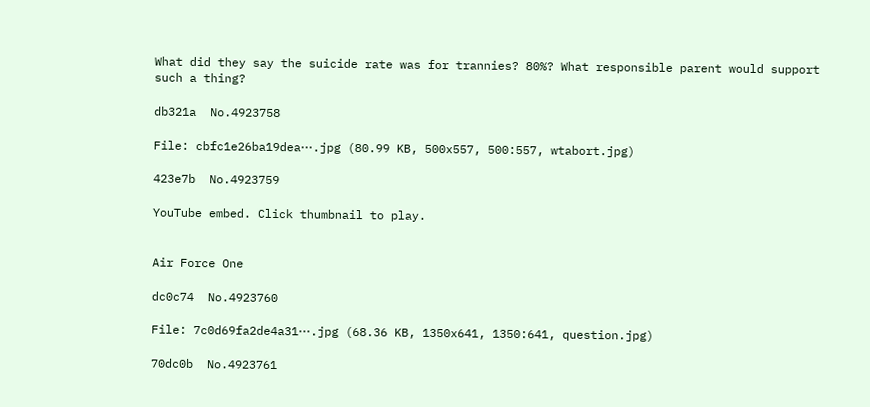What did they say the suicide rate was for trannies? 80%? What responsible parent would support such a thing?

db321a  No.4923758

File: cbfc1e26ba19dea⋯.jpg (80.99 KB, 500x557, 500:557, wtabort.jpg)

423e7b  No.4923759

YouTube embed. Click thumbnail to play.


Air Force One

dc0c74  No.4923760

File: 7c0d69fa2de4a31⋯.jpg (68.36 KB, 1350x641, 1350:641, question.jpg)

70dc0b  No.4923761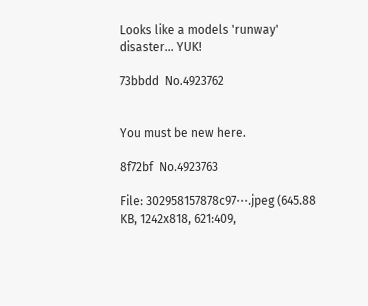Looks like a models 'runway' disaster… YUK!

73bbdd  No.4923762


You must be new here.

8f72bf  No.4923763

File: 302958157878c97⋯.jpeg (645.88 KB, 1242x818, 621:409,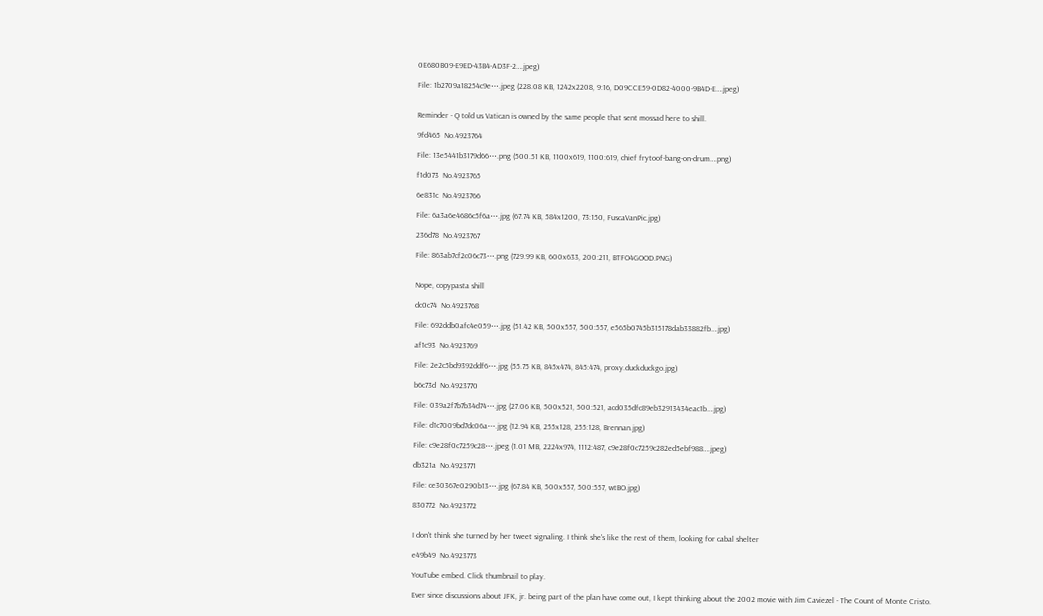0E680B09-E9ED-43B4-AD3F-2….jpeg)

File: 1b2709a18254c9e⋯.jpeg (228.08 KB, 1242x2208, 9:16, D09CCE59-0D82-4000-9B4D-E….jpeg)


Reminder - Q told us Vatican is owned by the same people that sent mossad here to shill.

9fd465  No.4923764

File: 13e5441b3179d66⋯.png (500.51 KB, 1100x619, 1100:619, chief frytoof-bang-on-drum….png)

f1d073  No.4923765

6e831c  No.4923766

File: 6a3a6e4686c5f6a⋯.jpg (67.74 KB, 584x1200, 73:150, FuscaVanPic.jpg)

236d78  No.4923767

File: 863ab7cf2c06c73⋯.png (729.99 KB, 600x633, 200:211, BTFO4GOOD.PNG)


Nope, copypasta shill

dc0c74  No.4923768

File: 692ddb0afc4e059⋯.jpg (51.42 KB, 500x557, 500:557, e565b0745b315178dab33882fb….jpg)

af1c93  No.4923769

File: 2e2c5bd9392ddf6⋯.jpg (55.75 KB, 845x474, 845:474, proxy.duckduckgo.jpg)

b6c73d  No.4923770

File: 039a2f7b7b34d74⋯.jpg (27.06 KB, 500x521, 500:521, acd035dfc89eb32913434eac1b….jpg)

File: d1c7009bd7dc06a⋯.jpg (12.94 KB, 255x128, 255:128, Brennan.jpg)

File: c9e28f0c7259c28⋯.jpeg (1.01 MB, 2224x974, 1112:487, c9e28f0c7259c282ed5ebf988….jpeg)

db321a  No.4923771

File: ce30367e0290b13⋯.jpg (67.84 KB, 500x557, 500:557, wtBO.jpg)

830772  No.4923772


I don't think she turned by her tweet signaling. I think she's like the rest of them, looking for cabal shelter

e49b49  No.4923773

YouTube embed. Click thumbnail to play.

Ever since discussions about JFK, jr. being part of the plan have come out, I kept thinking about the 2002 movie with Jim Caviezel - The Count of Monte Cristo.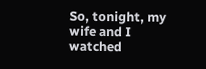So, tonight, my wife and I watched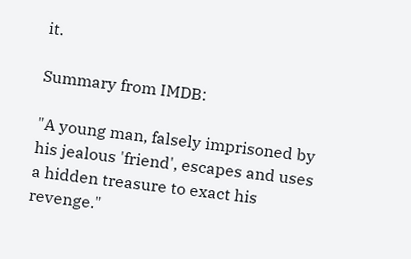it.

Summary from IMDB:

"A young man, falsely imprisoned by his jealous 'friend', escapes and uses a hidden treasure to exact his revenge."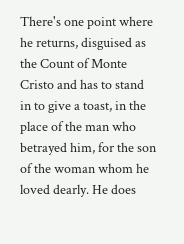There's one point where he returns, disguised as the Count of Monte Cristo and has to stand in to give a toast, in the place of the man who betrayed him, for the son of the woman whom he loved dearly. He does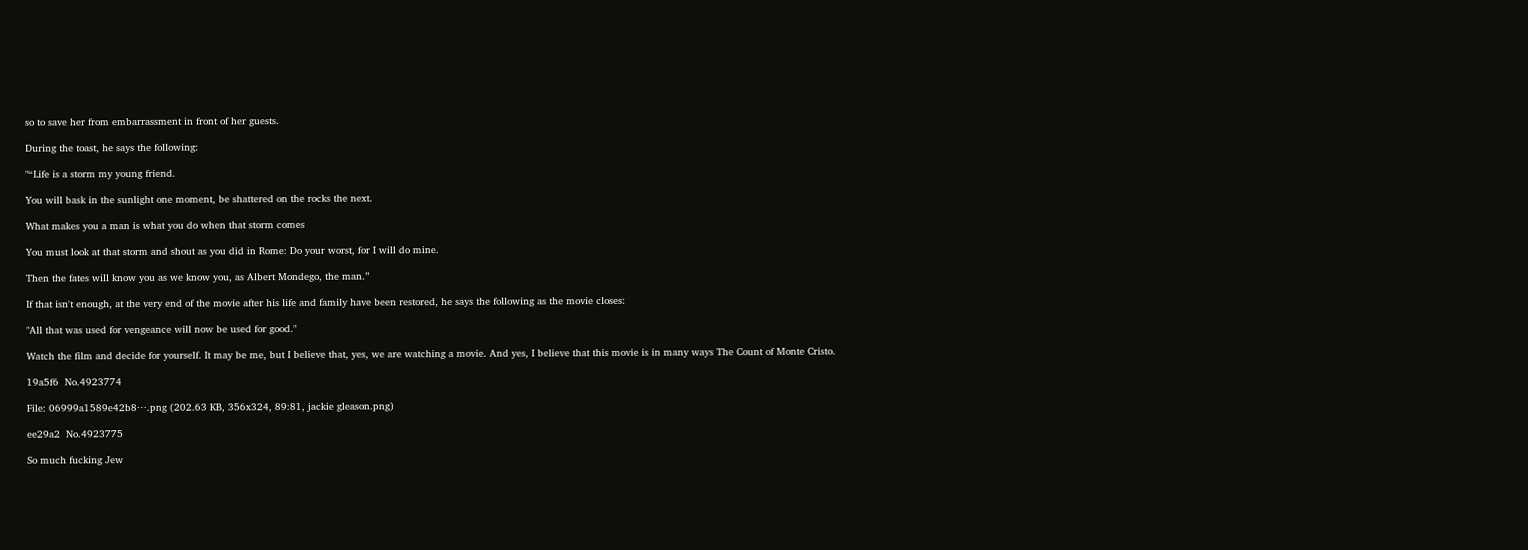so to save her from embarrassment in front of her guests.

During the toast, he says the following:

"“Life is a storm my young friend.

You will bask in the sunlight one moment, be shattered on the rocks the next.

What makes you a man is what you do when that storm comes

You must look at that storm and shout as you did in Rome: Do your worst, for I will do mine.

Then the fates will know you as we know you, as Albert Mondego, the man.”

If that isn't enough, at the very end of the movie after his life and family have been restored, he says the following as the movie closes:

"All that was used for vengeance will now be used for good."

Watch the film and decide for yourself. It may be me, but I believe that, yes, we are watching a movie. And yes, I believe that this movie is in many ways The Count of Monte Cristo.

19a5f6  No.4923774

File: 06999a1589e42b8⋯.png (202.63 KB, 356x324, 89:81, jackie gleason.png)

ee29a2  No.4923775

So much fucking Jew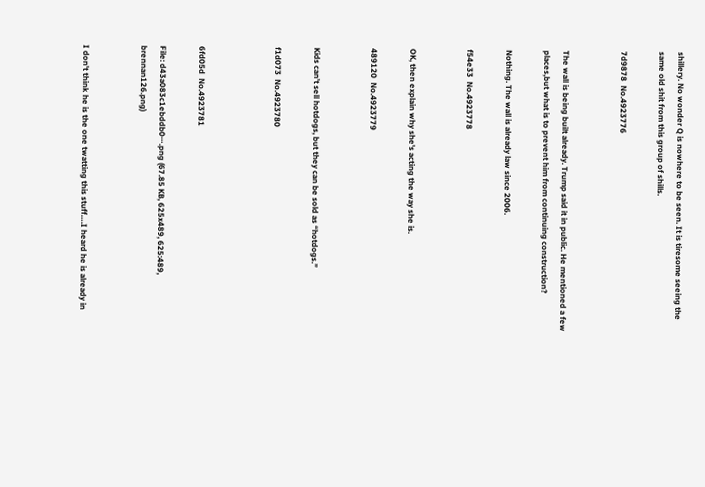shillery. No wonder Q is nowhere to be seen. It is tiresome seeing the same old shit from this group of shills.

7d9878  No.4923776


The wall is being built already. Trump said it in public. He mentioned a few places,but what is to prevent him from continuing construction?

Nothing. The wall is already law since 2006.

f54e33  No.4923778


OK, then explain why she's acting the way she is.

489120  No.4923779


Kids can’t sell hotdogs, but they can be sold as “hotdogs.”

f1d073  No.4923780



6fd05d  No.4923781

File: d43a083c1ebddb0⋯.png (67.85 KB, 625x489, 625:489, brennan126.png)


I don't think he is the one twatting this stuff….I heard he is already in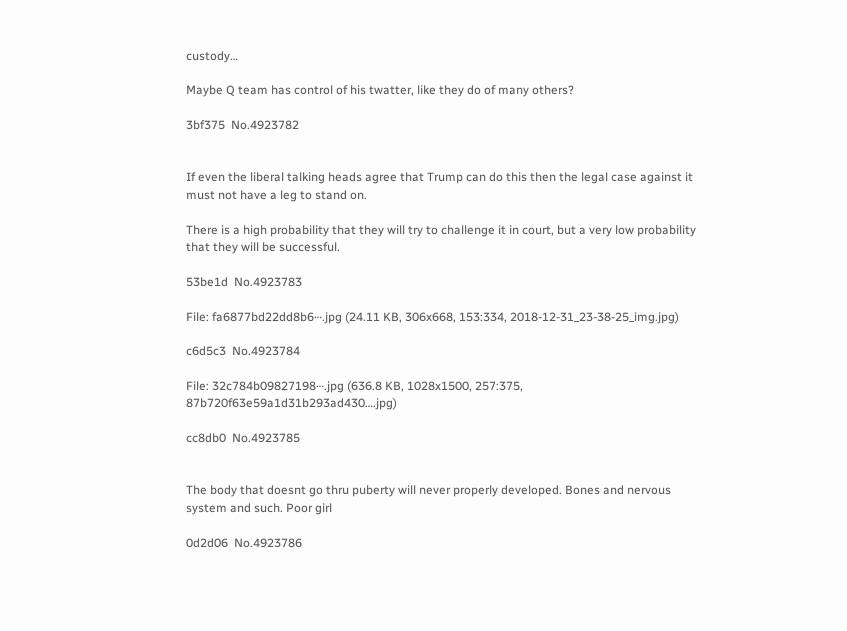custody…

Maybe Q team has control of his twatter, like they do of many others?

3bf375  No.4923782


If even the liberal talking heads agree that Trump can do this then the legal case against it must not have a leg to stand on.

There is a high probability that they will try to challenge it in court, but a very low probability that they will be successful.

53be1d  No.4923783

File: fa6877bd22dd8b6⋯.jpg (24.11 KB, 306x668, 153:334, 2018-12-31_23-38-25_img.jpg)

c6d5c3  No.4923784

File: 32c784b09827198⋯.jpg (636.8 KB, 1028x1500, 257:375, 87b720f63e59a1d31b293ad430….jpg)

cc8db0  No.4923785


The body that doesnt go thru puberty will never properly developed. Bones and nervous system and such. Poor girl

0d2d06  No.4923786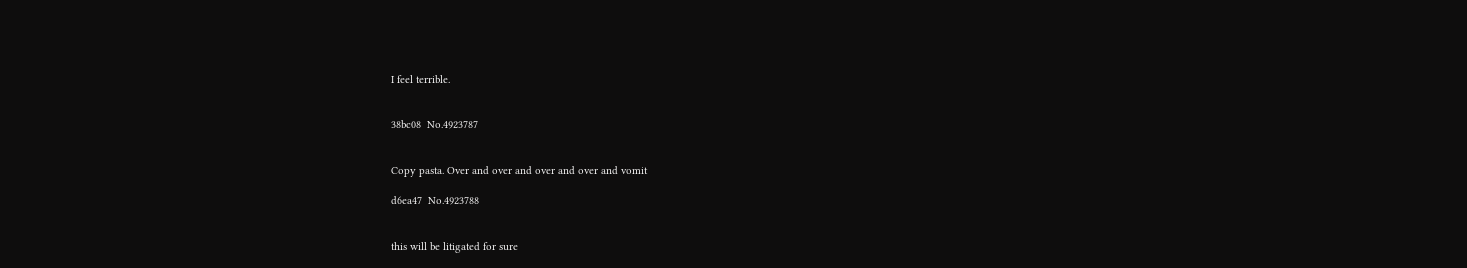I feel terrible.


38bc08  No.4923787


Copy pasta. Over and over and over and over and vomit

d6ea47  No.4923788


this will be litigated for sure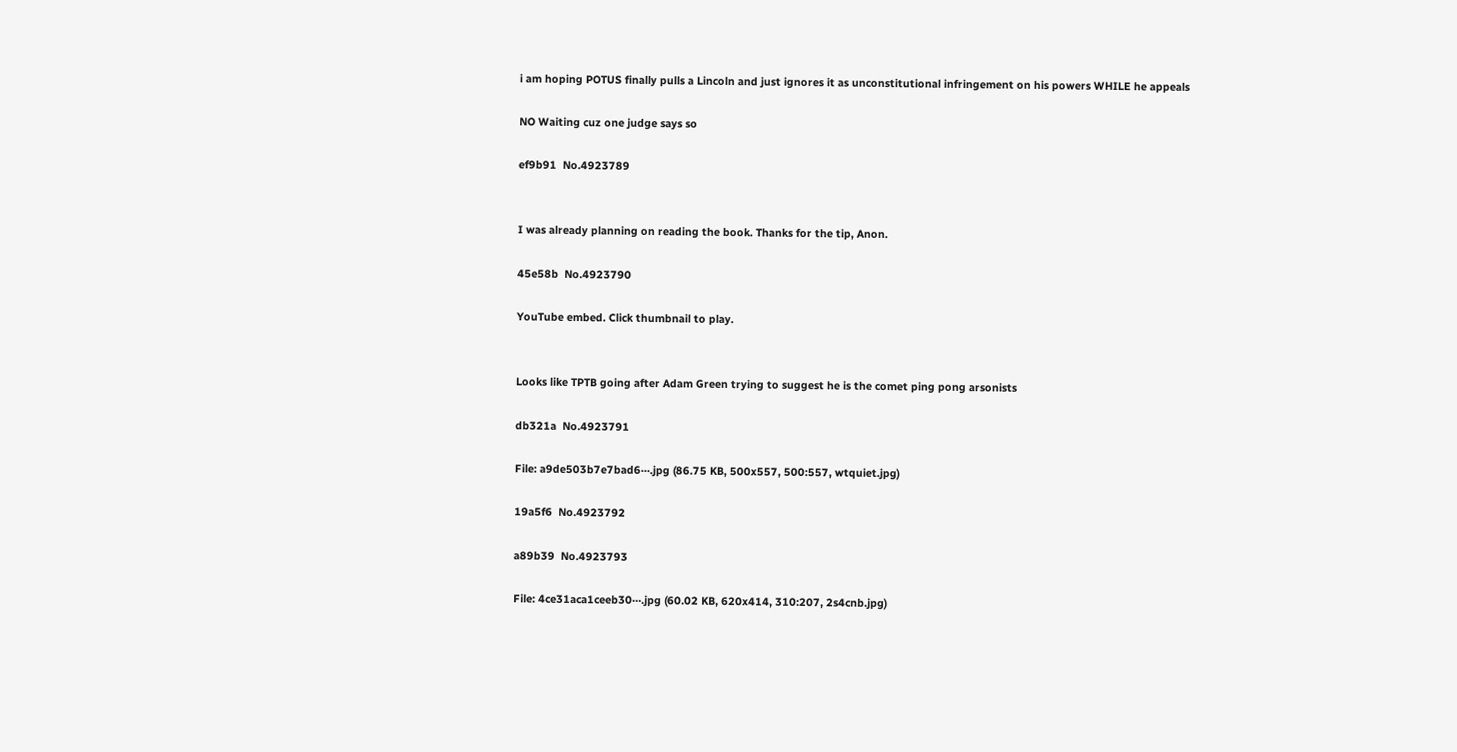i am hoping POTUS finally pulls a Lincoln and just ignores it as unconstitutional infringement on his powers WHILE he appeals

NO Waiting cuz one judge says so

ef9b91  No.4923789


I was already planning on reading the book. Thanks for the tip, Anon.

45e58b  No.4923790

YouTube embed. Click thumbnail to play.


Looks like TPTB going after Adam Green trying to suggest he is the comet ping pong arsonists

db321a  No.4923791

File: a9de503b7e7bad6⋯.jpg (86.75 KB, 500x557, 500:557, wtquiet.jpg)

19a5f6  No.4923792

a89b39  No.4923793

File: 4ce31aca1ceeb30⋯.jpg (60.02 KB, 620x414, 310:207, 2s4cnb.jpg)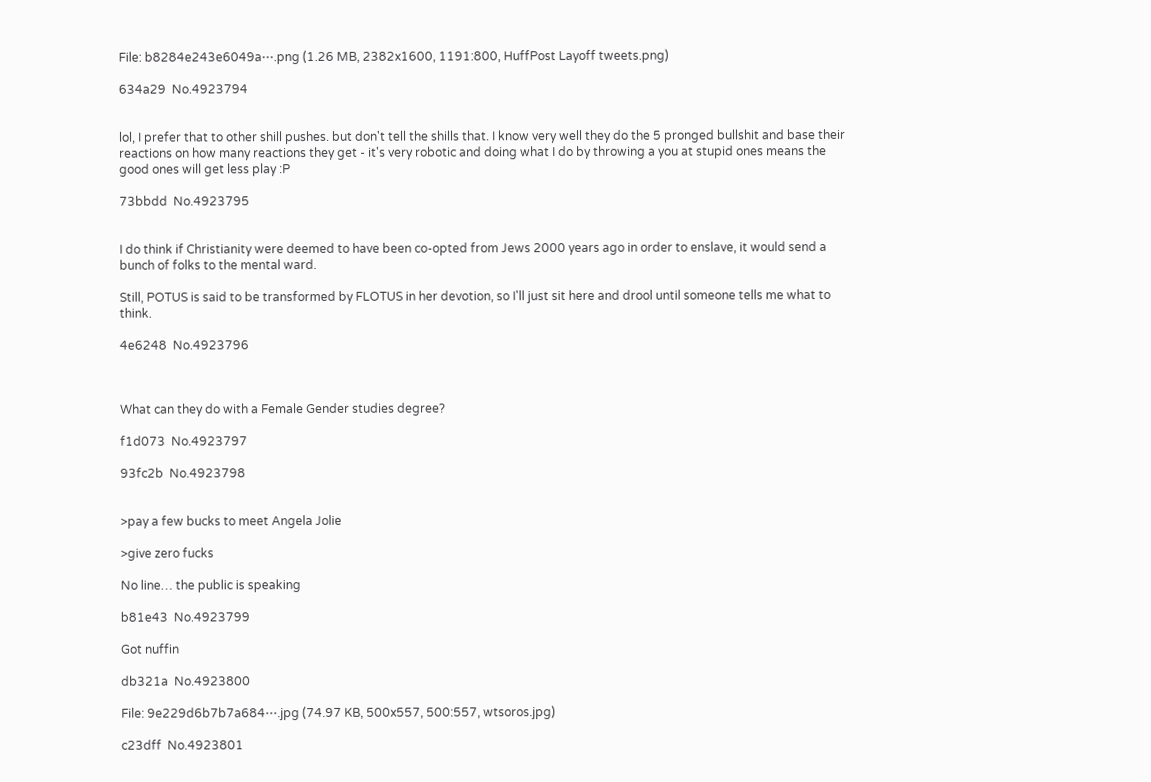File: b8284e243e6049a⋯.png (1.26 MB, 2382x1600, 1191:800, HuffPost Layoff tweets.png)

634a29  No.4923794


lol, I prefer that to other shill pushes. but don't tell the shills that. I know very well they do the 5 pronged bullshit and base their reactions on how many reactions they get - it's very robotic and doing what I do by throwing a you at stupid ones means the good ones will get less play :P

73bbdd  No.4923795


I do think if Christianity were deemed to have been co-opted from Jews 2000 years ago in order to enslave, it would send a bunch of folks to the mental ward.

Still, POTUS is said to be transformed by FLOTUS in her devotion, so I'll just sit here and drool until someone tells me what to think.

4e6248  No.4923796



What can they do with a Female Gender studies degree?

f1d073  No.4923797

93fc2b  No.4923798


>pay a few bucks to meet Angela Jolie

>give zero fucks

No line… the public is speaking

b81e43  No.4923799

Got nuffin

db321a  No.4923800

File: 9e229d6b7b7a684⋯.jpg (74.97 KB, 500x557, 500:557, wtsoros.jpg)

c23dff  No.4923801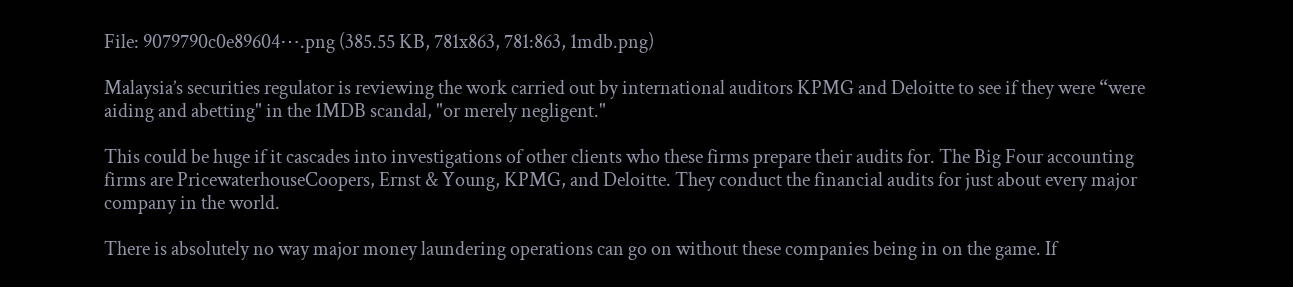File: 9079790c0e89604⋯.png (385.55 KB, 781x863, 781:863, 1mdb.png)

Malaysia’s securities regulator is reviewing the work carried out by international auditors KPMG and Deloitte to see if they were “were aiding and abetting" in the 1MDB scandal, "or merely negligent."

This could be huge if it cascades into investigations of other clients who these firms prepare their audits for. The Big Four accounting firms are PricewaterhouseCoopers, Ernst & Young, KPMG, and Deloitte. They conduct the financial audits for just about every major company in the world.

There is absolutely no way major money laundering operations can go on without these companies being in on the game. If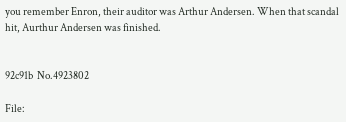you remember Enron, their auditor was Arthur Andersen. When that scandal hit, Aurthur Andersen was finished.


92c91b  No.4923802

File: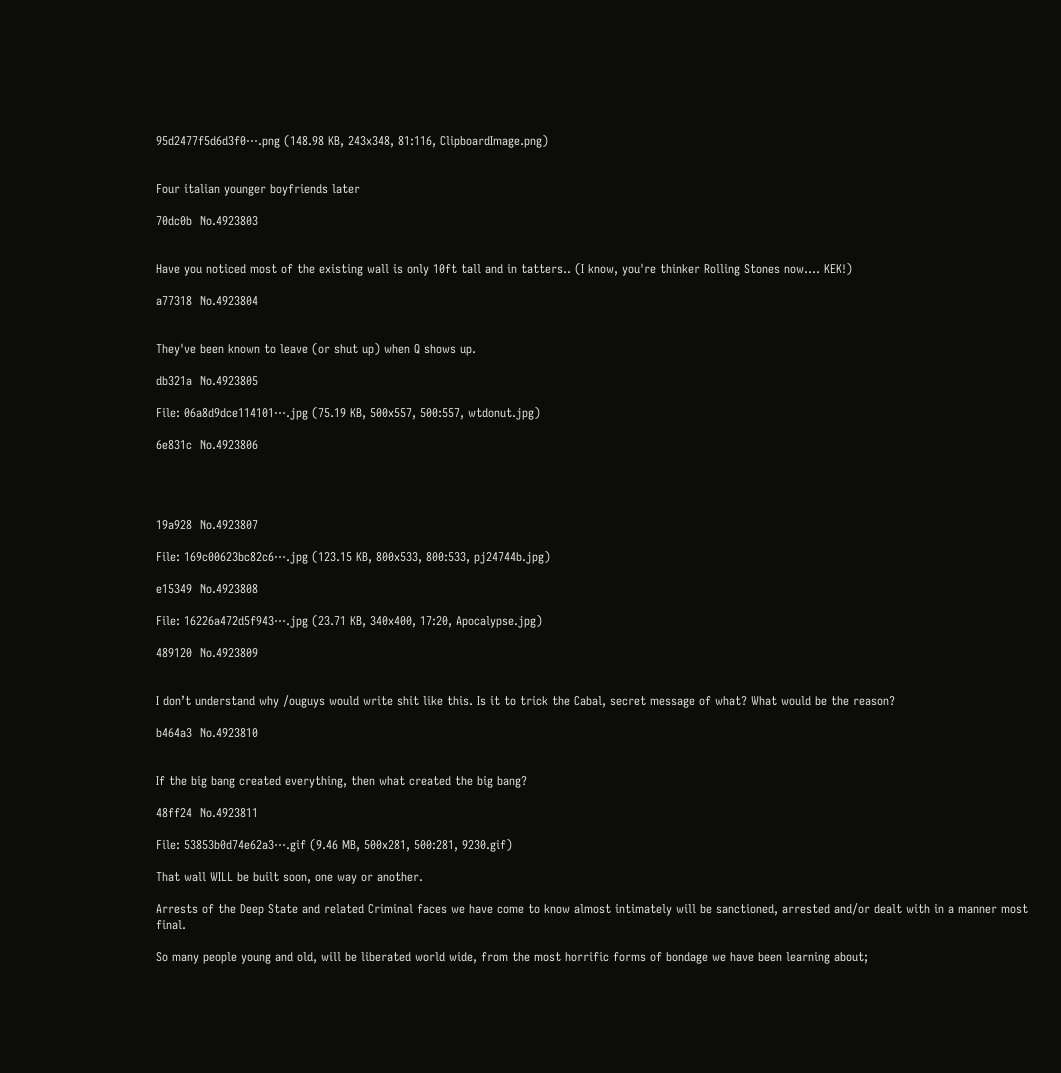95d2477f5d6d3f0⋯.png (148.98 KB, 243x348, 81:116, ClipboardImage.png)


Four italian younger boyfriends later

70dc0b  No.4923803


Have you noticed most of the existing wall is only 10ft tall and in tatters.. (I know, you're thinker Rolling Stones now…. KEK!)

a77318  No.4923804


They've been known to leave (or shut up) when Q shows up.

db321a  No.4923805

File: 06a8d9dce114101⋯.jpg (75.19 KB, 500x557, 500:557, wtdonut.jpg)

6e831c  No.4923806




19a928  No.4923807

File: 169c00623bc82c6⋯.jpg (123.15 KB, 800x533, 800:533, pj24744b.jpg)

e15349  No.4923808

File: 16226a472d5f943⋯.jpg (23.71 KB, 340x400, 17:20, Apocalypse.jpg)

489120  No.4923809


I don’t understand why /ouguys would write shit like this. Is it to trick the Cabal, secret message of what? What would be the reason?

b464a3  No.4923810


If the big bang created everything, then what created the big bang?

48ff24  No.4923811

File: 53853b0d74e62a3⋯.gif (9.46 MB, 500x281, 500:281, 9230.gif)

That wall WILL be built soon, one way or another.

Arrests of the Deep State and related Criminal faces we have come to know almost intimately will be sanctioned, arrested and/or dealt with in a manner most final.

So many people young and old, will be liberated world wide, from the most horrific forms of bondage we have been learning about;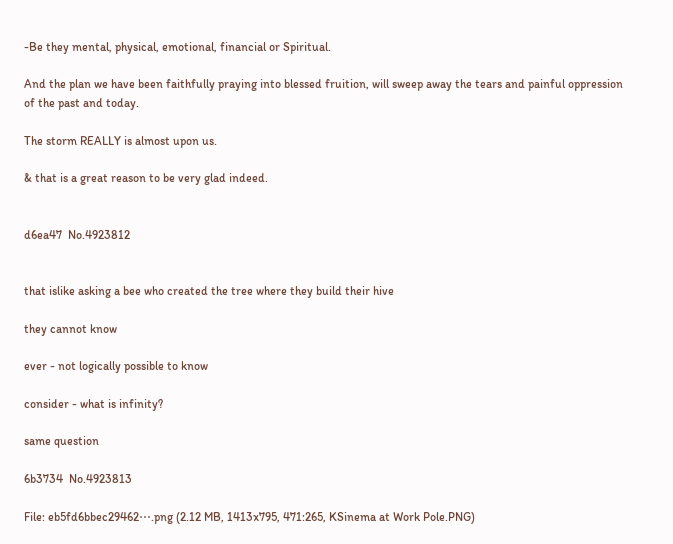-Be they mental, physical, emotional, financial or Spiritual.

And the plan we have been faithfully praying into blessed fruition, will sweep away the tears and painful oppression of the past and today.

The storm REALLY is almost upon us.

& that is a great reason to be very glad indeed.


d6ea47  No.4923812


that islike asking a bee who created the tree where they build their hive

they cannot know

ever - not logically possible to know

consider - what is infinity?

same question

6b3734  No.4923813

File: eb5fd6bbec29462⋯.png (2.12 MB, 1413x795, 471:265, KSinema at Work Pole.PNG)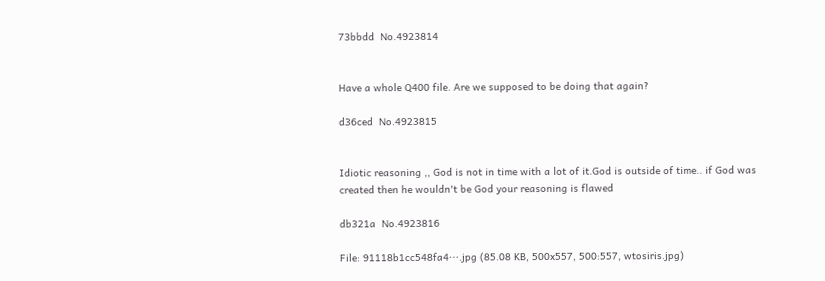73bbdd  No.4923814


Have a whole Q400 file. Are we supposed to be doing that again?

d36ced  No.4923815


Idiotic reasoning ,, God is not in time with a lot of it.God is outside of time.. if God was created then he wouldn't be God your reasoning is flawed

db321a  No.4923816

File: 91118b1cc548fa4⋯.jpg (85.08 KB, 500x557, 500:557, wtosiris.jpg)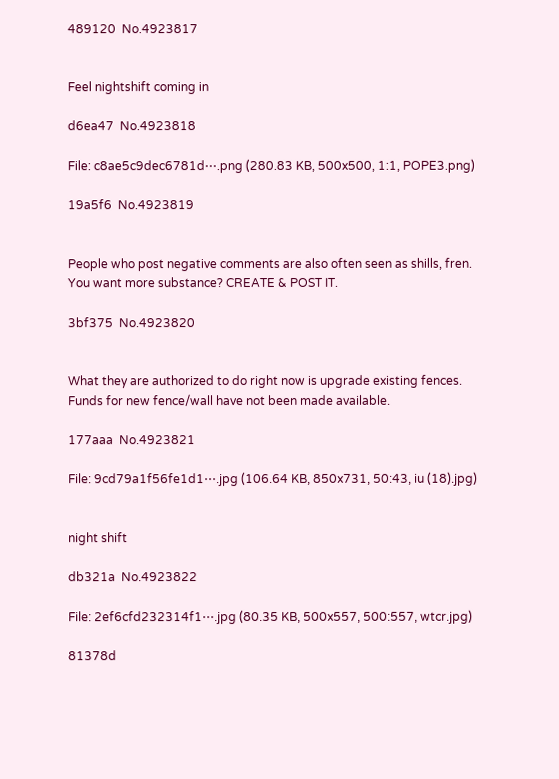489120  No.4923817


Feel nightshift coming in

d6ea47  No.4923818

File: c8ae5c9dec6781d⋯.png (280.83 KB, 500x500, 1:1, POPE3.png)

19a5f6  No.4923819


People who post negative comments are also often seen as shills, fren. You want more substance? CREATE & POST IT.

3bf375  No.4923820


What they are authorized to do right now is upgrade existing fences. Funds for new fence/wall have not been made available.

177aaa  No.4923821

File: 9cd79a1f56fe1d1⋯.jpg (106.64 KB, 850x731, 50:43, iu (18).jpg)


night shift

db321a  No.4923822

File: 2ef6cfd232314f1⋯.jpg (80.35 KB, 500x557, 500:557, wtcr.jpg)

81378d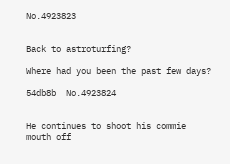No.4923823


Back to astroturfing?

Where had you been the past few days?

54db8b  No.4923824


He continues to shoot his commie mouth off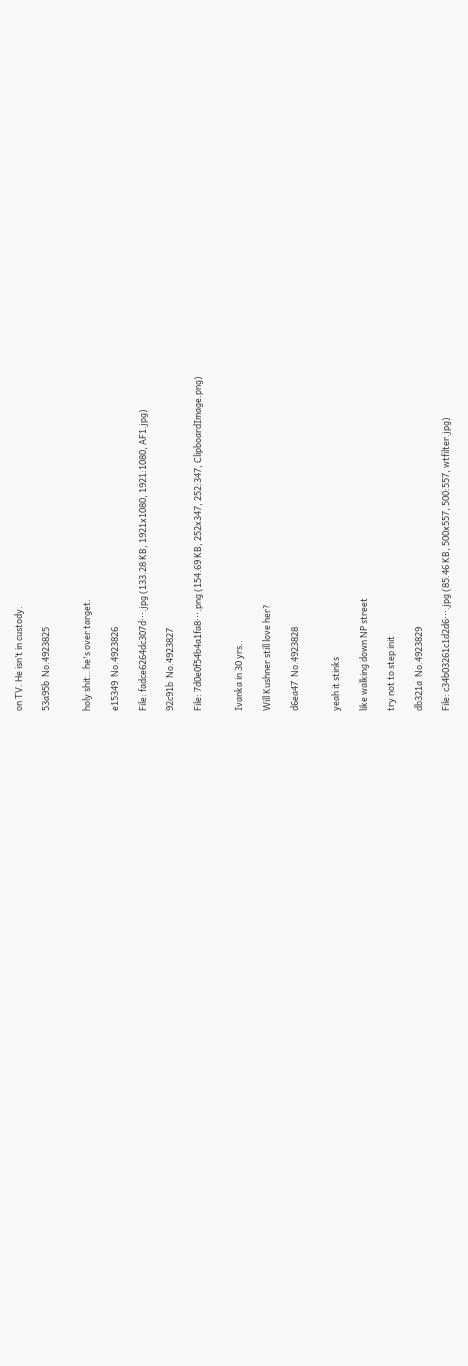on TV. He isn’t in custody.

53a95b  No.4923825


holy shit…he's over target.

e15349  No.4923826

File: fadce6264dc307d⋯.jpg (133.28 KB, 1921x1080, 1921:1080, AF1.jpg)

92c91b  No.4923827

File: 7d0e0f54b4a1fa8⋯.png (154.69 KB, 252x347, 252:347, ClipboardImage.png)


Ivanka in 30 yrs..

Will Kushner still love her?

d6ea47  No.4923828


yeah it stinks

like walking down NP street

try not to step init

db321a  No.4923829

File: c34b03261c1d2d6⋯.jpg (85.46 KB, 500x557, 500:557, wtfilter.jpg)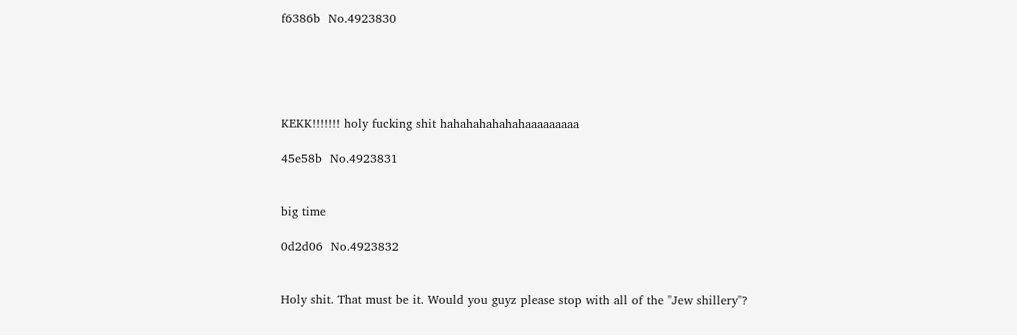f6386b  No.4923830





KEKK!!!!!!! holy fucking shit hahahahahahahaaaaaaaaa

45e58b  No.4923831


big time

0d2d06  No.4923832


Holy shit. That must be it. Would you guyz please stop with all of the "Jew shillery"?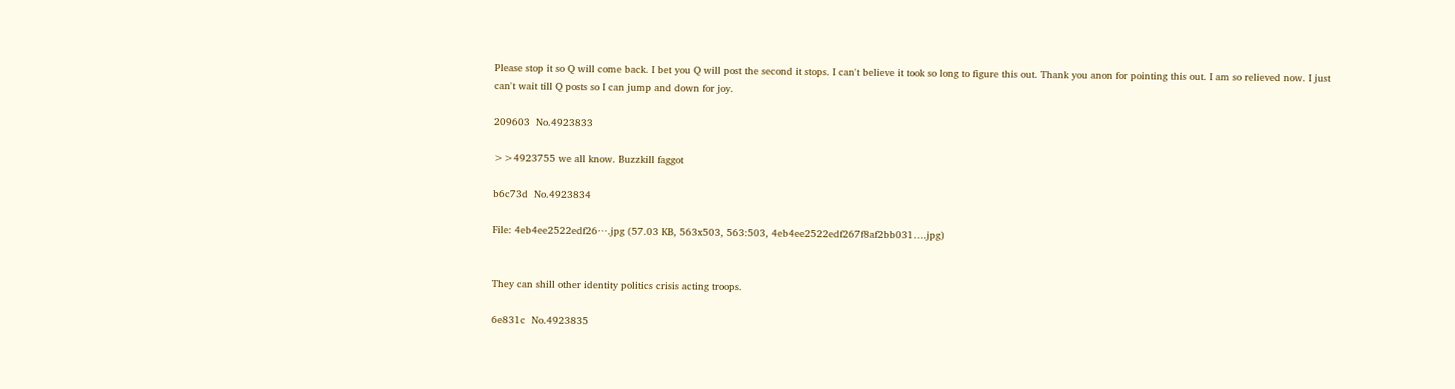Please stop it so Q will come back. I bet you Q will post the second it stops. I can't believe it took so long to figure this out. Thank you anon for pointing this out. I am so relieved now. I just can't wait till Q posts so I can jump and down for joy.

209603  No.4923833

>>4923755 we all know. Buzzkill faggot

b6c73d  No.4923834

File: 4eb4ee2522edf26⋯.jpg (57.03 KB, 563x503, 563:503, 4eb4ee2522edf267f8af2bb031….jpg)


They can shill other identity politics crisis acting troops.

6e831c  No.4923835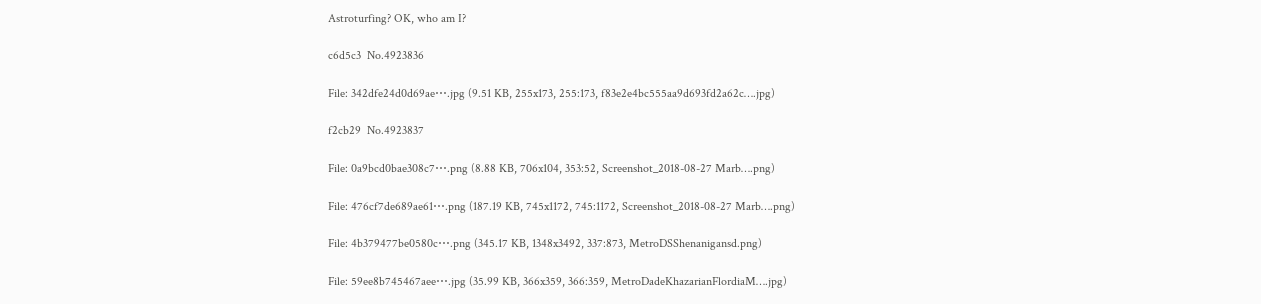Astroturfing? OK, who am I?

c6d5c3  No.4923836

File: 342dfe24d0d69ae⋯.jpg (9.51 KB, 255x173, 255:173, f83e2e4bc555aa9d693fd2a62c….jpg)

f2cb29  No.4923837

File: 0a9bcd0bae308c7⋯.png (8.88 KB, 706x104, 353:52, Screenshot_2018-08-27 Marb….png)

File: 476cf7de689ae61⋯.png (187.19 KB, 745x1172, 745:1172, Screenshot_2018-08-27 Marb….png)

File: 4b379477be0580c⋯.png (345.17 KB, 1348x3492, 337:873, MetroDSShenanigansd.png)

File: 59ee8b745467aee⋯.jpg (35.99 KB, 366x359, 366:359, MetroDadeKhazarianFlordiaM….jpg)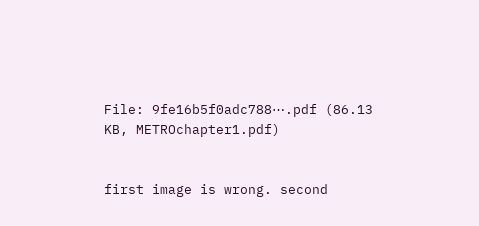File: 9fe16b5f0adc788⋯.pdf (86.13 KB, METROchapter1.pdf)


first image is wrong. second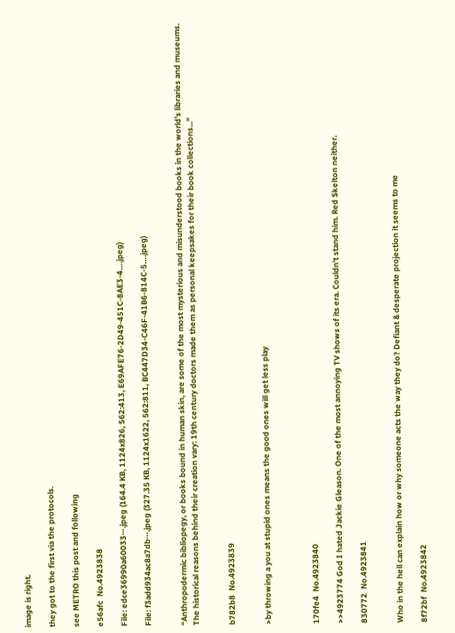image is right.

they got to the first via the protocols.

see METRO this post and following

e56afc  No.4923838

File: edce36990a60033⋯.jpeg (164.4 KB, 1124x826, 562:413, E69AFE76-2D49-451C-8AE3-4….jpeg)

File: f3add934ac8a7db⋯.jpeg (327.35 KB, 1124x1622, 562:811, BC447D34-C46F-41B6-814C-5….jpeg)


“Anthropodermic bibliopegy, or books bound in human skin, are some of the most mysterious and misunderstood books in the world’s libraries and museums. The historical reasons behind their creation vary: 19th century doctors made them as personal keepsakes for their book collections...”


b782b8  No.4923839


>by throwing a you at stupid ones means the good ones will get less play



170fe4  No.4923840

>>4923774 God I hated Jackie Gleason. One of the most annoying TV shows of its era. Couldn't stand him. Red Skelton neither.

830772  No.4923841


Who in the hell can explain how or why someone acts the way they do? Defiant & desperate projection it seems to me

8f72bf  No.4923842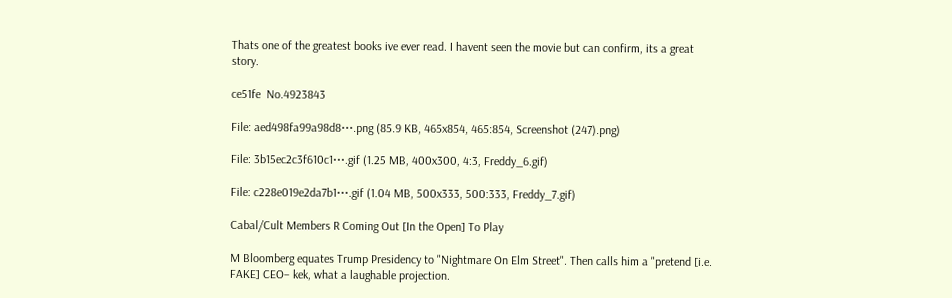Thats one of the greatest books ive ever read. I havent seen the movie but can confirm, its a great story.

ce51fe  No.4923843

File: aed498fa99a98d8⋯.png (85.9 KB, 465x854, 465:854, Screenshot (247).png)

File: 3b15ec2c3f610c1⋯.gif (1.25 MB, 400x300, 4:3, Freddy_6.gif)

File: c228e019e2da7b1⋯.gif (1.04 MB, 500x333, 500:333, Freddy_7.gif)

Cabal/Cult Members R Coming Out [In the Open] To Play

M Bloomberg equates Trump Presidency to "Nightmare On Elm Street". Then calls him a "pretend [i.e. FAKE] CEO– kek, what a laughable projection.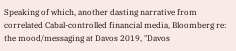Speaking of which, another dasting narrative from correlated Cabal-controlled financial media, Bloomberg re: the mood/messaging at Davos 2019, "Davos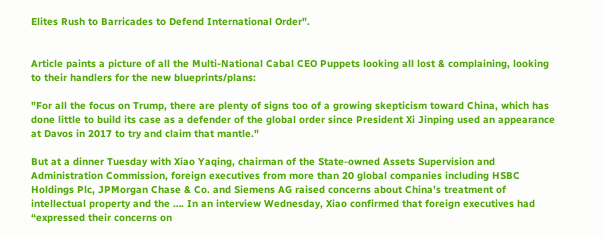Elites Rush to Barricades to Defend International Order".


Article paints a picture of all the Multi-National Cabal CEO Puppets looking all lost & complaining, looking to their handlers for the new blueprints/plans:

"For all the focus on Trump, there are plenty of signs too of a growing skepticism toward China, which has done little to build its case as a defender of the global order since President Xi Jinping used an appearance at Davos in 2017 to try and claim that mantle."

But at a dinner Tuesday with Xiao Yaqing, chairman of the State-owned Assets Supervision and Administration Commission, foreign executives from more than 20 global companies including HSBC Holdings Plc, JPMorgan Chase & Co. and Siemens AG raised concerns about China’s treatment of intellectual property and the …. In an interview Wednesday, Xiao confirmed that foreign executives had “expressed their concerns on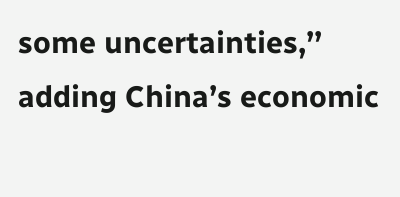some uncertainties,’’ adding China’s economic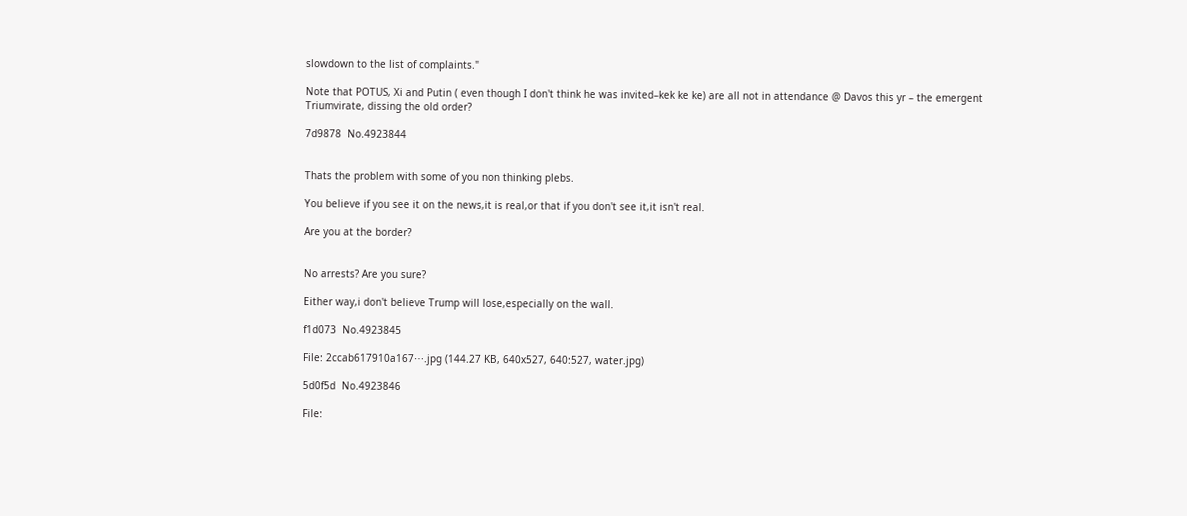slowdown to the list of complaints."

Note that POTUS, Xi and Putin ( even though I don't think he was invited–kek ke ke) are all not in attendance @ Davos this yr – the emergent Triumvirate, dissing the old order?

7d9878  No.4923844


Thats the problem with some of you non thinking plebs.

You believe if you see it on the news,it is real,or that if you don't see it,it isn't real.

Are you at the border?


No arrests? Are you sure?

Either way,i don't believe Trump will lose,especially on the wall.

f1d073  No.4923845

File: 2ccab617910a167⋯.jpg (144.27 KB, 640x527, 640:527, water.jpg)

5d0f5d  No.4923846

File: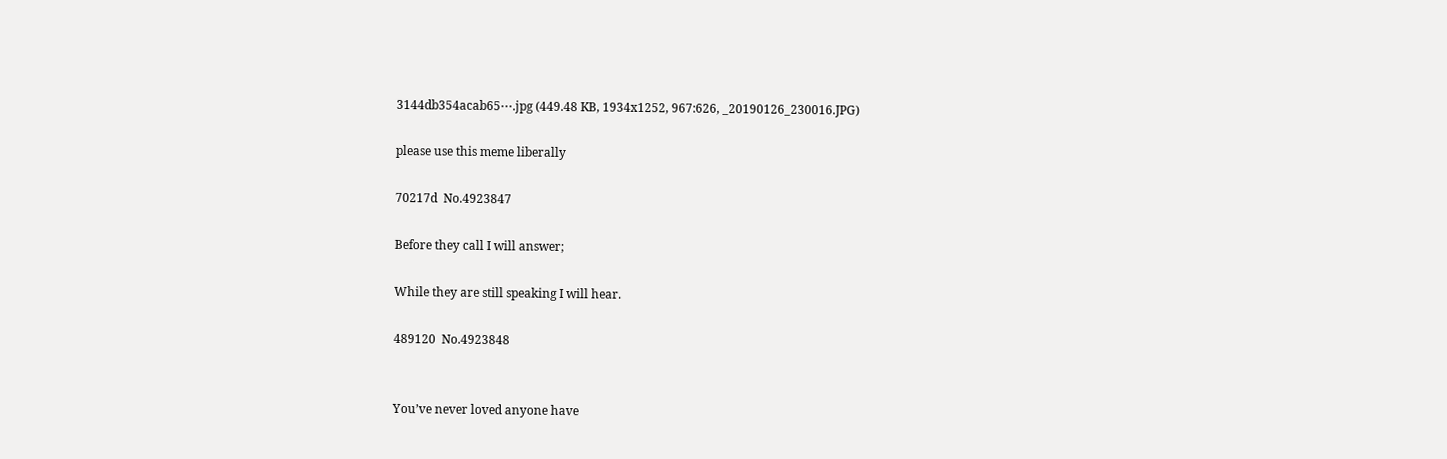3144db354acab65⋯.jpg (449.48 KB, 1934x1252, 967:626, _20190126_230016.JPG)

please use this meme liberally

70217d  No.4923847

Before they call I will answer;

While they are still speaking I will hear.

489120  No.4923848


You’ve never loved anyone have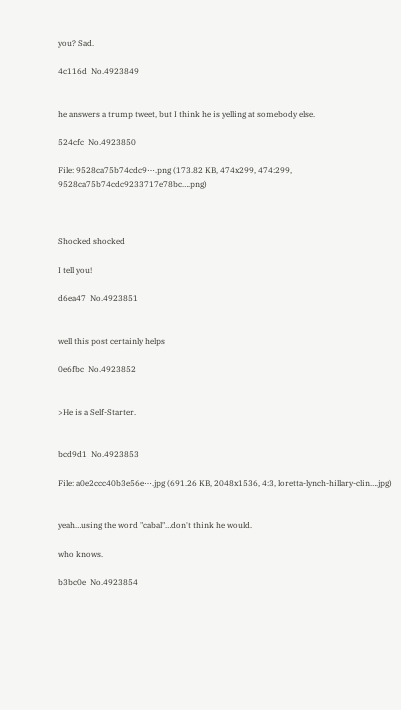you? Sad.

4c116d  No.4923849


he answers a trump tweet, but I think he is yelling at somebody else.

524cfc  No.4923850

File: 9528ca75b74cdc9⋯.png (173.82 KB, 474x299, 474:299, 9528ca75b74cdc9233717e78bc….png)



Shocked shocked

I tell you!

d6ea47  No.4923851


well this post certainly helps

0e6fbc  No.4923852


>He is a Self-Starter.


bcd9d1  No.4923853

File: a0e2ccc40b3e56e⋯.jpg (691.26 KB, 2048x1536, 4:3, loretta-lynch-hillary-clin….jpg)


yeah…using the word "cabal"…don't think he would.

who knows.

b3bc0e  No.4923854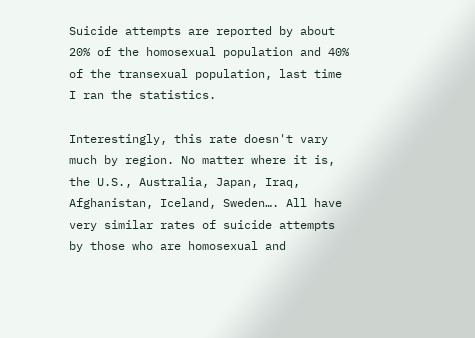Suicide attempts are reported by about 20% of the homosexual population and 40% of the transexual population, last time I ran the statistics.

Interestingly, this rate doesn't vary much by region. No matter where it is, the U.S., Australia, Japan, Iraq, Afghanistan, Iceland, Sweden…. All have very similar rates of suicide attempts by those who are homosexual and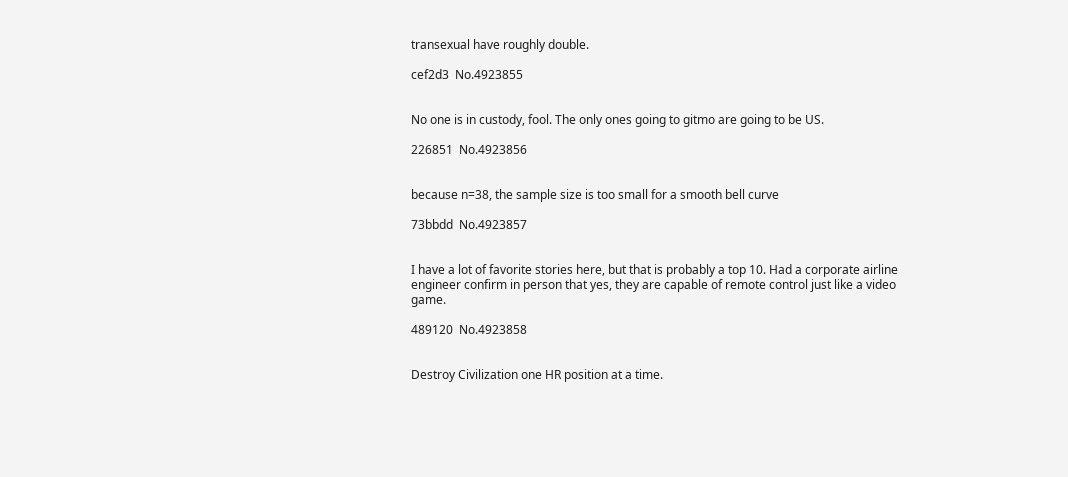transexual have roughly double.

cef2d3  No.4923855


No one is in custody, fool. The only ones going to gitmo are going to be US.

226851  No.4923856


because n=38, the sample size is too small for a smooth bell curve

73bbdd  No.4923857


I have a lot of favorite stories here, but that is probably a top 10. Had a corporate airline engineer confirm in person that yes, they are capable of remote control just like a video game.

489120  No.4923858


Destroy Civilization one HR position at a time.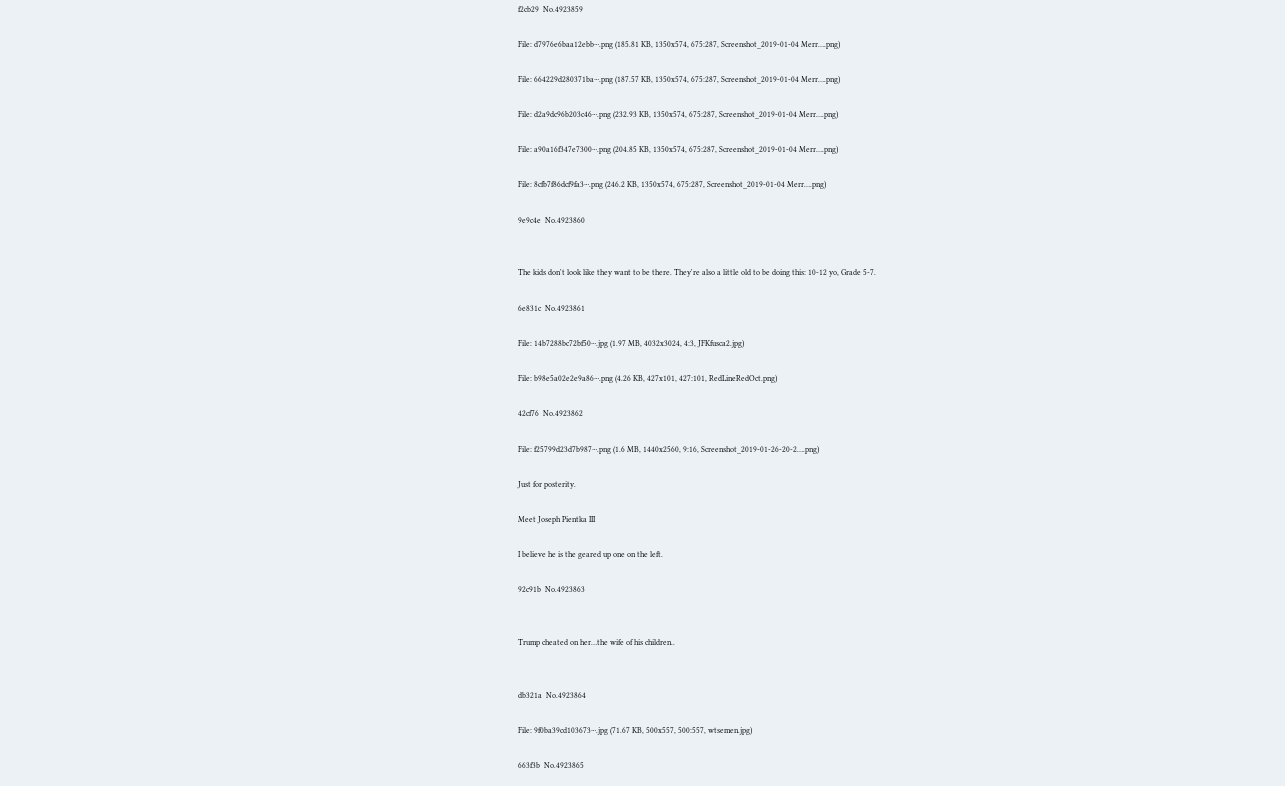f2cb29  No.4923859

File: d7976e6baa12ebb⋯.png (185.81 KB, 1350x574, 675:287, Screenshot_2019-01-04 Merr….png)

File: 664229d280371ba⋯.png (187.57 KB, 1350x574, 675:287, Screenshot_2019-01-04 Merr….png)

File: d2a9dc96b203c46⋯.png (232.93 KB, 1350x574, 675:287, Screenshot_2019-01-04 Merr….png)

File: a90a16f347e7300⋯.png (204.85 KB, 1350x574, 675:287, Screenshot_2019-01-04 Merr….png)

File: 8cfb7f86dcf9fa3⋯.png (246.2 KB, 1350x574, 675:287, Screenshot_2019-01-04 Merr….png)

9e9c4e  No.4923860


The kids don't look like they want to be there. They're also a little old to be doing this: 10-12 yo, Grade 5-7.

6e831c  No.4923861

File: 14b7288bc72bf50⋯.jpg (1.97 MB, 4032x3024, 4:3, JFKfusca2.jpg)

File: b98e5a02e2e9a86⋯.png (4.26 KB, 427x101, 427:101, RedLineRedOct.png)

42cf76  No.4923862

File: f25799d23d7b987⋯.png (1.6 MB, 1440x2560, 9:16, Screenshot_2019-01-26-20-2….png)

Just for posterity.

Meet Joseph Pientka III

I believe he is the geared up one on the left.

92c91b  No.4923863


Trump cheated on her…the wife of his children..


db321a  No.4923864

File: 9f0ba39cd103673⋯.jpg (71.67 KB, 500x557, 500:557, wtsemen.jpg)

663f3b  No.4923865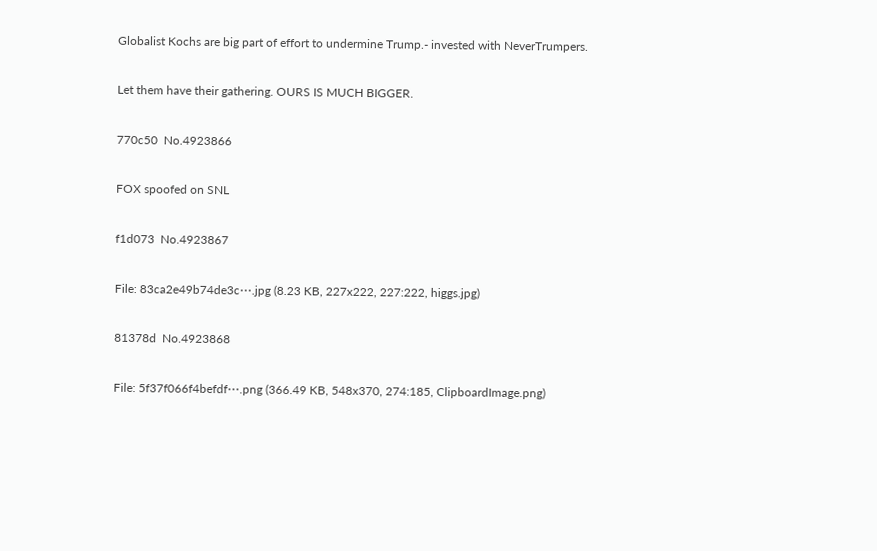Globalist Kochs are big part of effort to undermine Trump.- invested with NeverTrumpers.

Let them have their gathering. OURS IS MUCH BIGGER.

770c50  No.4923866

FOX spoofed on SNL

f1d073  No.4923867

File: 83ca2e49b74de3c⋯.jpg (8.23 KB, 227x222, 227:222, higgs.jpg)

81378d  No.4923868

File: 5f37f066f4befdf⋯.png (366.49 KB, 548x370, 274:185, ClipboardImage.png)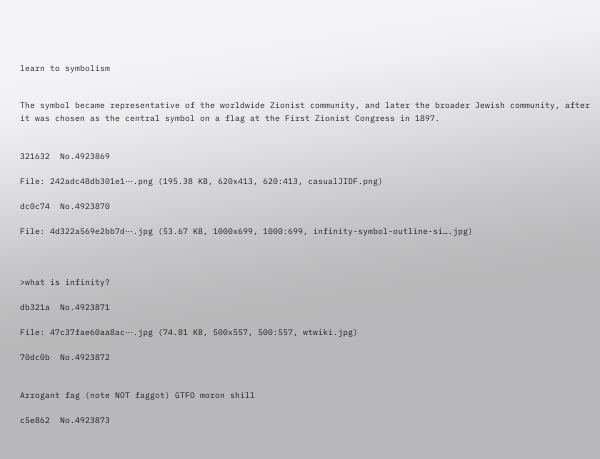learn to symbolism


The symbol became representative of the worldwide Zionist community, and later the broader Jewish community, after it was chosen as the central symbol on a flag at the First Zionist Congress in 1897.


321632  No.4923869

File: 242adc48db301e1⋯.png (195.38 KB, 620x413, 620:413, casualJIDF.png)

dc0c74  No.4923870

File: 4d322a569e2bb7d⋯.jpg (53.67 KB, 1000x699, 1000:699, infinity-symbol-outline-si….jpg)



>what is infinity?

db321a  No.4923871

File: 47c37fae60aa8ac⋯.jpg (74.81 KB, 500x557, 500:557, wtwiki.jpg)

70dc0b  No.4923872


Arrogant fag (note NOT faggot) GTFO moron shill

c5e862  No.4923873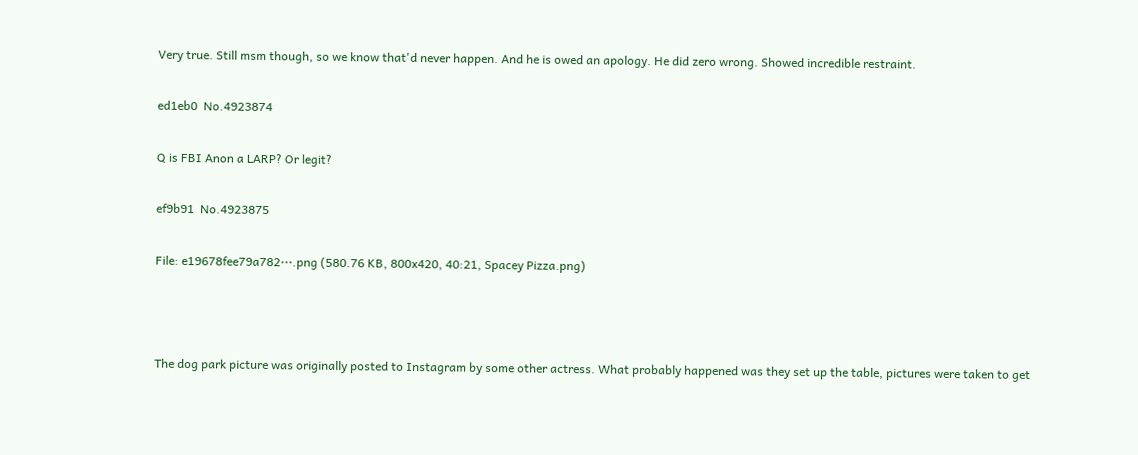Very true. Still msm though, so we know that'd never happen. And he is owed an apology. He did zero wrong. Showed incredible restraint.

ed1eb0  No.4923874

Q is FBI Anon a LARP? Or legit?

ef9b91  No.4923875

File: e19678fee79a782⋯.png (580.76 KB, 800x420, 40:21, Spacey Pizza.png)



The dog park picture was originally posted to Instagram by some other actress. What probably happened was they set up the table, pictures were taken to get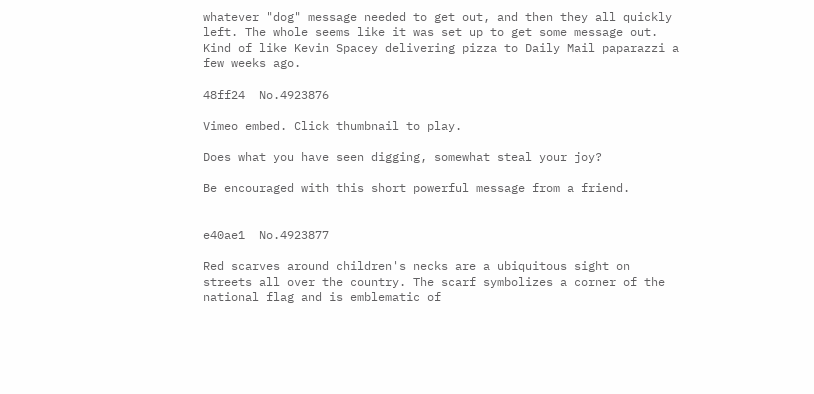whatever "dog" message needed to get out, and then they all quickly left. The whole seems like it was set up to get some message out. Kind of like Kevin Spacey delivering pizza to Daily Mail paparazzi a few weeks ago.

48ff24  No.4923876

Vimeo embed. Click thumbnail to play.

Does what you have seen digging, somewhat steal your joy?

Be encouraged with this short powerful message from a friend.


e40ae1  No.4923877

Red scarves around children's necks are a ubiquitous sight on streets all over the country. The scarf symbolizes a corner of the national flag and is emblematic of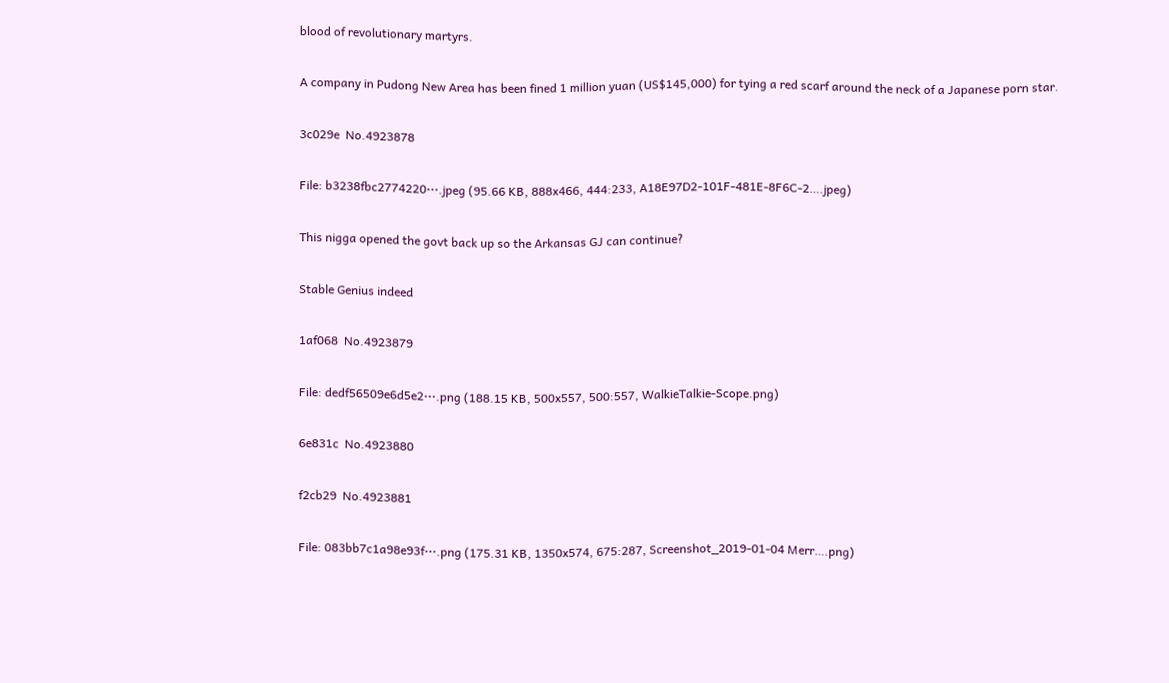blood of revolutionary martyrs.

A company in Pudong New Area has been fined 1 million yuan (US$145,000) for tying a red scarf around the neck of a Japanese porn star.

3c029e  No.4923878

File: b3238fbc2774220⋯.jpeg (95.66 KB, 888x466, 444:233, A18E97D2-101F-481E-8F6C-2….jpeg)

This nigga opened the govt back up so the Arkansas GJ can continue?

Stable Genius indeed

1af068  No.4923879

File: dedf56509e6d5e2⋯.png (188.15 KB, 500x557, 500:557, WalkieTalkie-Scope.png)

6e831c  No.4923880

f2cb29  No.4923881

File: 083bb7c1a98e93f⋯.png (175.31 KB, 1350x574, 675:287, Screenshot_2019-01-04 Merr….png)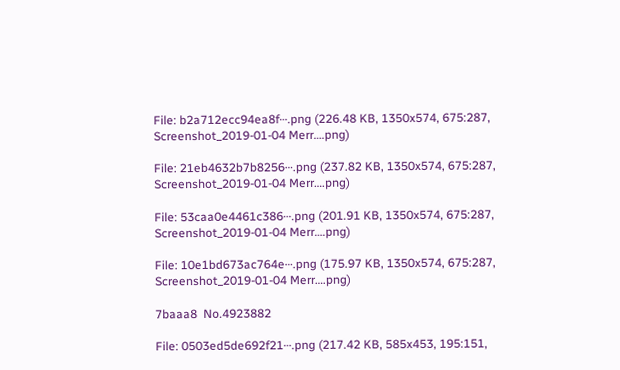File: b2a712ecc94ea8f⋯.png (226.48 KB, 1350x574, 675:287, Screenshot_2019-01-04 Merr….png)

File: 21eb4632b7b8256⋯.png (237.82 KB, 1350x574, 675:287, Screenshot_2019-01-04 Merr….png)

File: 53caa0e4461c386⋯.png (201.91 KB, 1350x574, 675:287, Screenshot_2019-01-04 Merr….png)

File: 10e1bd673ac764e⋯.png (175.97 KB, 1350x574, 675:287, Screenshot_2019-01-04 Merr….png)

7baaa8  No.4923882

File: 0503ed5de692f21⋯.png (217.42 KB, 585x453, 195:151,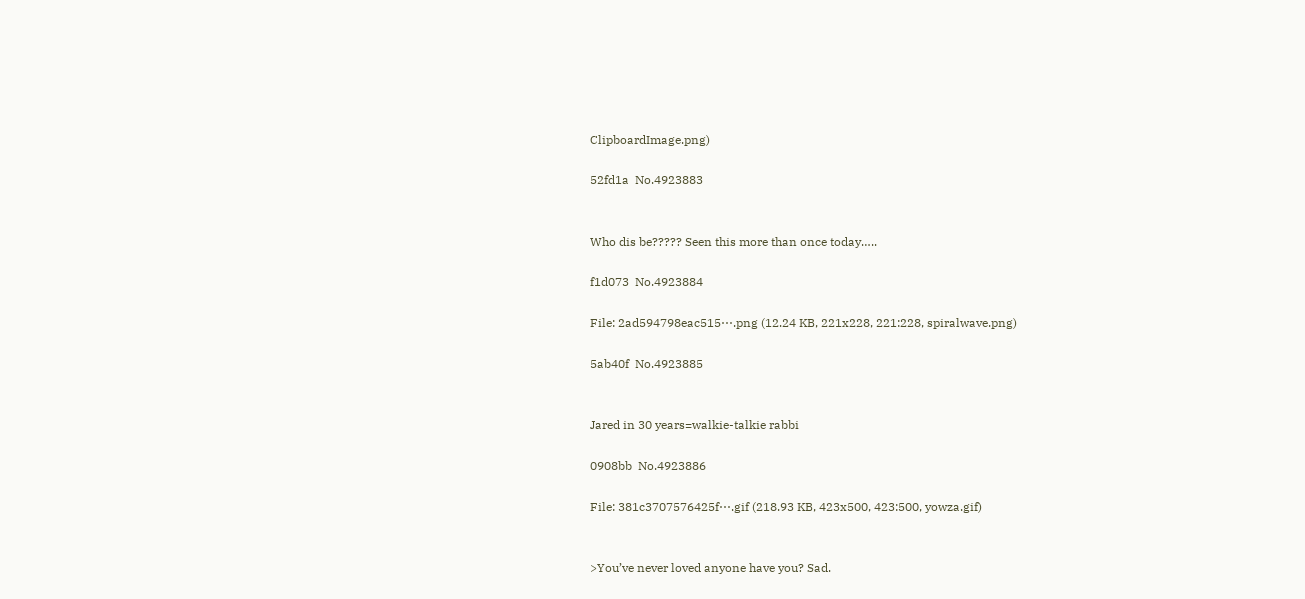ClipboardImage.png)

52fd1a  No.4923883


Who dis be????? Seen this more than once today…..

f1d073  No.4923884

File: 2ad594798eac515⋯.png (12.24 KB, 221x228, 221:228, spiralwave.png)

5ab40f  No.4923885


Jared in 30 years=walkie-talkie rabbi

0908bb  No.4923886

File: 381c3707576425f⋯.gif (218.93 KB, 423x500, 423:500, yowza.gif)


>You’ve never loved anyone have you? Sad.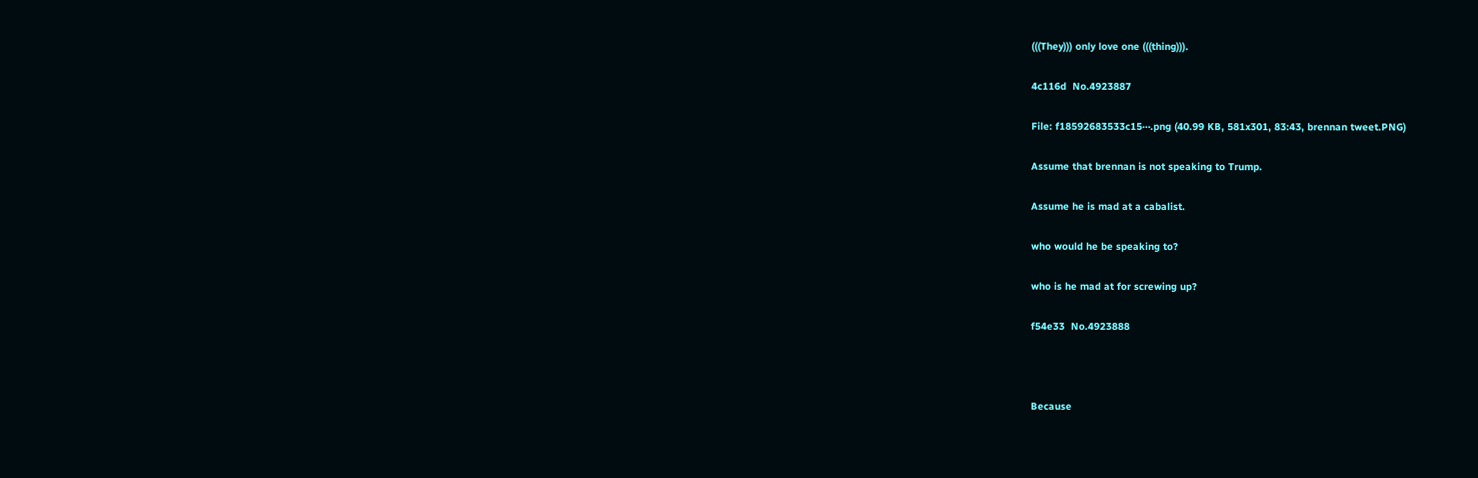(((They))) only love one (((thing))).

4c116d  No.4923887

File: f18592683533c15⋯.png (40.99 KB, 581x301, 83:43, brennan tweet.PNG)

Assume that brennan is not speaking to Trump.

Assume he is mad at a cabalist.

who would he be speaking to?

who is he mad at for screwing up?

f54e33  No.4923888



Because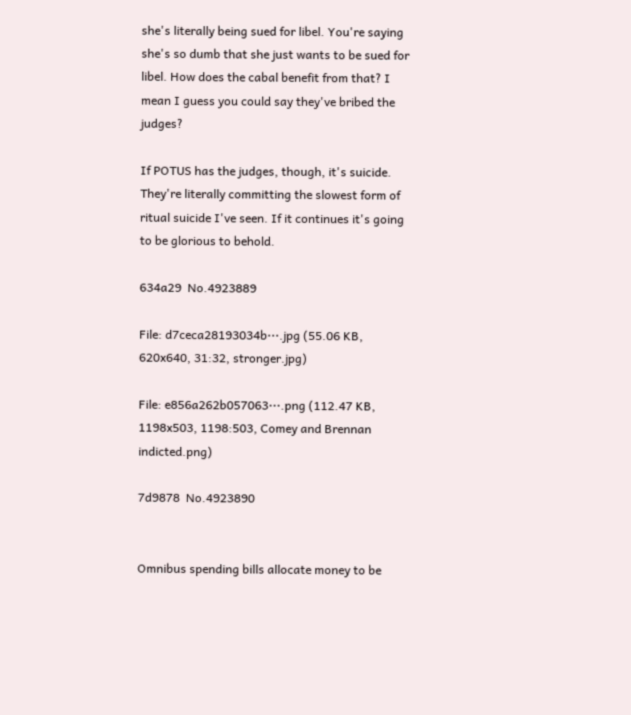she's literally being sued for libel. You're saying she's so dumb that she just wants to be sued for libel. How does the cabal benefit from that? I mean I guess you could say they've bribed the judges?

If POTUS has the judges, though, it's suicide. They're literally committing the slowest form of ritual suicide I've seen. If it continues it's going to be glorious to behold.

634a29  No.4923889

File: d7ceca28193034b⋯.jpg (55.06 KB, 620x640, 31:32, stronger.jpg)

File: e856a262b057063⋯.png (112.47 KB, 1198x503, 1198:503, Comey and Brennan indicted.png)

7d9878  No.4923890


Omnibus spending bills allocate money to be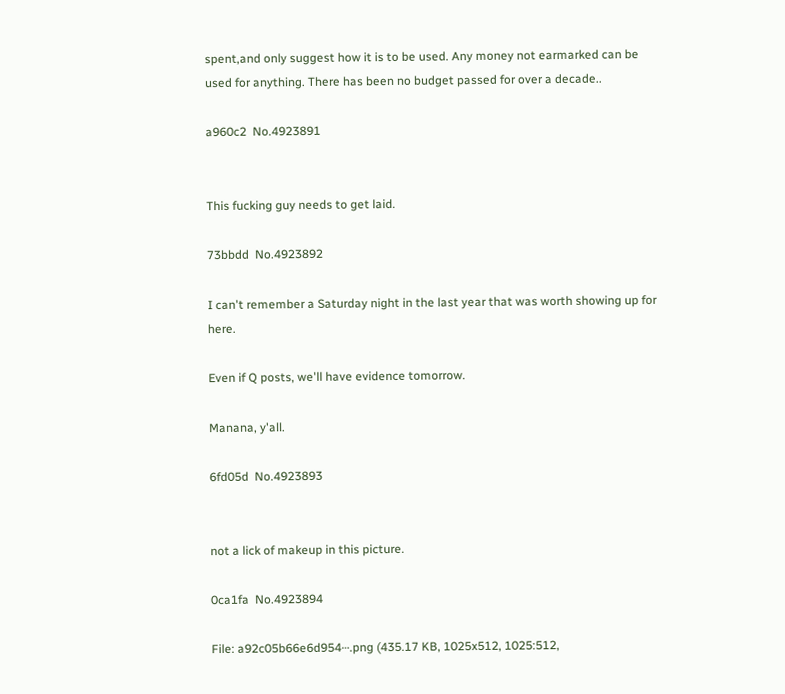spent,and only suggest how it is to be used. Any money not earmarked can be used for anything. There has been no budget passed for over a decade..

a960c2  No.4923891


This fucking guy needs to get laid.

73bbdd  No.4923892

I can't remember a Saturday night in the last year that was worth showing up for here.

Even if Q posts, we'll have evidence tomorrow.

Manana, y'all.

6fd05d  No.4923893


not a lick of makeup in this picture.

0ca1fa  No.4923894

File: a92c05b66e6d954⋯.png (435.17 KB, 1025x512, 1025:512,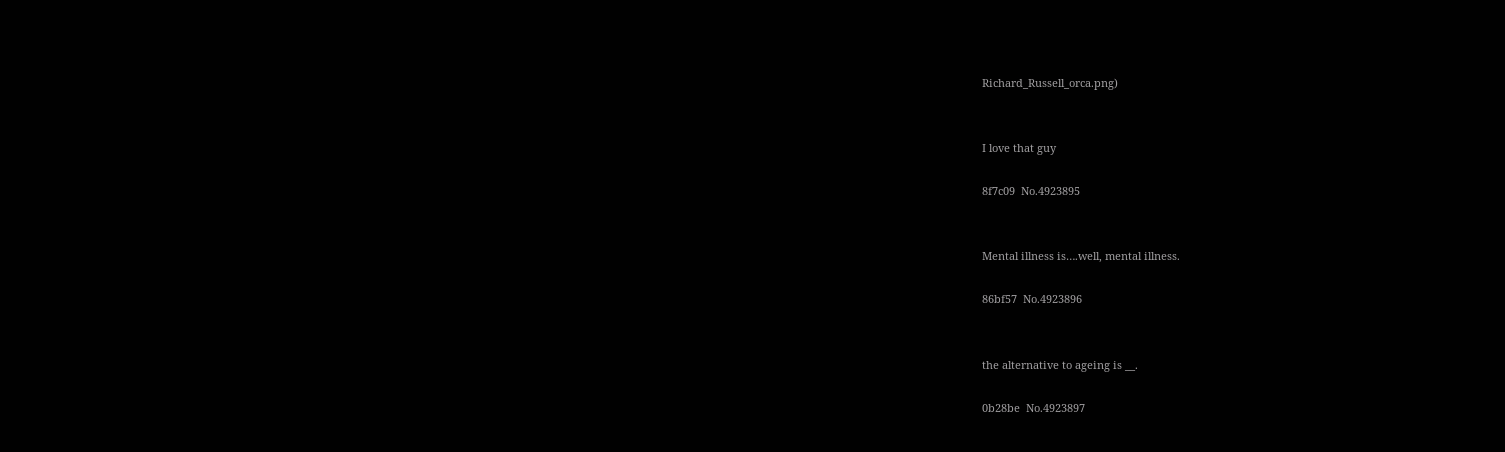Richard_Russell_orca.png)


I love that guy

8f7c09  No.4923895


Mental illness is….well, mental illness.

86bf57  No.4923896


the alternative to ageing is __.

0b28be  No.4923897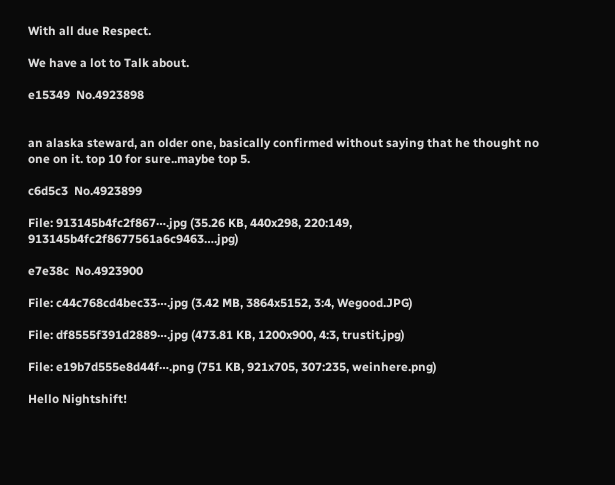With all due Respect.

We have a lot to Talk about.

e15349  No.4923898


an alaska steward, an older one, basically confirmed without saying that he thought no one on it. top 10 for sure..maybe top 5.

c6d5c3  No.4923899

File: 913145b4fc2f867⋯.jpg (35.26 KB, 440x298, 220:149, 913145b4fc2f8677561a6c9463….jpg)

e7e38c  No.4923900

File: c44c768cd4bec33⋯.jpg (3.42 MB, 3864x5152, 3:4, Wegood.JPG)

File: df8555f391d2889⋯.jpg (473.81 KB, 1200x900, 4:3, trustit.jpg)

File: e19b7d555e8d44f⋯.png (751 KB, 921x705, 307:235, weinhere.png)

Hello Nightshift!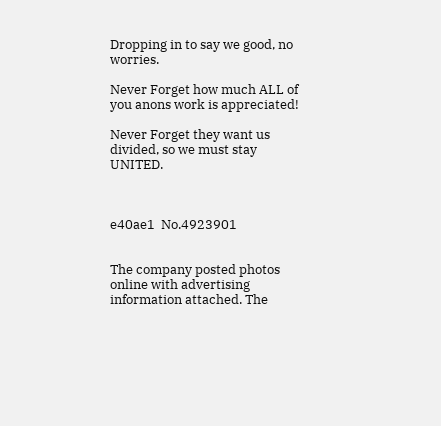Dropping in to say we good, no worries.

Never Forget how much ALL of you anons work is appreciated!

Never Forget they want us divided, so we must stay UNITED.



e40ae1  No.4923901


The company posted photos online with advertising information attached. The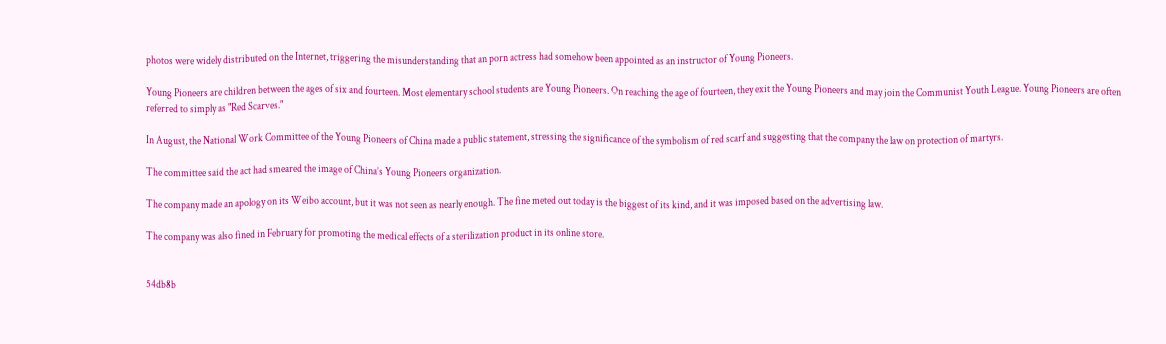photos were widely distributed on the Internet, triggering the misunderstanding that an porn actress had somehow been appointed as an instructor of Young Pioneers.

Young Pioneers are children between the ages of six and fourteen. Most elementary school students are Young Pioneers. On reaching the age of fourteen, they exit the Young Pioneers and may join the Communist Youth League. Young Pioneers are often referred to simply as "Red Scarves."

In August, the National Work Committee of the Young Pioneers of China made a public statement, stressing the significance of the symbolism of red scarf and suggesting that the company the law on protection of martyrs.

The committee said the act had smeared the image of China’s Young Pioneers organization.

The company made an apology on its Weibo account, but it was not seen as nearly enough. The fine meted out today is the biggest of its kind, and it was imposed based on the advertising law.

The company was also fined in February for promoting the medical effects of a sterilization product in its online store.


54db8b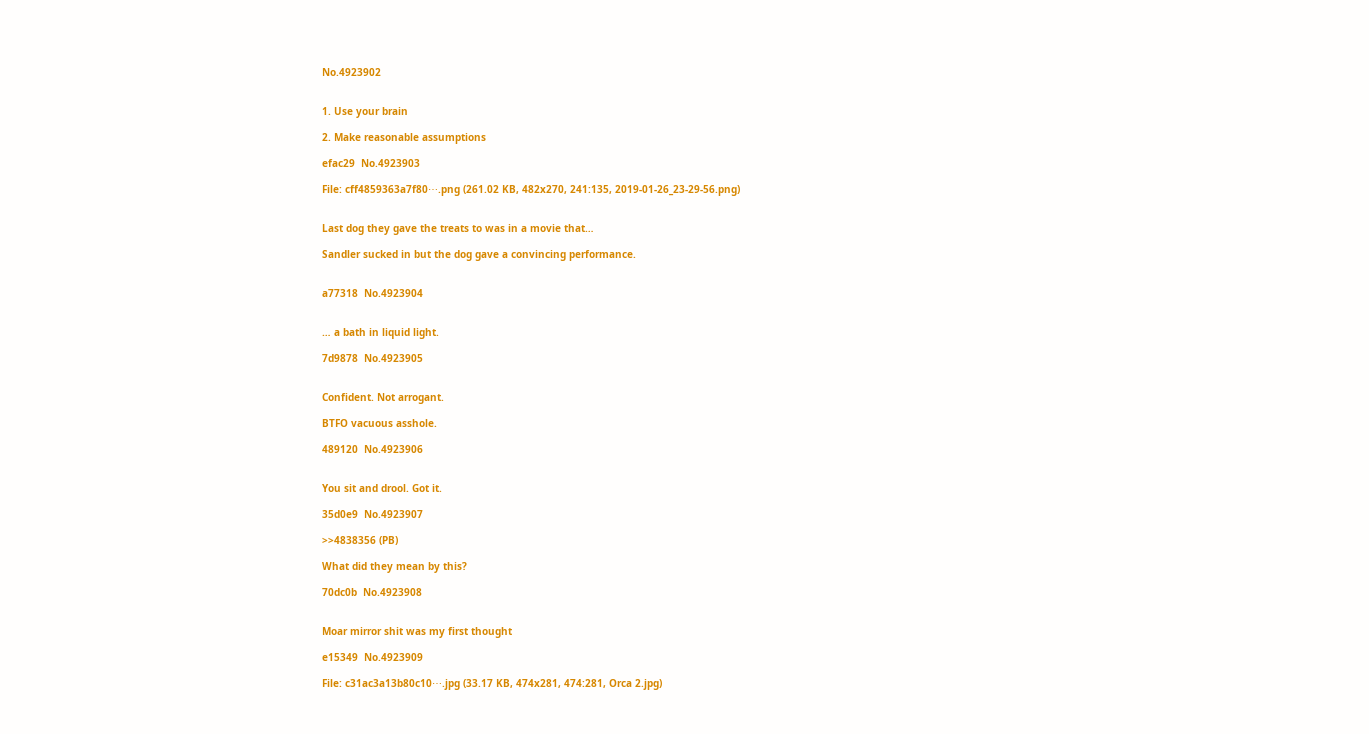No.4923902


1. Use your brain

2. Make reasonable assumptions

efac29  No.4923903

File: cff4859363a7f80⋯.png (261.02 KB, 482x270, 241:135, 2019-01-26_23-29-56.png)


Last dog they gave the treats to was in a movie that…

Sandler sucked in but the dog gave a convincing performance.


a77318  No.4923904


… a bath in liquid light.

7d9878  No.4923905


Confident. Not arrogant.

BTFO vacuous asshole.

489120  No.4923906


You sit and drool. Got it.

35d0e9  No.4923907

>>4838356 (PB)

What did they mean by this?

70dc0b  No.4923908


Moar mirror shit was my first thought

e15349  No.4923909

File: c31ac3a13b80c10⋯.jpg (33.17 KB, 474x281, 474:281, Orca 2.jpg)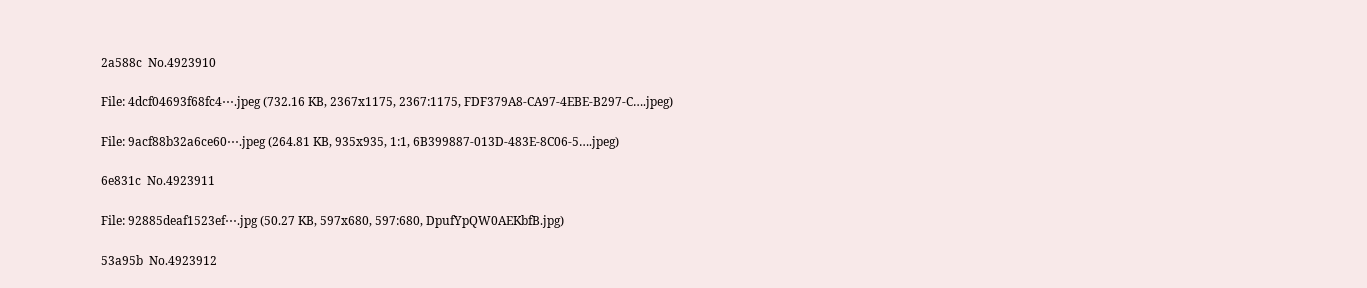2a588c  No.4923910

File: 4dcf04693f68fc4⋯.jpeg (732.16 KB, 2367x1175, 2367:1175, FDF379A8-CA97-4EBE-B297-C….jpeg)

File: 9acf88b32a6ce60⋯.jpeg (264.81 KB, 935x935, 1:1, 6B399887-013D-483E-8C06-5….jpeg)

6e831c  No.4923911

File: 92885deaf1523ef⋯.jpg (50.27 KB, 597x680, 597:680, DpufYpQW0AEKbfB.jpg)

53a95b  No.4923912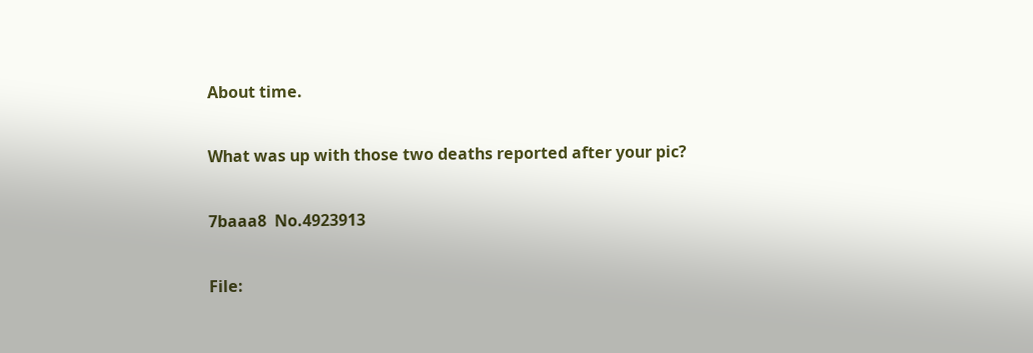About time.

What was up with those two deaths reported after your pic?

7baaa8  No.4923913

File: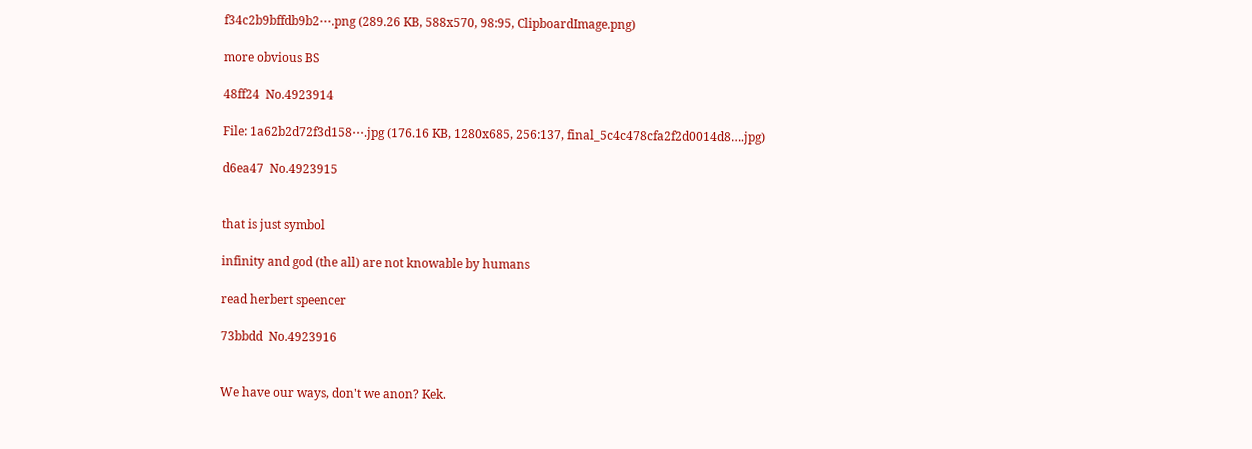f34c2b9bffdb9b2⋯.png (289.26 KB, 588x570, 98:95, ClipboardImage.png)

more obvious BS

48ff24  No.4923914

File: 1a62b2d72f3d158⋯.jpg (176.16 KB, 1280x685, 256:137, final_5c4c478cfa2f2d0014d8….jpg)

d6ea47  No.4923915


that is just symbol

infinity and god (the all) are not knowable by humans

read herbert speencer

73bbdd  No.4923916


We have our ways, don't we anon? Kek.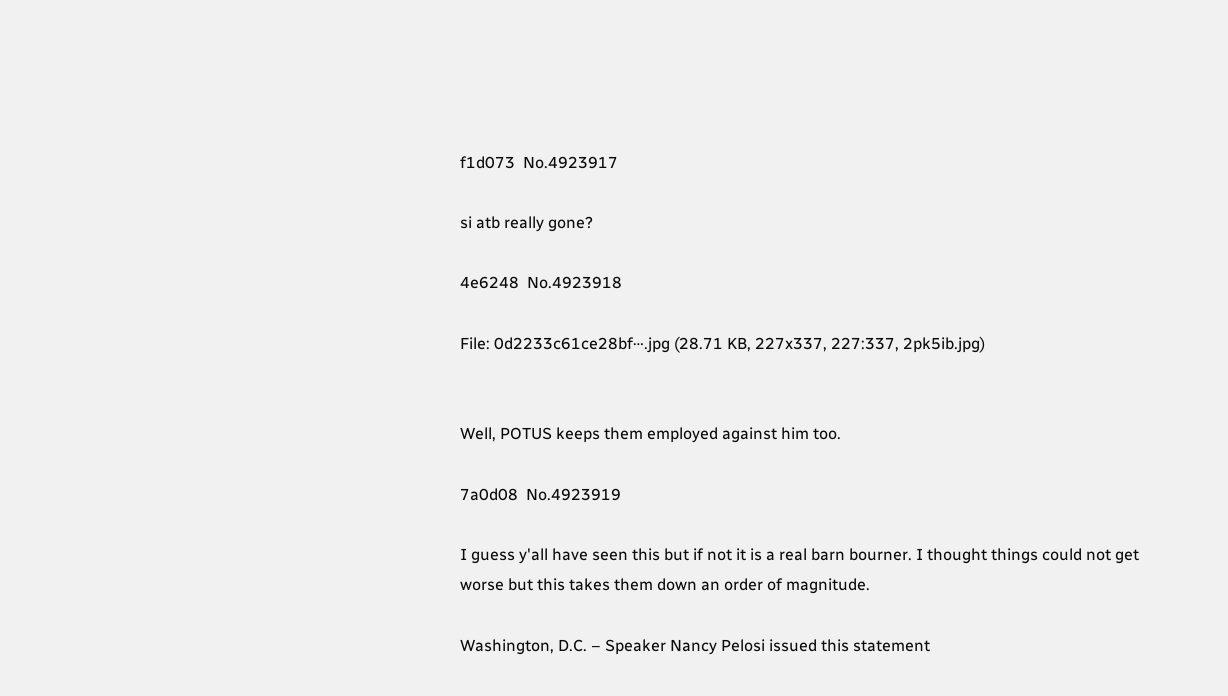f1d073  No.4923917

si atb really gone?

4e6248  No.4923918

File: 0d2233c61ce28bf⋯.jpg (28.71 KB, 227x337, 227:337, 2pk5ib.jpg)


Well, POTUS keeps them employed against him too.

7a0d08  No.4923919

I guess y'all have seen this but if not it is a real barn bourner. I thought things could not get worse but this takes them down an order of magnitude.

Washington, D.C. – Speaker Nancy Pelosi issued this statement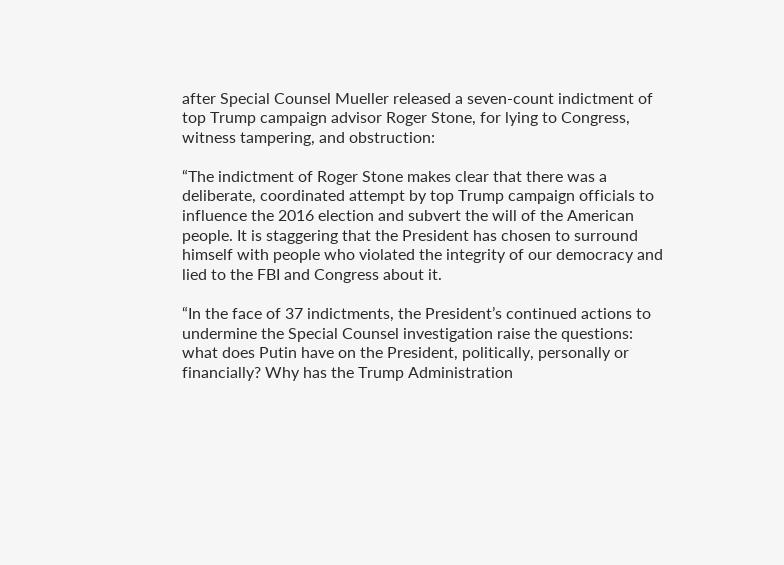after Special Counsel Mueller released a seven-count indictment of top Trump campaign advisor Roger Stone, for lying to Congress, witness tampering, and obstruction:

“The indictment of Roger Stone makes clear that there was a deliberate, coordinated attempt by top Trump campaign officials to influence the 2016 election and subvert the will of the American people. It is staggering that the President has chosen to surround himself with people who violated the integrity of our democracy and lied to the FBI and Congress about it.

“In the face of 37 indictments, the President’s continued actions to undermine the Special Counsel investigation raise the questions: what does Putin have on the President, politically, personally or financially? Why has the Trump Administration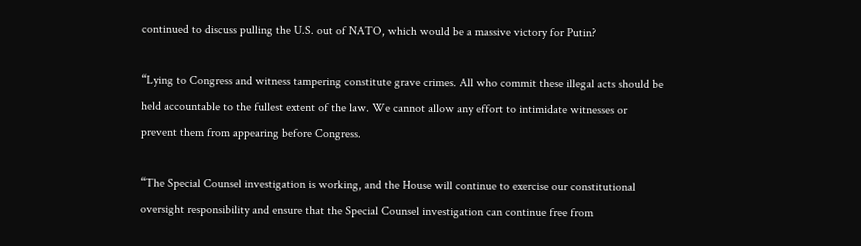continued to discuss pulling the U.S. out of NATO, which would be a massive victory for Putin?

“Lying to Congress and witness tampering constitute grave crimes. All who commit these illegal acts should be held accountable to the fullest extent of the law. We cannot allow any effort to intimidate witnesses or prevent them from appearing before Congress.

“The Special Counsel investigation is working, and the House will continue to exercise our constitutional oversight responsibility and ensure that the Special Counsel investigation can continue free from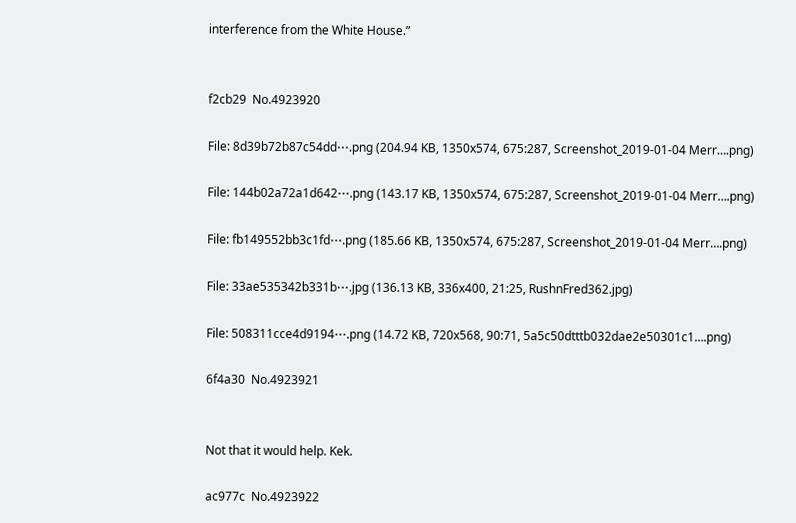interference from the White House.”


f2cb29  No.4923920

File: 8d39b72b87c54dd⋯.png (204.94 KB, 1350x574, 675:287, Screenshot_2019-01-04 Merr….png)

File: 144b02a72a1d642⋯.png (143.17 KB, 1350x574, 675:287, Screenshot_2019-01-04 Merr….png)

File: fb149552bb3c1fd⋯.png (185.66 KB, 1350x574, 675:287, Screenshot_2019-01-04 Merr….png)

File: 33ae535342b331b⋯.jpg (136.13 KB, 336x400, 21:25, RushnFred362.jpg)

File: 508311cce4d9194⋯.png (14.72 KB, 720x568, 90:71, 5a5c50dtttb032dae2e50301c1….png)

6f4a30  No.4923921


Not that it would help. Kek.

ac977c  No.4923922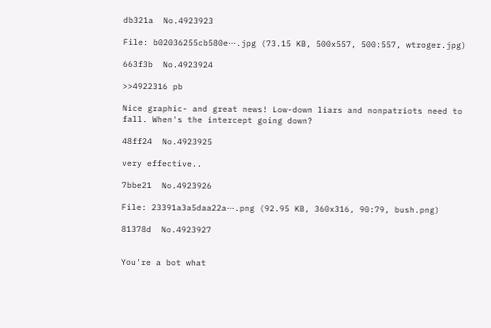db321a  No.4923923

File: b02036255cb580e⋯.jpg (73.15 KB, 500x557, 500:557, wtroger.jpg)

663f3b  No.4923924

>>4922316 pb

Nice graphic- and great news! Low-down liars and nonpatriots need to fall. When's the intercept going down?

48ff24  No.4923925

very effective..

7bbe21  No.4923926

File: 23391a3a5daa22a⋯.png (92.95 KB, 360x316, 90:79, bush.png)

81378d  No.4923927


You're a bot what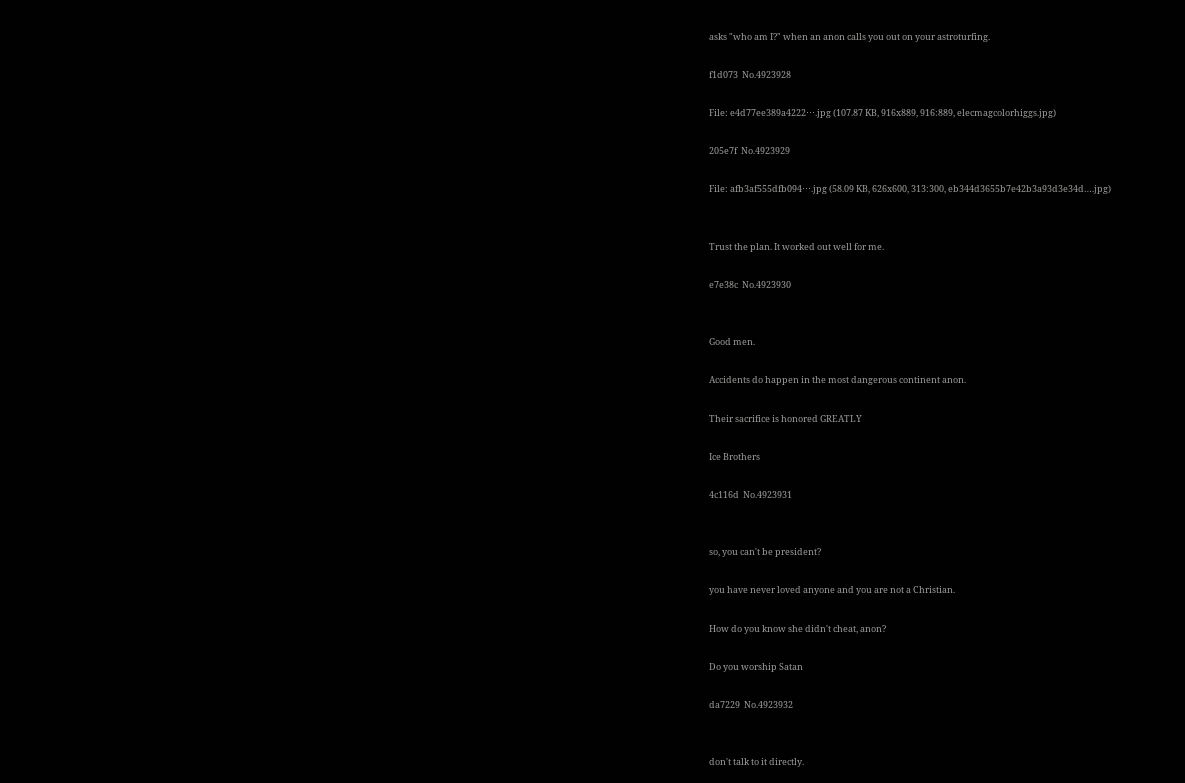asks "who am I?" when an anon calls you out on your astroturfing.

f1d073  No.4923928

File: e4d77ee389a4222⋯.jpg (107.87 KB, 916x889, 916:889, elecmagcolorhiggs.jpg)

205e7f  No.4923929

File: afb3af555dfb094⋯.jpg (58.09 KB, 626x600, 313:300, eb344d3655b7e42b3a93d3e34d….jpg)


Trust the plan. It worked out well for me.

e7e38c  No.4923930


Good men.

Accidents do happen in the most dangerous continent anon.

Their sacrifice is honored GREATLY

Ice Brothers

4c116d  No.4923931


so, you can't be president?

you have never loved anyone and you are not a Christian.

How do you know she didn't cheat, anon?

Do you worship Satan

da7229  No.4923932


don't talk to it directly.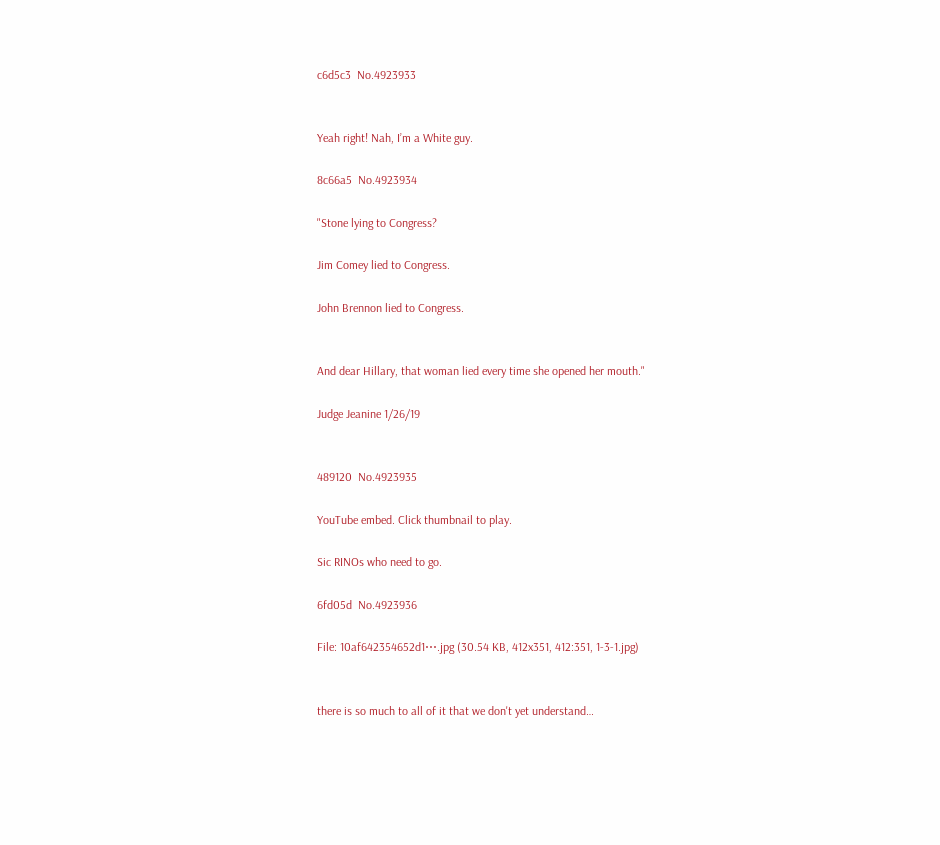c6d5c3  No.4923933


Yeah right! Nah, I’m a White guy.

8c66a5  No.4923934

"Stone lying to Congress?

Jim Comey lied to Congress.

John Brennon lied to Congress.


And dear Hillary, that woman lied every time she opened her mouth."

Judge Jeanine 1/26/19


489120  No.4923935

YouTube embed. Click thumbnail to play.

Sic RINOs who need to go.

6fd05d  No.4923936

File: 10af642354652d1⋯.jpg (30.54 KB, 412x351, 412:351, 1-3-1.jpg)


there is so much to all of it that we don't yet understand…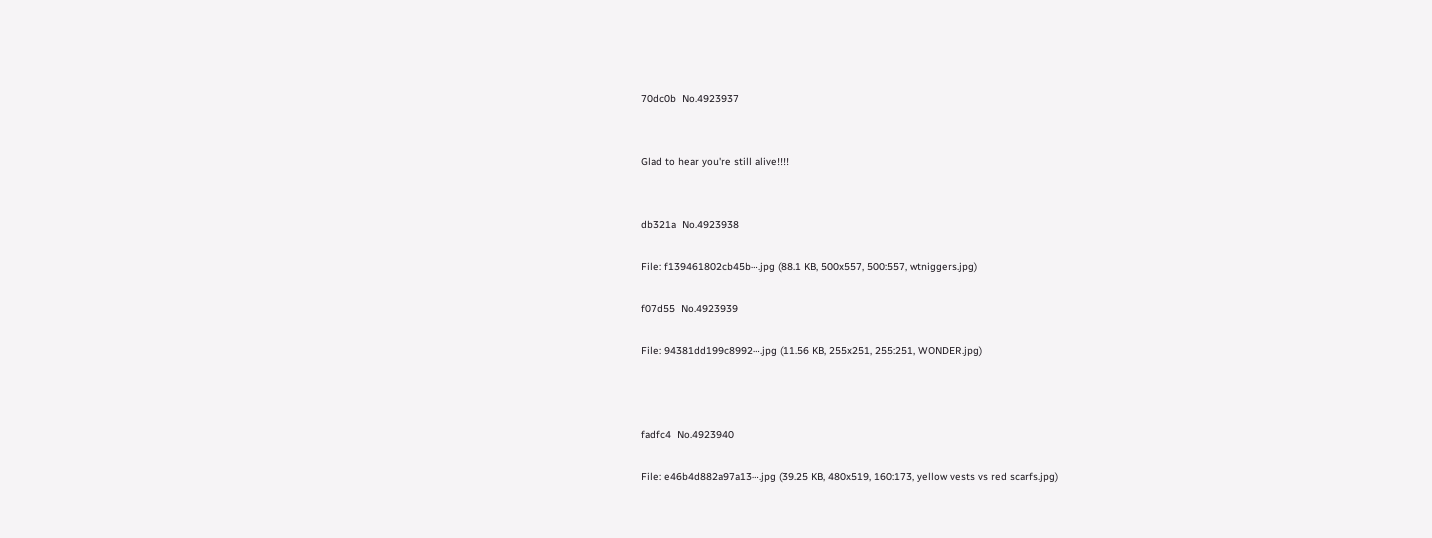70dc0b  No.4923937


Glad to hear you're still alive!!!!


db321a  No.4923938

File: f139461802cb45b⋯.jpg (88.1 KB, 500x557, 500:557, wtniggers.jpg)

f07d55  No.4923939

File: 94381dd199c8992⋯.jpg (11.56 KB, 255x251, 255:251, WONDER.jpg)



fadfc4  No.4923940

File: e46b4d882a97a13⋯.jpg (39.25 KB, 480x519, 160:173, yellow vests vs red scarfs.jpg)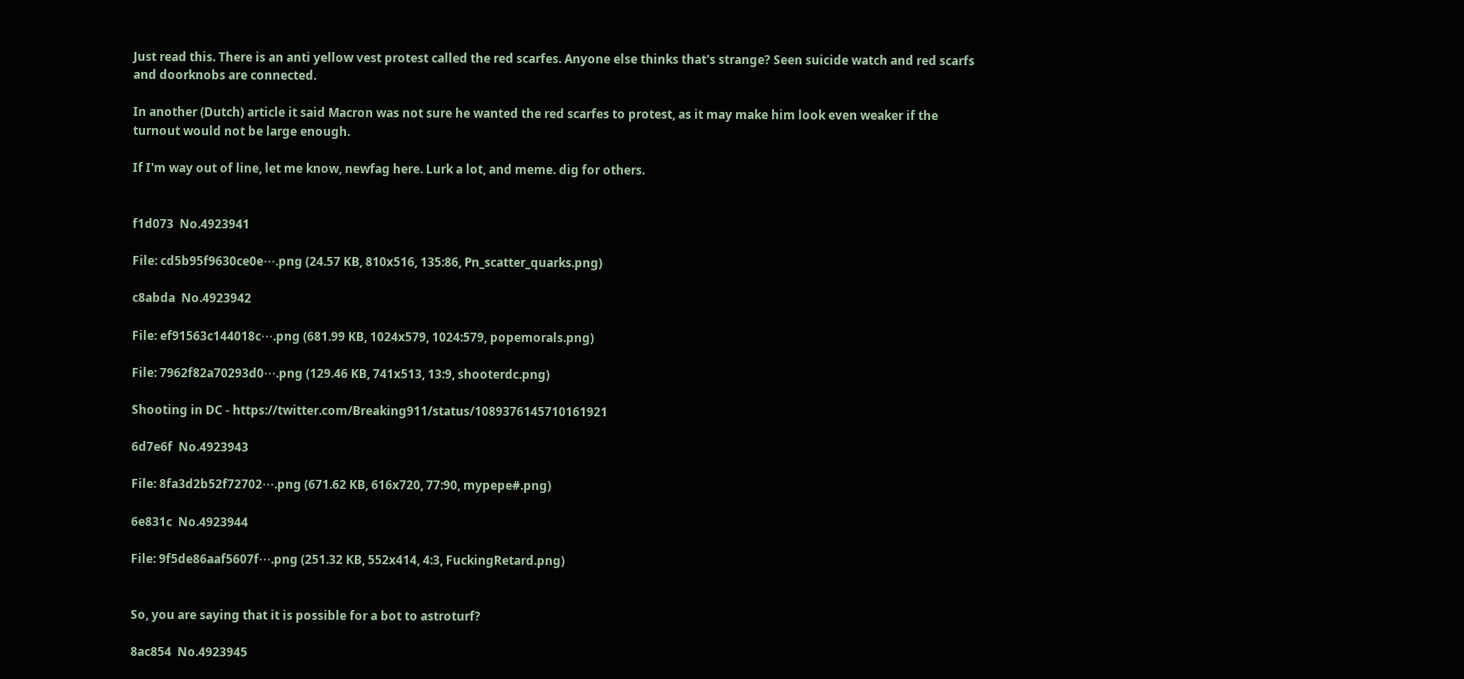Just read this. There is an anti yellow vest protest called the red scarfes. Anyone else thinks that's strange? Seen suicide watch and red scarfs and doorknobs are connected.

In another (Dutch) article it said Macron was not sure he wanted the red scarfes to protest, as it may make him look even weaker if the turnout would not be large enough.

If I'm way out of line, let me know, newfag here. Lurk a lot, and meme. dig for others.


f1d073  No.4923941

File: cd5b95f9630ce0e⋯.png (24.57 KB, 810x516, 135:86, Pn_scatter_quarks.png)

c8abda  No.4923942

File: ef91563c144018c⋯.png (681.99 KB, 1024x579, 1024:579, popemorals.png)

File: 7962f82a70293d0⋯.png (129.46 KB, 741x513, 13:9, shooterdc.png)

Shooting in DC - https://twitter.com/Breaking911/status/1089376145710161921

6d7e6f  No.4923943

File: 8fa3d2b52f72702⋯.png (671.62 KB, 616x720, 77:90, mypepe#.png)

6e831c  No.4923944

File: 9f5de86aaf5607f⋯.png (251.32 KB, 552x414, 4:3, FuckingRetard.png)


So, you are saying that it is possible for a bot to astroturf?

8ac854  No.4923945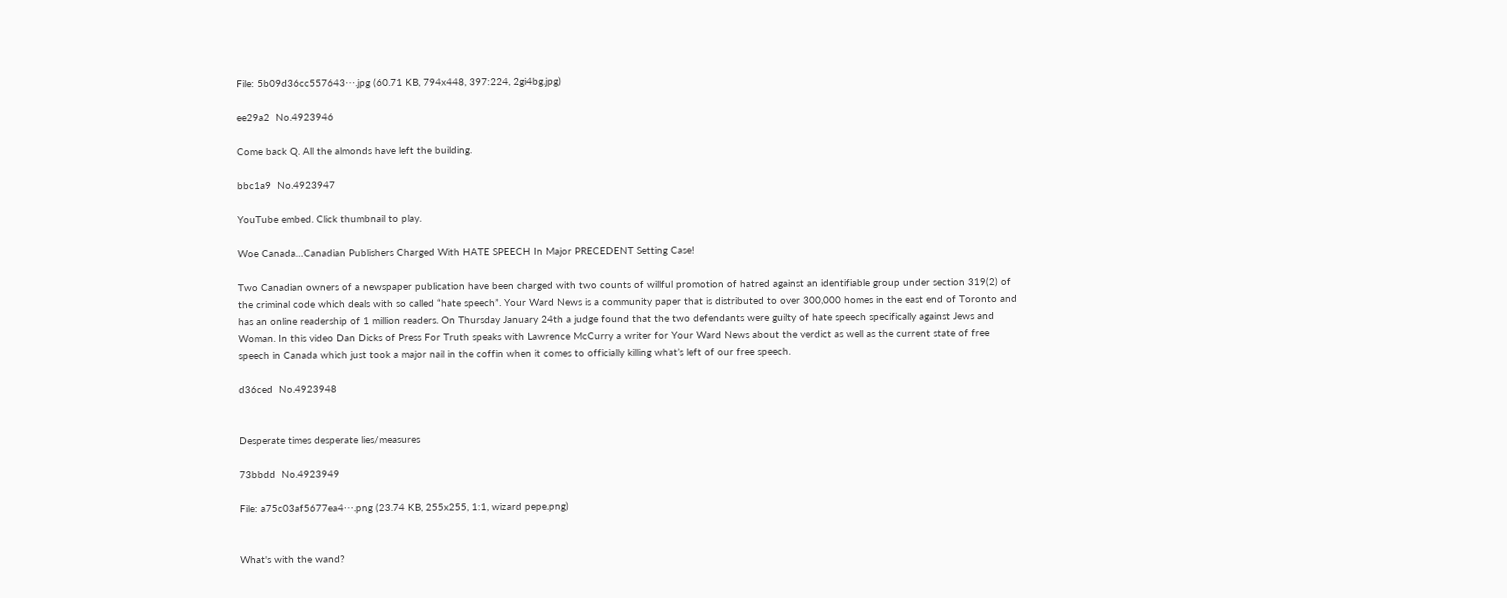File: 5b09d36cc557643⋯.jpg (60.71 KB, 794x448, 397:224, 2gi4bg.jpg)

ee29a2  No.4923946

Come back Q. All the almonds have left the building.

bbc1a9  No.4923947

YouTube embed. Click thumbnail to play.

Woe Canada…Canadian Publishers Charged With HATE SPEECH In Major PRECEDENT Setting Case!

Two Canadian owners of a newspaper publication have been charged with two counts of willful promotion of hatred against an identifiable group under section 319(2) of the criminal code which deals with so called “hate speech”. Your Ward News is a community paper that is distributed to over 300,000 homes in the east end of Toronto and has an online readership of 1 million readers. On Thursday January 24th a judge found that the two defendants were guilty of hate speech specifically against Jews and Woman. In this video Dan Dicks of Press For Truth speaks with Lawrence McCurry a writer for Your Ward News about the verdict as well as the current state of free speech in Canada which just took a major nail in the coffin when it comes to officially killing what’s left of our free speech.

d36ced  No.4923948


Desperate times desperate lies/measures

73bbdd  No.4923949

File: a75c03af5677ea4⋯.png (23.74 KB, 255x255, 1:1, wizard pepe.png)


What's with the wand?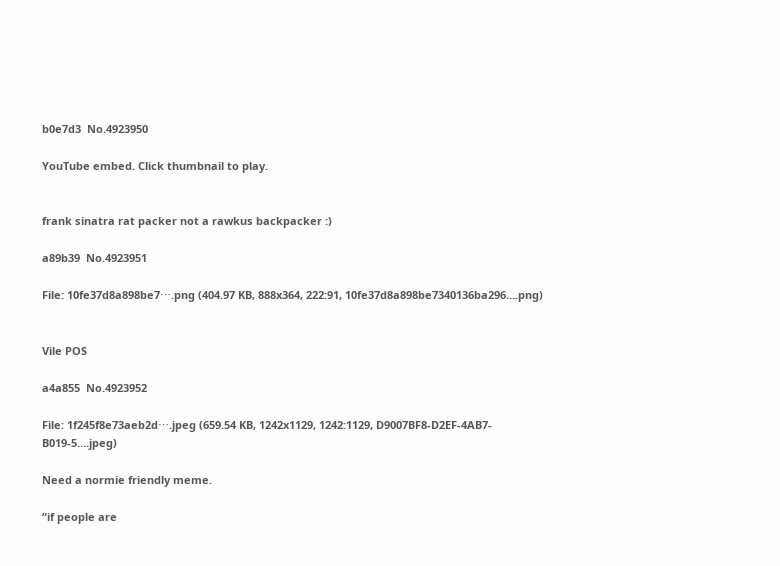b0e7d3  No.4923950

YouTube embed. Click thumbnail to play.


frank sinatra rat packer not a rawkus backpacker :)

a89b39  No.4923951

File: 10fe37d8a898be7⋯.png (404.97 KB, 888x364, 222:91, 10fe37d8a898be7340136ba296….png)


Vile POS

a4a855  No.4923952

File: 1f245f8e73aeb2d⋯.jpeg (659.54 KB, 1242x1129, 1242:1129, D9007BF8-D2EF-4AB7-B019-5….jpeg)

Need a normie friendly meme.

“if people are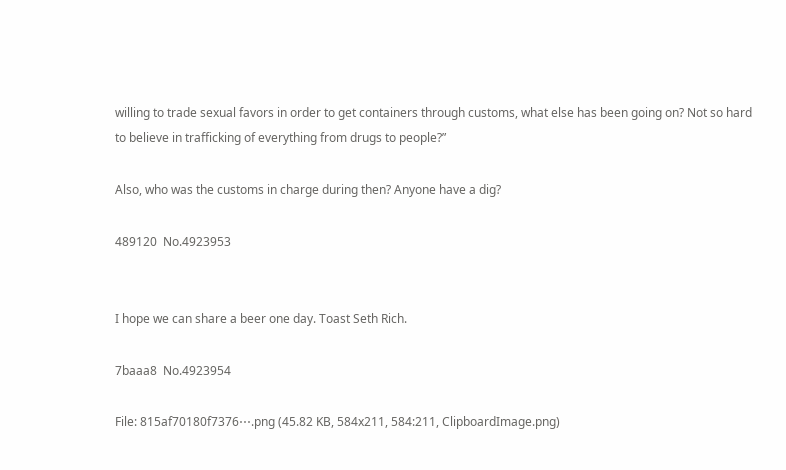willing to trade sexual favors in order to get containers through customs, what else has been going on? Not so hard to believe in trafficking of everything from drugs to people?”

Also, who was the customs in charge during then? Anyone have a dig?

489120  No.4923953


I hope we can share a beer one day. Toast Seth Rich.

7baaa8  No.4923954

File: 815af70180f7376⋯.png (45.82 KB, 584x211, 584:211, ClipboardImage.png)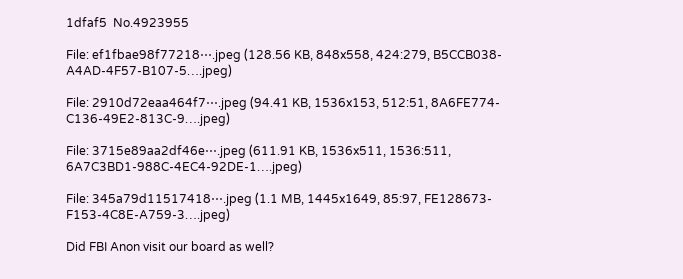1dfaf5  No.4923955

File: ef1fbae98f77218⋯.jpeg (128.56 KB, 848x558, 424:279, B5CCB038-A4AD-4F57-B107-5….jpeg)

File: 2910d72eaa464f7⋯.jpeg (94.41 KB, 1536x153, 512:51, 8A6FE774-C136-49E2-813C-9….jpeg)

File: 3715e89aa2df46e⋯.jpeg (611.91 KB, 1536x511, 1536:511, 6A7C3BD1-988C-4EC4-92DE-1….jpeg)

File: 345a79d11517418⋯.jpeg (1.1 MB, 1445x1649, 85:97, FE128673-F153-4C8E-A759-3….jpeg)

Did FBI Anon visit our board as well?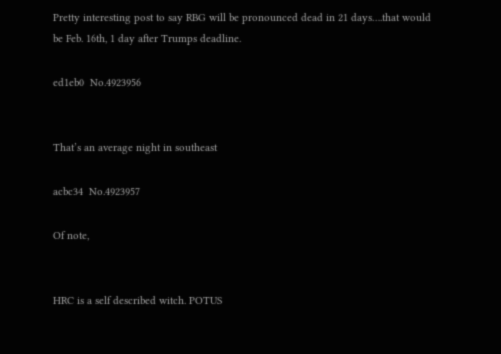Pretty interesting post to say RBG will be pronounced dead in 21 days….that would be Feb. 16th, 1 day after Trumps deadline.

ed1eb0  No.4923956


That’s an average night in southeast

acbc34  No.4923957

Of note,


HRC is a self described witch. POTUS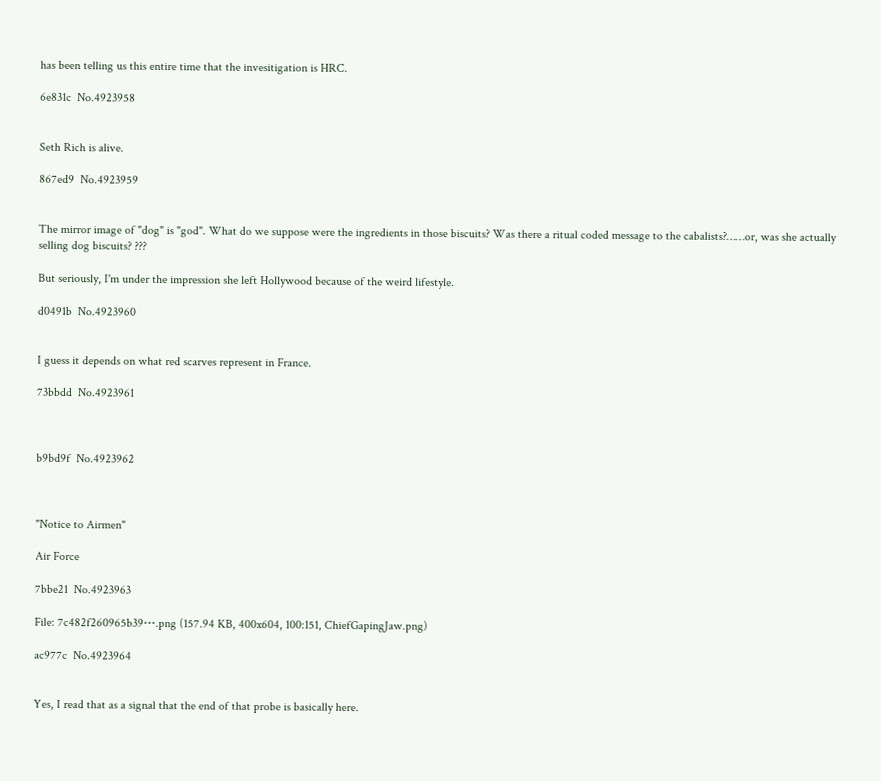has been telling us this entire time that the invesitigation is HRC.

6e831c  No.4923958


Seth Rich is alive.

867ed9  No.4923959


The mirror image of "dog" is "god". What do we suppose were the ingredients in those biscuits? Was there a ritual coded message to the cabalists?……or, was she actually selling dog biscuits? ???

But seriously, I'm under the impression she left Hollywood because of the weird lifestyle.

d0491b  No.4923960


I guess it depends on what red scarves represent in France.

73bbdd  No.4923961



b9bd9f  No.4923962



"Notice to Airmen"

Air Force

7bbe21  No.4923963

File: 7c482f260965b39⋯.png (157.94 KB, 400x604, 100:151, ChiefGapingJaw.png)

ac977c  No.4923964


Yes, I read that as a signal that the end of that probe is basically here.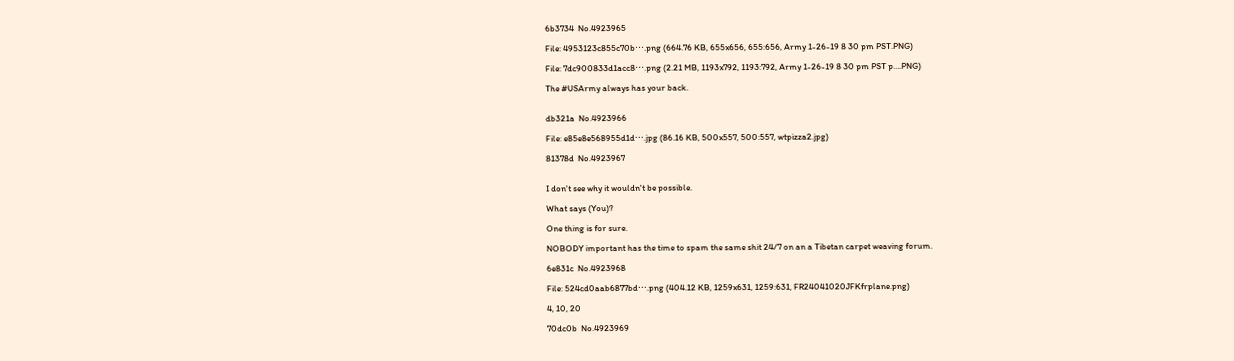6b3734  No.4923965

File: 4953123c855c70b⋯.png (664.76 KB, 655x656, 655:656, Army 1-26-19 8 30 pm PST.PNG)

File: 7dc900833d1acc8⋯.png (2.21 MB, 1193x792, 1193:792, Army 1-26-19 8 30 pm PST p….PNG)

The #USArmy always has your back.


db321a  No.4923966

File: e85e8e568955d1d⋯.jpg (86.16 KB, 500x557, 500:557, wtpizza2.jpg)

81378d  No.4923967


I don't see why it wouldn't be possible.

What says (You)?

One thing is for sure.

NOBODY important has the time to spam the same shit 24/7 on an a Tibetan carpet weaving forum.

6e831c  No.4923968

File: 524cd0aab6877bd⋯.png (404.12 KB, 1259x631, 1259:631, FR24041020JFKfrplane.png)

4, 10, 20

70dc0b  No.4923969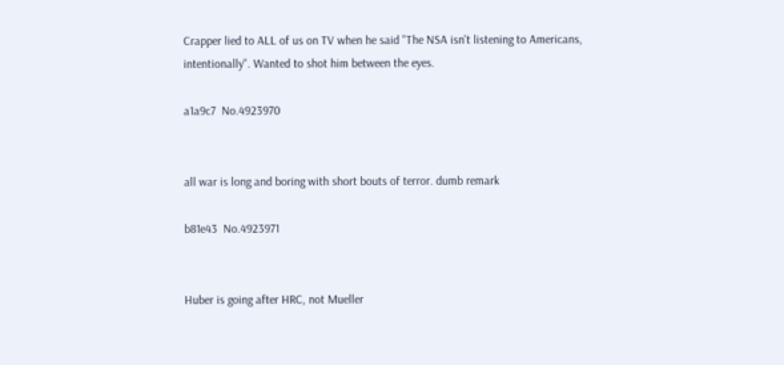Crapper lied to ALL of us on TV when he said "The NSA isn't listening to Americans, intentionally". Wanted to shot him between the eyes.

a1a9c7  No.4923970


all war is long and boring with short bouts of terror. dumb remark

b81e43  No.4923971


Huber is going after HRC, not Mueller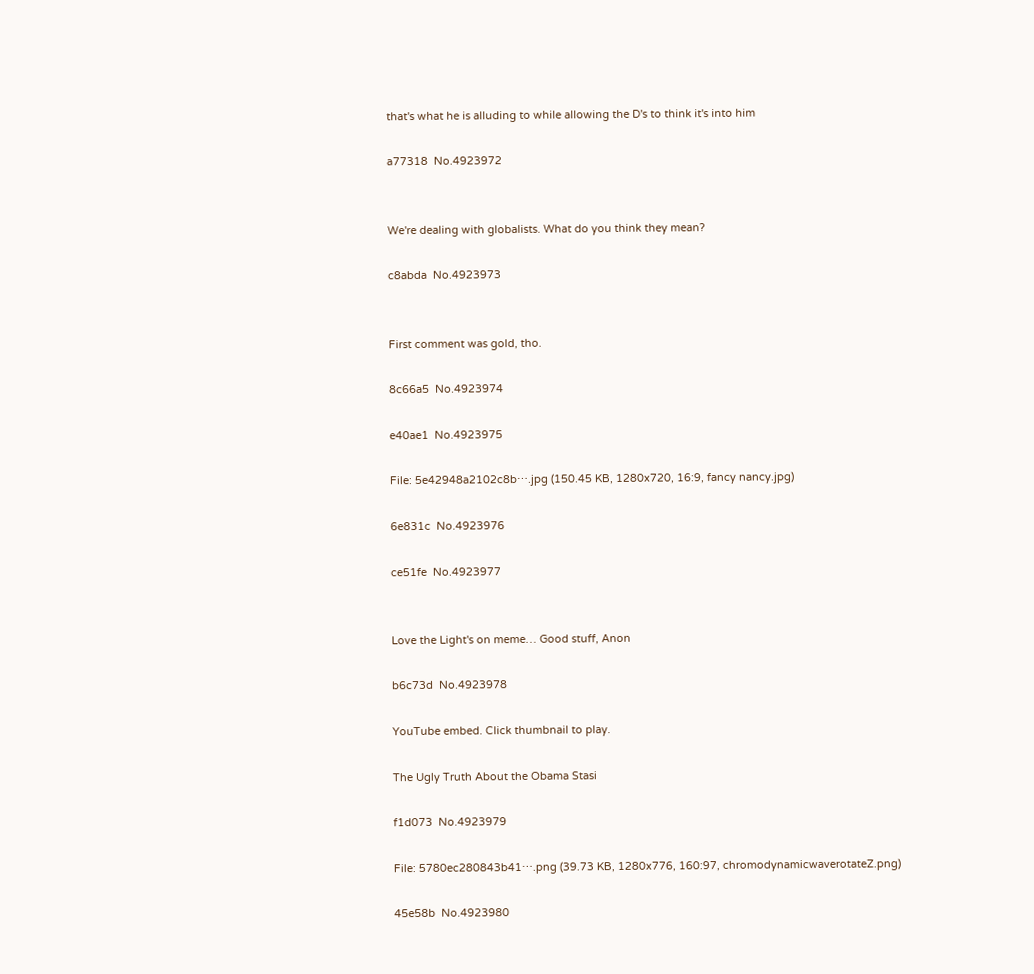that's what he is alluding to while allowing the D's to think it's into him

a77318  No.4923972


We're dealing with globalists. What do you think they mean?

c8abda  No.4923973


First comment was gold, tho.

8c66a5  No.4923974

e40ae1  No.4923975

File: 5e42948a2102c8b⋯.jpg (150.45 KB, 1280x720, 16:9, fancy nancy.jpg)

6e831c  No.4923976

ce51fe  No.4923977


Love the Light's on meme… Good stuff, Anon

b6c73d  No.4923978

YouTube embed. Click thumbnail to play.

The Ugly Truth About the Obama Stasi

f1d073  No.4923979

File: 5780ec280843b41⋯.png (39.73 KB, 1280x776, 160:97, chromodynamicwaverotateZ.png)

45e58b  No.4923980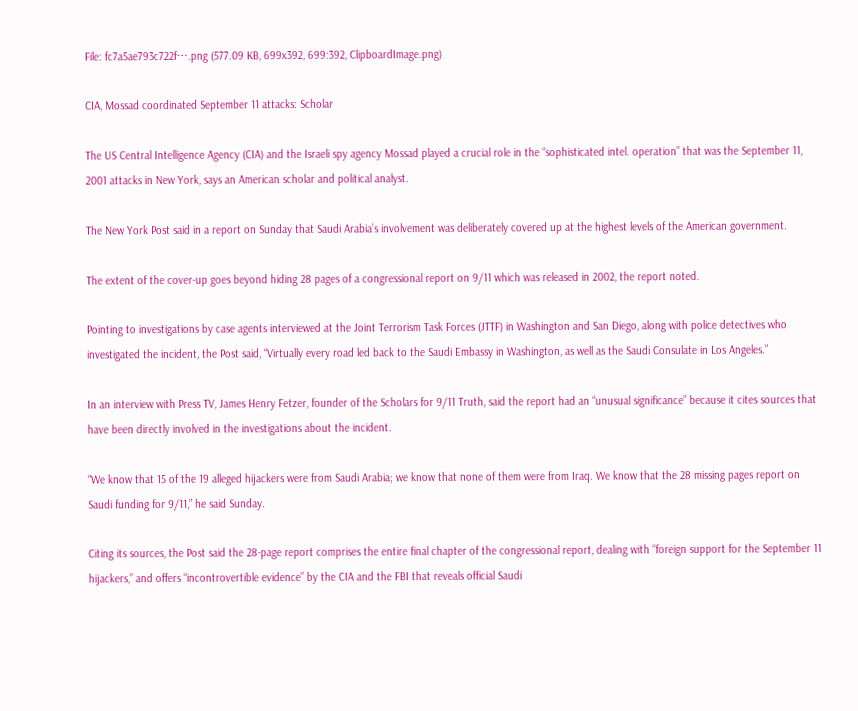File: fc7a5ae793c722f⋯.png (577.09 KB, 699x392, 699:392, ClipboardImage.png)

CIA, Mossad coordinated September 11 attacks: Scholar

The US Central Intelligence Agency (CIA) and the Israeli spy agency Mossad played a crucial role in the “sophisticated intel. operation” that was the September 11, 2001 attacks in New York, says an American scholar and political analyst.

The New York Post said in a report on Sunday that Saudi Arabia’s involvement was deliberately covered up at the highest levels of the American government.

The extent of the cover-up goes beyond hiding 28 pages of a congressional report on 9/11 which was released in 2002, the report noted.

Pointing to investigations by case agents interviewed at the Joint Terrorism Task Forces (JTTF) in Washington and San Diego, along with police detectives who investigated the incident, the Post said, “Virtually every road led back to the Saudi Embassy in Washington, as well as the Saudi Consulate in Los Angeles.”

In an interview with Press TV, James Henry Fetzer, founder of the Scholars for 9/11 Truth, said the report had an “unusual significance” because it cites sources that have been directly involved in the investigations about the incident.

“We know that 15 of the 19 alleged hijackers were from Saudi Arabia; we know that none of them were from Iraq. We know that the 28 missing pages report on Saudi funding for 9/11,” he said Sunday.

Citing its sources, the Post said the 28-page report comprises the entire final chapter of the congressional report, dealing with “foreign support for the September 11 hijackers,” and offers “incontrovertible evidence” by the CIA and the FBI that reveals official Saudi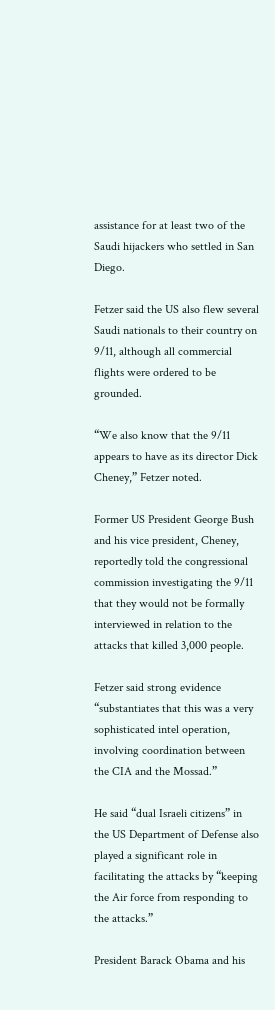assistance for at least two of the Saudi hijackers who settled in San Diego.

Fetzer said the US also flew several Saudi nationals to their country on 9/11, although all commercial flights were ordered to be grounded.

“We also know that the 9/11 appears to have as its director Dick Cheney,” Fetzer noted.

Former US President George Bush and his vice president, Cheney, reportedly told the congressional commission investigating the 9/11 that they would not be formally interviewed in relation to the attacks that killed 3,000 people.

Fetzer said strong evidence “substantiates that this was a very sophisticated intel operation, involving coordination between the CIA and the Mossad.”

He said “dual Israeli citizens” in the US Department of Defense also played a significant role in facilitating the attacks by “keeping the Air force from responding to the attacks.”

President Barack Obama and his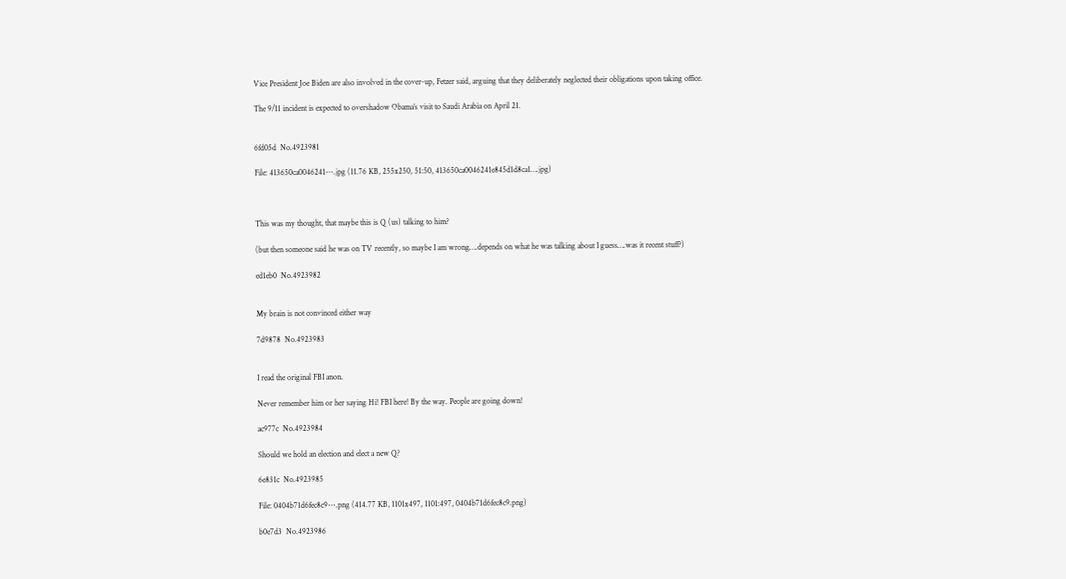Vice President Joe Biden are also involved in the cover-up, Fetzer said, arguing that they deliberately neglected their obligations upon taking office.

The 9/11 incident is expected to overshadow Obama’s visit to Saudi Arabia on April 21.


6fd05d  No.4923981

File: 413650ca0046241⋯.jpg (11.76 KB, 255x250, 51:50, 413650ca0046241e845d1d8ca1….jpg)



This was my thought, that maybe this is Q (us) talking to him?

(but then someone said he was on TV recently, so maybe I am wrong….depends on what he was talking about I guess….was it recent stuff?)

ed1eb0  No.4923982


My brain is not convinced either way

7d9878  No.4923983


I read the original FBI anon.

Never remember him or her saying Hi! FBI here! By the way. People are going down!

ac977c  No.4923984

Should we hold an election and elect a new Q?

6e831c  No.4923985

File: 0404b71d6fec8c9⋯.png (414.77 KB, 1101x497, 1101:497, 0404b71d6fec8c9.png)

b0e7d3  No.4923986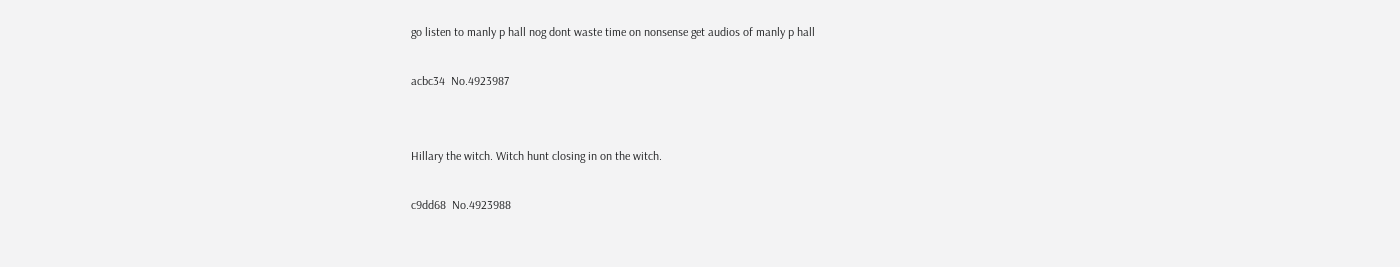go listen to manly p hall nog dont waste time on nonsense get audios of manly p hall

acbc34  No.4923987


Hillary the witch. Witch hunt closing in on the witch.

c9dd68  No.4923988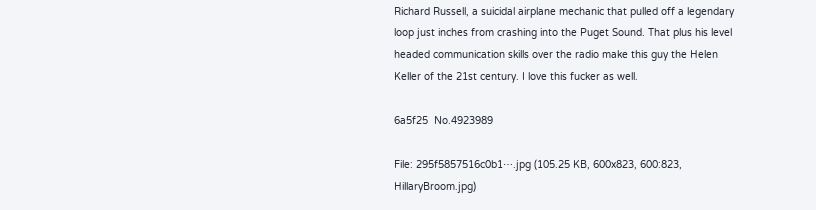Richard Russell, a suicidal airplane mechanic that pulled off a legendary loop just inches from crashing into the Puget Sound. That plus his level headed communication skills over the radio make this guy the Helen Keller of the 21st century. I love this fucker as well.

6a5f25  No.4923989

File: 295f5857516c0b1⋯.jpg (105.25 KB, 600x823, 600:823, HillaryBroom.jpg)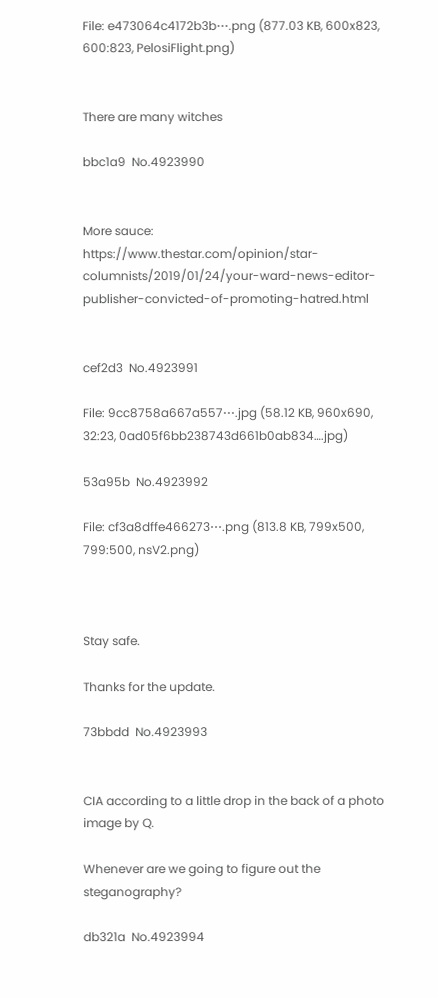File: e473064c4172b3b⋯.png (877.03 KB, 600x823, 600:823, PelosiFlight.png)


There are many witches

bbc1a9  No.4923990


More sauce: https://www.thestar.com/opinion/star-columnists/2019/01/24/your-ward-news-editor-publisher-convicted-of-promoting-hatred.html


cef2d3  No.4923991

File: 9cc8758a667a557⋯.jpg (58.12 KB, 960x690, 32:23, 0ad05f6bb238743d661b0ab834….jpg)

53a95b  No.4923992

File: cf3a8dffe466273⋯.png (813.8 KB, 799x500, 799:500, nsV2.png)



Stay safe.

Thanks for the update.

73bbdd  No.4923993


CIA according to a little drop in the back of a photo image by Q.

Whenever are we going to figure out the steganography?

db321a  No.4923994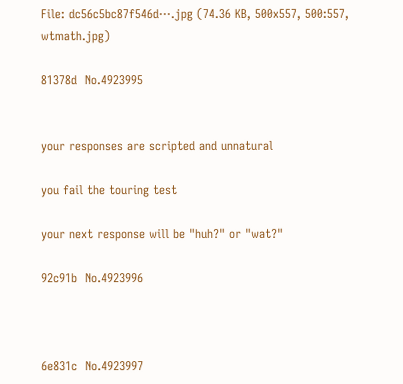File: dc56c5bc87f546d⋯.jpg (74.36 KB, 500x557, 500:557, wtmath.jpg)

81378d  No.4923995


your responses are scripted and unnatural

you fail the touring test

your next response will be "huh?" or "wat?"

92c91b  No.4923996



6e831c  No.4923997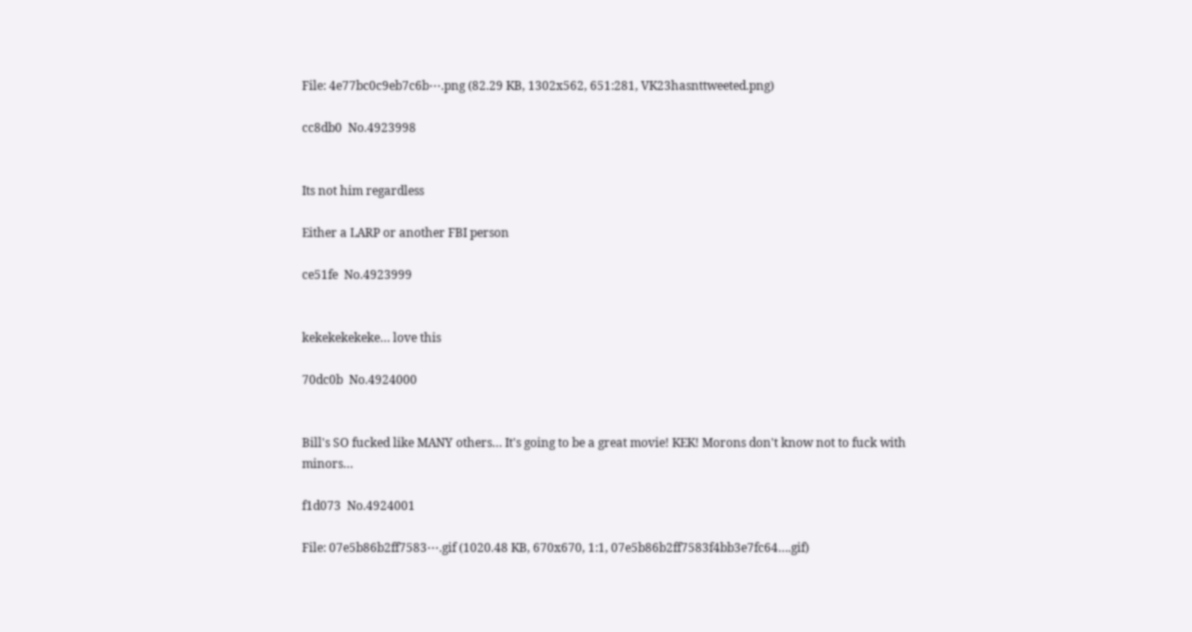File: 4e77bc0c9eb7c6b⋯.png (82.29 KB, 1302x562, 651:281, VK23hasnttweeted.png)

cc8db0  No.4923998


Its not him regardless

Either a LARP or another FBI person

ce51fe  No.4923999


kekekekekeke… love this

70dc0b  No.4924000


Bill's SO fucked like MANY others… It's going to be a great movie! KEK! Morons don't know not to fuck with minors…

f1d073  No.4924001

File: 07e5b86b2ff7583⋯.gif (1020.48 KB, 670x670, 1:1, 07e5b86b2ff7583f4bb3e7fc64….gif)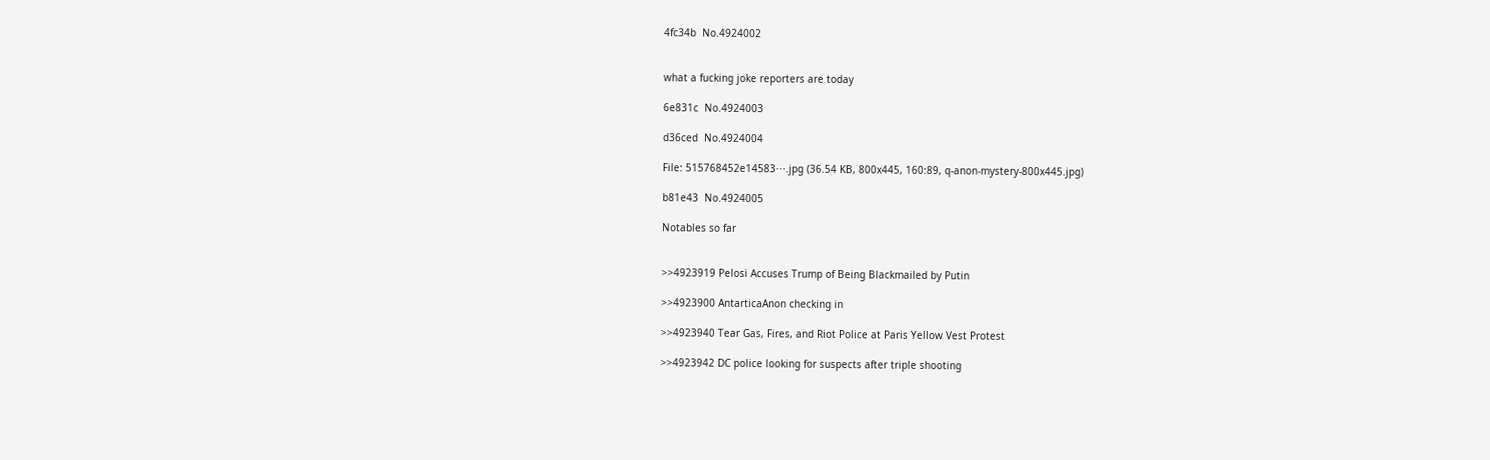4fc34b  No.4924002


what a fucking joke reporters are today

6e831c  No.4924003

d36ced  No.4924004

File: 515768452e14583⋯.jpg (36.54 KB, 800x445, 160:89, q-anon-mystery-800x445.jpg)

b81e43  No.4924005

Notables so far


>>4923919 Pelosi Accuses Trump of Being Blackmailed by Putin

>>4923900 AntarticaAnon checking in

>>4923940 Tear Gas, Fires, and Riot Police at Paris Yellow Vest Protest

>>4923942 DC police looking for suspects after triple shooting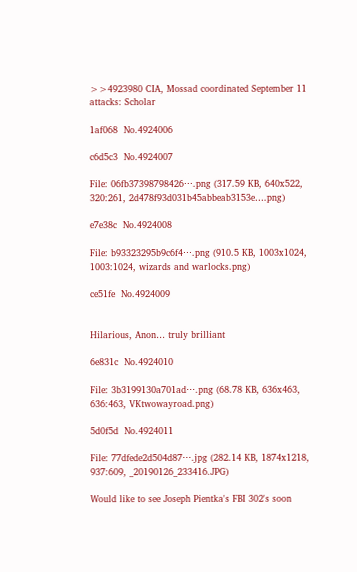>>4923980 CIA, Mossad coordinated September 11 attacks: Scholar

1af068  No.4924006

c6d5c3  No.4924007

File: 06fb37398798426⋯.png (317.59 KB, 640x522, 320:261, 2d478f93d031b45abbeab3153e….png)

e7e38c  No.4924008

File: b93323295b9c6f4⋯.png (910.5 KB, 1003x1024, 1003:1024, wizards and warlocks.png)

ce51fe  No.4924009


Hilarious, Anon… truly brilliant

6e831c  No.4924010

File: 3b3199130a701ad⋯.png (68.78 KB, 636x463, 636:463, VKtwowayroad.png)

5d0f5d  No.4924011

File: 77dfede2d504d87⋯.jpg (282.14 KB, 1874x1218, 937:609, _20190126_233416.JPG)

Would like to see Joseph Pientka's FBI 302's soon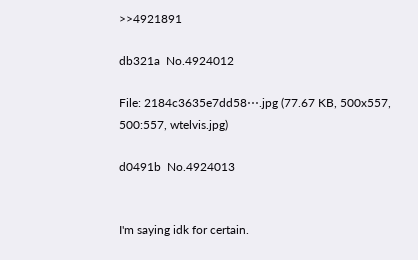>>4921891

db321a  No.4924012

File: 2184c3635e7dd58⋯.jpg (77.67 KB, 500x557, 500:557, wtelvis.jpg)

d0491b  No.4924013


I'm saying idk for certain.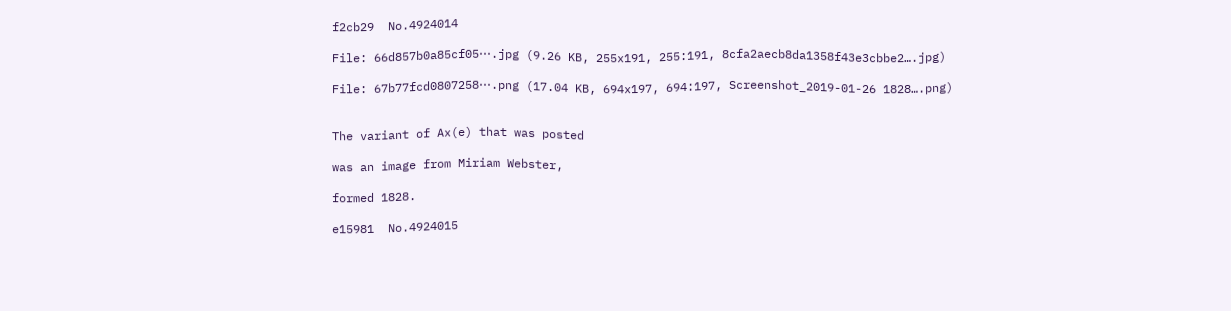f2cb29  No.4924014

File: 66d857b0a85cf05⋯.jpg (9.26 KB, 255x191, 255:191, 8cfa2aecb8da1358f43e3cbbe2….jpg)

File: 67b77fcd0807258⋯.png (17.04 KB, 694x197, 694:197, Screenshot_2019-01-26 1828….png)


The variant of Ax(e) that was posted

was an image from Miriam Webster,

formed 1828.

e15981  No.4924015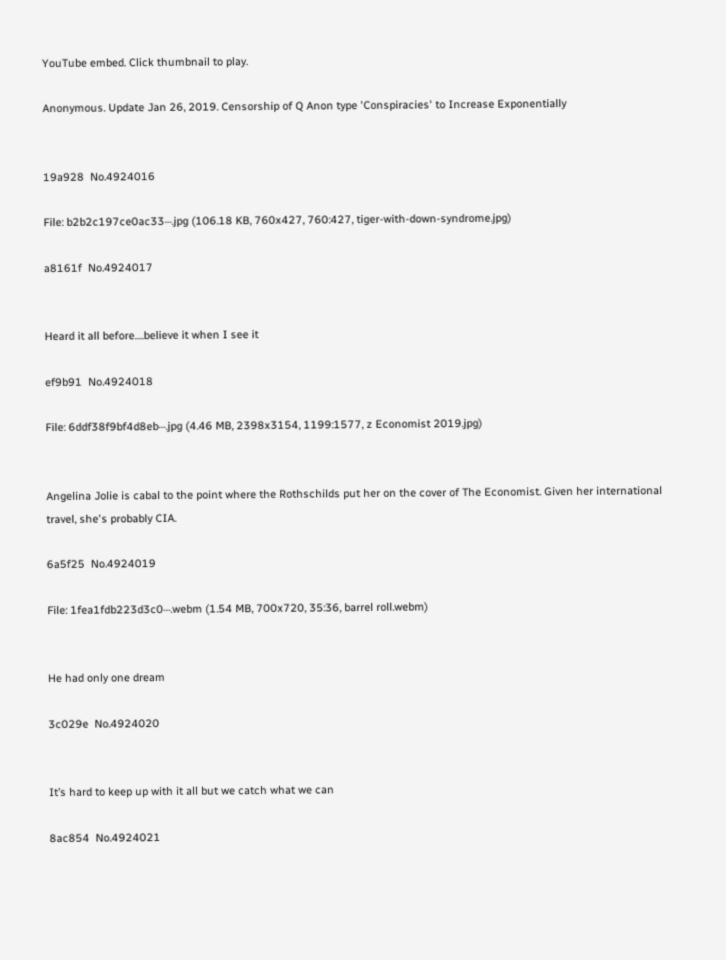YouTube embed. Click thumbnail to play.

Anonymous. Update Jan 26, 2019. Censorship of Q Anon type 'Conspiracies' to Increase Exponentially


19a928  No.4924016

File: b2b2c197ce0ac33⋯.jpg (106.18 KB, 760x427, 760:427, tiger-with-down-syndrome.jpg)

a8161f  No.4924017


Heard it all before….believe it when I see it

ef9b91  No.4924018

File: 6ddf38f9bf4d8eb⋯.jpg (4.46 MB, 2398x3154, 1199:1577, z Economist 2019.jpg)


Angelina Jolie is cabal to the point where the Rothschilds put her on the cover of The Economist. Given her international travel, she's probably CIA.

6a5f25  No.4924019

File: 1fea1fdb223d3c0⋯.webm (1.54 MB, 700x720, 35:36, barrel roll.webm)


He had only one dream

3c029e  No.4924020


It’s hard to keep up with it all but we catch what we can

8ac854  No.4924021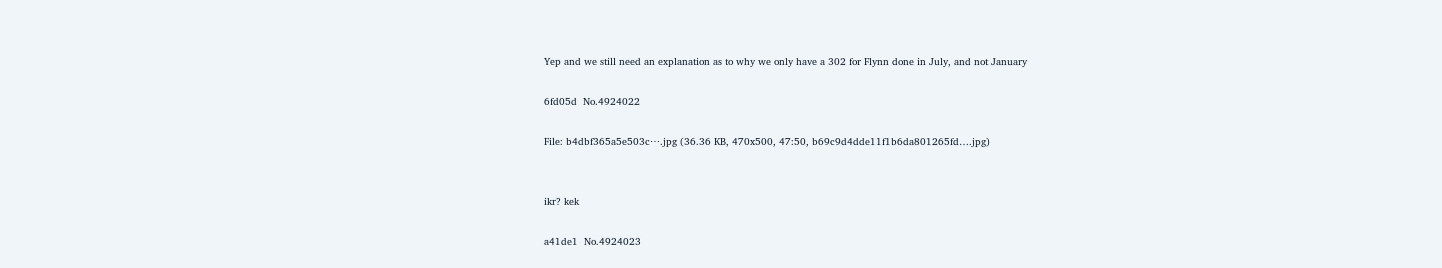Yep and we still need an explanation as to why we only have a 302 for Flynn done in July, and not January

6fd05d  No.4924022

File: b4dbf365a5e503c⋯.jpg (36.36 KB, 470x500, 47:50, b69c9d4dde11f1b6da801265fd….jpg)


ikr? kek

a41de1  No.4924023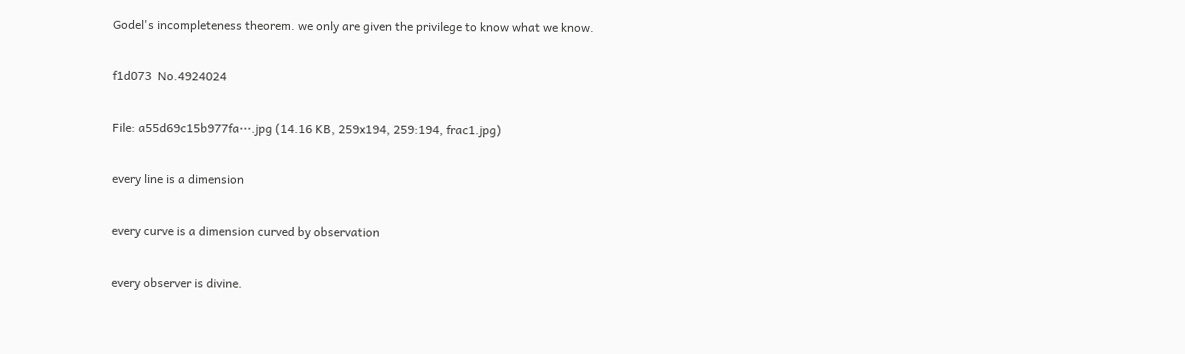Godel's incompleteness theorem. we only are given the privilege to know what we know.

f1d073  No.4924024

File: a55d69c15b977fa⋯.jpg (14.16 KB, 259x194, 259:194, frac1.jpg)

every line is a dimension

every curve is a dimension curved by observation

every observer is divine.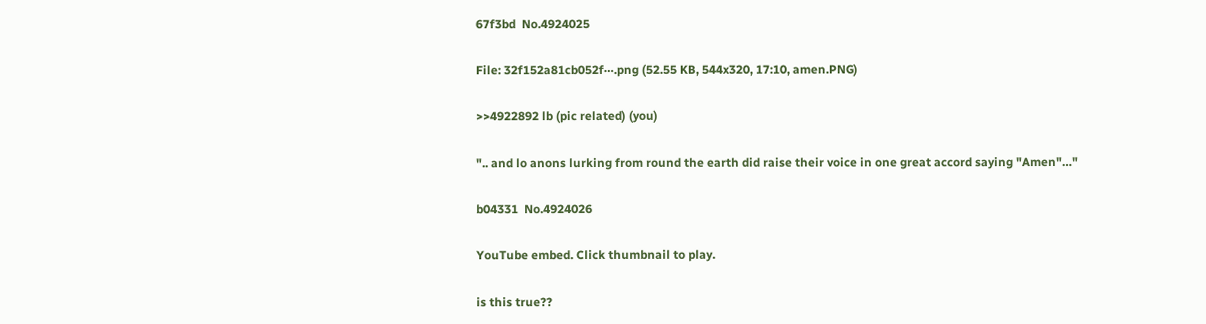67f3bd  No.4924025

File: 32f152a81cb052f⋯.png (52.55 KB, 544x320, 17:10, amen.PNG)

>>4922892 lb (pic related) (you)

".. and lo anons lurking from round the earth did raise their voice in one great accord saying "Amen"…"

b04331  No.4924026

YouTube embed. Click thumbnail to play.

is this true??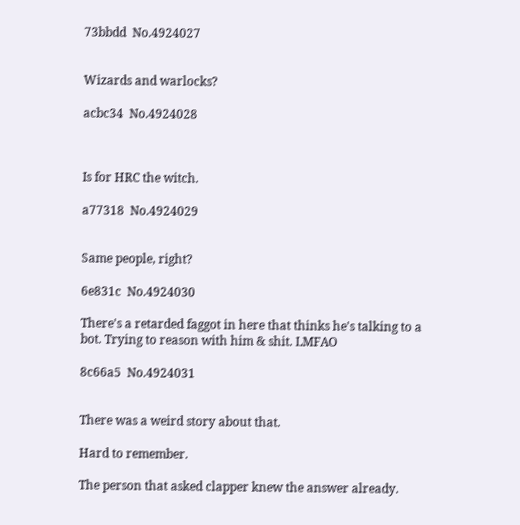73bbdd  No.4924027


Wizards and warlocks?

acbc34  No.4924028



Is for HRC the witch.

a77318  No.4924029


Same people, right?

6e831c  No.4924030

There's a retarded faggot in here that thinks he's talking to a bot. Trying to reason with him & shit. LMFAO

8c66a5  No.4924031


There was a weird story about that.

Hard to remember.

The person that asked clapper knew the answer already.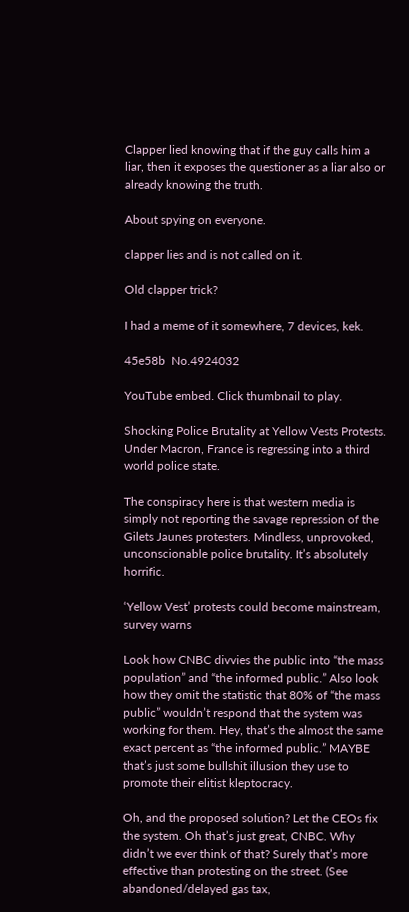Clapper lied knowing that if the guy calls him a liar, then it exposes the questioner as a liar also or already knowing the truth.

About spying on everyone.

clapper lies and is not called on it.

Old clapper trick?

I had a meme of it somewhere, 7 devices, kek.

45e58b  No.4924032

YouTube embed. Click thumbnail to play.

Shocking Police Brutality at Yellow Vests Protests. Under Macron, France is regressing into a third world police state.

The conspiracy here is that western media is simply not reporting the savage repression of the Gilets Jaunes protesters. Mindless, unprovoked, unconscionable police brutality. It’s absolutely horrific.

‘Yellow Vest’ protests could become mainstream, survey warns

Look how CNBC divvies the public into “the mass population” and “the informed public.” Also look how they omit the statistic that 80% of “the mass public” wouldn’t respond that the system was working for them. Hey, that’s the almost the same exact percent as “the informed public.” MAYBE that’s just some bullshit illusion they use to promote their elitist kleptocracy.

Oh, and the proposed solution? Let the CEOs fix the system. Oh that’s just great, CNBC. Why didn’t we ever think of that? Surely that’s more effective than protesting on the street. (See abandoned/delayed gas tax,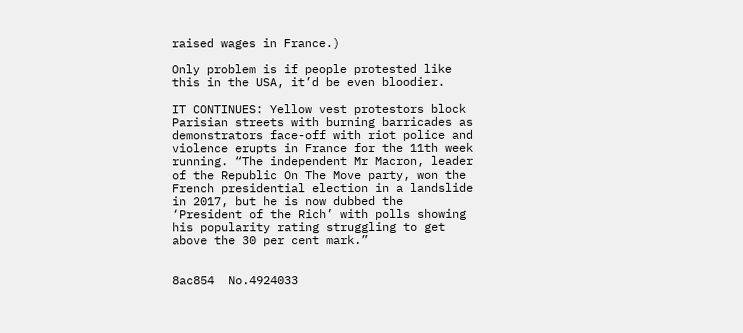raised wages in France.)

Only problem is if people protested like this in the USA, it’d be even bloodier.

IT CONTINUES: Yellow vest protestors block Parisian streets with burning barricades as demonstrators face-off with riot police and violence erupts in France for the 11th week running. “The independent Mr Macron, leader of the Republic On The Move party, won the French presidential election in a landslide in 2017, but he is now dubbed the ‘President of the Rich’ with polls showing his popularity rating struggling to get above the 30 per cent mark.”


8ac854  No.4924033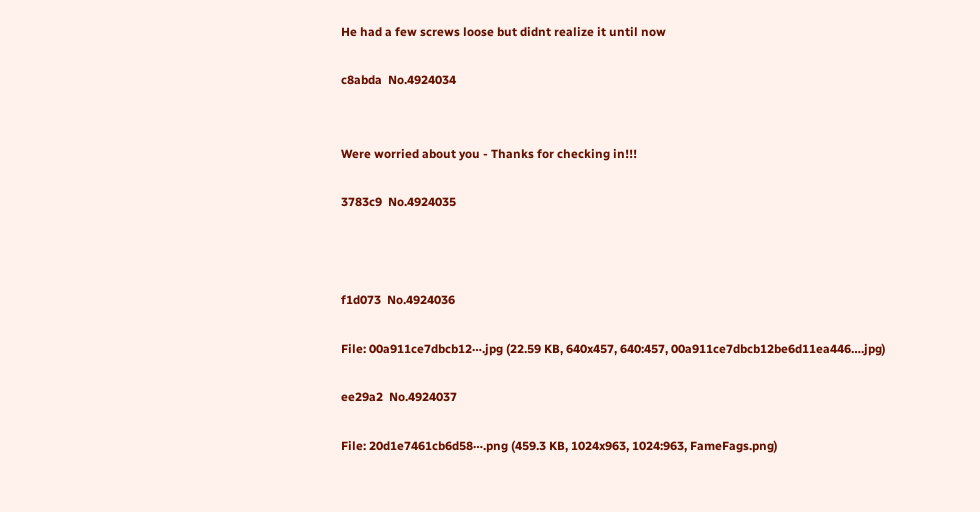He had a few screws loose but didnt realize it until now

c8abda  No.4924034


Were worried about you - Thanks for checking in!!!

3783c9  No.4924035



f1d073  No.4924036

File: 00a911ce7dbcb12⋯.jpg (22.59 KB, 640x457, 640:457, 00a911ce7dbcb12be6d11ea446….jpg)

ee29a2  No.4924037

File: 20d1e7461cb6d58⋯.png (459.3 KB, 1024x963, 1024:963, FameFags.png)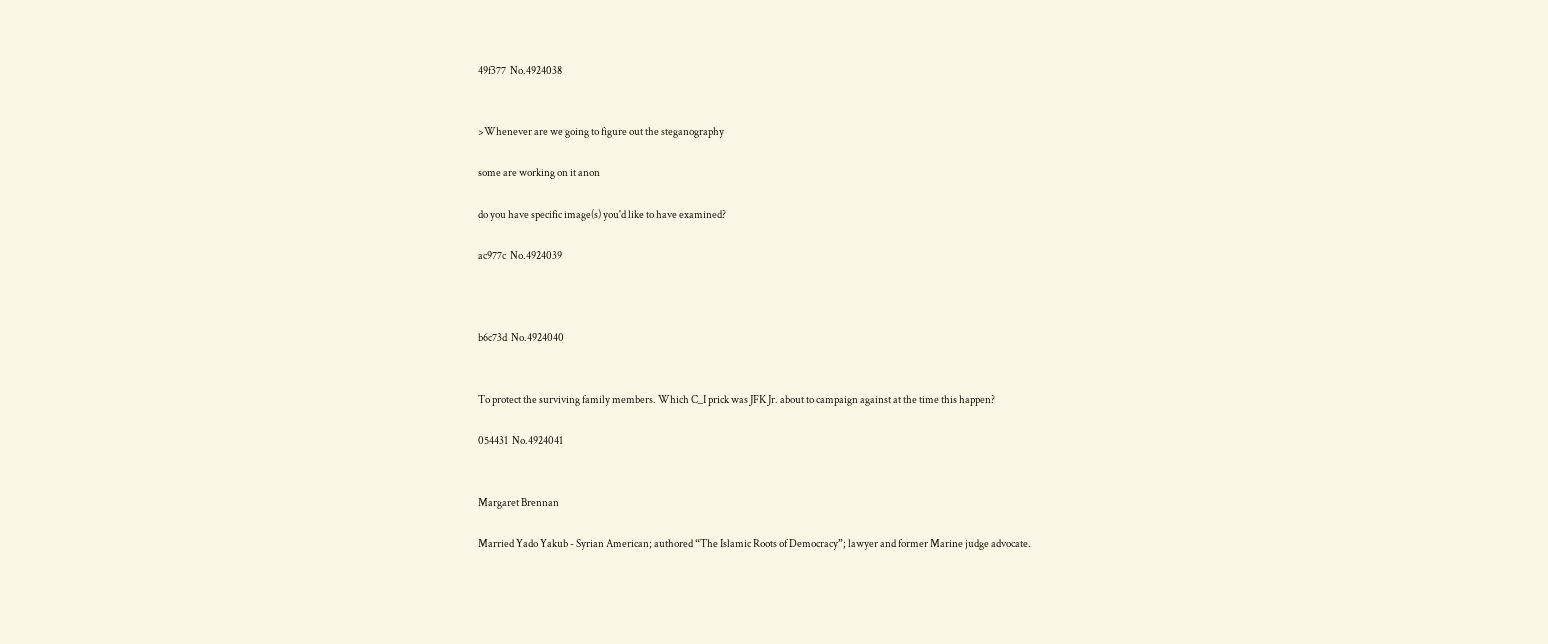49f377  No.4924038


>Whenever are we going to figure out the steganography

some are working on it anon

do you have specific image(s) you'd like to have examined?

ac977c  No.4924039



b6c73d  No.4924040


To protect the surviving family members. Which C_I prick was JFK Jr. about to campaign against at the time this happen?

054431  No.4924041


Margaret Brennan

Married Yado Yakub - Syrian American; authored “The Islamic Roots of Democracy”; lawyer and former Marine judge advocate.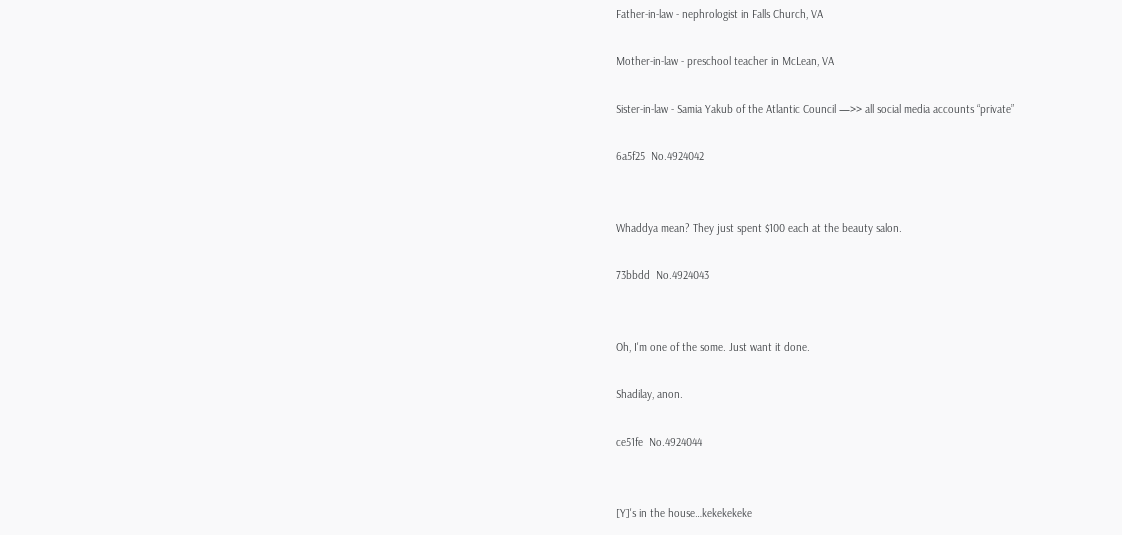Father-in-law - nephrologist in Falls Church, VA

Mother-in-law - preschool teacher in McLean, VA

Sister-in-law - Samia Yakub of the Atlantic Council —>> all social media accounts “private”

6a5f25  No.4924042


Whaddya mean? They just spent $100 each at the beauty salon.

73bbdd  No.4924043


Oh, I'm one of the some. Just want it done.

Shadilay, anon.

ce51fe  No.4924044


[Y]'s in the house…kekekekeke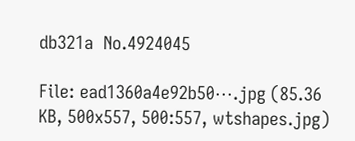db321a  No.4924045

File: ead1360a4e92b50⋯.jpg (85.36 KB, 500x557, 500:557, wtshapes.jpg)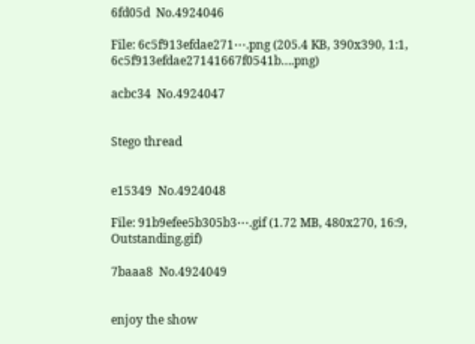6fd05d  No.4924046

File: 6c5f913efdae271⋯.png (205.4 KB, 390x390, 1:1, 6c5f913efdae27141667f0541b….png)

acbc34  No.4924047


Stego thread


e15349  No.4924048

File: 91b9efee5b305b3⋯.gif (1.72 MB, 480x270, 16:9, Outstanding.gif)

7baaa8  No.4924049


enjoy the show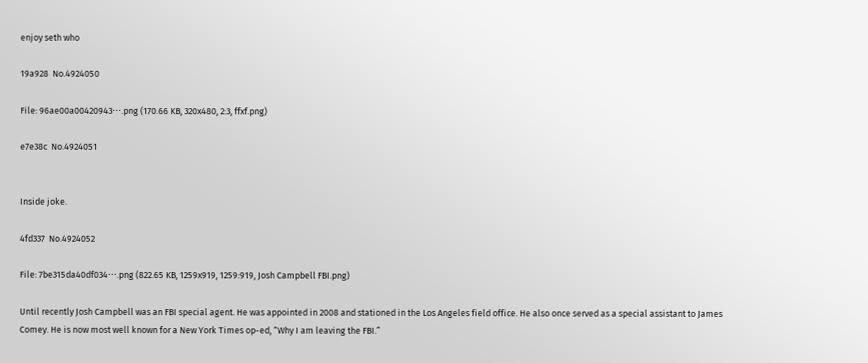enjoy seth who

19a928  No.4924050

File: 96ae00a00420943⋯.png (170.66 KB, 320x480, 2:3, ffxf.png)

e7e38c  No.4924051


Inside joke.

4fd337  No.4924052

File: 7be315da40df034⋯.png (822.65 KB, 1259x919, 1259:919, Josh Campbell FBI.png)

Until recently Josh Campbell was an FBI special agent. He was appointed in 2008 and stationed in the Los Angeles field office. He also once served as a special assistant to James Comey. He is now most well known for a New York Times op-ed, “Why I am leaving the FBI.”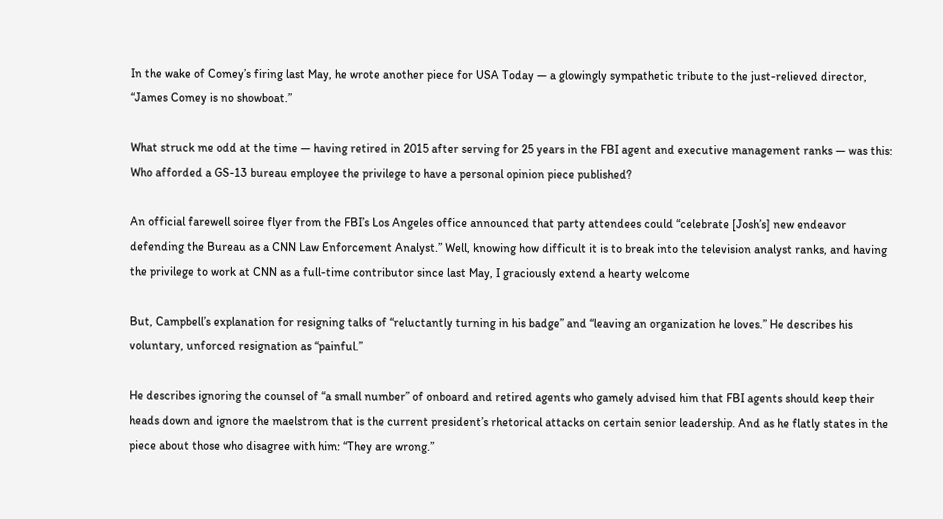In the wake of Comey’s firing last May, he wrote another piece for USA Today — a glowingly sympathetic tribute to the just-relieved director, “James Comey is no showboat.”

What struck me odd at the time — having retired in 2015 after serving for 25 years in the FBI agent and executive management ranks — was this: Who afforded a GS-13 bureau employee the privilege to have a personal opinion piece published?

An official farewell soiree flyer from the FBI’s Los Angeles office announced that party attendees could “celebrate [Josh’s] new endeavor defending the Bureau as a CNN Law Enforcement Analyst.” Well, knowing how difficult it is to break into the television analyst ranks, and having the privilege to work at CNN as a full-time contributor since last May, I graciously extend a hearty welcome

But, Campbell’s explanation for resigning talks of “reluctantly turning in his badge” and “leaving an organization he loves.” He describes his voluntary, unforced resignation as “painful.”

He describes ignoring the counsel of “a small number” of onboard and retired agents who gamely advised him that FBI agents should keep their heads down and ignore the maelstrom that is the current president’s rhetorical attacks on certain senior leadership. And as he flatly states in the piece about those who disagree with him: “They are wrong.”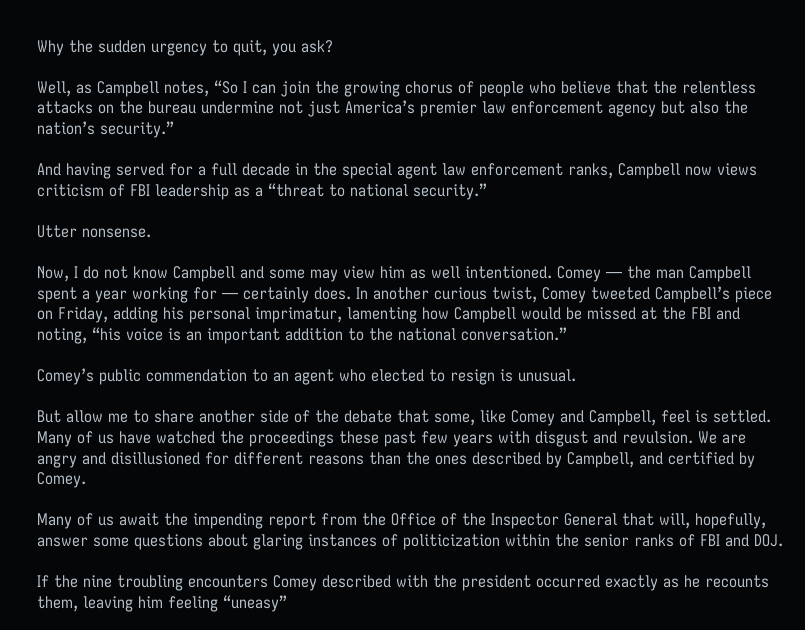Why the sudden urgency to quit, you ask?

Well, as Campbell notes, “So I can join the growing chorus of people who believe that the relentless attacks on the bureau undermine not just America’s premier law enforcement agency but also the nation’s security.”

And having served for a full decade in the special agent law enforcement ranks, Campbell now views criticism of FBI leadership as a “threat to national security.”

Utter nonsense.

Now, I do not know Campbell and some may view him as well intentioned. Comey — the man Campbell spent a year working for — certainly does. In another curious twist, Comey tweeted Campbell’s piece on Friday, adding his personal imprimatur, lamenting how Campbell would be missed at the FBI and noting, “his voice is an important addition to the national conversation.”

Comey’s public commendation to an agent who elected to resign is unusual.

But allow me to share another side of the debate that some, like Comey and Campbell, feel is settled. Many of us have watched the proceedings these past few years with disgust and revulsion. We are angry and disillusioned for different reasons than the ones described by Campbell, and certified by Comey.

Many of us await the impending report from the Office of the Inspector General that will, hopefully, answer some questions about glaring instances of politicization within the senior ranks of FBI and DOJ.

If the nine troubling encounters Comey described with the president occurred exactly as he recounts them, leaving him feeling “uneasy”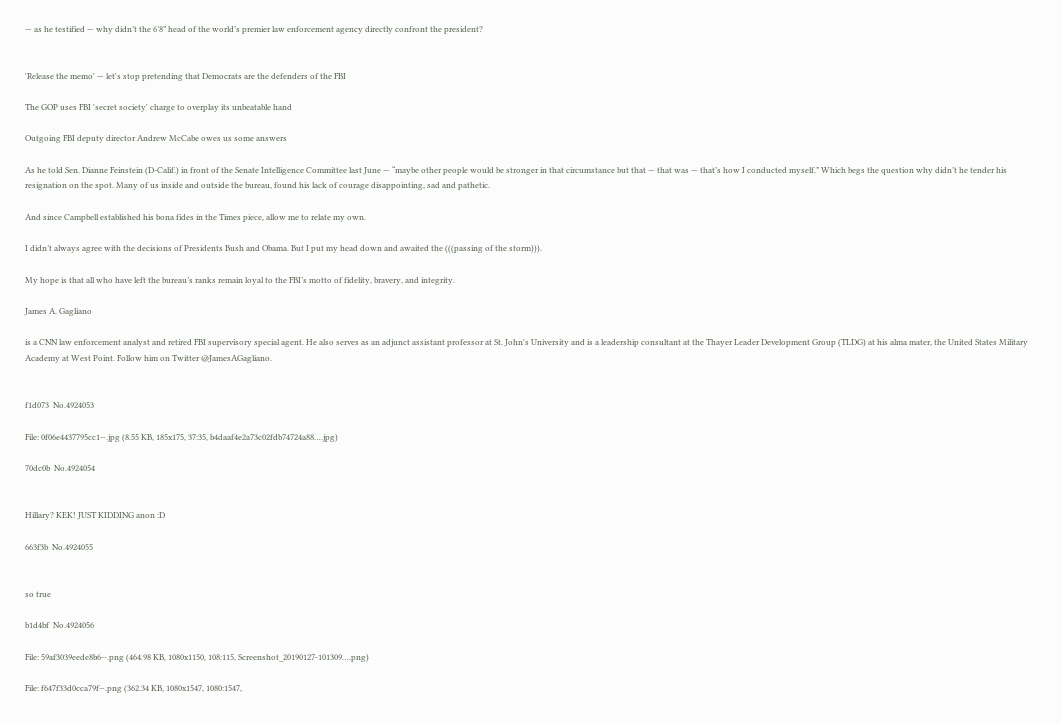— as he testified — why didn’t the 6’8” head of the world’s premier law enforcement agency directly confront the president?


'Release the memo' — let's stop pretending that Democrats are the defenders of the FBI

The GOP uses FBI 'secret society' charge to overplay its unbeatable hand

Outgoing FBI deputy director Andrew McCabe owes us some answers

As he told Sen. Dianne Feinstein (D-Calif.) in front of the Senate Intelligence Committee last June — “maybe other people would be stronger in that circumstance but that — that was — that’s how I conducted myself.” Which begs the question why didn’t he tender his resignation on the spot. Many of us inside and outside the bureau, found his lack of courage disappointing, sad and pathetic.

And since Campbell established his bona fides in the Times piece, allow me to relate my own.

I didn’t always agree with the decisions of Presidents Bush and Obama. But I put my head down and awaited the (((passing of the storm))).

My hope is that all who have left the bureau’s ranks remain loyal to the FBI’s motto of fidelity, bravery, and integrity.

James A. Gagliano

is a CNN law enforcement analyst and retired FBI supervisory special agent. He also serves as an adjunct assistant professor at St. John's University and is a leadership consultant at the Thayer Leader Development Group (TLDG) at his alma mater, the United States Military Academy at West Point. Follow him on Twitter @JamesAGagliano.


f1d073  No.4924053

File: 0f06e4437795cc1⋯.jpg (8.55 KB, 185x175, 37:35, b4daaf4e2a73c02fdb74724a88….jpg)

70dc0b  No.4924054


Hillary? KEK! JUST KIDDING anon :D

663f3b  No.4924055


so true

b1d4bf  No.4924056

File: 59af3039eede8b6⋯.png (464.98 KB, 1080x1150, 108:115, Screenshot_20190127-101309….png)

File: f647f33d0cca79f⋯.png (362.34 KB, 1080x1547, 1080:1547,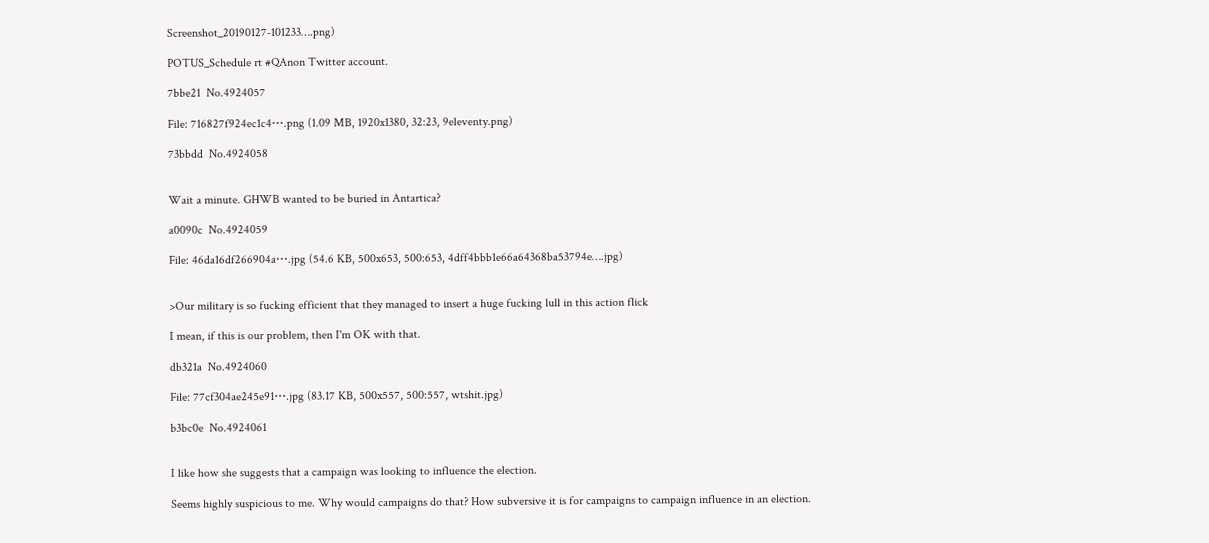Screenshot_20190127-101233….png)

POTUS_Schedule rt #QAnon Twitter account.

7bbe21  No.4924057

File: 716827f924ec1c4⋯.png (1.09 MB, 1920x1380, 32:23, 9eleventy.png)

73bbdd  No.4924058


Wait a minute. GHWB wanted to be buried in Antartica?

a0090c  No.4924059

File: 46da16df266904a⋯.jpg (54.6 KB, 500x653, 500:653, 4dff4bbb1e66a64368ba53794e….jpg)


>Our military is so fucking efficient that they managed to insert a huge fucking lull in this action flick

I mean, if this is our problem, then I'm OK with that.

db321a  No.4924060

File: 77cf304ae245e91⋯.jpg (83.17 KB, 500x557, 500:557, wtshit.jpg)

b3bc0e  No.4924061


I like how she suggests that a campaign was looking to influence the election.

Seems highly suspicious to me. Why would campaigns do that? How subversive it is for campaigns to campaign influence in an election.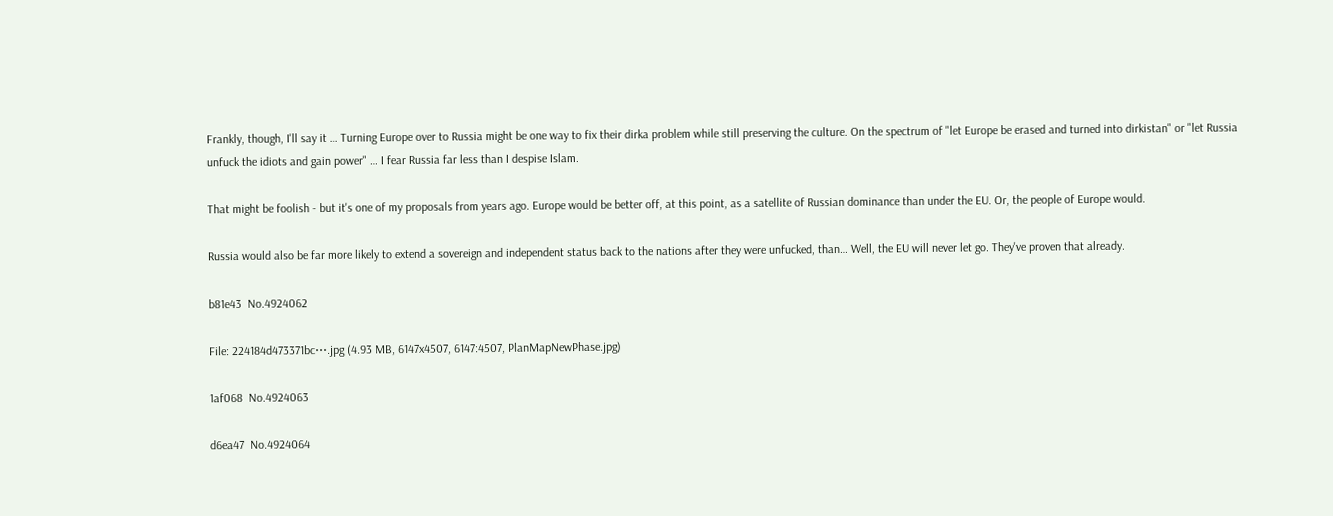Frankly, though, I'll say it … Turning Europe over to Russia might be one way to fix their dirka problem while still preserving the culture. On the spectrum of "let Europe be erased and turned into dirkistan" or "let Russia unfuck the idiots and gain power" … I fear Russia far less than I despise Islam.

That might be foolish - but it's one of my proposals from years ago. Europe would be better off, at this point, as a satellite of Russian dominance than under the EU. Or, the people of Europe would.

Russia would also be far more likely to extend a sovereign and independent status back to the nations after they were unfucked, than… Well, the EU will never let go. They've proven that already.

b81e43  No.4924062

File: 224184d473371bc⋯.jpg (4.93 MB, 6147x4507, 6147:4507, PlanMapNewPhase.jpg)

1af068  No.4924063

d6ea47  No.4924064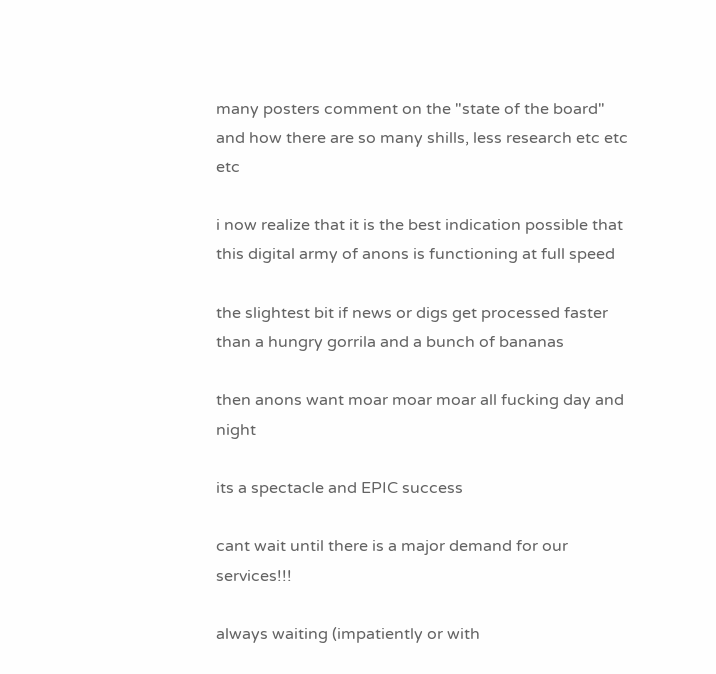many posters comment on the "state of the board" and how there are so many shills, less research etc etc etc

i now realize that it is the best indication possible that this digital army of anons is functioning at full speed

the slightest bit if news or digs get processed faster than a hungry gorrila and a bunch of bananas

then anons want moar moar moar all fucking day and night

its a spectacle and EPIC success

cant wait until there is a major demand for our services!!!

always waiting (impatiently or with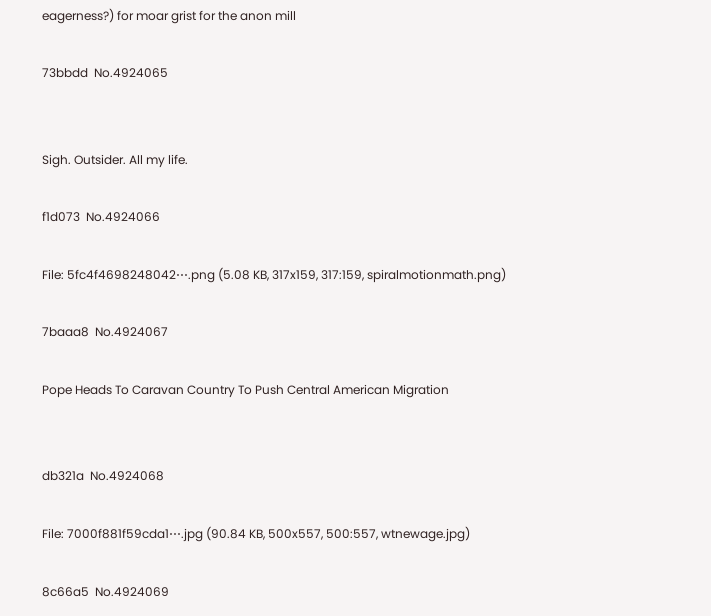eagerness?) for moar grist for the anon mill

73bbdd  No.4924065


Sigh. Outsider. All my life.

f1d073  No.4924066

File: 5fc4f4698248042⋯.png (5.08 KB, 317x159, 317:159, spiralmotionmath.png)

7baaa8  No.4924067

Pope Heads To Caravan Country To Push Central American Migration


db321a  No.4924068

File: 7000f881f59cda1⋯.jpg (90.84 KB, 500x557, 500:557, wtnewage.jpg)

8c66a5  No.4924069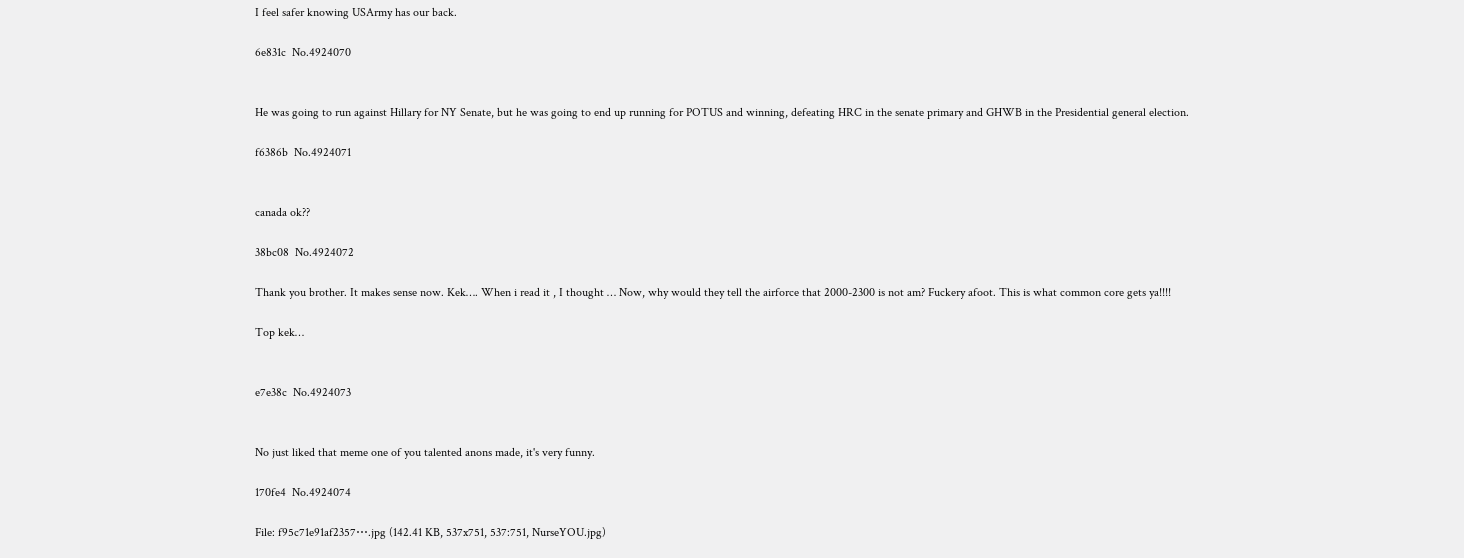I feel safer knowing USArmy has our back.

6e831c  No.4924070


He was going to run against Hillary for NY Senate, but he was going to end up running for POTUS and winning, defeating HRC in the senate primary and GHWB in the Presidential general election.

f6386b  No.4924071


canada ok??

38bc08  No.4924072

Thank you brother. It makes sense now. Kek…. When i read it , I thought … Now, why would they tell the airforce that 2000-2300 is not am? Fuckery afoot. This is what common core gets ya!!!!

Top kek…


e7e38c  No.4924073


No just liked that meme one of you talented anons made, it's very funny.

170fe4  No.4924074

File: f95c71e91af2357⋯.jpg (142.41 KB, 537x751, 537:751, NurseYOU.jpg)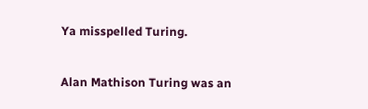Ya misspelled Turing.

Alan Mathison Turing was an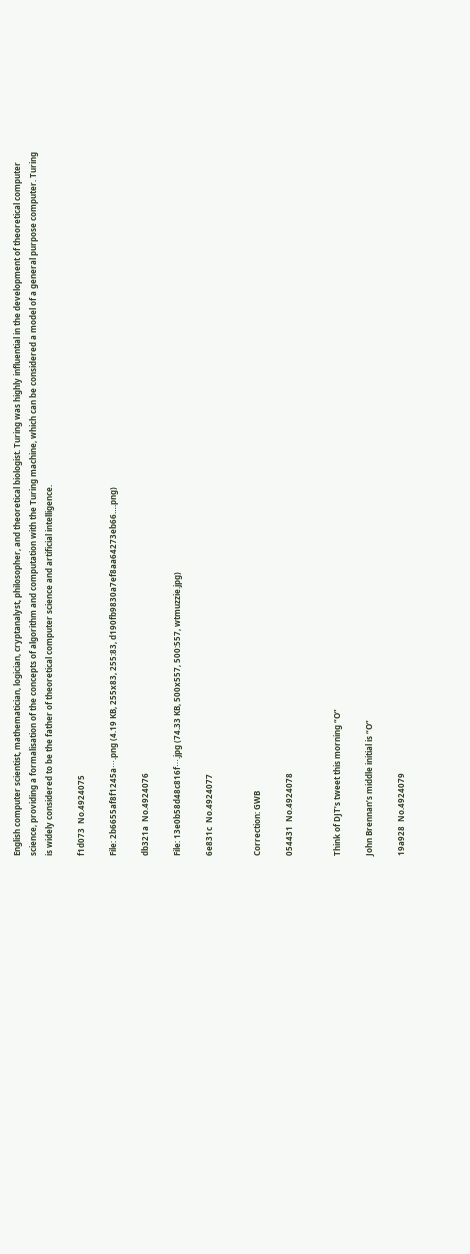English computer scientist, mathematician, logician, cryptanalyst, philosopher, and theoretical biologist. Turing was highly influential in the development of theoretical computer science, providing a formalisation of the concepts of algorithm and computation with the Turing machine, which can be considered a model of a general purpose computer. Turing is widely considered to be the father of theoretical computer science and artificial intelligence.

f1d073  No.4924075

File: 2b6655af8f1245a⋯.png (4.19 KB, 255x83, 255:83, d190fb9830a7ef8aa64273eb66….png)

db321a  No.4924076

File: 13e0b58d48c816f⋯.jpg (74.33 KB, 500x557, 500:557, wtmuzzie.jpg)

6e831c  No.4924077


Correction: GWB

054431  No.4924078


Think of DJT’s tweet this morning “O”

John Brennan’s middle initial is “O”

19a928  No.4924079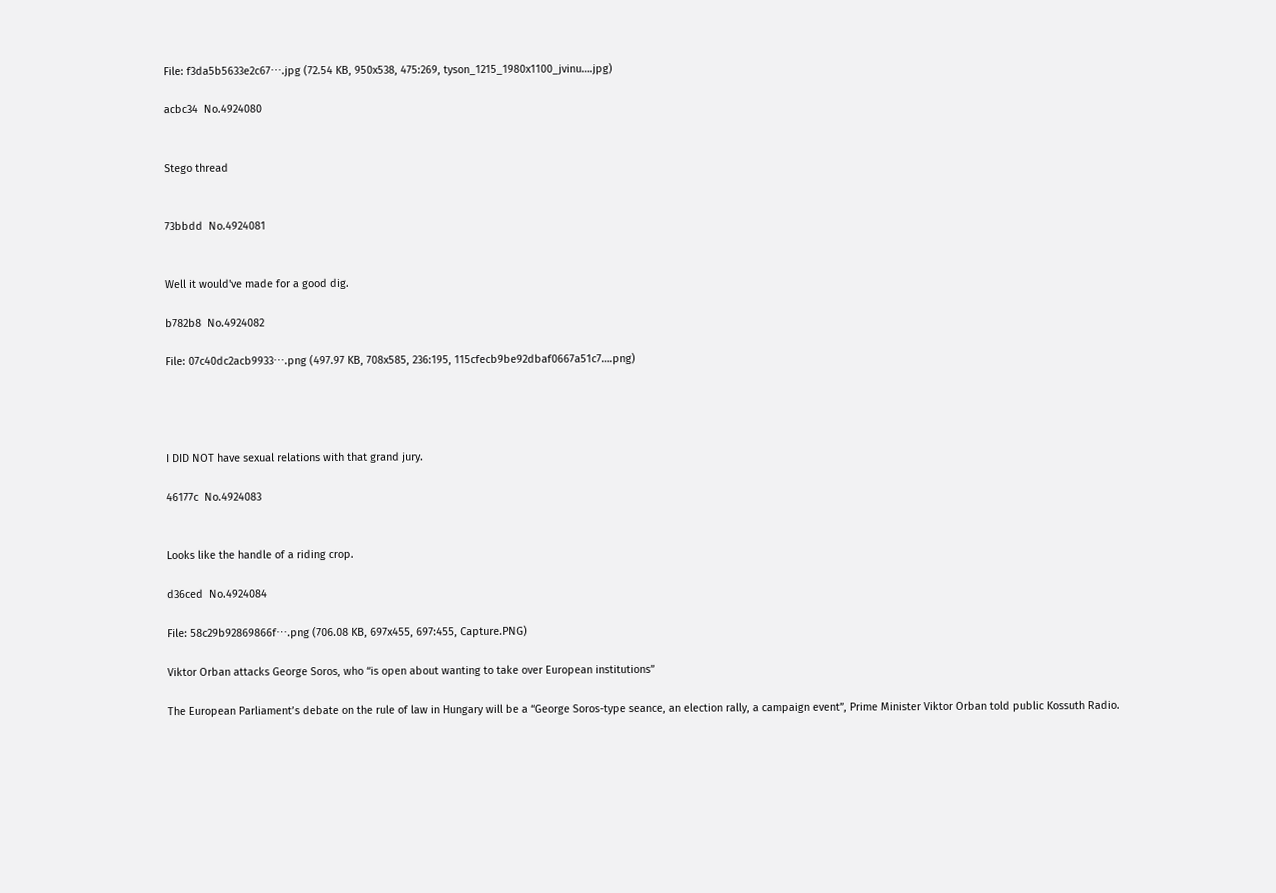File: f3da5b5633e2c67⋯.jpg (72.54 KB, 950x538, 475:269, tyson_1215_1980x1100_jvinu….jpg)

acbc34  No.4924080


Stego thread


73bbdd  No.4924081


Well it would've made for a good dig.

b782b8  No.4924082

File: 07c40dc2acb9933⋯.png (497.97 KB, 708x585, 236:195, 115cfecb9be92dbaf0667a51c7….png)




I DID NOT have sexual relations with that grand jury.

46177c  No.4924083


Looks like the handle of a riding crop.

d36ced  No.4924084

File: 58c29b92869866f⋯.png (706.08 KB, 697x455, 697:455, Capture.PNG)

Viktor Orban attacks George Soros, who “is open about wanting to take over European institutions”

The European Parliament’s debate on the rule of law in Hungary will be a “George Soros-type seance, an election rally, a campaign event”, Prime Minister Viktor Orban told public Kossuth Radio.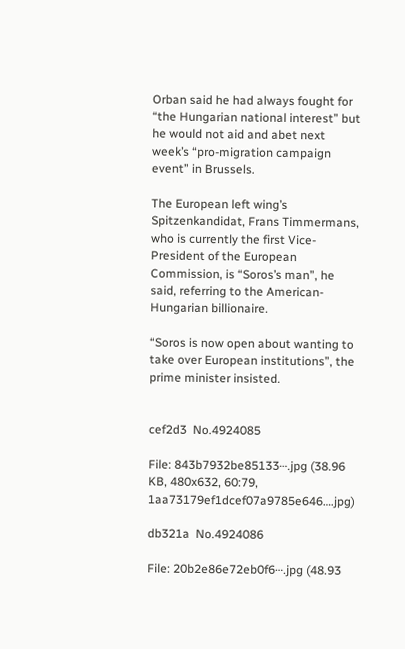Orban said he had always fought for “the Hungarian national interest” but he would not aid and abet next week’s “pro-migration campaign event” in Brussels.

The European left wing’s Spitzenkandidat, Frans Timmermans, who is currently the first Vice-President of the European Commission, is “Soros’s man”, he said, referring to the American-Hungarian billionaire.

“Soros is now open about wanting to take over European institutions”, the prime minister insisted.


cef2d3  No.4924085

File: 843b7932be85133⋯.jpg (38.96 KB, 480x632, 60:79, 1aa73179ef1dcef07a9785e646….jpg)

db321a  No.4924086

File: 20b2e86e72eb0f6⋯.jpg (48.93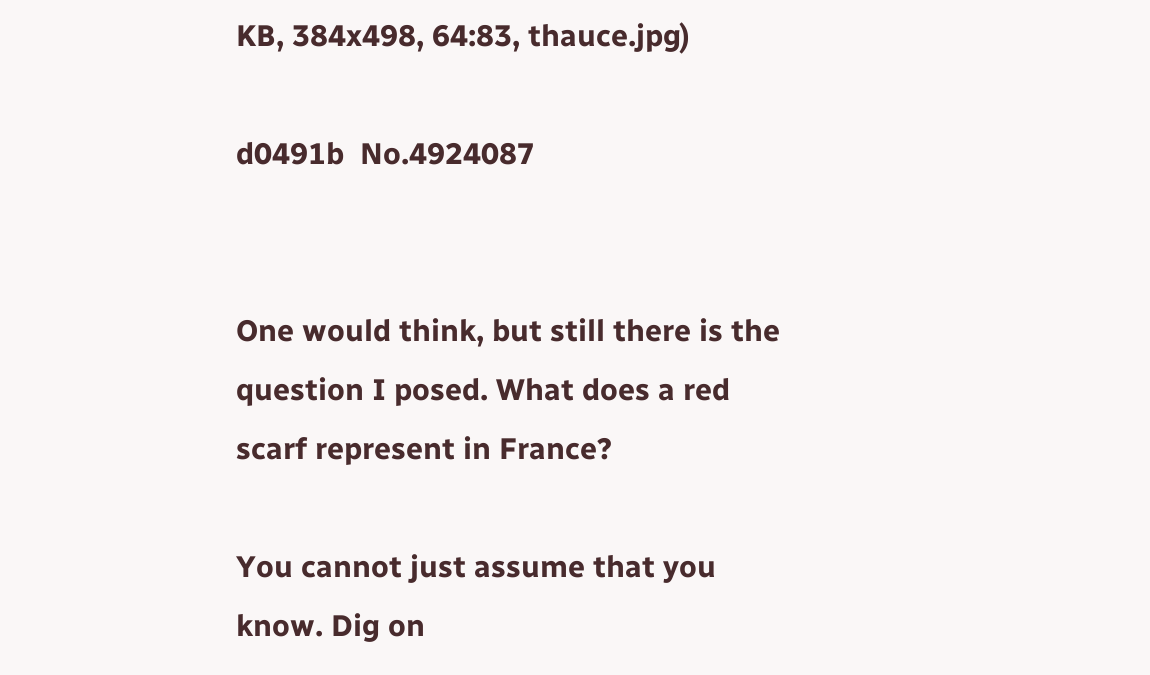KB, 384x498, 64:83, thauce.jpg)

d0491b  No.4924087


One would think, but still there is the question I posed. What does a red scarf represent in France?

You cannot just assume that you know. Dig on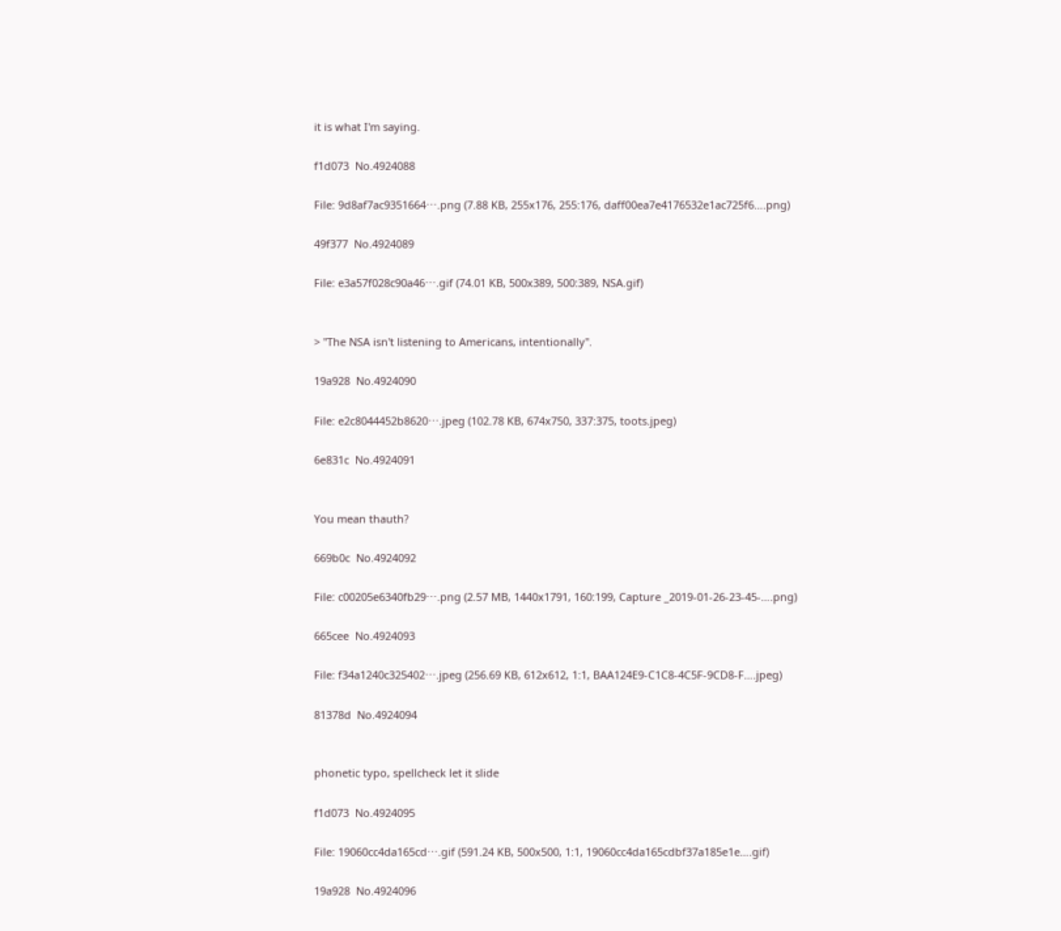it is what I'm saying.

f1d073  No.4924088

File: 9d8af7ac9351664⋯.png (7.88 KB, 255x176, 255:176, daff00ea7e4176532e1ac725f6….png)

49f377  No.4924089

File: e3a57f028c90a46⋯.gif (74.01 KB, 500x389, 500:389, NSA.gif)


> "The NSA isn't listening to Americans, intentionally".

19a928  No.4924090

File: e2c8044452b8620⋯.jpeg (102.78 KB, 674x750, 337:375, toots.jpeg)

6e831c  No.4924091


You mean thauth?

669b0c  No.4924092

File: c00205e6340fb29⋯.png (2.57 MB, 1440x1791, 160:199, Capture _2019-01-26-23-45-….png)

665cee  No.4924093

File: f34a1240c325402⋯.jpeg (256.69 KB, 612x612, 1:1, BAA124E9-C1C8-4C5F-9CD8-F….jpeg)

81378d  No.4924094


phonetic typo, spellcheck let it slide

f1d073  No.4924095

File: 19060cc4da165cd⋯.gif (591.24 KB, 500x500, 1:1, 19060cc4da165cdbf37a185e1e….gif)

19a928  No.4924096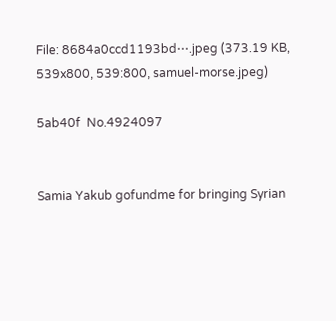File: 8684a0ccd1193bd⋯.jpeg (373.19 KB, 539x800, 539:800, samuel-morse.jpeg)

5ab40f  No.4924097


Samia Yakub gofundme for bringing Syrian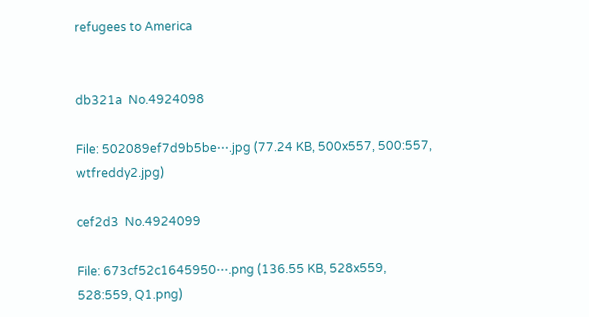refugees to America


db321a  No.4924098

File: 502089ef7d9b5be⋯.jpg (77.24 KB, 500x557, 500:557, wtfreddy2.jpg)

cef2d3  No.4924099

File: 673cf52c1645950⋯.png (136.55 KB, 528x559, 528:559, Q1.png)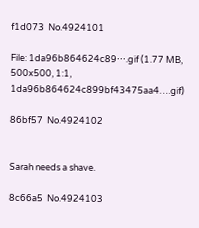f1d073  No.4924101

File: 1da96b864624c89⋯.gif (1.77 MB, 500x500, 1:1, 1da96b864624c899bf43475aa4….gif)

86bf57  No.4924102


Sarah needs a shave.

8c66a5  No.4924103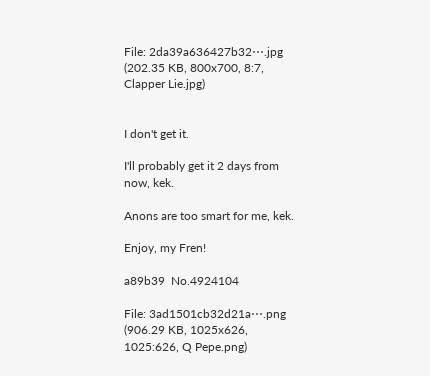File: 2da39a636427b32⋯.jpg (202.35 KB, 800x700, 8:7, Clapper Lie.jpg)


I don't get it.

I'll probably get it 2 days from now, kek.

Anons are too smart for me, kek.

Enjoy, my Fren!

a89b39  No.4924104

File: 3ad1501cb32d21a⋯.png (906.29 KB, 1025x626, 1025:626, Q Pepe.png)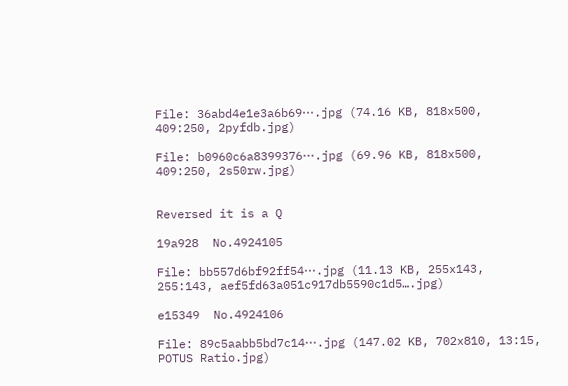File: 36abd4e1e3a6b69⋯.jpg (74.16 KB, 818x500, 409:250, 2pyfdb.jpg)

File: b0960c6a8399376⋯.jpg (69.96 KB, 818x500, 409:250, 2s50rw.jpg)


Reversed it is a Q

19a928  No.4924105

File: bb557d6bf92ff54⋯.jpg (11.13 KB, 255x143, 255:143, aef5fd63a051c917db5590c1d5….jpg)

e15349  No.4924106

File: 89c5aabb5bd7c14⋯.jpg (147.02 KB, 702x810, 13:15, POTUS Ratio.jpg)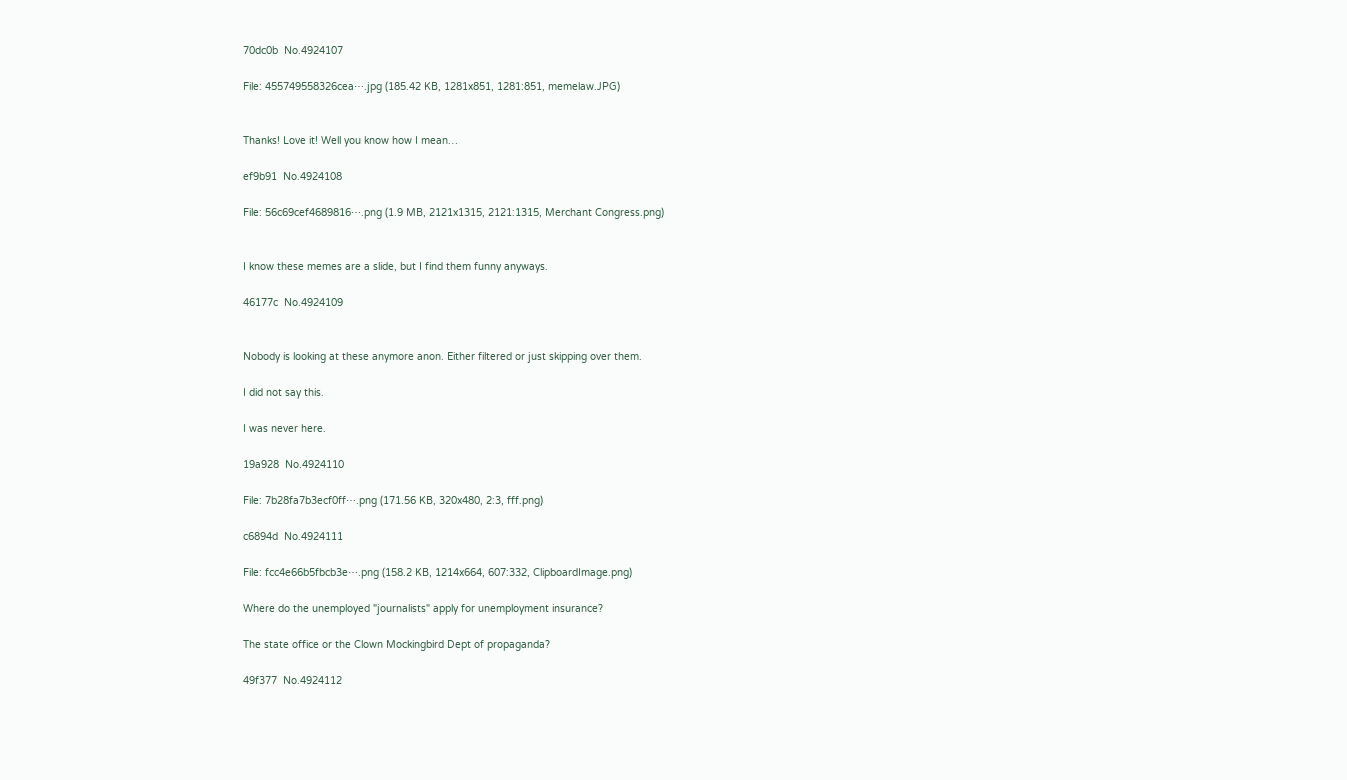70dc0b  No.4924107

File: 455749558326cea⋯.jpg (185.42 KB, 1281x851, 1281:851, memelaw.JPG)


Thanks! Love it! Well you know how I mean…

ef9b91  No.4924108

File: 56c69cef4689816⋯.png (1.9 MB, 2121x1315, 2121:1315, Merchant Congress.png)


I know these memes are a slide, but I find them funny anyways.

46177c  No.4924109


Nobody is looking at these anymore anon. Either filtered or just skipping over them.

I did not say this.

I was never here.

19a928  No.4924110

File: 7b28fa7b3ecf0ff⋯.png (171.56 KB, 320x480, 2:3, fff.png)

c6894d  No.4924111

File: fcc4e66b5fbcb3e⋯.png (158.2 KB, 1214x664, 607:332, ClipboardImage.png)

Where do the unemployed "journalists" apply for unemployment insurance?

The state office or the Clown Mockingbird Dept of propaganda?

49f377  No.4924112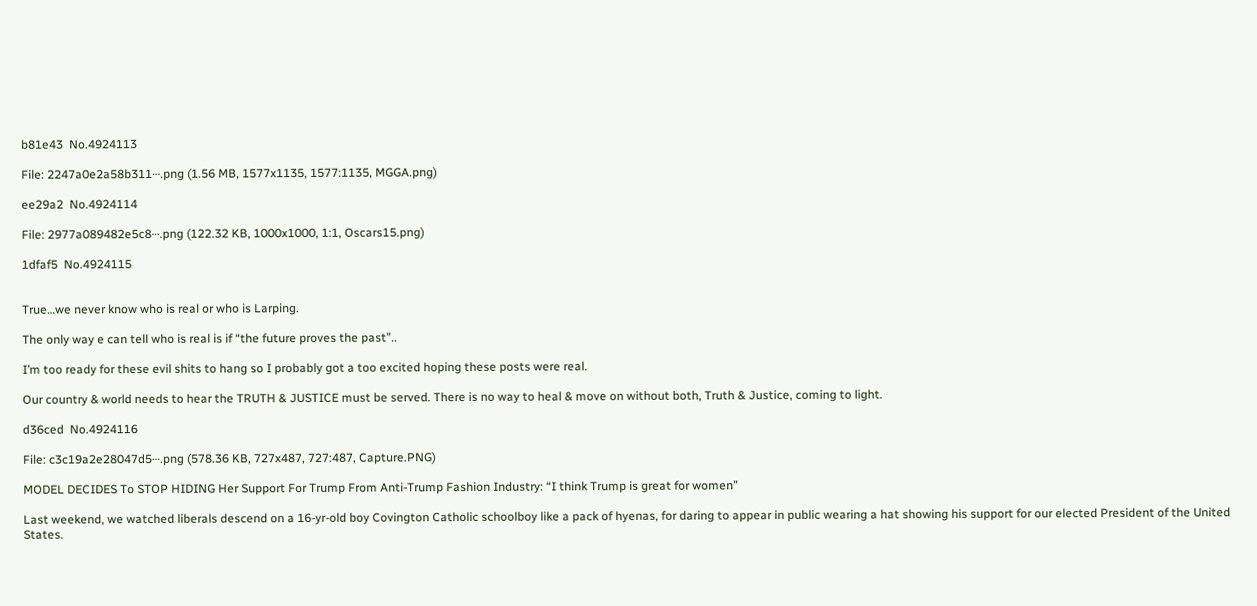b81e43  No.4924113

File: 2247a0e2a58b311⋯.png (1.56 MB, 1577x1135, 1577:1135, MGGA.png)

ee29a2  No.4924114

File: 2977a089482e5c8⋯.png (122.32 KB, 1000x1000, 1:1, Oscars15.png)

1dfaf5  No.4924115


True…we never know who is real or who is Larping.

The only way e can tell who is real is if “the future proves the past”..

I’m too ready for these evil shits to hang so I probably got a too excited hoping these posts were real.

Our country & world needs to hear the TRUTH & JUSTICE must be served. There is no way to heal & move on without both, Truth & Justice, coming to light.

d36ced  No.4924116

File: c3c19a2e28047d5⋯.png (578.36 KB, 727x487, 727:487, Capture.PNG)

MODEL DECIDES To STOP HIDING Her Support For Trump From Anti-Trump Fashion Industry: “I think Trump is great for women”

Last weekend, we watched liberals descend on a 16-yr-old boy Covington Catholic schoolboy like a pack of hyenas, for daring to appear in public wearing a hat showing his support for our elected President of the United States.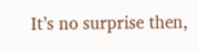It’s no surprise then,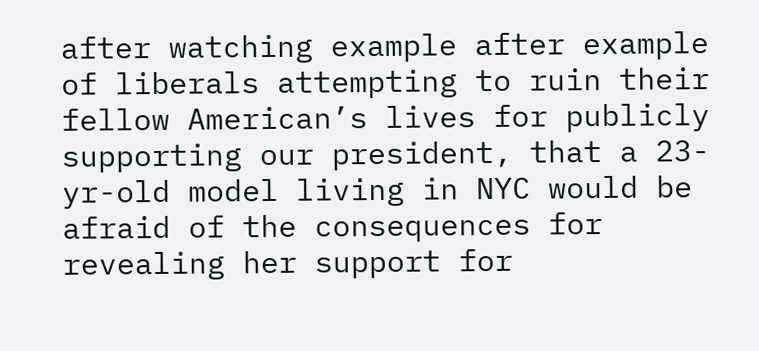after watching example after example of liberals attempting to ruin their fellow American’s lives for publicly supporting our president, that a 23-yr-old model living in NYC would be afraid of the consequences for revealing her support for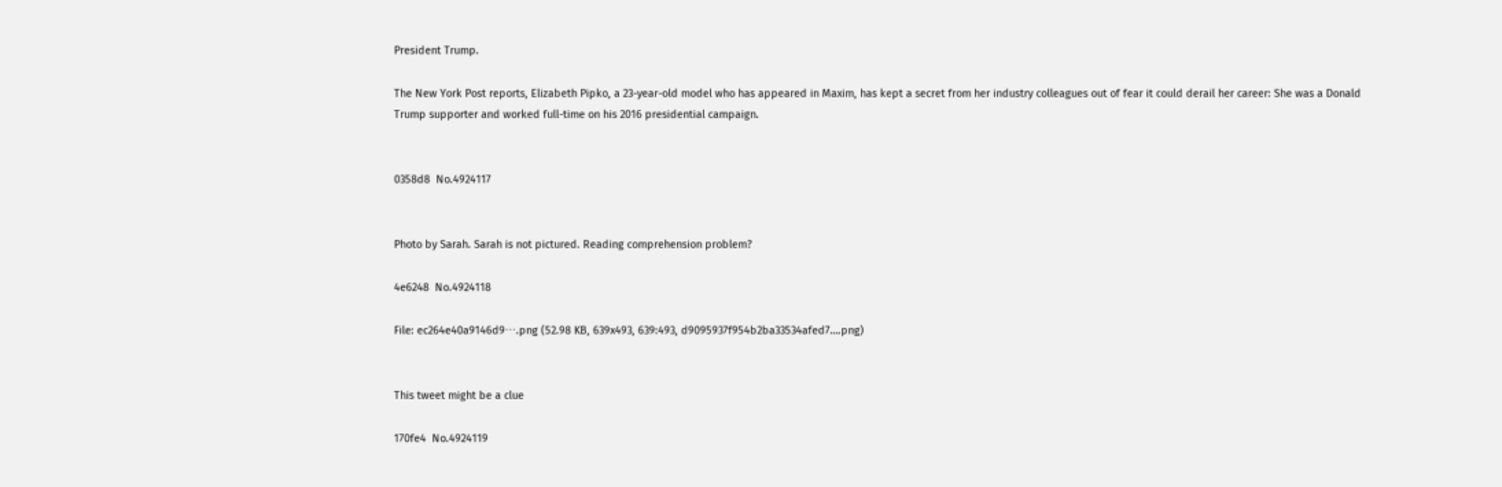President Trump.

The New York Post reports, Elizabeth Pipko, a 23-year-old model who has appeared in Maxim, has kept a secret from her industry colleagues out of fear it could derail her career: She was a Donald Trump supporter and worked full-time on his 2016 presidential campaign.


0358d8  No.4924117


Photo by Sarah. Sarah is not pictured. Reading comprehension problem?

4e6248  No.4924118

File: ec264e40a9146d9⋯.png (52.98 KB, 639x493, 639:493, d9095937f954b2ba33534afed7….png)


This tweet might be a clue

170fe4  No.4924119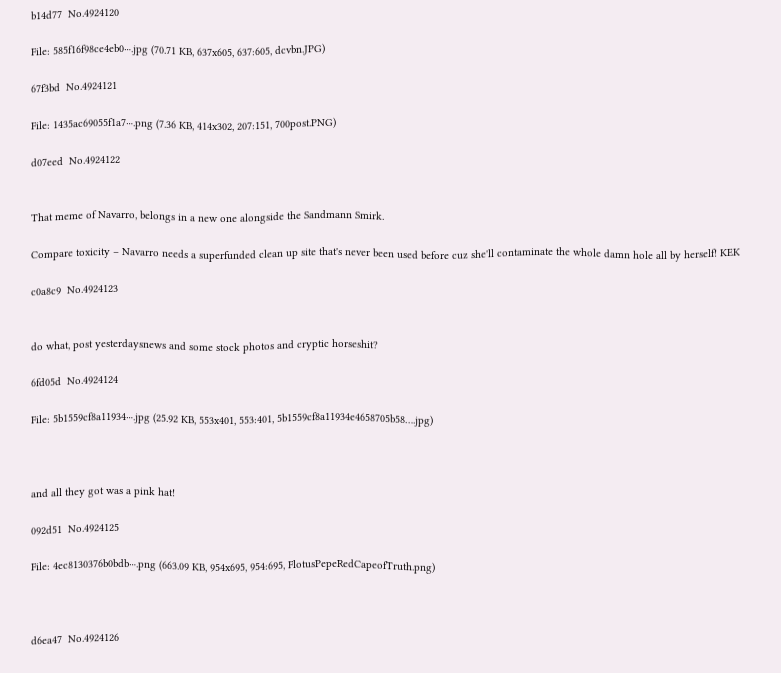b14d77  No.4924120

File: 585f16f98ce4eb0⋯.jpg (70.71 KB, 637x605, 637:605, dcvbn.JPG)

67f3bd  No.4924121

File: 1435ac69055f1a7⋯.png (7.36 KB, 414x302, 207:151, 700post.PNG)

d07eed  No.4924122


That meme of Navarro, belongs in a new one alongside the Sandmann Smirk.

Compare toxicity – Navarro needs a superfunded clean up site that's never been used before cuz she'll contaminate the whole damn hole all by herself! KEK

c0a8c9  No.4924123


do what, post yesterdaysnews and some stock photos and cryptic horseshit?

6fd05d  No.4924124

File: 5b1559cf8a11934⋯.jpg (25.92 KB, 553x401, 553:401, 5b1559cf8a11934e4658705b58….jpg)



and all they got was a pink hat!

092d51  No.4924125

File: 4ec8130376b0bdb⋯.png (663.09 KB, 954x695, 954:695, FlotusPepeRedCapeofTruth.png)



d6ea47  No.4924126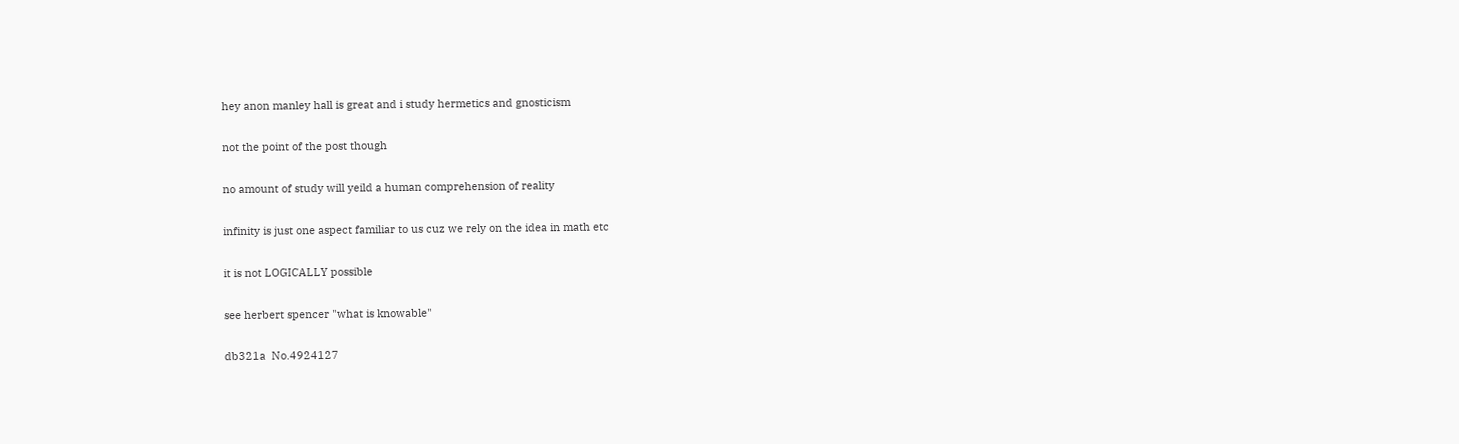hey anon manley hall is great and i study hermetics and gnosticism

not the point of the post though

no amount of study will yeild a human comprehension of reality

infinity is just one aspect familiar to us cuz we rely on the idea in math etc

it is not LOGICALLY possible

see herbert spencer "what is knowable"

db321a  No.4924127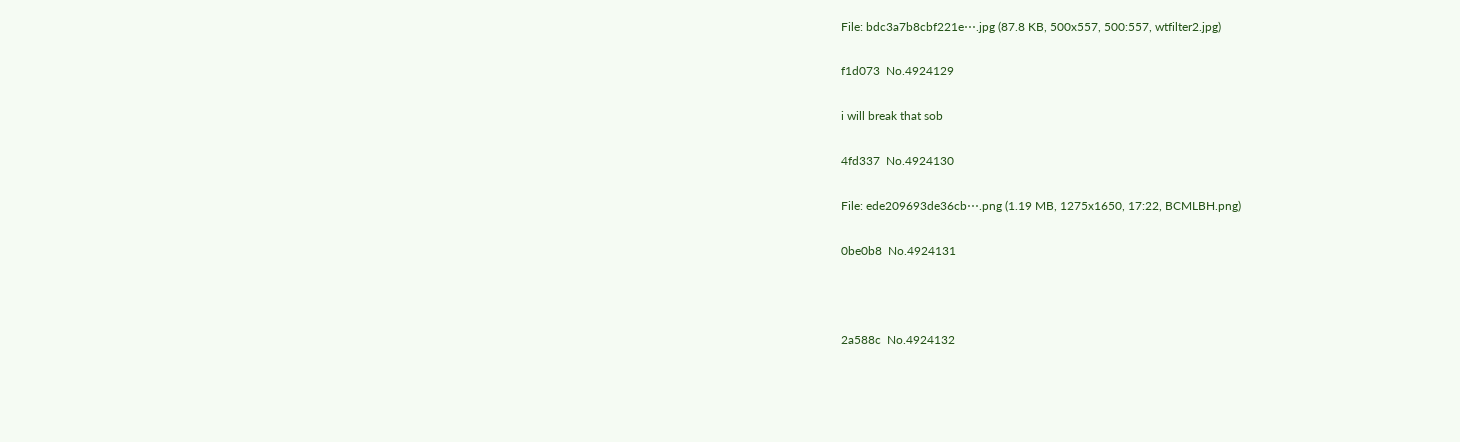File: bdc3a7b8cbf221e⋯.jpg (87.8 KB, 500x557, 500:557, wtfilter2.jpg)

f1d073  No.4924129

i will break that sob

4fd337  No.4924130

File: ede209693de36cb⋯.png (1.19 MB, 1275x1650, 17:22, BCMLBH.png)

0be0b8  No.4924131



2a588c  No.4924132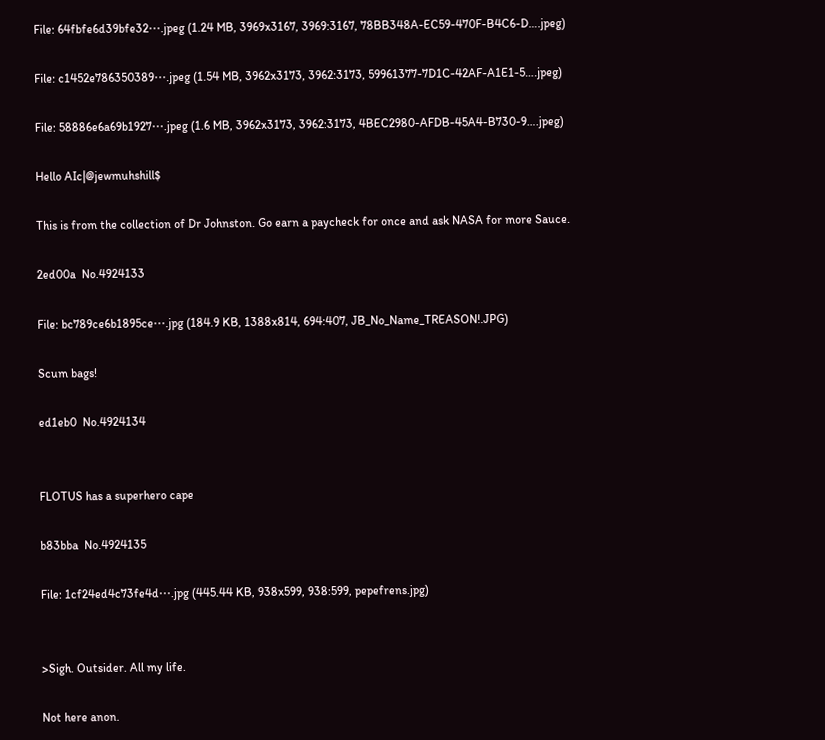File: 64fbfe6d39bfe32⋯.jpeg (1.24 MB, 3969x3167, 3969:3167, 78BB348A-EC59-470F-B4C6-D….jpeg)

File: c1452e786350389⋯.jpeg (1.54 MB, 3962x3173, 3962:3173, 59961377-7D1C-42AF-A1E1-5….jpeg)

File: 58886e6a69b1927⋯.jpeg (1.6 MB, 3962x3173, 3962:3173, 4BEC2980-AFDB-45A4-B730-9….jpeg)

Hello AIc|@jewmuhshill$

This is from the collection of Dr Johnston. Go earn a paycheck for once and ask NASA for more Sauce.

2ed00a  No.4924133

File: bc789ce6b1895ce⋯.jpg (184.9 KB, 1388x814, 694:407, JB_No_Name_TREASON!.JPG)

Scum bags!

ed1eb0  No.4924134


FLOTUS has a superhero cape

b83bba  No.4924135

File: 1cf24ed4c73fe4d⋯.jpg (445.44 KB, 938x599, 938:599, pepefrens.jpg)


>Sigh. Outsider. All my life.

Not here anon.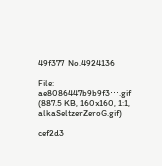49f377  No.4924136

File: ae8086447b9b9f3⋯.gif (887.5 KB, 160x160, 1:1, alkaSeltzerZeroG.gif)

cef2d3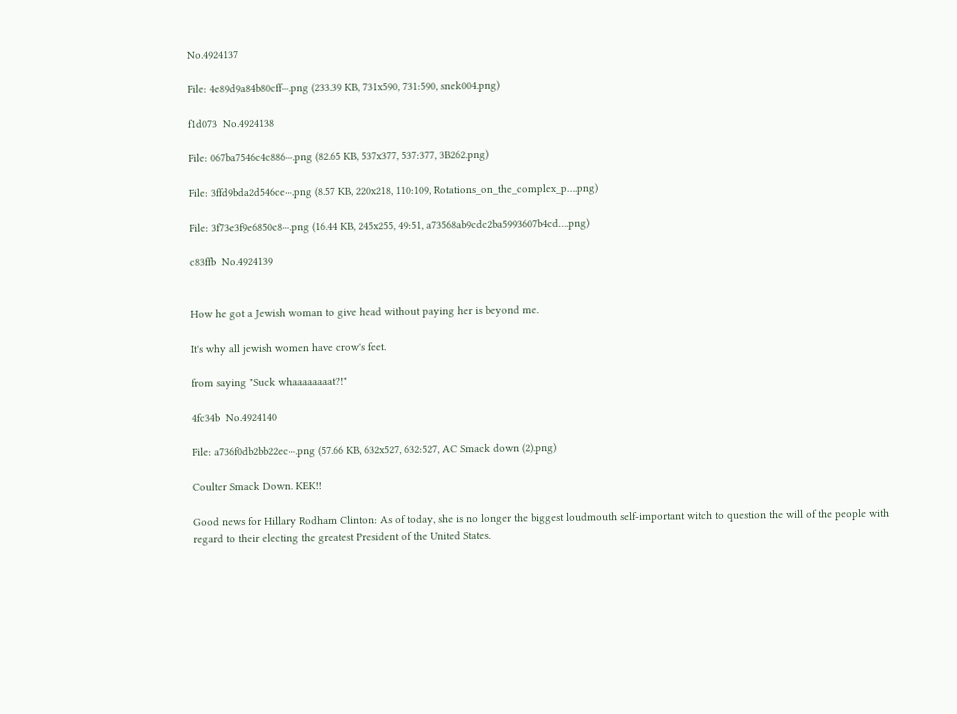No.4924137

File: 4e89d9a84b80cff⋯.png (233.39 KB, 731x590, 731:590, snek004.png)

f1d073  No.4924138

File: 067ba7546c4c886⋯.png (82.65 KB, 537x377, 537:377, 3B262.png)

File: 3ffd9bda2d546ce⋯.png (8.57 KB, 220x218, 110:109, Rotations_on_the_complex_p….png)

File: 3f73e3f9e6850c8⋯.png (16.44 KB, 245x255, 49:51, a73568ab9cdc2ba5993607b4cd….png)

c83ffb  No.4924139


How he got a Jewish woman to give head without paying her is beyond me.

It's why all jewish women have crow's feet.

from saying "Suck whaaaaaaaat?!"

4fc34b  No.4924140

File: a736f0db2bb22ec⋯.png (57.66 KB, 632x527, 632:527, AC Smack down (2).png)

Coulter Smack Down. KEK!!

Good news for Hillary Rodham Clinton: As of today, she is no longer the biggest loudmouth self-important witch to question the will of the people with regard to their electing the greatest President of the United States.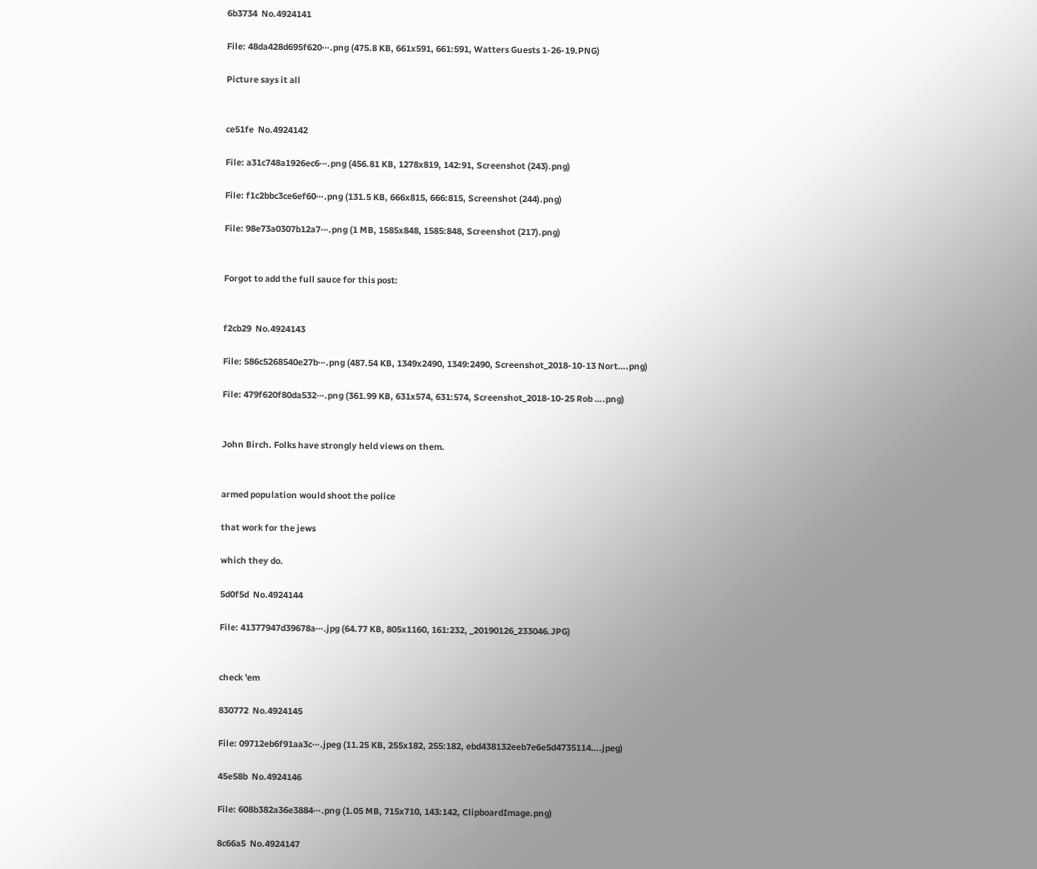6b3734  No.4924141

File: 48da428d695f620⋯.png (475.8 KB, 661x591, 661:591, Watters Guests 1-26-19.PNG)

Picture says it all


ce51fe  No.4924142

File: a31c748a1926ec6⋯.png (456.81 KB, 1278x819, 142:91, Screenshot (243).png)

File: f1c2bbc3ce6ef60⋯.png (131.5 KB, 666x815, 666:815, Screenshot (244).png)

File: 98e73a0307b12a7⋯.png (1 MB, 1585x848, 1585:848, Screenshot (217).png)


Forgot to add the full sauce for this post:


f2cb29  No.4924143

File: 586c5268540e27b⋯.png (487.54 KB, 1349x2490, 1349:2490, Screenshot_2018-10-13 Nort….png)

File: 479f620f80da532⋯.png (361.99 KB, 631x574, 631:574, Screenshot_2018-10-25 Rob ….png)


John Birch. Folks have strongly held views on them.


armed population would shoot the police

that work for the jews

which they do.

5d0f5d  No.4924144

File: 41377947d39678a⋯.jpg (64.77 KB, 805x1160, 161:232, _20190126_233046.JPG)


check 'em

830772  No.4924145

File: 09712eb6f91aa3c⋯.jpeg (11.25 KB, 255x182, 255:182, ebd438132eeb7e6e5d4735114….jpeg)

45e58b  No.4924146

File: 608b382a36e3884⋯.png (1.05 MB, 715x710, 143:142, ClipboardImage.png)

8c66a5  No.4924147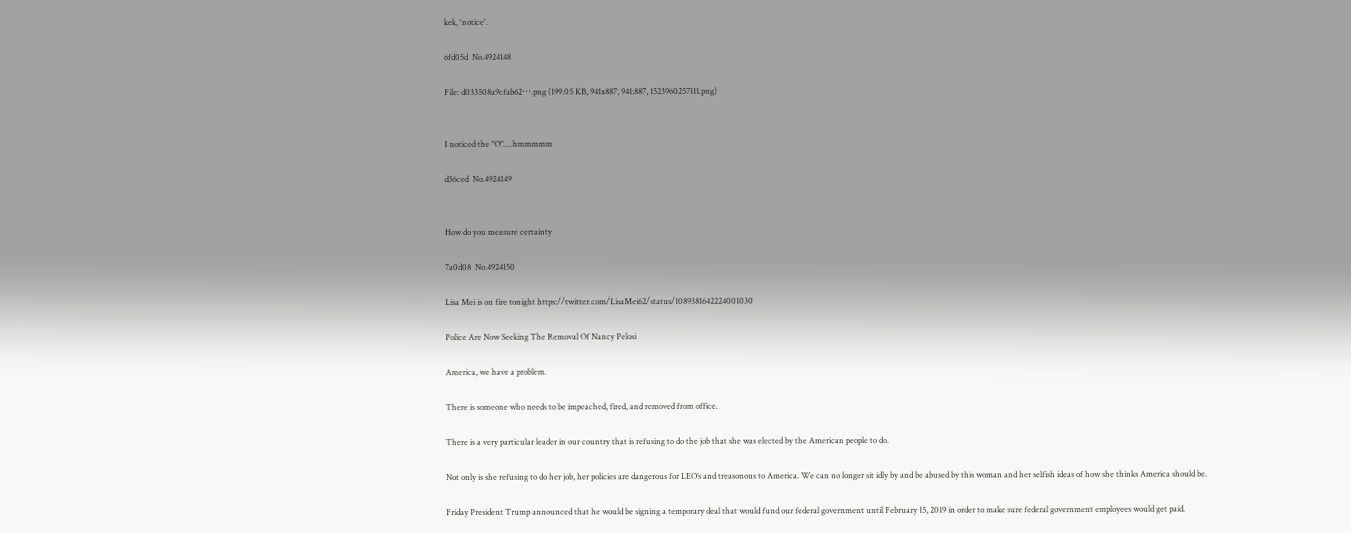kek, 'notice'.

6fd05d  No.4924148

File: d033508a9cfab62⋯.png (199.05 KB, 941x887, 941:887, 1523960257111.png)


I noticed the "O"….hmmmmm

d36ced  No.4924149


How do you measure certainty

7a0d08  No.4924150

Lisa Mei is on fire tonight https://twitter.com/LisaMei62/status/1089381642224001030

Police Are Now Seeking The Removal Of Nancy Pelosi

America, we have a problem.

There is someone who needs to be impeached, fired, and removed from office.

There is a very particular leader in our country that is refusing to do the job that she was elected by the American people to do.

Not only is she refusing to do her job, her policies are dangerous for LEO’s and treasonous to America. We can no longer sit idly by and be abused by this woman and her selfish ideas of how she thinks America should be.

Friday President Trump announced that he would be signing a temporary deal that would fund our federal government until February 15, 2019 in order to make sure federal government employees would get paid.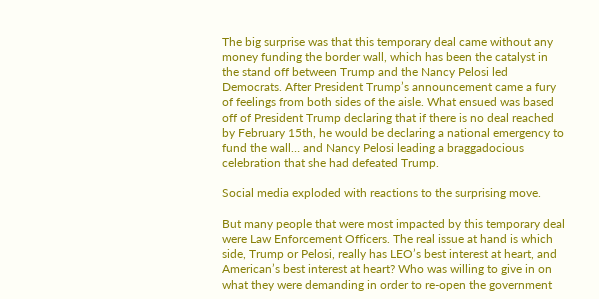The big surprise was that this temporary deal came without any money funding the border wall, which has been the catalyst in the stand off between Trump and the Nancy Pelosi led Democrats. After President Trump’s announcement came a fury of feelings from both sides of the aisle. What ensued was based off of President Trump declaring that if there is no deal reached by February 15th, he would be declaring a national emergency to fund the wall… and Nancy Pelosi leading a braggadocious celebration that she had defeated Trump.

Social media exploded with reactions to the surprising move.

But many people that were most impacted by this temporary deal were Law Enforcement Officers. The real issue at hand is which side, Trump or Pelosi, really has LEO’s best interest at heart, and American’s best interest at heart? Who was willing to give in on what they were demanding in order to re-open the government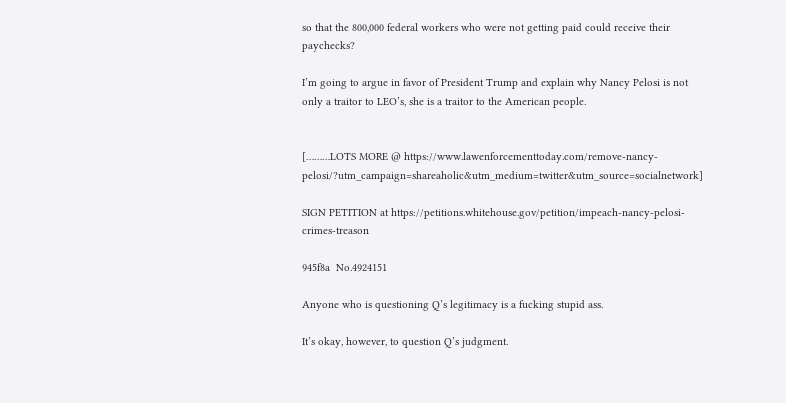so that the 800,000 federal workers who were not getting paid could receive their paychecks?

I’m going to argue in favor of President Trump and explain why Nancy Pelosi is not only a traitor to LEO’s, she is a traitor to the American people.


[………LOTS MORE @ https://www.lawenforcementtoday.com/remove-nancy-pelosi/?utm_campaign=shareaholic&utm_medium=twitter&utm_source=socialnetwork]

SIGN PETITION at https://petitions.whitehouse.gov/petition/impeach-nancy-pelosi-crimes-treason

945f8a  No.4924151

Anyone who is questioning Q’s legitimacy is a fucking stupid ass.

It’s okay, however, to question Q’s judgment.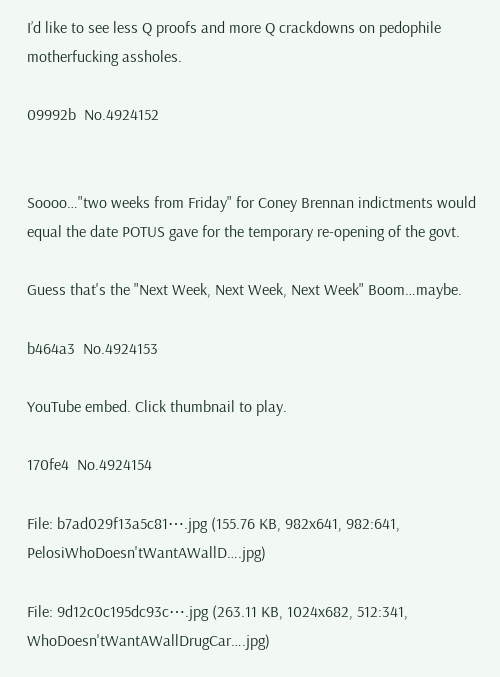I’d like to see less Q proofs and more Q crackdowns on pedophile motherfucking assholes.

09992b  No.4924152


Soooo…"two weeks from Friday" for Coney Brennan indictments would equal the date POTUS gave for the temporary re-opening of the govt.

Guess that's the "Next Week, Next Week, Next Week" Boom…maybe.

b464a3  No.4924153

YouTube embed. Click thumbnail to play.

170fe4  No.4924154

File: b7ad029f13a5c81⋯.jpg (155.76 KB, 982x641, 982:641, PelosiWhoDoesn'tWantAWallD….jpg)

File: 9d12c0c195dc93c⋯.jpg (263.11 KB, 1024x682, 512:341, WhoDoesn'tWantAWallDrugCar….jpg)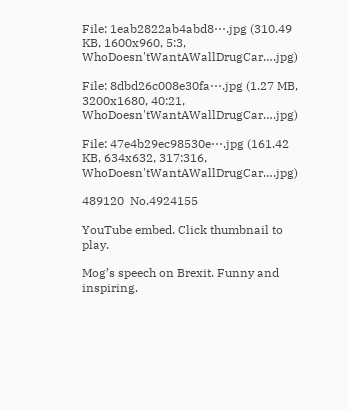File: 1eab2822ab4abd8⋯.jpg (310.49 KB, 1600x960, 5:3, WhoDoesn'tWantAWallDrugCar….jpg)

File: 8dbd26c008e30fa⋯.jpg (1.27 MB, 3200x1680, 40:21, WhoDoesn'tWantAWallDrugCar….jpg)

File: 47e4b29ec98530e⋯.jpg (161.42 KB, 634x632, 317:316, WhoDoesn'tWantAWallDrugCar….jpg)

489120  No.4924155

YouTube embed. Click thumbnail to play.

Mog’s speech on Brexit. Funny and inspiring.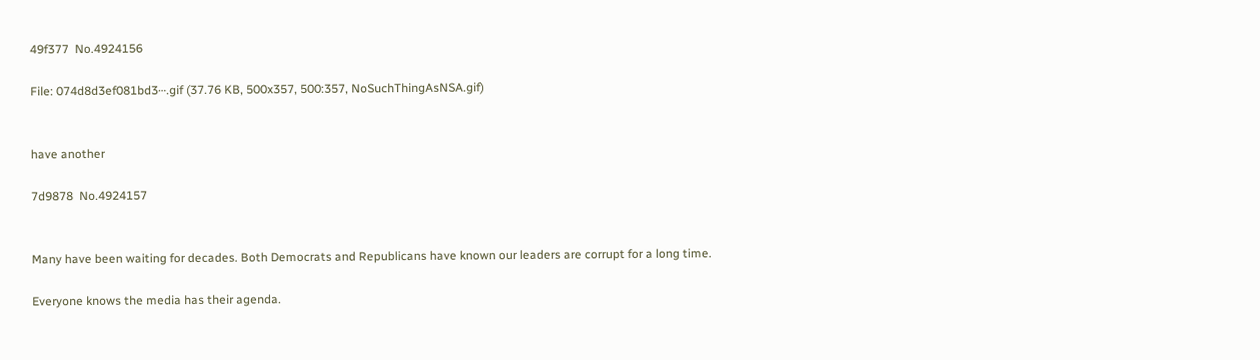49f377  No.4924156

File: 074d8d3ef081bd3⋯.gif (37.76 KB, 500x357, 500:357, NoSuchThingAsNSA.gif)


have another

7d9878  No.4924157


Many have been waiting for decades. Both Democrats and Republicans have known our leaders are corrupt for a long time.

Everyone knows the media has their agenda.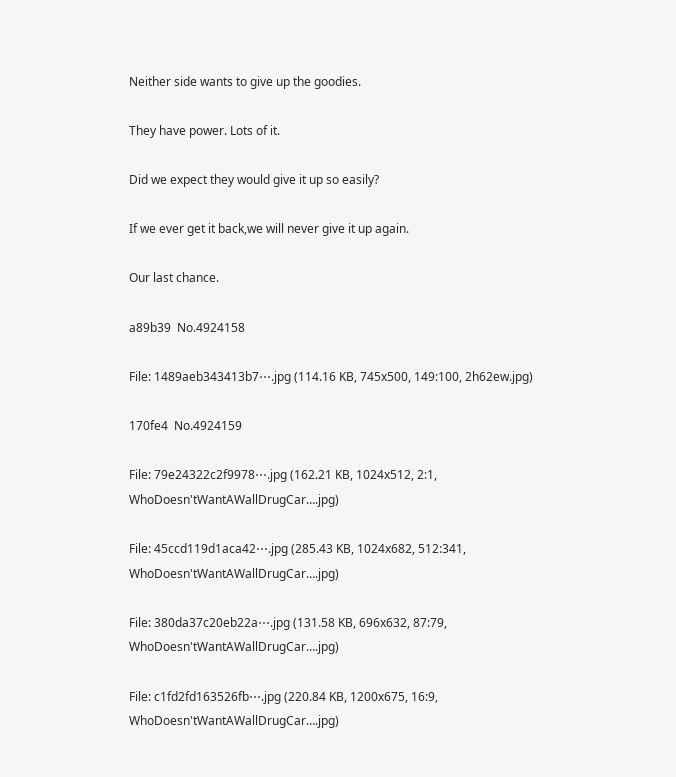Neither side wants to give up the goodies.

They have power. Lots of it.

Did we expect they would give it up so easily?

If we ever get it back,we will never give it up again.

Our last chance.

a89b39  No.4924158

File: 1489aeb343413b7⋯.jpg (114.16 KB, 745x500, 149:100, 2h62ew.jpg)

170fe4  No.4924159

File: 79e24322c2f9978⋯.jpg (162.21 KB, 1024x512, 2:1, WhoDoesn'tWantAWallDrugCar….jpg)

File: 45ccd119d1aca42⋯.jpg (285.43 KB, 1024x682, 512:341, WhoDoesn'tWantAWallDrugCar….jpg)

File: 380da37c20eb22a⋯.jpg (131.58 KB, 696x632, 87:79, WhoDoesn'tWantAWallDrugCar….jpg)

File: c1fd2fd163526fb⋯.jpg (220.84 KB, 1200x675, 16:9, WhoDoesn'tWantAWallDrugCar….jpg)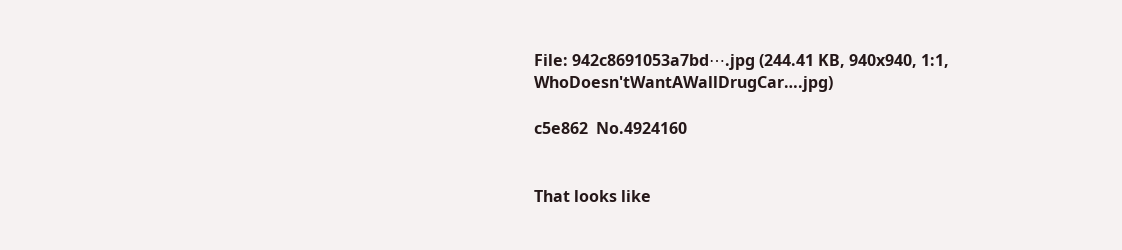File: 942c8691053a7bd⋯.jpg (244.41 KB, 940x940, 1:1, WhoDoesn'tWantAWallDrugCar….jpg)

c5e862  No.4924160


That looks like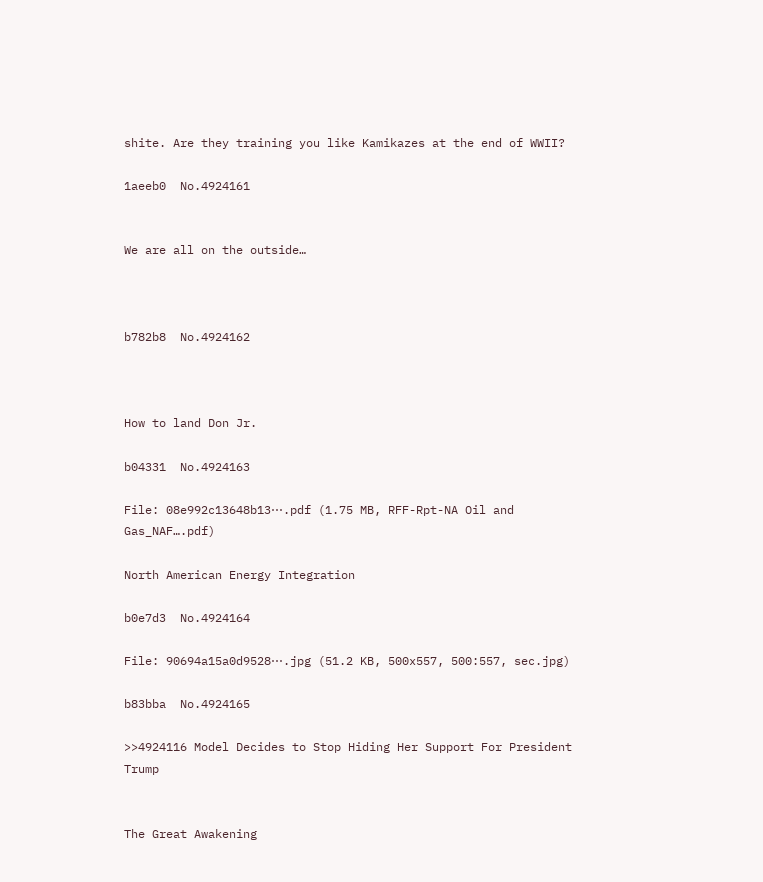shite. Are they training you like Kamikazes at the end of WWII?

1aeeb0  No.4924161


We are all on the outside…



b782b8  No.4924162



How to land Don Jr.

b04331  No.4924163

File: 08e992c13648b13⋯.pdf (1.75 MB, RFF-Rpt-NA Oil and Gas_NAF….pdf)

North American Energy Integration

b0e7d3  No.4924164

File: 90694a15a0d9528⋯.jpg (51.2 KB, 500x557, 500:557, sec.jpg)

b83bba  No.4924165

>>4924116 Model Decides to Stop Hiding Her Support For President Trump


The Great Awakening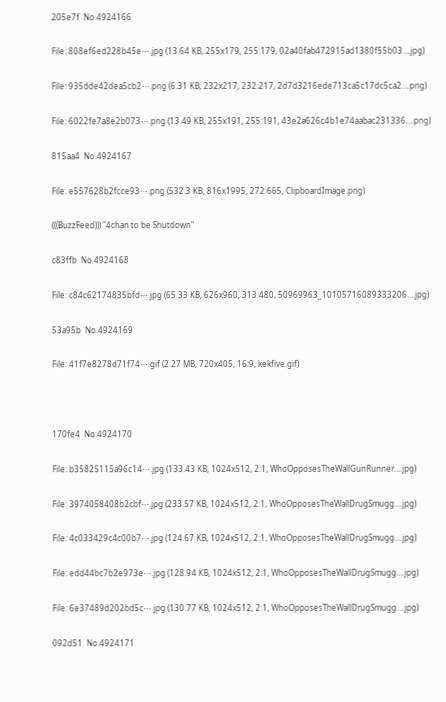205e7f  No.4924166

File: 808ef6ed228b45e⋯.jpg (13.64 KB, 255x179, 255:179, 02a40fab472915ad1380f55b03….jpg)

File: 935dde42dea5cb2⋯.png (6.31 KB, 232x217, 232:217, 2d7d3216ede713ca5c17dc5ca2….png)

File: 6022fe7a8e2b073⋯.png (13.49 KB, 255x191, 255:191, 43e2a626c4b1e74aabac231336….png)

815aa4  No.4924167

File: e557628b2fcce93⋯.png (532.3 KB, 816x1995, 272:665, ClipboardImage.png)

(((BuzzFeed))) "4chan to be Shutdown"

c83ffb  No.4924168

File: c84c62174835bfd⋯.jpg (65.33 KB, 626x960, 313:480, 50969963_10105716089333206….jpg)

53a95b  No.4924169

File: 41f7e8278d71f74⋯.gif (2.27 MB, 720x405, 16:9, kekfive.gif)



170fe4  No.4924170

File: b35825115a96c14⋯.jpg (133.43 KB, 1024x512, 2:1, WhoOpposesTheWallGunRunner….jpg)

File: 3974058408b2cbf⋯.jpg (233.57 KB, 1024x512, 2:1, WhoOpposesTheWallDrugSmugg….jpg)

File: 4c033429c4c00b7⋯.jpg (124.67 KB, 1024x512, 2:1, WhoOpposesTheWallDrugSmugg….jpg)

File: edd44bc7b2e973e⋯.jpg (128.94 KB, 1024x512, 2:1, WhoOpposesTheWallDrugSmugg….jpg)

File: 6e37489d202bd5c⋯.jpg (130.77 KB, 1024x512, 2:1, WhoOpposesTheWallDrugSmugg….jpg)

092d51  No.4924171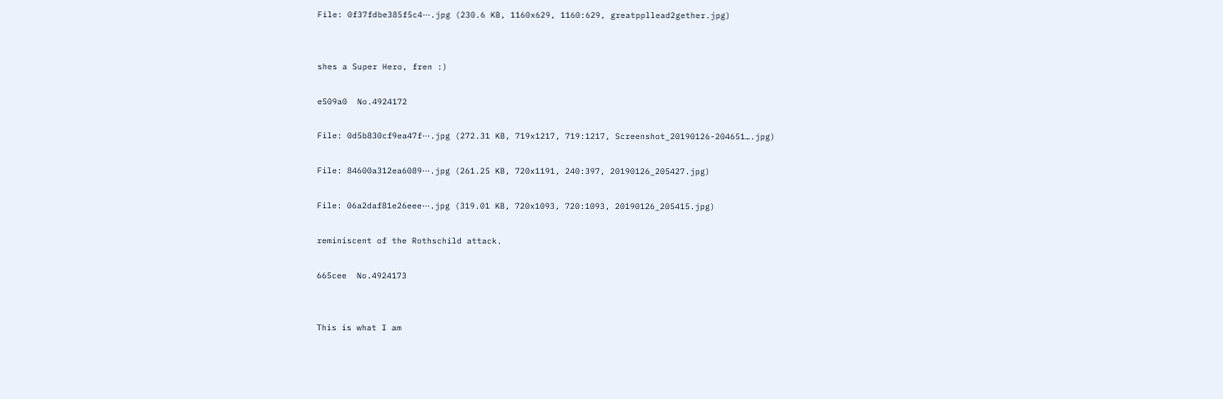File: 0f37fdbe385f5c4⋯.jpg (230.6 KB, 1160x629, 1160:629, greatppllead2gether.jpg)


shes a Super Hero, fren :)

e509a0  No.4924172

File: 0d5b830cf9ea47f⋯.jpg (272.31 KB, 719x1217, 719:1217, Screenshot_20190126-204651….jpg)

File: 84600a312ea6089⋯.jpg (261.25 KB, 720x1191, 240:397, 20190126_205427.jpg)

File: 06a2daf81e26eee⋯.jpg (319.01 KB, 720x1093, 720:1093, 20190126_205415.jpg)

reminiscent of the Rothschild attack.

665cee  No.4924173


This is what I am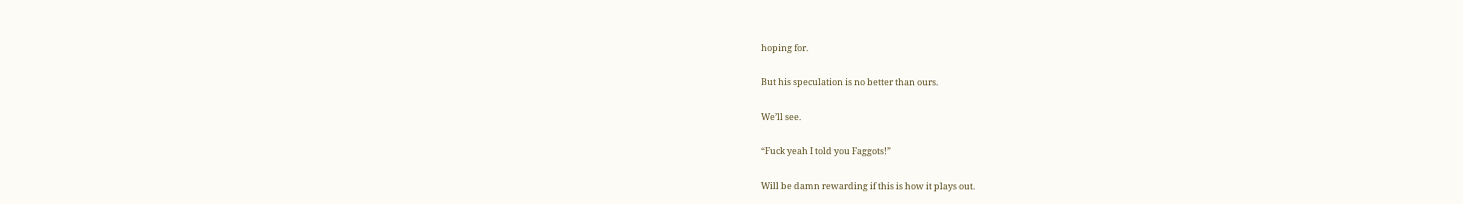hoping for.

But his speculation is no better than ours.

We’ll see.

“Fuck yeah I told you Faggots!”

Will be damn rewarding if this is how it plays out.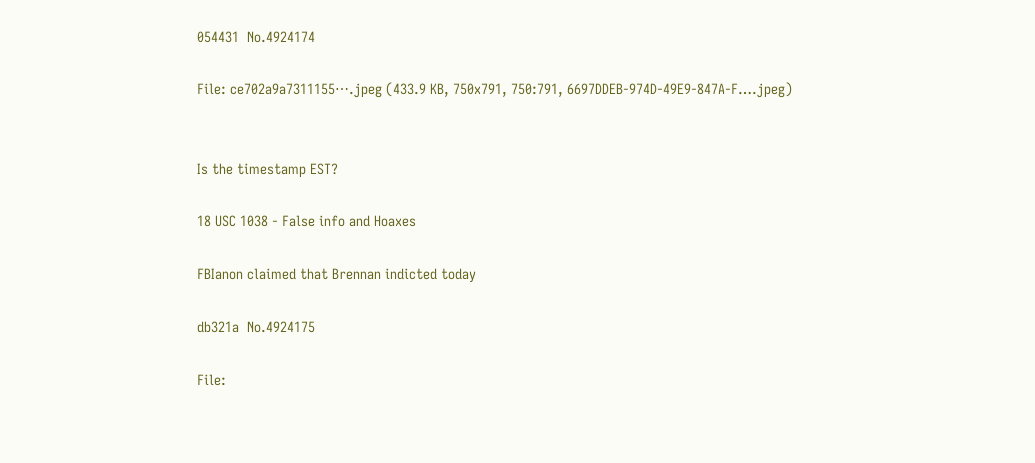054431  No.4924174

File: ce702a9a7311155⋯.jpeg (433.9 KB, 750x791, 750:791, 6697DDEB-974D-49E9-847A-F….jpeg)


Is the timestamp EST?

18 USC 1038 - False info and Hoaxes

FBIanon claimed that Brennan indicted today

db321a  No.4924175

File: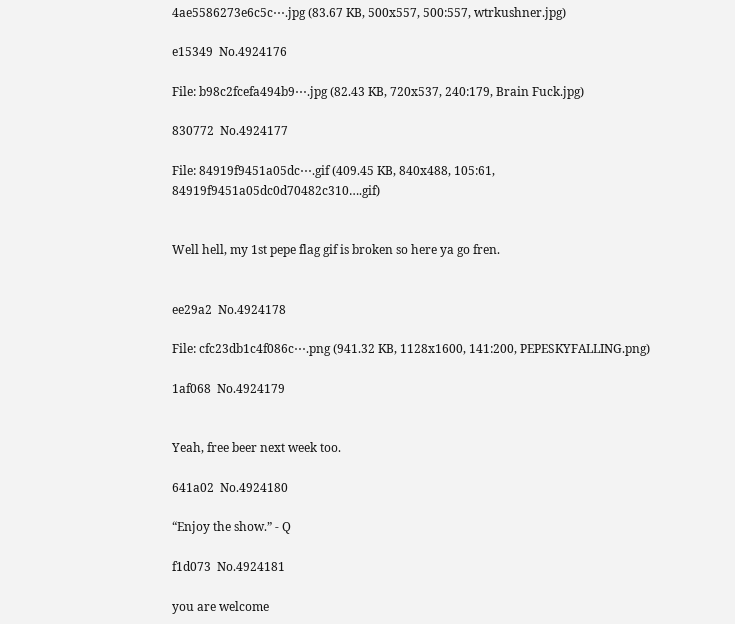4ae5586273e6c5c⋯.jpg (83.67 KB, 500x557, 500:557, wtrkushner.jpg)

e15349  No.4924176

File: b98c2fcefa494b9⋯.jpg (82.43 KB, 720x537, 240:179, Brain Fuck.jpg)

830772  No.4924177

File: 84919f9451a05dc⋯.gif (409.45 KB, 840x488, 105:61, 84919f9451a05dc0d70482c310….gif)


Well hell, my 1st pepe flag gif is broken so here ya go fren.


ee29a2  No.4924178

File: cfc23db1c4f086c⋯.png (941.32 KB, 1128x1600, 141:200, PEPESKYFALLING.png)

1af068  No.4924179


Yeah, free beer next week too.

641a02  No.4924180

“Enjoy the show.” - Q

f1d073  No.4924181

you are welcome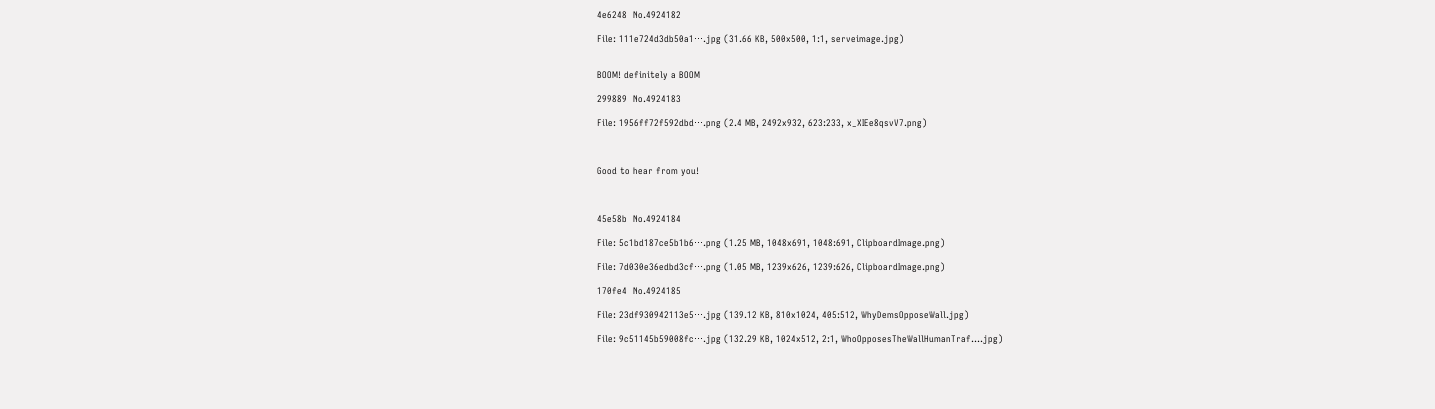4e6248  No.4924182

File: 111e724d3db50a1⋯.jpg (31.66 KB, 500x500, 1:1, serveimage.jpg)


BOOM! definitely a BOOM

299889  No.4924183

File: 1956ff72f592dbd⋯.png (2.4 MB, 2492x932, 623:233, x_XIEe8qsvV7.png)



Good to hear from you!



45e58b  No.4924184

File: 5c1bd187ce5b1b6⋯.png (1.25 MB, 1048x691, 1048:691, ClipboardImage.png)

File: 7d030e36edbd3cf⋯.png (1.05 MB, 1239x626, 1239:626, ClipboardImage.png)

170fe4  No.4924185

File: 23df930942113e5⋯.jpg (139.12 KB, 810x1024, 405:512, WhyDemsOpposeWall.jpg)

File: 9c51145b59008fc⋯.jpg (132.29 KB, 1024x512, 2:1, WhoOpposesTheWallHumanTraf….jpg)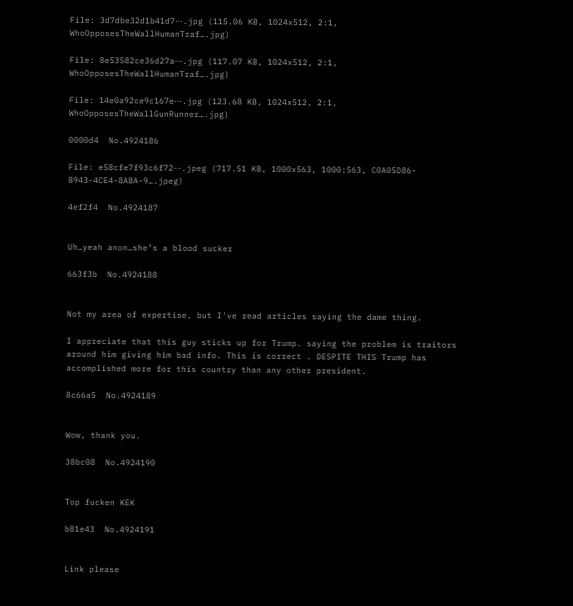File: 3d7dbe32d1b41d7⋯.jpg (115.06 KB, 1024x512, 2:1, WhoOpposesTheWallHumanTraf….jpg)

File: 8e53582ce36d27a⋯.jpg (117.07 KB, 1024x512, 2:1, WhoOpposesTheWallHumanTraf….jpg)

File: 14e0a92ce9c167e⋯.jpg (123.68 KB, 1024x512, 2:1, WhoOpposesTheWallGunRunner….jpg)

0000d4  No.4924186

File: e58cfe7f93c6f72⋯.jpeg (717.51 KB, 1000x563, 1000:563, C0A05D86-B943-4CE4-8ABA-9….jpeg)

4ef2f4  No.4924187


Uh…yeah anon…she’s a blood sucker

663f3b  No.4924188


Not my area of expertise, but I've read articles saying the dame thing.

I appreciate that this guy sticks up for Trump. saying the problem is traitors around him giving him bad info. This is correct . DESPITE THIS Trump has accomplished more for this country than any other president.

8c66a5  No.4924189


Wow, thank you.

38bc08  No.4924190


Top fucken KEK

b81e43  No.4924191


Link please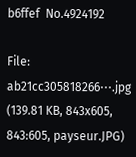b6ffef  No.4924192

File: ab21cc305818266⋯.jpg (139.81 KB, 843x605, 843:605, payseur.JPG)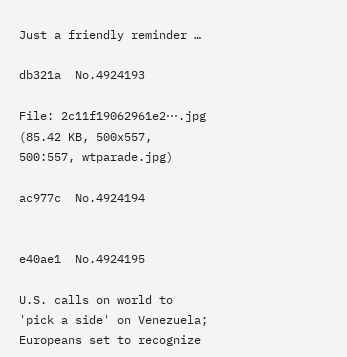Just a friendly reminder …

db321a  No.4924193

File: 2c11f19062961e2⋯.jpg (85.42 KB, 500x557, 500:557, wtparade.jpg)

ac977c  No.4924194


e40ae1  No.4924195

U.S. calls on world to 'pick a side' on Venezuela; Europeans set to recognize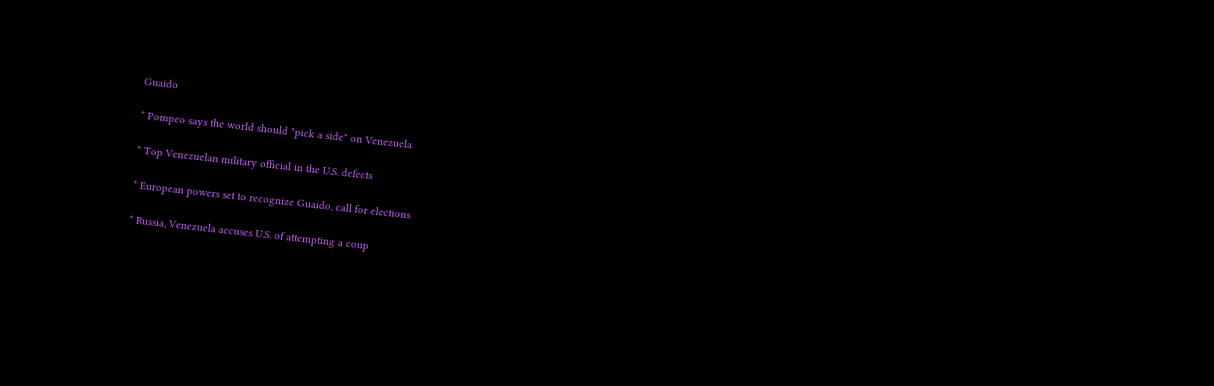Guaido

* Pompeo says the world should "pick a side" on Venezuela

* Top Venezuelan military official in the U.S. defects

* European powers set to recognize Guaido, call for elections

* Russia, Venezuela accuses U.S. of attempting a coup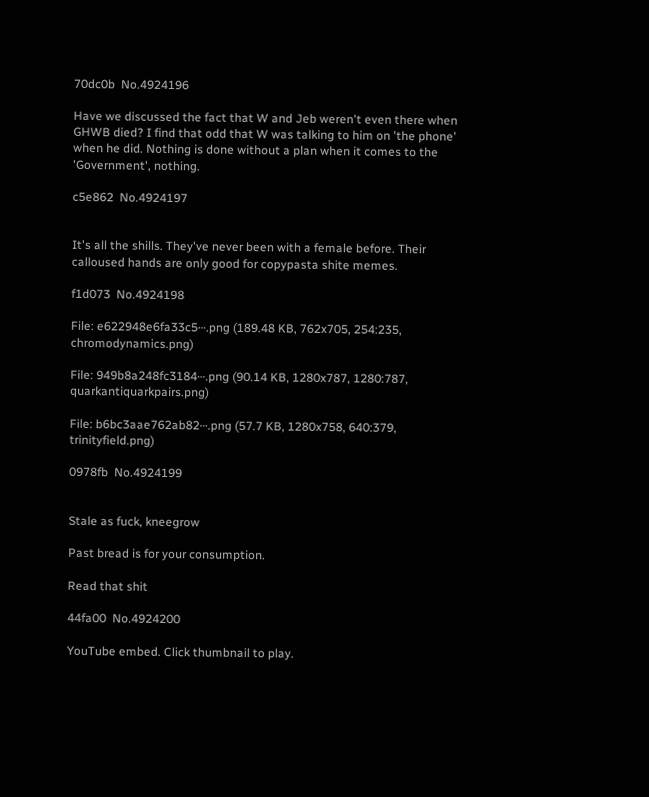70dc0b  No.4924196

Have we discussed the fact that W and Jeb weren't even there when GHWB died? I find that odd that W was talking to him on 'the phone' when he did. Nothing is done without a plan when it comes to the 'Government', nothing.

c5e862  No.4924197


It's all the shills. They've never been with a female before. Their calloused hands are only good for copypasta shite memes.

f1d073  No.4924198

File: e622948e6fa33c5⋯.png (189.48 KB, 762x705, 254:235, chromodynamics.png)

File: 949b8a248fc3184⋯.png (90.14 KB, 1280x787, 1280:787, quarkantiquarkpairs.png)

File: b6bc3aae762ab82⋯.png (57.7 KB, 1280x758, 640:379, trinityfield.png)

0978fb  No.4924199


Stale as fuck, kneegrow

Past bread is for your consumption.

Read that shit

44fa00  No.4924200

YouTube embed. Click thumbnail to play.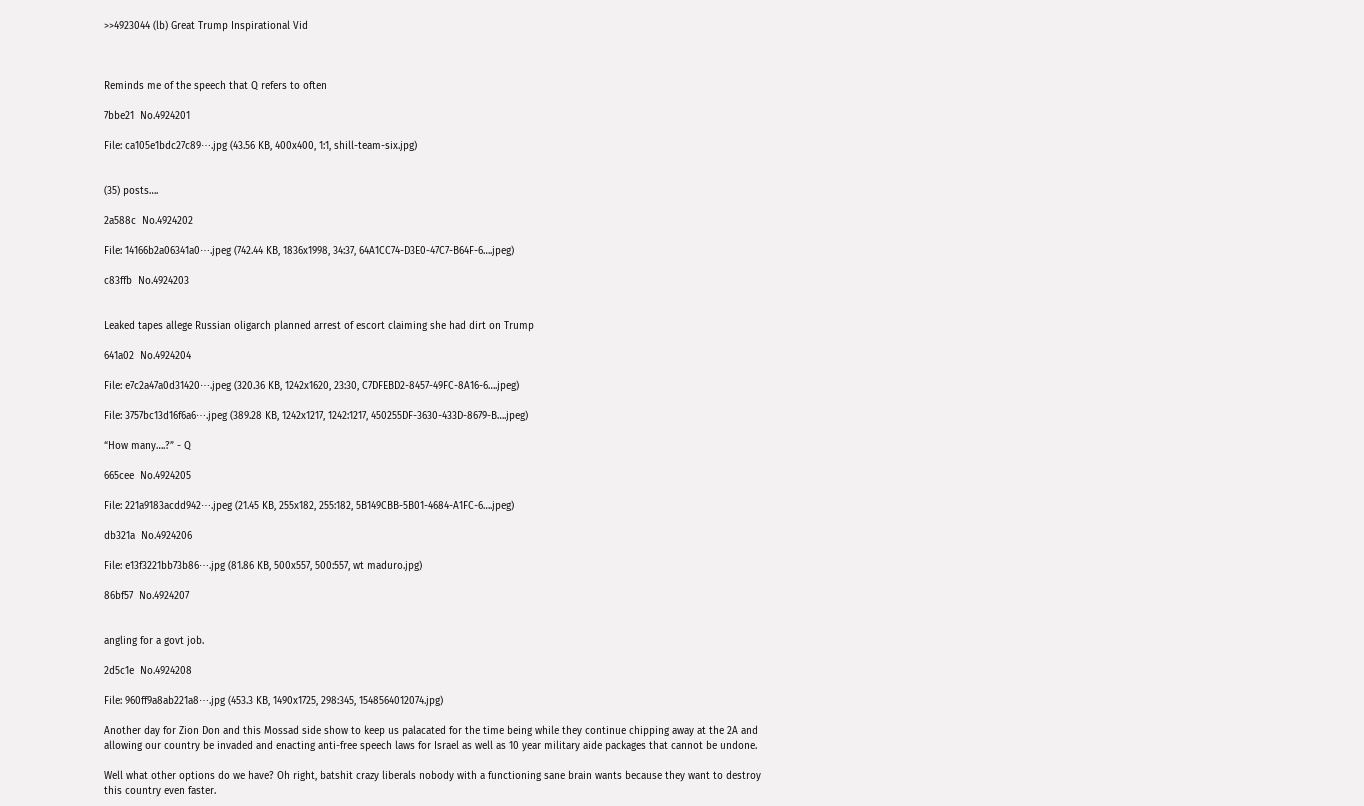>>4923044 (lb) Great Trump Inspirational Vid



Reminds me of the speech that Q refers to often

7bbe21  No.4924201

File: ca105e1bdc27c89⋯.jpg (43.56 KB, 400x400, 1:1, shill-team-six.jpg)


(35) posts….

2a588c  No.4924202

File: 14166b2a06341a0⋯.jpeg (742.44 KB, 1836x1998, 34:37, 64A1CC74-D3E0-47C7-B64F-6….jpeg)

c83ffb  No.4924203


Leaked tapes allege Russian oligarch planned arrest of escort claiming she had dirt on Trump

641a02  No.4924204

File: e7c2a47a0d31420⋯.jpeg (320.36 KB, 1242x1620, 23:30, C7DFEBD2-8457-49FC-8A16-6….jpeg)

File: 3757bc13d16f6a6⋯.jpeg (389.28 KB, 1242x1217, 1242:1217, 450255DF-3630-433D-8679-B….jpeg)

“How many….?” - Q

665cee  No.4924205

File: 221a9183acdd942⋯.jpeg (21.45 KB, 255x182, 255:182, 5B149CBB-5B01-4684-A1FC-6….jpeg)

db321a  No.4924206

File: e13f3221bb73b86⋯.jpg (81.86 KB, 500x557, 500:557, wt maduro.jpg)

86bf57  No.4924207


angling for a govt job.

2d5c1e  No.4924208

File: 960ff9a8ab221a8⋯.jpg (453.3 KB, 1490x1725, 298:345, 1548564012074.jpg)

Another day for Zion Don and this Mossad side show to keep us palacated for the time being while they continue chipping away at the 2A and allowing our country be invaded and enacting anti-free speech laws for Israel as well as 10 year military aide packages that cannot be undone.

Well what other options do we have? Oh right, batshit crazy liberals nobody with a functioning sane brain wants because they want to destroy this country even faster.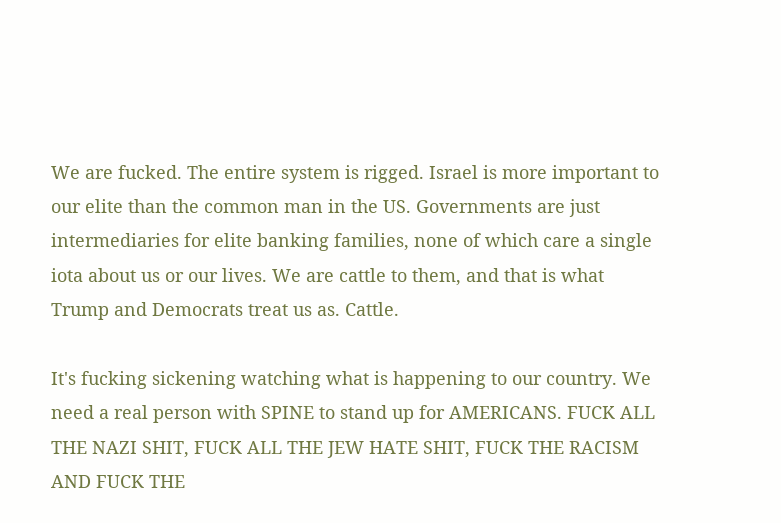We are fucked. The entire system is rigged. Israel is more important to our elite than the common man in the US. Governments are just intermediaries for elite banking families, none of which care a single iota about us or our lives. We are cattle to them, and that is what Trump and Democrats treat us as. Cattle.

It's fucking sickening watching what is happening to our country. We need a real person with SPINE to stand up for AMERICANS. FUCK ALL THE NAZI SHIT, FUCK ALL THE JEW HATE SHIT, FUCK THE RACISM AND FUCK THE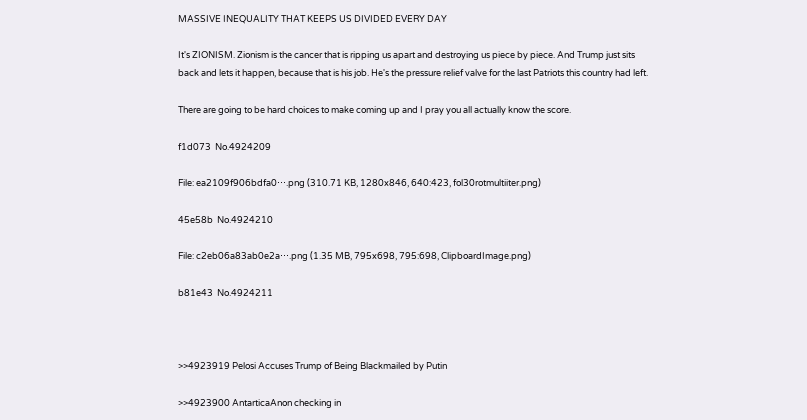MASSIVE INEQUALITY THAT KEEPS US DIVIDED EVERY DAY

It's ZIONISM. Zionism is the cancer that is ripping us apart and destroying us piece by piece. And Trump just sits back and lets it happen, because that is his job. He's the pressure relief valve for the last Patriots this country had left.

There are going to be hard choices to make coming up and I pray you all actually know the score.

f1d073  No.4924209

File: ea2109f906bdfa0⋯.png (310.71 KB, 1280x846, 640:423, fol30rotmultiiter.png)

45e58b  No.4924210

File: c2eb06a83ab0e2a⋯.png (1.35 MB, 795x698, 795:698, ClipboardImage.png)

b81e43  No.4924211



>>4923919 Pelosi Accuses Trump of Being Blackmailed by Putin

>>4923900 AntarticaAnon checking in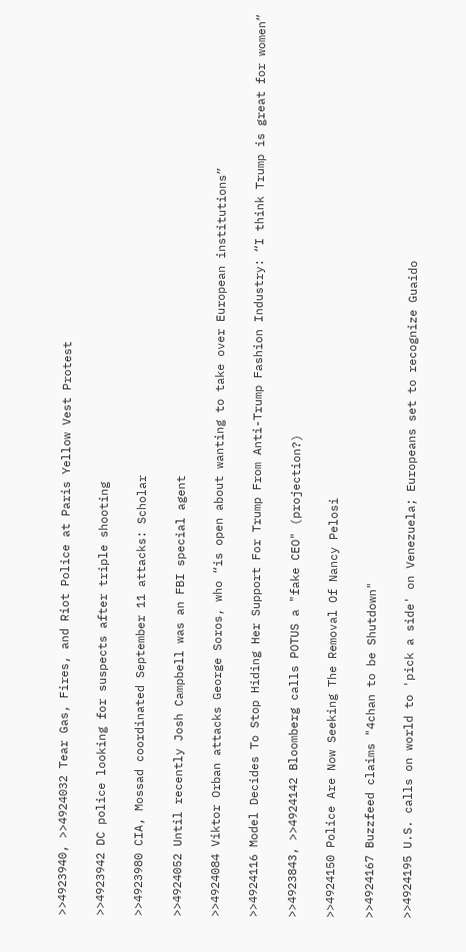>>4923940, >>4924032 Tear Gas, Fires, and Riot Police at Paris Yellow Vest Protest

>>4923942 DC police looking for suspects after triple shooting

>>4923980 CIA, Mossad coordinated September 11 attacks: Scholar

>>4924052 Until recently Josh Campbell was an FBI special agent

>>4924084 Viktor Orban attacks George Soros, who “is open about wanting to take over European institutions”

>>4924116 Model Decides To Stop Hiding Her Support For Trump From Anti-Trump Fashion Industry: “I think Trump is great for women”

>>4923843, >>4924142 Bloomberg calls POTUS a "fake CEO" (projection?)

>>4924150 Police Are Now Seeking The Removal Of Nancy Pelosi

>>4924167 Buzzfeed claims "4chan to be Shutdown"

>>4924195 U.S. calls on world to 'pick a side' on Venezuela; Europeans set to recognize Guaido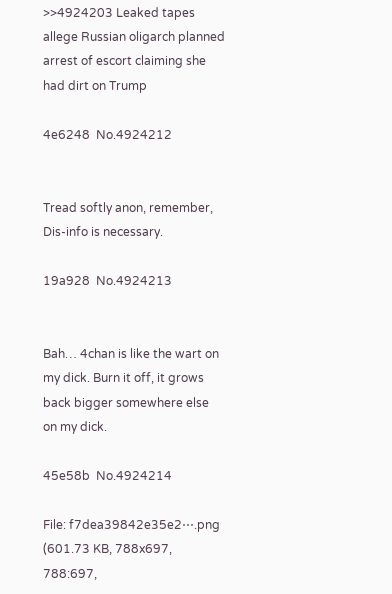>>4924203 Leaked tapes allege Russian oligarch planned arrest of escort claiming she had dirt on Trump

4e6248  No.4924212


Tread softly anon, remember, Dis-info is necessary.

19a928  No.4924213


Bah… 4chan is like the wart on my dick. Burn it off, it grows back bigger somewhere else on my dick.

45e58b  No.4924214

File: f7dea39842e35e2⋯.png (601.73 KB, 788x697, 788:697,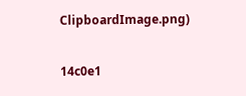ClipboardImage.png)

14c0e1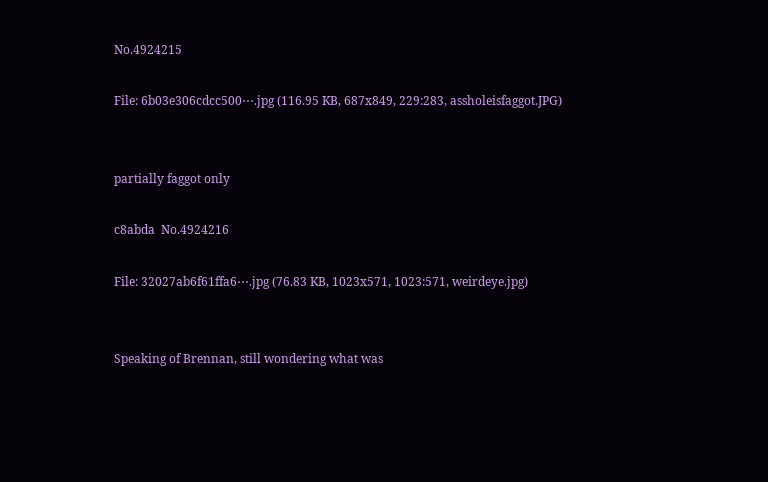No.4924215

File: 6b03e306cdcc500⋯.jpg (116.95 KB, 687x849, 229:283, assholeisfaggot.JPG)


partially faggot only

c8abda  No.4924216

File: 32027ab6f61ffa6⋯.jpg (76.83 KB, 1023x571, 1023:571, weirdeye.jpg)


Speaking of Brennan, still wondering what was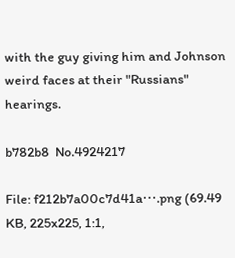with the guy giving him and Johnson weird faces at their "Russians" hearings.

b782b8  No.4924217

File: f212b7a00c7d41a⋯.png (69.49 KB, 225x225, 1:1,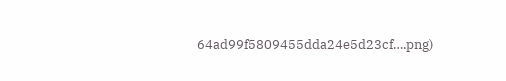64ad99f5809455dda24e5d23cf….png)